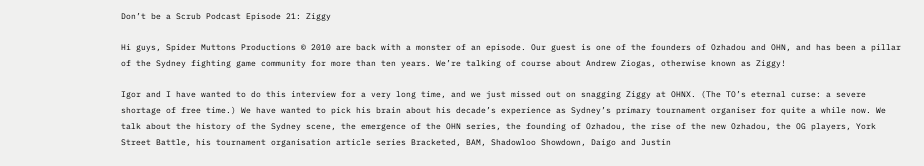Don’t be a Scrub Podcast Episode 21: Ziggy

Hi guys, Spider Muttons Productions © 2010 are back with a monster of an episode. Our guest is one of the founders of Ozhadou and OHN, and has been a pillar of the Sydney fighting game community for more than ten years. We’re talking of course about Andrew Ziogas, otherwise known as Ziggy!

Igor and I have wanted to do this interview for a very long time, and we just missed out on snagging Ziggy at OHNX. (The TO’s eternal curse: a severe shortage of free time.) We have wanted to pick his brain about his decade’s experience as Sydney’s primary tournament organiser for quite a while now. We talk about the history of the Sydney scene, the emergence of the OHN series, the founding of Ozhadou, the rise of the new Ozhadou, the OG players, York Street Battle, his tournament organisation article series Bracketed, BAM, Shadowloo Showdown, Daigo and Justin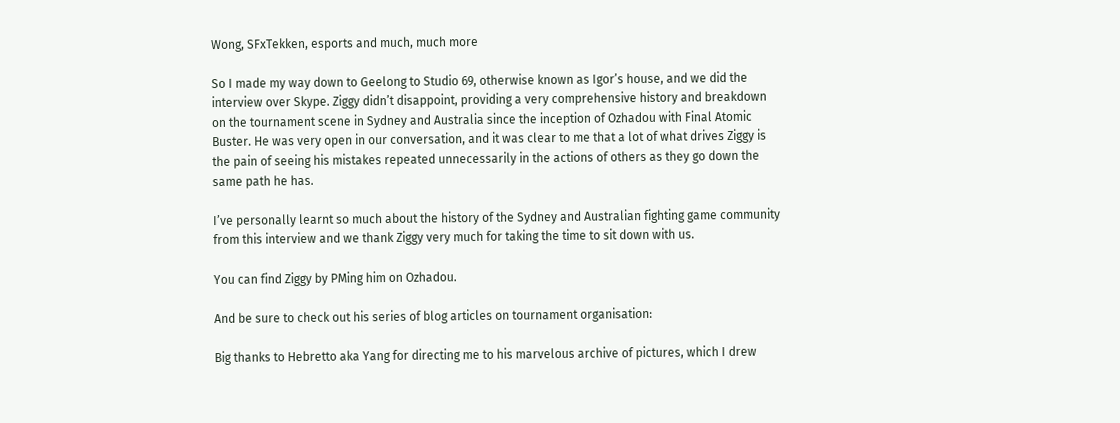Wong, SFxTekken, esports and much, much more

So I made my way down to Geelong to Studio 69, otherwise known as Igor’s house, and we did the interview over Skype. Ziggy didn’t disappoint, providing a very comprehensive history and breakdown on the tournament scene in Sydney and Australia since the inception of Ozhadou with Final Atomic Buster. He was very open in our conversation, and it was clear to me that a lot of what drives Ziggy is the pain of seeing his mistakes repeated unnecessarily in the actions of others as they go down the same path he has.

I’ve personally learnt so much about the history of the Sydney and Australian fighting game community from this interview and we thank Ziggy very much for taking the time to sit down with us.

You can find Ziggy by PMing him on Ozhadou.

And be sure to check out his series of blog articles on tournament organisation:

Big thanks to Hebretto aka Yang for directing me to his marvelous archive of pictures, which I drew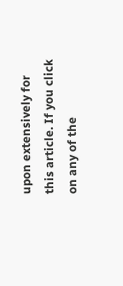upon extensively for this article. If you click on any of the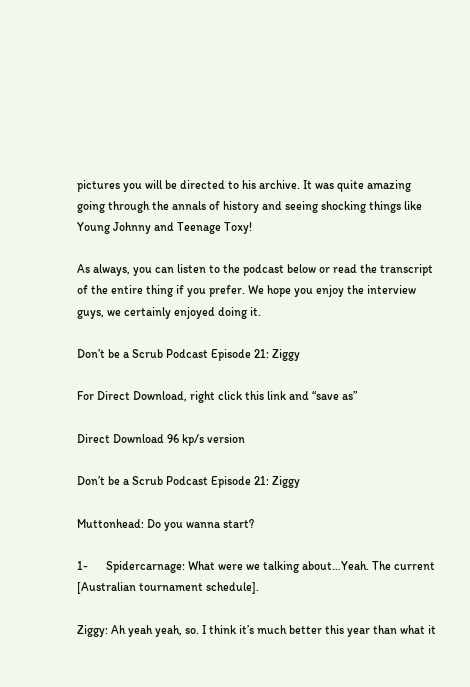pictures you will be directed to his archive. It was quite amazing going through the annals of history and seeing shocking things like Young Johnny and Teenage Toxy!

As always, you can listen to the podcast below or read the transcript of the entire thing if you prefer. We hope you enjoy the interview guys, we certainly enjoyed doing it.

Don’t be a Scrub Podcast Episode 21: Ziggy

For Direct Download, right click this link and “save as”

Direct Download 96 kp/s version

Don’t be a Scrub Podcast Episode 21: Ziggy

Muttonhead: Do you wanna start?

1-      Spidercarnage: What were we talking about…Yeah. The current [Australian tournament schedule].

Ziggy: Ah yeah yeah, so. I think it’s much better this year than what it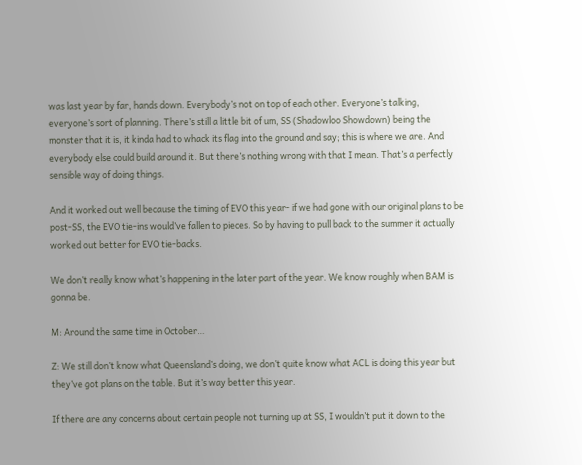was last year by far, hands down. Everybody’s not on top of each other. Everyone’s talking, everyone’s sort of planning. There’s still a little bit of um, SS (Shadowloo Showdown) being the monster that it is, it kinda had to whack its flag into the ground and say; this is where we are. And everybody else could build around it. But there’s nothing wrong with that I mean. That’s a perfectly sensible way of doing things.

And it worked out well because the timing of EVO this year- if we had gone with our original plans to be post-SS, the EVO tie-ins would’ve fallen to pieces. So by having to pull back to the summer it actually worked out better for EVO tie-backs.

We don’t really know what’s happening in the later part of the year. We know roughly when BAM is gonna be.

M: Around the same time in October…

Z: We still don’t know what Queensland’s doing, we don’t quite know what ACL is doing this year but they’ve got plans on the table. But it’s way better this year.

If there are any concerns about certain people not turning up at SS, I wouldn’t put it down to the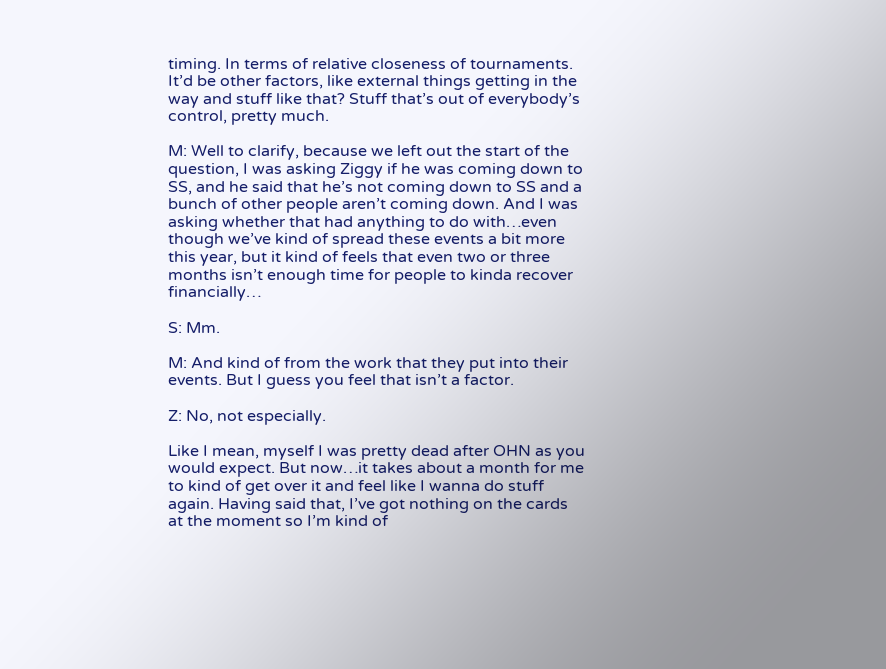timing. In terms of relative closeness of tournaments. It’d be other factors, like external things getting in the way and stuff like that? Stuff that’s out of everybody’s control, pretty much.

M: Well to clarify, because we left out the start of the question, I was asking Ziggy if he was coming down to SS, and he said that he’s not coming down to SS and a bunch of other people aren’t coming down. And I was asking whether that had anything to do with…even though we’ve kind of spread these events a bit more this year, but it kind of feels that even two or three months isn’t enough time for people to kinda recover financially…

S: Mm.

M: And kind of from the work that they put into their events. But I guess you feel that isn’t a factor.

Z: No, not especially.

Like I mean, myself I was pretty dead after OHN as you would expect. But now…it takes about a month for me to kind of get over it and feel like I wanna do stuff again. Having said that, I’ve got nothing on the cards at the moment so I’m kind of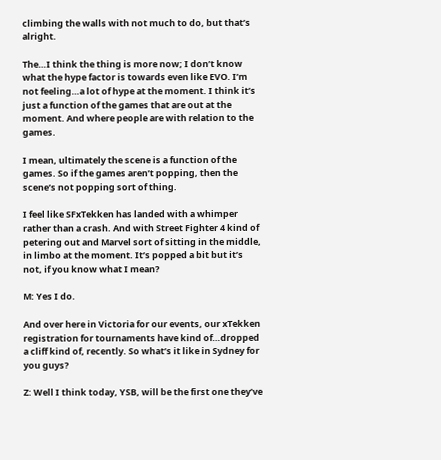climbing the walls with not much to do, but that’s alright.

The…I think the thing is more now; I don’t know what the hype factor is towards even like EVO. I’m not feeling…a lot of hype at the moment. I think it’s just a function of the games that are out at the moment. And where people are with relation to the games.

I mean, ultimately the scene is a function of the games. So if the games aren’t popping, then the scene’s not popping sort of thing.

I feel like SFxTekken has landed with a whimper rather than a crash. And with Street Fighter 4 kind of petering out and Marvel sort of sitting in the middle, in limbo at the moment. It’s popped a bit but it’s not, if you know what I mean?

M: Yes I do.

And over here in Victoria for our events, our xTekken registration for tournaments have kind of…dropped a cliff kind of, recently. So what’s it like in Sydney for you guys?

Z: Well I think today, YSB, will be the first one they’ve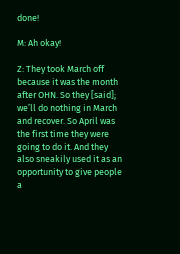done!

M: Ah okay!

Z: They took March off because it was the month after OHN. So they [said]; we’ll do nothing in March and recover. So April was the first time they were going to do it. And they also sneakily used it as an opportunity to give people a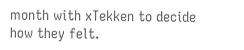month with xTekken to decide how they felt.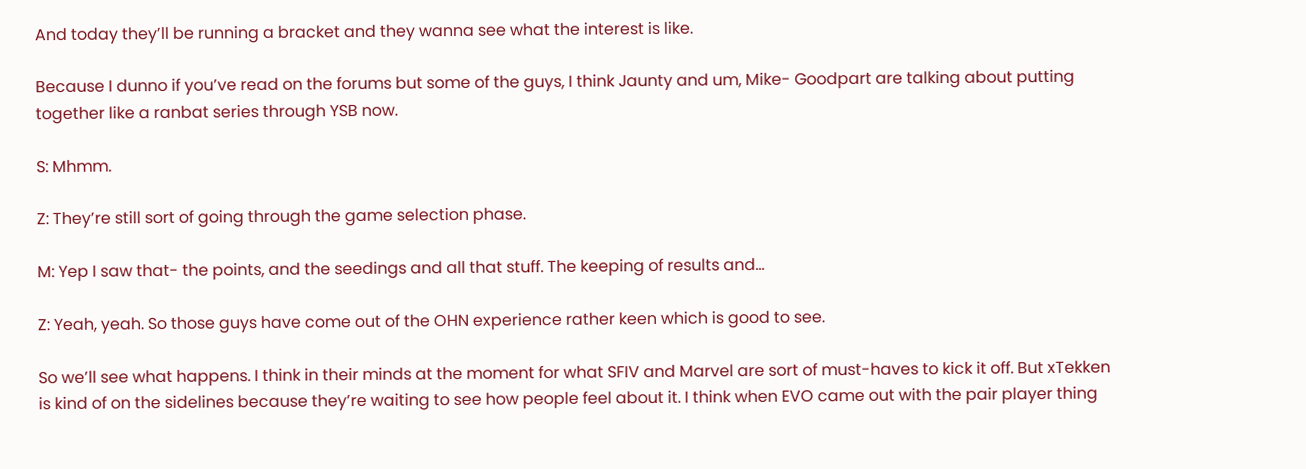And today they’ll be running a bracket and they wanna see what the interest is like.

Because I dunno if you’ve read on the forums but some of the guys, I think Jaunty and um, Mike- Goodpart are talking about putting together like a ranbat series through YSB now.

S: Mhmm.

Z: They’re still sort of going through the game selection phase.

M: Yep I saw that- the points, and the seedings and all that stuff. The keeping of results and…

Z: Yeah, yeah. So those guys have come out of the OHN experience rather keen which is good to see.

So we’ll see what happens. I think in their minds at the moment for what SFIV and Marvel are sort of must-haves to kick it off. But xTekken is kind of on the sidelines because they’re waiting to see how people feel about it. I think when EVO came out with the pair player thing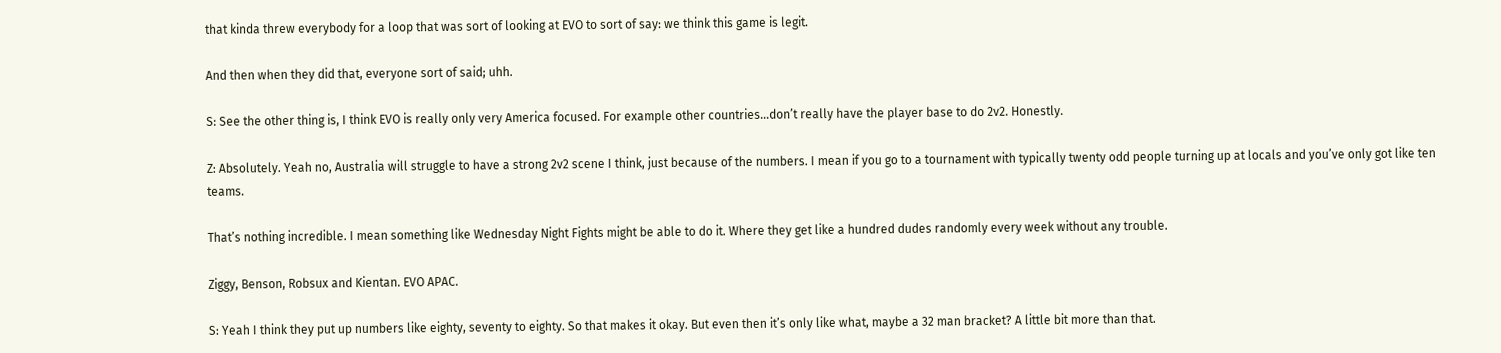that kinda threw everybody for a loop that was sort of looking at EVO to sort of say: we think this game is legit.

And then when they did that, everyone sort of said; uhh.

S: See the other thing is, I think EVO is really only very America focused. For example other countries…don’t really have the player base to do 2v2. Honestly.

Z: Absolutely. Yeah no, Australia will struggle to have a strong 2v2 scene I think, just because of the numbers. I mean if you go to a tournament with typically twenty odd people turning up at locals and you’ve only got like ten teams.

That’s nothing incredible. I mean something like Wednesday Night Fights might be able to do it. Where they get like a hundred dudes randomly every week without any trouble.

Ziggy, Benson, Robsux and Kientan. EVO APAC.

S: Yeah I think they put up numbers like eighty, seventy to eighty. So that makes it okay. But even then it’s only like what, maybe a 32 man bracket? A little bit more than that.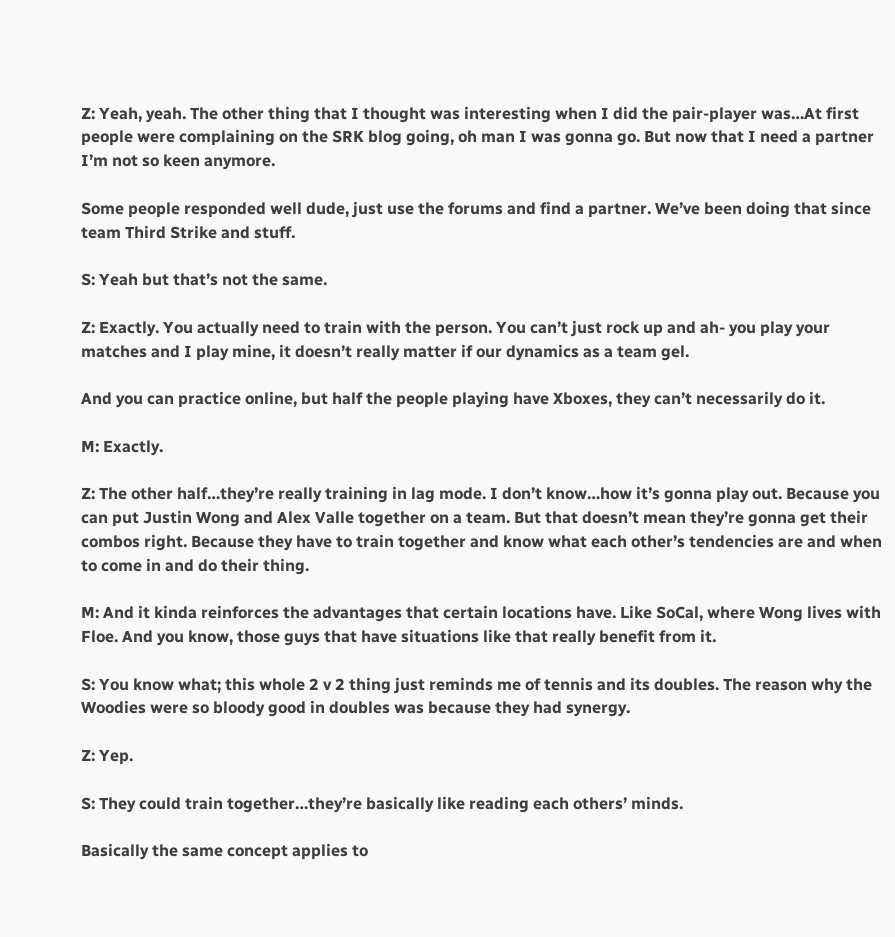Z: Yeah, yeah. The other thing that I thought was interesting when I did the pair-player was…At first people were complaining on the SRK blog going, oh man I was gonna go. But now that I need a partner I’m not so keen anymore.

Some people responded well dude, just use the forums and find a partner. We’ve been doing that since team Third Strike and stuff.

S: Yeah but that’s not the same.

Z: Exactly. You actually need to train with the person. You can’t just rock up and ah- you play your matches and I play mine, it doesn’t really matter if our dynamics as a team gel.

And you can practice online, but half the people playing have Xboxes, they can’t necessarily do it.

M: Exactly.

Z: The other half…they’re really training in lag mode. I don’t know…how it’s gonna play out. Because you can put Justin Wong and Alex Valle together on a team. But that doesn’t mean they’re gonna get their combos right. Because they have to train together and know what each other’s tendencies are and when to come in and do their thing.

M: And it kinda reinforces the advantages that certain locations have. Like SoCal, where Wong lives with Floe. And you know, those guys that have situations like that really benefit from it.

S: You know what; this whole 2 v 2 thing just reminds me of tennis and its doubles. The reason why the Woodies were so bloody good in doubles was because they had synergy.

Z: Yep.

S: They could train together…they’re basically like reading each others’ minds.

Basically the same concept applies to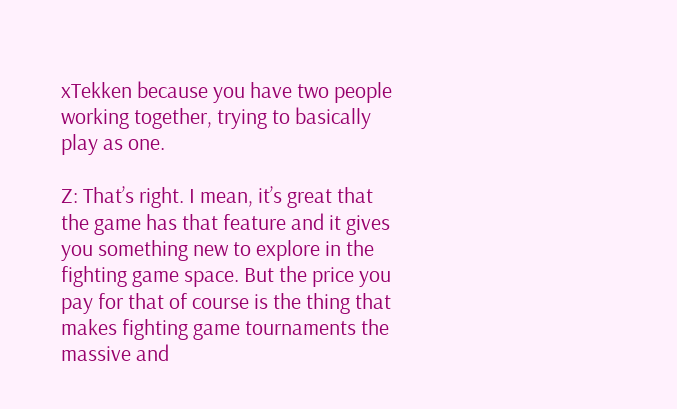xTekken because you have two people working together, trying to basically play as one.

Z: That’s right. I mean, it’s great that the game has that feature and it gives you something new to explore in the fighting game space. But the price you pay for that of course is the thing that makes fighting game tournaments the massive and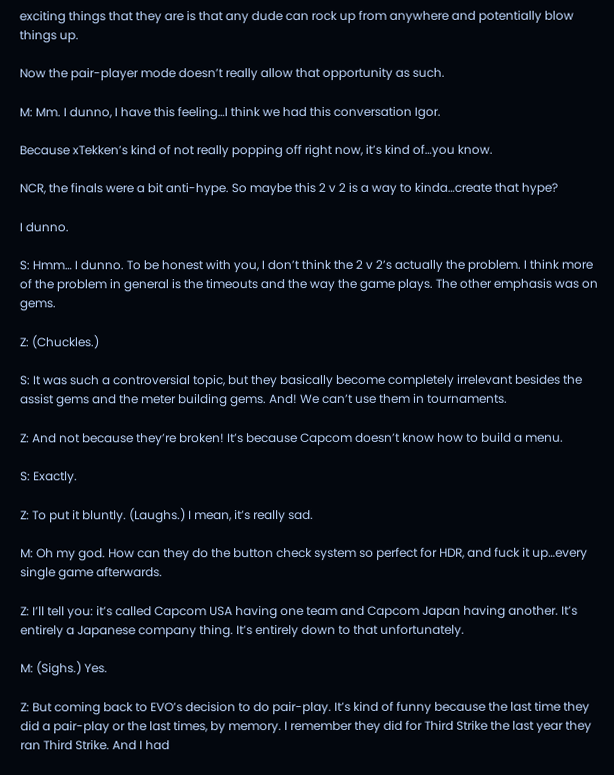exciting things that they are is that any dude can rock up from anywhere and potentially blow things up.

Now the pair-player mode doesn’t really allow that opportunity as such.

M: Mm. I dunno, I have this feeling…I think we had this conversation Igor.

Because xTekken’s kind of not really popping off right now, it’s kind of…you know.

NCR, the finals were a bit anti-hype. So maybe this 2 v 2 is a way to kinda…create that hype?

I dunno.

S: Hmm… I dunno. To be honest with you, I don’t think the 2 v 2’s actually the problem. I think more of the problem in general is the timeouts and the way the game plays. The other emphasis was on gems.

Z: (Chuckles.)

S: It was such a controversial topic, but they basically become completely irrelevant besides the assist gems and the meter building gems. And! We can’t use them in tournaments.

Z: And not because they’re broken! It’s because Capcom doesn’t know how to build a menu.

S: Exactly.

Z: To put it bluntly. (Laughs.) I mean, it’s really sad.

M: Oh my god. How can they do the button check system so perfect for HDR, and fuck it up…every single game afterwards.

Z: I’ll tell you: it’s called Capcom USA having one team and Capcom Japan having another. It’s entirely a Japanese company thing. It’s entirely down to that unfortunately.

M: (Sighs.) Yes.

Z: But coming back to EVO’s decision to do pair-play. It’s kind of funny because the last time they did a pair-play or the last times, by memory. I remember they did for Third Strike the last year they ran Third Strike. And I had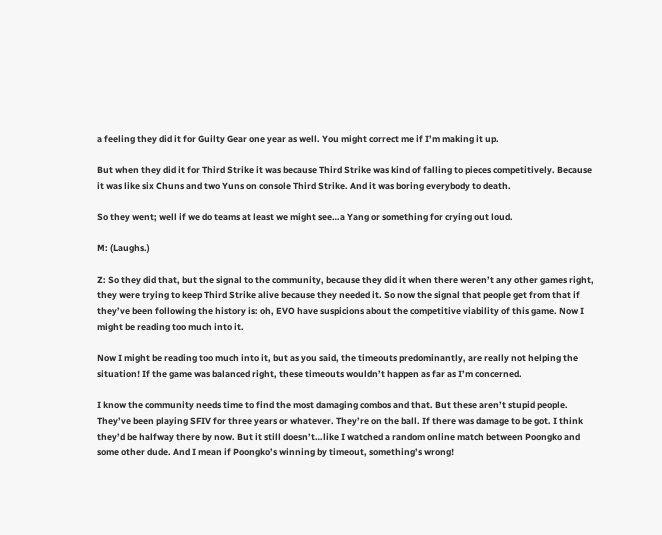a feeling they did it for Guilty Gear one year as well. You might correct me if I’m making it up.

But when they did it for Third Strike it was because Third Strike was kind of falling to pieces competitively. Because it was like six Chuns and two Yuns on console Third Strike. And it was boring everybody to death.

So they went; well if we do teams at least we might see…a Yang or something for crying out loud.

M: (Laughs.)

Z: So they did that, but the signal to the community, because they did it when there weren’t any other games right, they were trying to keep Third Strike alive because they needed it. So now the signal that people get from that if they’ve been following the history is: oh, EVO have suspicions about the competitive viability of this game. Now I might be reading too much into it.

Now I might be reading too much into it, but as you said, the timeouts predominantly, are really not helping the situation! If the game was balanced right, these timeouts wouldn’t happen as far as I’m concerned.

I know the community needs time to find the most damaging combos and that. But these aren’t stupid people. They’ve been playing SFIV for three years or whatever. They’re on the ball. If there was damage to be got. I think they’d be halfway there by now. But it still doesn’t…like I watched a random online match between Poongko and some other dude. And I mean if Poongko’s winning by timeout, something’s wrong!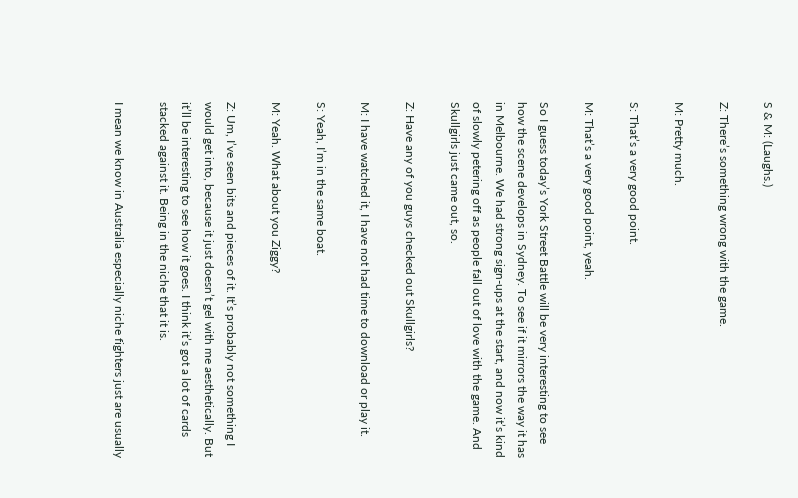S & M: (Laughs.)

Z: There’s something wrong with the game.

M: Pretty much.

S: That’s a very good point.

M: That’s a very good point, yeah.

So I guess today’s York Street Battle will be very interesting to see how the scene develops in Sydney. To see if it mirrors the way it has in Melbourne. We had strong sign-ups at the start, and now it’s kind of slowly petering off as people fall out of love with the game. And Skullgirls just came out, so.

Z: Have any of you guys checked out Skullgirls?

M: I have watched it, I have not had time to download or play it.

S: Yeah, I’m in the same boat.

M: Yeah. What about you Ziggy?

Z: Um, I’ve seen bits and pieces of it. It’s probably not something I would get into, because it just doesn’t gel with me aesthetically. But it’ll be interesting to see how it goes. I think it’s got a lot of cards stacked against it. Being in the niche that it is.

I mean we know in Australia especially niche fighters just are usually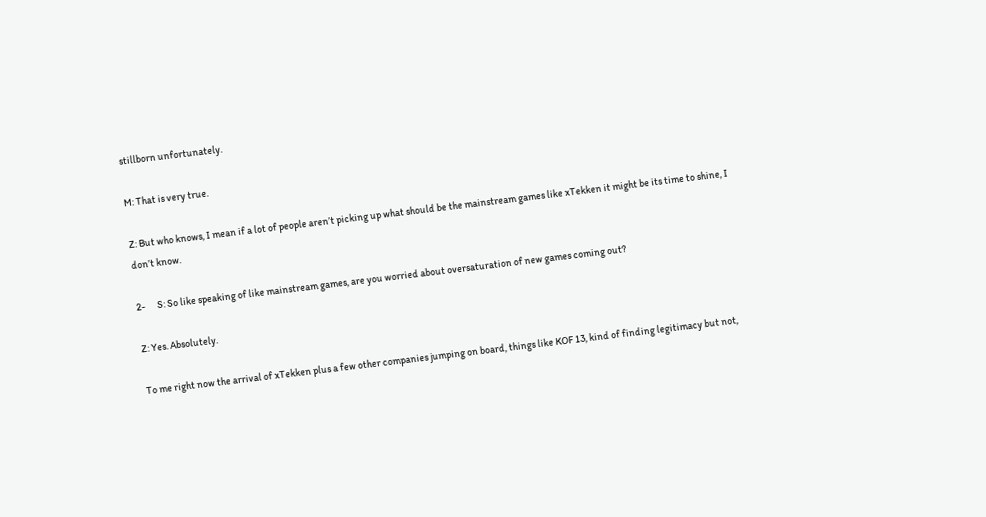stillborn unfortunately.

M: That is very true.

Z: But who knows, I mean if a lot of people aren’t picking up what should be the mainstream games like xTekken it might be its time to shine, I don’t know.

2-      S: So like speaking of like mainstream games, are you worried about oversaturation of new games coming out?

Z: Yes. Absolutely.

To me right now the arrival of xTekken plus a few other companies jumping on board, things like KOF 13, kind of finding legitimacy but not,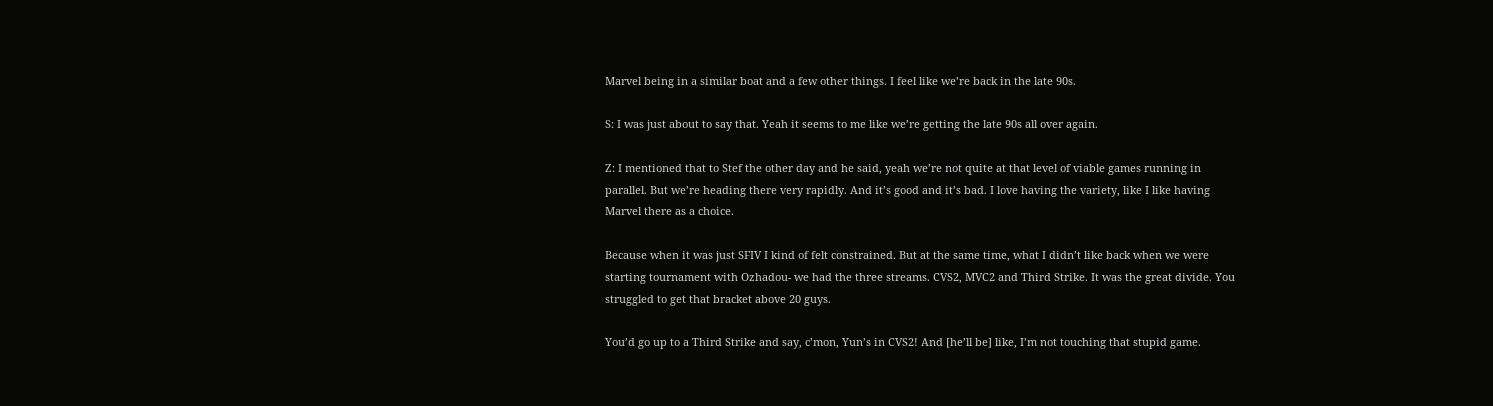Marvel being in a similar boat and a few other things. I feel like we’re back in the late 90s.

S: I was just about to say that. Yeah it seems to me like we’re getting the late 90s all over again.

Z: I mentioned that to Stef the other day and he said, yeah we’re not quite at that level of viable games running in parallel. But we’re heading there very rapidly. And it’s good and it’s bad. I love having the variety, like I like having Marvel there as a choice.

Because when it was just SFIV I kind of felt constrained. But at the same time, what I didn’t like back when we were starting tournament with Ozhadou- we had the three streams. CVS2, MVC2 and Third Strike. It was the great divide. You struggled to get that bracket above 20 guys.

You’d go up to a Third Strike and say, c’mon, Yun’s in CVS2! And [he’ll be] like, I’m not touching that stupid game.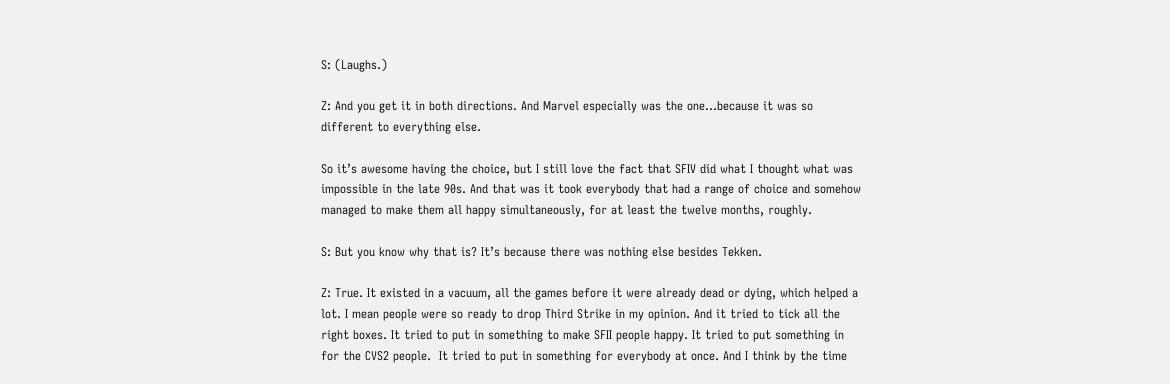S: (Laughs.)

Z: And you get it in both directions. And Marvel especially was the one…because it was so different to everything else.

So it’s awesome having the choice, but I still love the fact that SFIV did what I thought what was impossible in the late 90s. And that was it took everybody that had a range of choice and somehow managed to make them all happy simultaneously, for at least the twelve months, roughly.

S: But you know why that is? It’s because there was nothing else besides Tekken.

Z: True. It existed in a vacuum, all the games before it were already dead or dying, which helped a lot. I mean people were so ready to drop Third Strike in my opinion. And it tried to tick all the right boxes. It tried to put in something to make SFII people happy. It tried to put something in for the CVS2 people.  It tried to put in something for everybody at once. And I think by the time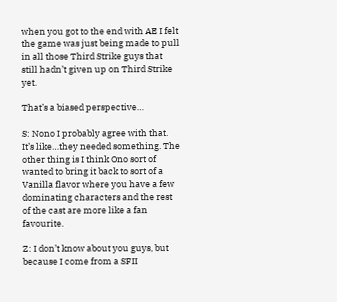when you got to the end with AE I felt the game was just being made to pull in all those Third Strike guys that still hadn’t given up on Third Strike yet.

That’s a biased perspective…

S: Nono I probably agree with that. It’s like…they needed something. The other thing is I think Ono sort of wanted to bring it back to sort of a Vanilla flavor where you have a few dominating characters and the rest of the cast are more like a fan favourite.

Z: I don’t know about you guys, but because I come from a SFII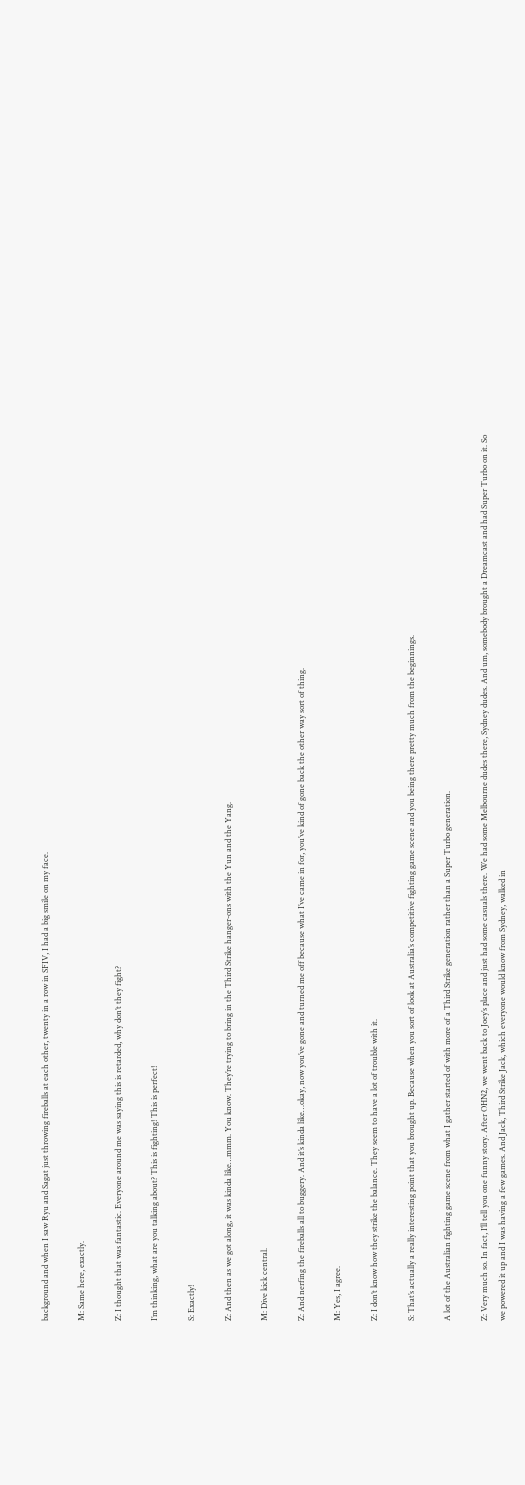background and when I saw Ryu and Sagat just throwing fireballs at each other, twenty in a row in SFIV, I had a big smile on my face.

M: Same here, exactly.

Z: I thought that was fantastic. Everyone around me was saying this is retarded, why don’t they fight?

I’m thinking, what are you talking about? This is fighting! This is perfect!

S: Exactly!

Z: And then as we got along, it was kinda like…mmm. You know. They’re trying to bring in the Third Strike hanger-ons with the Yun and the Yang.

M: Dive kick central.

Z: And nerfing the fireballs all to buggery. And it’s kinda like…okay, now you’ve gone and turned me off because what I’ve came in for, you’ve kind of gone back the other way sort of thing.

M: Yes, I agree.

Z: I don’t know how they strike the balance. They seem to have a lot of trouble with it.

S: That’s actually a really interesting point that you brought up. Because when you sort of look at Australia’s competitive fighting game scene and you being there pretty much from the beginnings.

A lot of the Australian fighting game scene from what I gather started of with more of a Third Strike generation rather than a Super Turbo generation.

Z: Very much so. In fact, I’ll tell you one funny story. After OHN2, we went back to Joey’s place and just had some casuals there. We had some Melbourne dudes there, Sydney dudes. And um, somebody brought a Dreamcast and had Super Turbo on it. So we powered it up and I was having a few games. And Jack, Third Strike Jack, which everyone would know from Sydney, walked in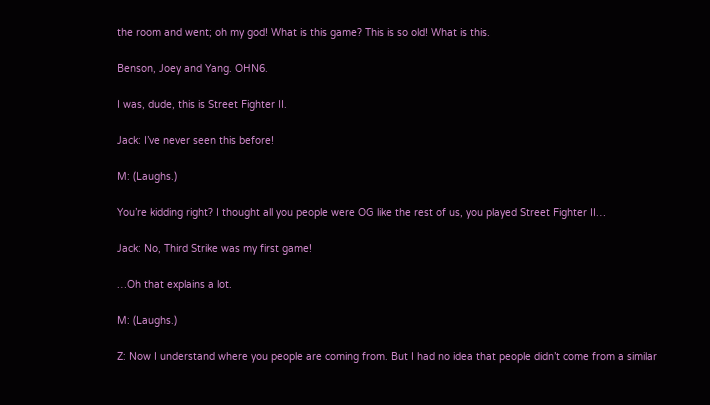the room and went; oh my god! What is this game? This is so old! What is this.

Benson, Joey and Yang. OHN6.

I was, dude, this is Street Fighter II.

Jack: I’ve never seen this before!

M: (Laughs.)

You’re kidding right? I thought all you people were OG like the rest of us, you played Street Fighter II…

Jack: No, Third Strike was my first game!

…Oh that explains a lot.

M: (Laughs.)

Z: Now I understand where you people are coming from. But I had no idea that people didn’t come from a similar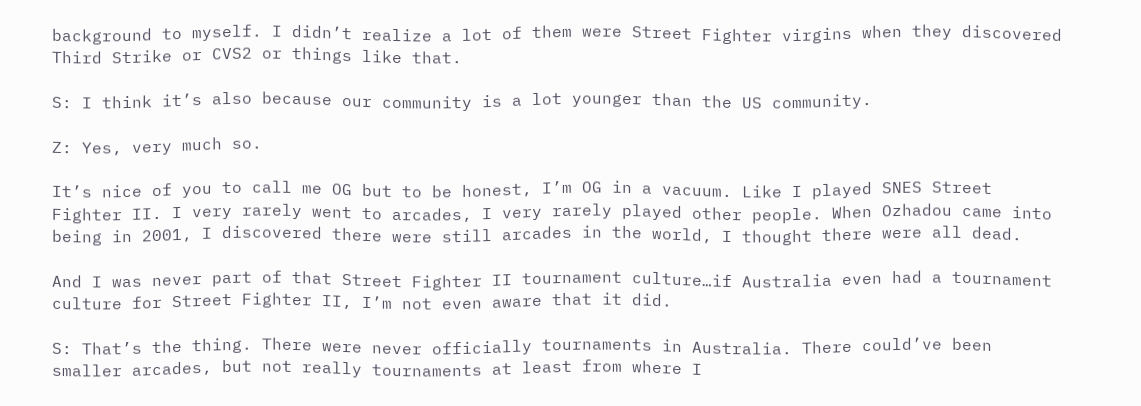background to myself. I didn’t realize a lot of them were Street Fighter virgins when they discovered Third Strike or CVS2 or things like that.

S: I think it’s also because our community is a lot younger than the US community.

Z: Yes, very much so.

It’s nice of you to call me OG but to be honest, I’m OG in a vacuum. Like I played SNES Street Fighter II. I very rarely went to arcades, I very rarely played other people. When Ozhadou came into being in 2001, I discovered there were still arcades in the world, I thought there were all dead.

And I was never part of that Street Fighter II tournament culture…if Australia even had a tournament culture for Street Fighter II, I’m not even aware that it did.

S: That’s the thing. There were never officially tournaments in Australia. There could’ve been smaller arcades, but not really tournaments at least from where I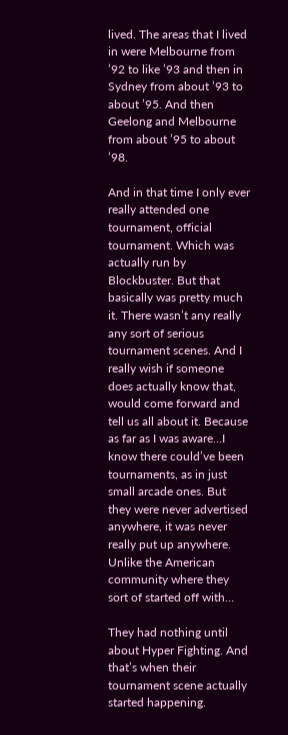lived. The areas that I lived in were Melbourne from ’92 to like ’93 and then in Sydney from about ’93 to about ’95. And then Geelong and Melbourne from about ’95 to about ’98.

And in that time I only ever really attended one tournament, official tournament. Which was actually run by Blockbuster. But that basically was pretty much it. There wasn’t any really any sort of serious tournament scenes. And I really wish if someone does actually know that, would come forward and tell us all about it. Because as far as I was aware…I know there could’ve been tournaments, as in just small arcade ones. But they were never advertised anywhere, it was never really put up anywhere. Unlike the American community where they sort of started off with…

They had nothing until about Hyper Fighting. And that’s when their tournament scene actually started happening.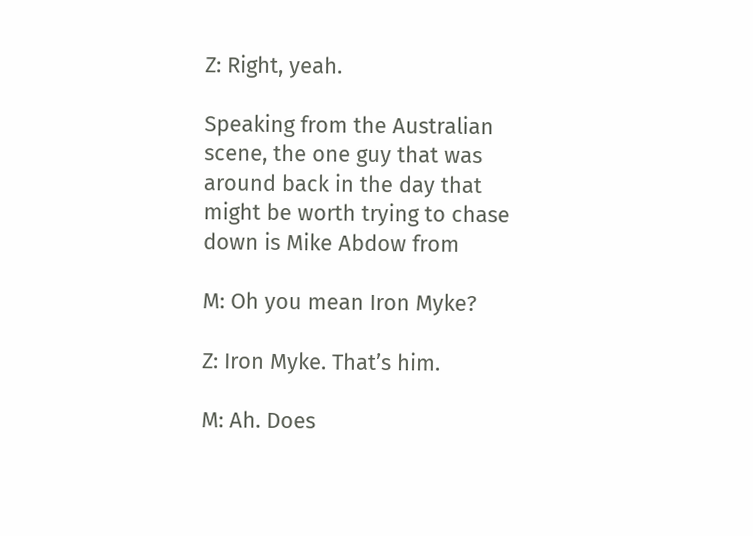Z: Right, yeah.

Speaking from the Australian scene, the one guy that was around back in the day that might be worth trying to chase down is Mike Abdow from

M: Oh you mean Iron Myke?

Z: Iron Myke. That’s him.

M: Ah. Does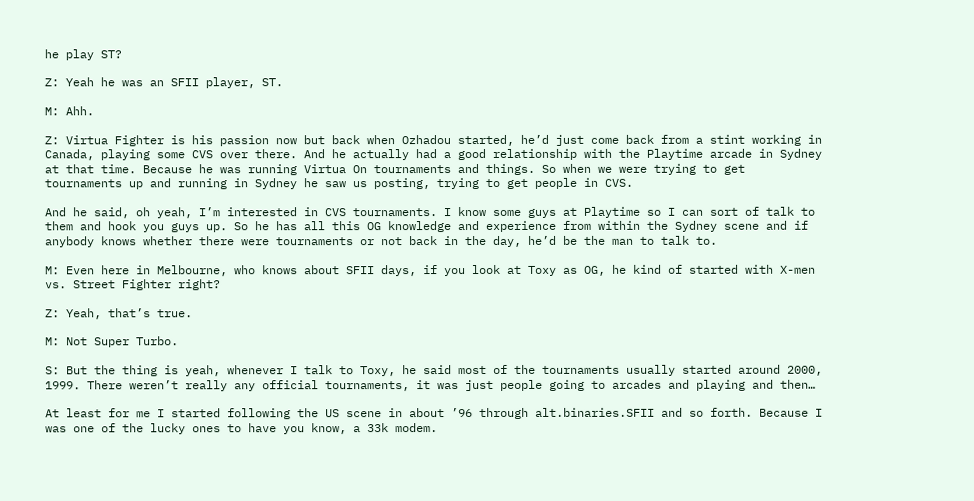he play ST?

Z: Yeah he was an SFII player, ST.

M: Ahh.

Z: Virtua Fighter is his passion now but back when Ozhadou started, he’d just come back from a stint working in Canada, playing some CVS over there. And he actually had a good relationship with the Playtime arcade in Sydney at that time. Because he was running Virtua On tournaments and things. So when we were trying to get tournaments up and running in Sydney he saw us posting, trying to get people in CVS.

And he said, oh yeah, I’m interested in CVS tournaments. I know some guys at Playtime so I can sort of talk to them and hook you guys up. So he has all this OG knowledge and experience from within the Sydney scene and if anybody knows whether there were tournaments or not back in the day, he’d be the man to talk to.

M: Even here in Melbourne, who knows about SFII days, if you look at Toxy as OG, he kind of started with X-men vs. Street Fighter right?

Z: Yeah, that’s true.

M: Not Super Turbo.

S: But the thing is yeah, whenever I talk to Toxy, he said most of the tournaments usually started around 2000, 1999. There weren’t really any official tournaments, it was just people going to arcades and playing and then…

At least for me I started following the US scene in about ’96 through alt.binaries.SFII and so forth. Because I was one of the lucky ones to have you know, a 33k modem.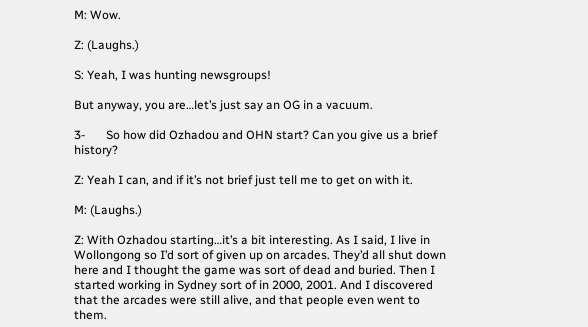M: Wow.

Z: (Laughs.)

S: Yeah, I was hunting newsgroups!

But anyway, you are…let’s just say an OG in a vacuum.

3-       So how did Ozhadou and OHN start? Can you give us a brief history?

Z: Yeah I can, and if it’s not brief just tell me to get on with it.

M: (Laughs.)

Z: With Ozhadou starting…it’s a bit interesting. As I said, I live in Wollongong so I’d sort of given up on arcades. They’d all shut down here and I thought the game was sort of dead and buried. Then I started working in Sydney sort of in 2000, 2001. And I discovered that the arcades were still alive, and that people even went to them.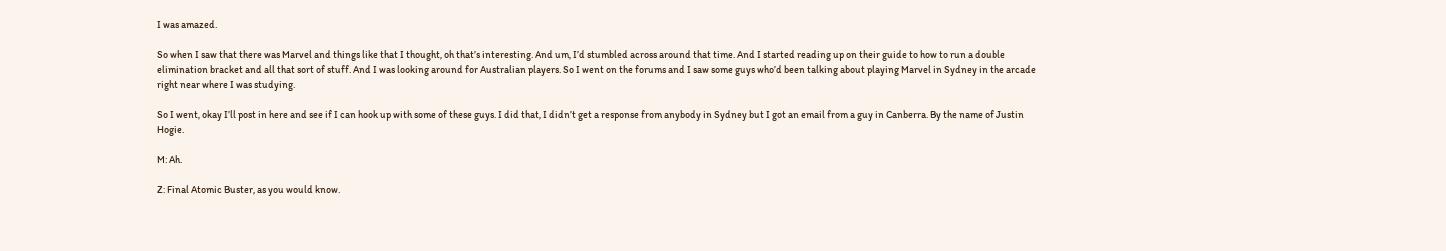I was amazed.

So when I saw that there was Marvel and things like that I thought, oh that’s interesting. And um, I’d stumbled across around that time. And I started reading up on their guide to how to run a double elimination bracket and all that sort of stuff. And I was looking around for Australian players. So I went on the forums and I saw some guys who’d been talking about playing Marvel in Sydney in the arcade right near where I was studying.

So I went, okay I’ll post in here and see if I can hook up with some of these guys. I did that, I didn’t get a response from anybody in Sydney but I got an email from a guy in Canberra. By the name of Justin Hogie.

M: Ah.

Z: Final Atomic Buster, as you would know.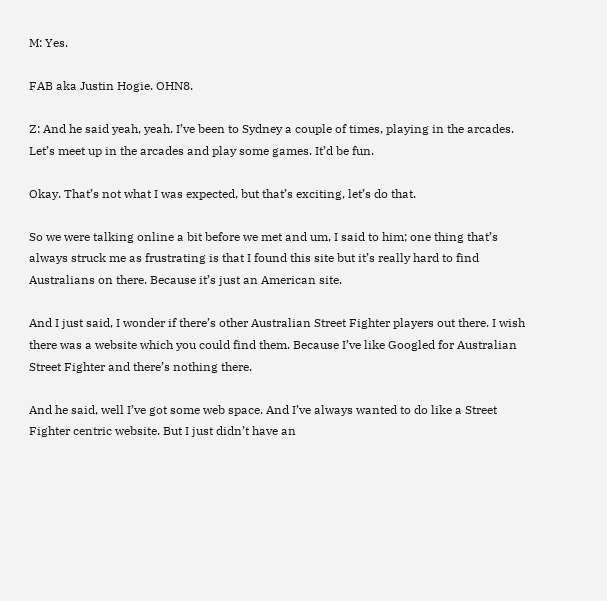M: Yes.

FAB aka Justin Hogie. OHN8.

Z: And he said yeah, yeah. I’ve been to Sydney a couple of times, playing in the arcades. Let’s meet up in the arcades and play some games. It’d be fun.

Okay. That’s not what I was expected, but that’s exciting, let’s do that.

So we were talking online a bit before we met and um, I said to him; one thing that’s always struck me as frustrating is that I found this site but it’s really hard to find Australians on there. Because it’s just an American site.

And I just said, I wonder if there’s other Australian Street Fighter players out there. I wish there was a website which you could find them. Because I’ve like Googled for Australian Street Fighter and there’s nothing there.

And he said, well I’ve got some web space. And I’ve always wanted to do like a Street Fighter centric website. But I just didn’t have an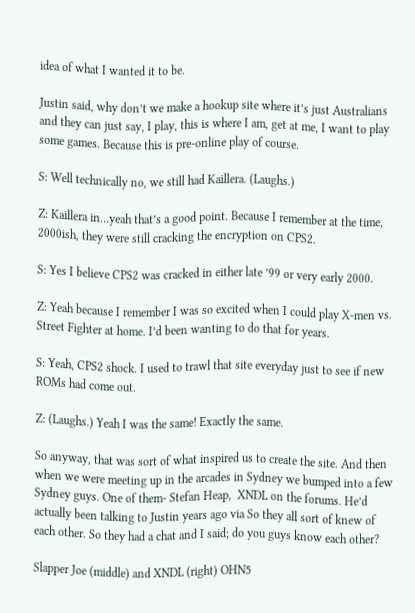idea of what I wanted it to be.

Justin said, why don’t we make a hookup site where it’s just Australians and they can just say, I play, this is where I am, get at me, I want to play some games. Because this is pre-online play of course.

S: Well technically no, we still had Kaillera. (Laughs.)

Z: Kaillera in…yeah that’s a good point. Because I remember at the time, 2000ish, they were still cracking the encryption on CPS2.

S: Yes I believe CPS2 was cracked in either late ’99 or very early 2000.

Z: Yeah because I remember I was so excited when I could play X-men vs. Street Fighter at home. I’d been wanting to do that for years.

S: Yeah, CPS2 shock. I used to trawl that site everyday just to see if new ROMs had come out.

Z: (Laughs.) Yeah I was the same! Exactly the same.

So anyway, that was sort of what inspired us to create the site. And then when we were meeting up in the arcades in Sydney we bumped into a few Sydney guys. One of them- Stefan Heap,  XNDL on the forums. He’d actually been talking to Justin years ago via So they all sort of knew of each other. So they had a chat and I said; do you guys know each other?

Slapper Joe (middle) and XNDL (right) OHN5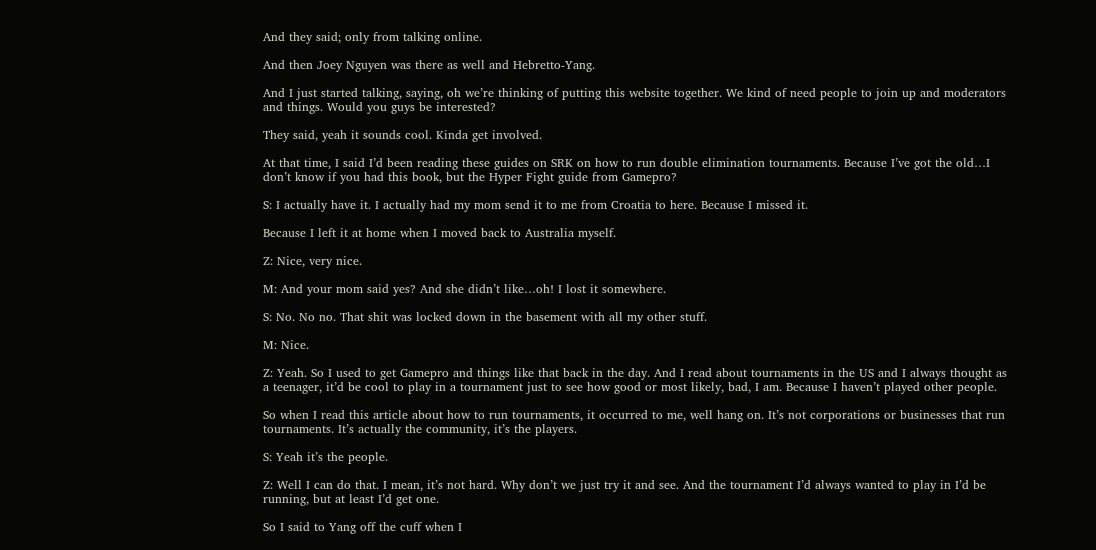And they said; only from talking online.

And then Joey Nguyen was there as well and Hebretto-Yang.

And I just started talking, saying, oh we’re thinking of putting this website together. We kind of need people to join up and moderators and things. Would you guys be interested?

They said, yeah it sounds cool. Kinda get involved.

At that time, I said I’d been reading these guides on SRK on how to run double elimination tournaments. Because I’ve got the old…I don’t know if you had this book, but the Hyper Fight guide from Gamepro?

S: I actually have it. I actually had my mom send it to me from Croatia to here. Because I missed it.

Because I left it at home when I moved back to Australia myself.

Z: Nice, very nice.

M: And your mom said yes? And she didn’t like…oh! I lost it somewhere.

S: No. No no. That shit was locked down in the basement with all my other stuff.

M: Nice.

Z: Yeah. So I used to get Gamepro and things like that back in the day. And I read about tournaments in the US and I always thought as a teenager, it’d be cool to play in a tournament just to see how good or most likely, bad, I am. Because I haven’t played other people.

So when I read this article about how to run tournaments, it occurred to me, well hang on. It’s not corporations or businesses that run tournaments. It’s actually the community, it’s the players.

S: Yeah it’s the people.

Z: Well I can do that. I mean, it’s not hard. Why don’t we just try it and see. And the tournament I’d always wanted to play in I’d be running, but at least I’d get one.

So I said to Yang off the cuff when I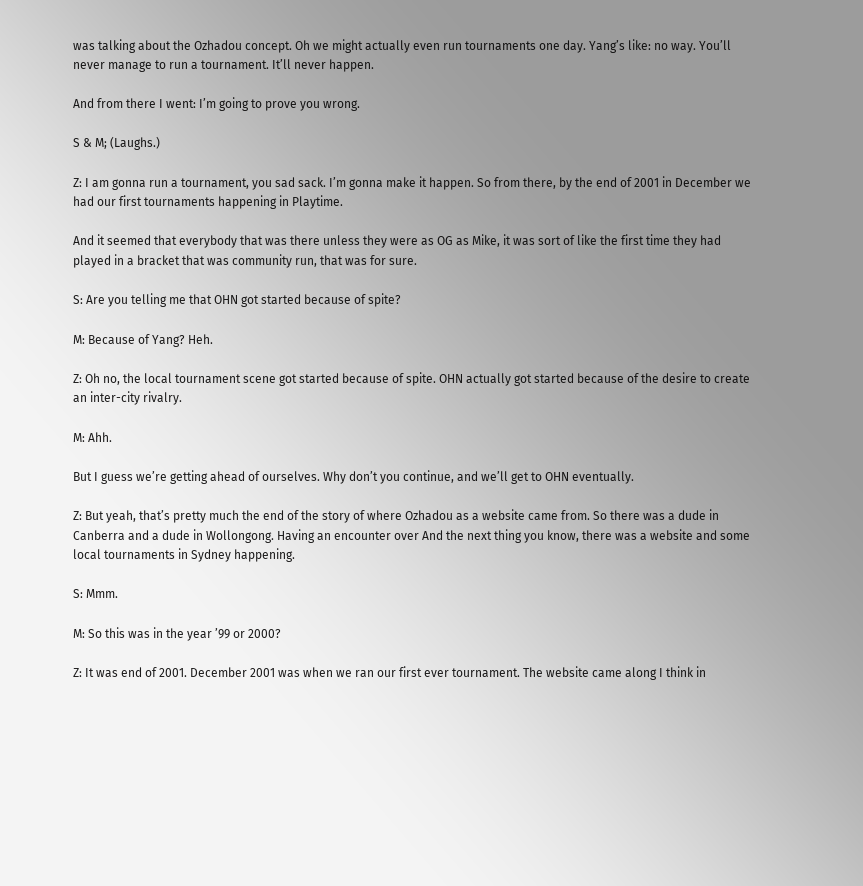was talking about the Ozhadou concept. Oh we might actually even run tournaments one day. Yang’s like: no way. You’ll never manage to run a tournament. It’ll never happen.

And from there I went: I’m going to prove you wrong.

S & M; (Laughs.)

Z: I am gonna run a tournament, you sad sack. I’m gonna make it happen. So from there, by the end of 2001 in December we had our first tournaments happening in Playtime.

And it seemed that everybody that was there unless they were as OG as Mike, it was sort of like the first time they had played in a bracket that was community run, that was for sure.

S: Are you telling me that OHN got started because of spite?

M: Because of Yang? Heh.

Z: Oh no, the local tournament scene got started because of spite. OHN actually got started because of the desire to create an inter-city rivalry.

M: Ahh.

But I guess we’re getting ahead of ourselves. Why don’t you continue, and we’ll get to OHN eventually.

Z: But yeah, that’s pretty much the end of the story of where Ozhadou as a website came from. So there was a dude in Canberra and a dude in Wollongong. Having an encounter over And the next thing you know, there was a website and some local tournaments in Sydney happening.

S: Mmm.

M: So this was in the year ’99 or 2000?

Z: It was end of 2001. December 2001 was when we ran our first ever tournament. The website came along I think in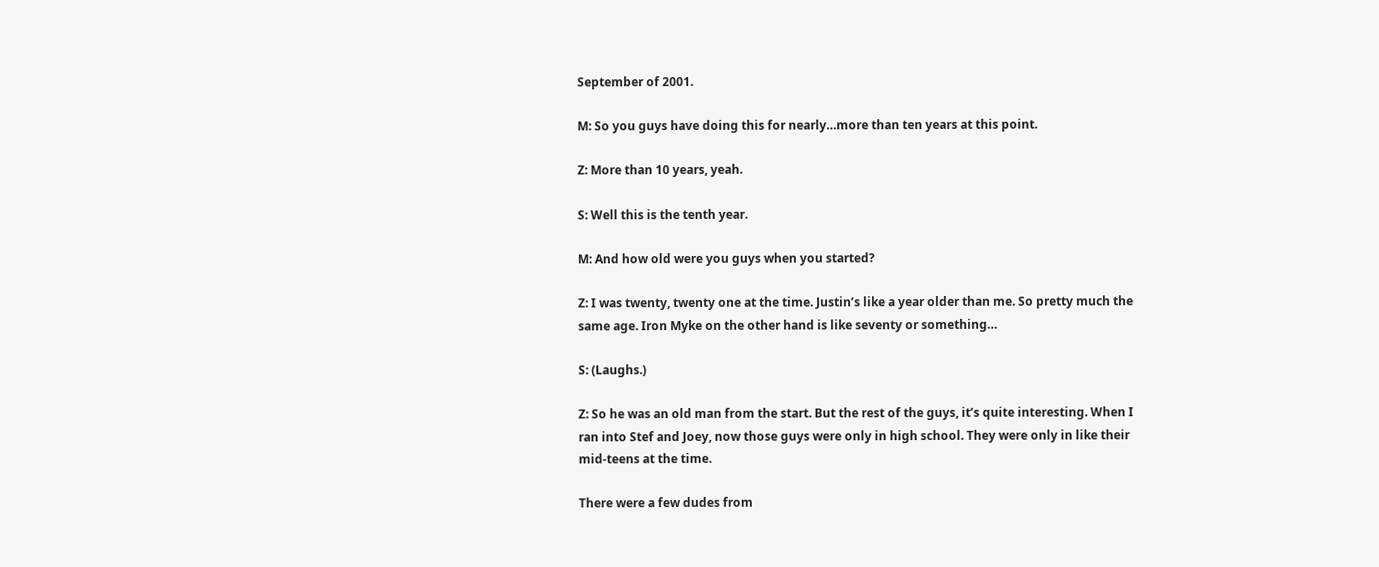September of 2001.

M: So you guys have doing this for nearly…more than ten years at this point.

Z: More than 10 years, yeah.

S: Well this is the tenth year.

M: And how old were you guys when you started?

Z: I was twenty, twenty one at the time. Justin’s like a year older than me. So pretty much the same age. Iron Myke on the other hand is like seventy or something…

S: (Laughs.)

Z: So he was an old man from the start. But the rest of the guys, it’s quite interesting. When I ran into Stef and Joey, now those guys were only in high school. They were only in like their mid-teens at the time.

There were a few dudes from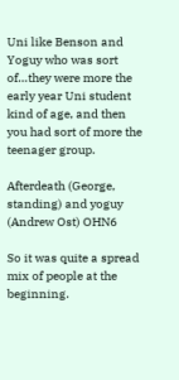Uni like Benson and Yoguy who was sort of…they were more the early year Uni student kind of age, and then you had sort of more the teenager group.

Afterdeath (George, standing) and yoguy (Andrew Ost) OHN6

So it was quite a spread mix of people at the beginning.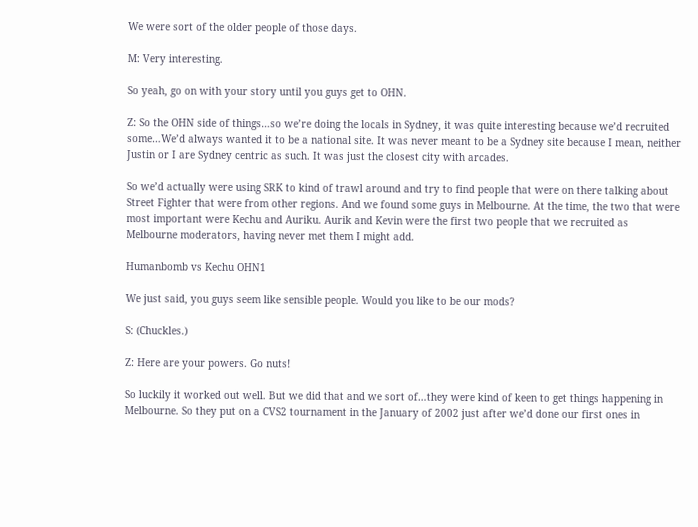We were sort of the older people of those days.

M: Very interesting.

So yeah, go on with your story until you guys get to OHN.

Z: So the OHN side of things…so we’re doing the locals in Sydney, it was quite interesting because we’d recruited some…We’d always wanted it to be a national site. It was never meant to be a Sydney site because I mean, neither Justin or I are Sydney centric as such. It was just the closest city with arcades.

So we’d actually were using SRK to kind of trawl around and try to find people that were on there talking about Street Fighter that were from other regions. And we found some guys in Melbourne. At the time, the two that were most important were Kechu and Auriku. Aurik and Kevin were the first two people that we recruited as Melbourne moderators, having never met them I might add.

Humanbomb vs Kechu OHN1

We just said, you guys seem like sensible people. Would you like to be our mods?

S: (Chuckles.)

Z: Here are your powers. Go nuts!

So luckily it worked out well. But we did that and we sort of…they were kind of keen to get things happening in Melbourne. So they put on a CVS2 tournament in the January of 2002 just after we’d done our first ones in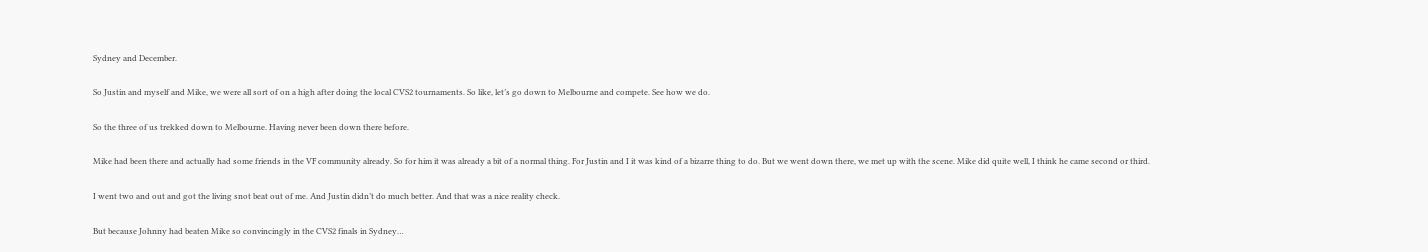Sydney and December.

So Justin and myself and Mike, we were all sort of on a high after doing the local CVS2 tournaments. So like, let’s go down to Melbourne and compete. See how we do.

So the three of us trekked down to Melbourne. Having never been down there before.

Mike had been there and actually had some friends in the VF community already. So for him it was already a bit of a normal thing. For Justin and I it was kind of a bizarre thing to do. But we went down there, we met up with the scene. Mike did quite well, I think he came second or third.

I went two and out and got the living snot beat out of me. And Justin didn’t do much better. And that was a nice reality check.

But because Johnny had beaten Mike so convincingly in the CVS2 finals in Sydney…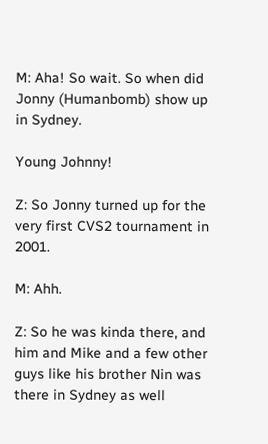M: Aha! So wait. So when did Jonny (Humanbomb) show up in Sydney.

Young Johnny!

Z: So Jonny turned up for the very first CVS2 tournament in 2001.

M: Ahh.

Z: So he was kinda there, and him and Mike and a few other guys like his brother Nin was there in Sydney as well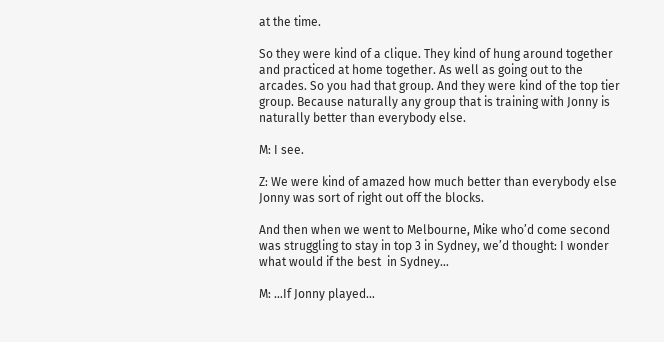at the time.

So they were kind of a clique. They kind of hung around together and practiced at home together. As well as going out to the arcades. So you had that group. And they were kind of the top tier group. Because naturally any group that is training with Jonny is naturally better than everybody else.

M: I see.

Z: We were kind of amazed how much better than everybody else Jonny was sort of right out off the blocks.

And then when we went to Melbourne, Mike who’d come second was struggling to stay in top 3 in Sydney, we’d thought: I wonder what would if the best  in Sydney…

M: …If Jonny played…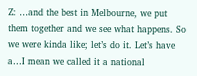Z: …and the best in Melbourne, we put them together and we see what happens. So we were kinda like; let’s do it. Let’s have a…I mean we called it a national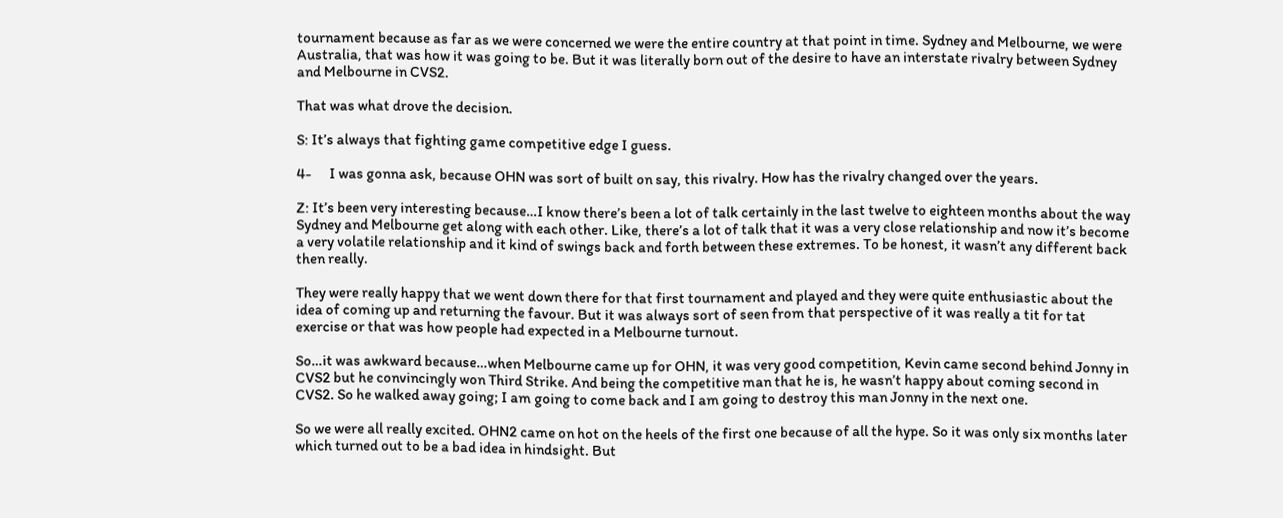tournament because as far as we were concerned we were the entire country at that point in time. Sydney and Melbourne, we were Australia, that was how it was going to be. But it was literally born out of the desire to have an interstate rivalry between Sydney and Melbourne in CVS2.

That was what drove the decision.

S: It’s always that fighting game competitive edge I guess.

4-      I was gonna ask, because OHN was sort of built on say, this rivalry. How has the rivalry changed over the years.

Z: It’s been very interesting because…I know there’s been a lot of talk certainly in the last twelve to eighteen months about the way Sydney and Melbourne get along with each other. Like, there’s a lot of talk that it was a very close relationship and now it’s become a very volatile relationship and it kind of swings back and forth between these extremes. To be honest, it wasn’t any different back then really.

They were really happy that we went down there for that first tournament and played and they were quite enthusiastic about the idea of coming up and returning the favour. But it was always sort of seen from that perspective of it was really a tit for tat exercise or that was how people had expected in a Melbourne turnout.

So…it was awkward because…when Melbourne came up for OHN, it was very good competition, Kevin came second behind Jonny in CVS2 but he convincingly won Third Strike. And being the competitive man that he is, he wasn’t happy about coming second in CVS2. So he walked away going; I am going to come back and I am going to destroy this man Jonny in the next one.

So we were all really excited. OHN2 came on hot on the heels of the first one because of all the hype. So it was only six months later which turned out to be a bad idea in hindsight. But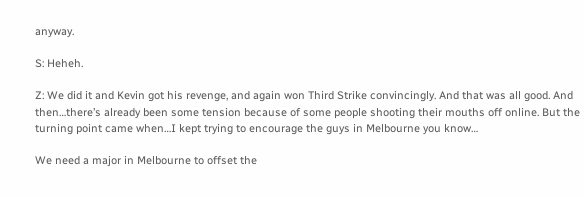anyway.

S: Heheh.

Z: We did it and Kevin got his revenge, and again won Third Strike convincingly. And that was all good. And then…there’s already been some tension because of some people shooting their mouths off online. But the turning point came when…I kept trying to encourage the guys in Melbourne you know…

We need a major in Melbourne to offset the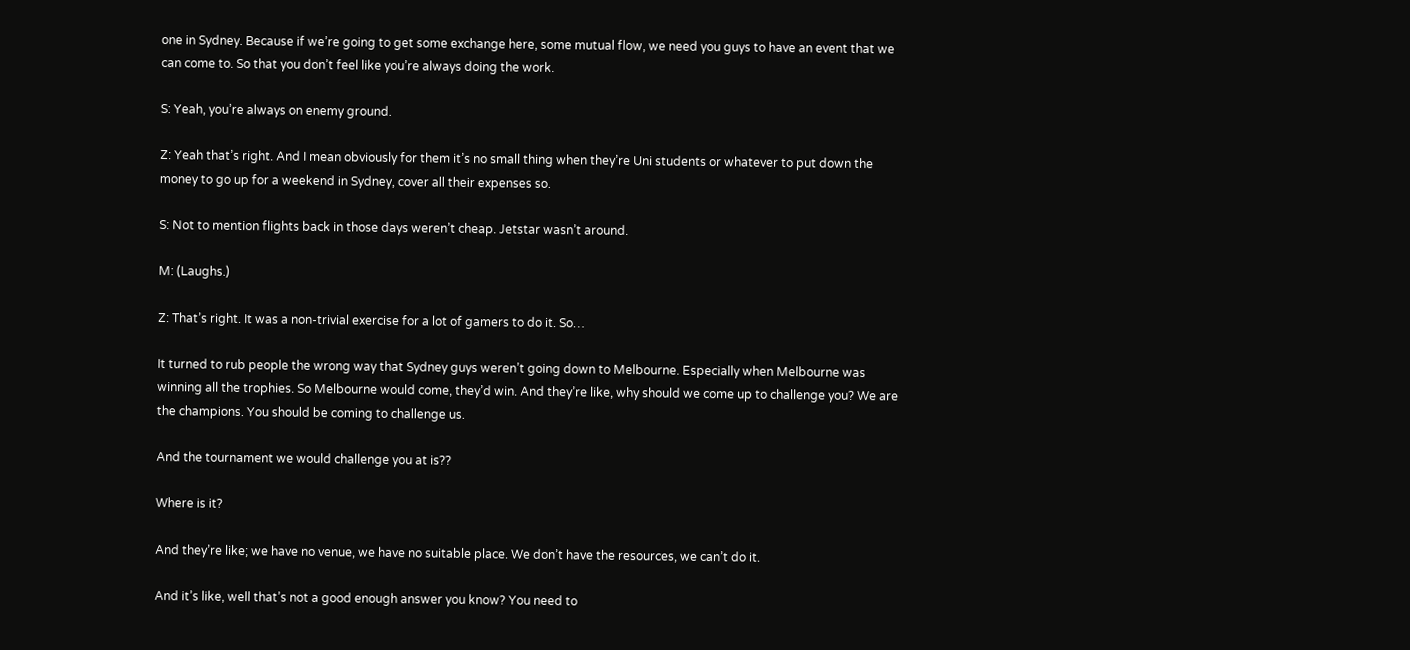one in Sydney. Because if we’re going to get some exchange here, some mutual flow, we need you guys to have an event that we can come to. So that you don’t feel like you’re always doing the work.

S: Yeah, you’re always on enemy ground.

Z: Yeah that’s right. And I mean obviously for them it’s no small thing when they’re Uni students or whatever to put down the money to go up for a weekend in Sydney, cover all their expenses so.

S: Not to mention flights back in those days weren’t cheap. Jetstar wasn’t around.

M: (Laughs.)

Z: That’s right. It was a non-trivial exercise for a lot of gamers to do it. So…

It turned to rub people the wrong way that Sydney guys weren’t going down to Melbourne. Especially when Melbourne was winning all the trophies. So Melbourne would come, they’d win. And they’re like, why should we come up to challenge you? We are the champions. You should be coming to challenge us.

And the tournament we would challenge you at is??

Where is it?

And they’re like; we have no venue, we have no suitable place. We don’t have the resources, we can’t do it.

And it’s like, well that’s not a good enough answer you know? You need to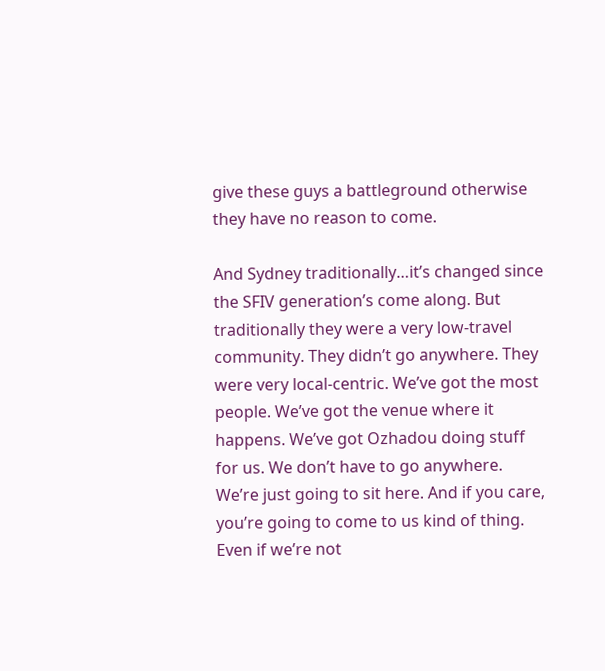give these guys a battleground otherwise they have no reason to come.

And Sydney traditionally…it’s changed since the SFIV generation’s come along. But traditionally they were a very low-travel community. They didn’t go anywhere. They were very local-centric. We’ve got the most people. We’ve got the venue where it happens. We’ve got Ozhadou doing stuff for us. We don’t have to go anywhere. We’re just going to sit here. And if you care, you’re going to come to us kind of thing. Even if we’re not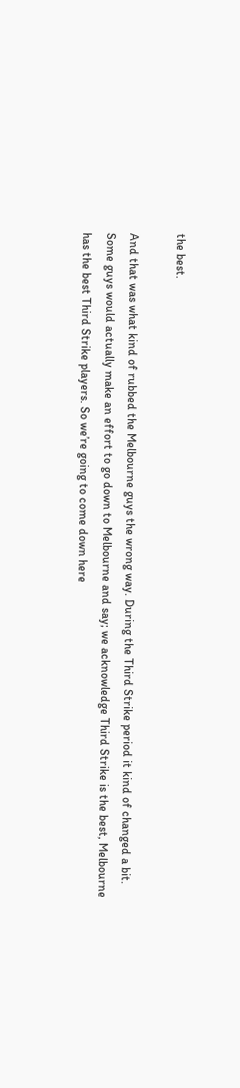the best.

And that was what kind of rubbed the Melbourne guys the wrong way. During the Third Strike period it kind of changed a bit. Some guys would actually make an effort to go down to Melbourne and say; we acknowledge Third Strike is the best, Melbourne has the best Third Strike players. So we’re going to come down here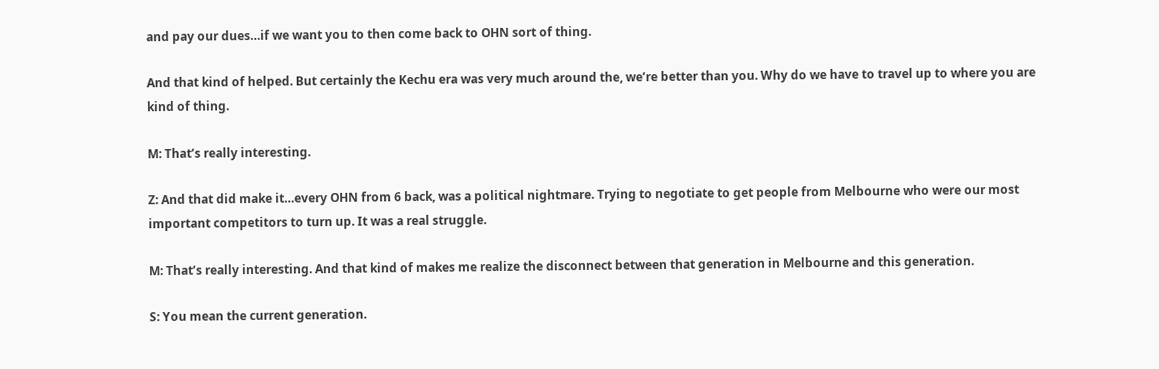and pay our dues…if we want you to then come back to OHN sort of thing.

And that kind of helped. But certainly the Kechu era was very much around the, we’re better than you. Why do we have to travel up to where you are kind of thing.

M: That’s really interesting.

Z: And that did make it…every OHN from 6 back, was a political nightmare. Trying to negotiate to get people from Melbourne who were our most important competitors to turn up. It was a real struggle.

M: That’s really interesting. And that kind of makes me realize the disconnect between that generation in Melbourne and this generation.

S: You mean the current generation.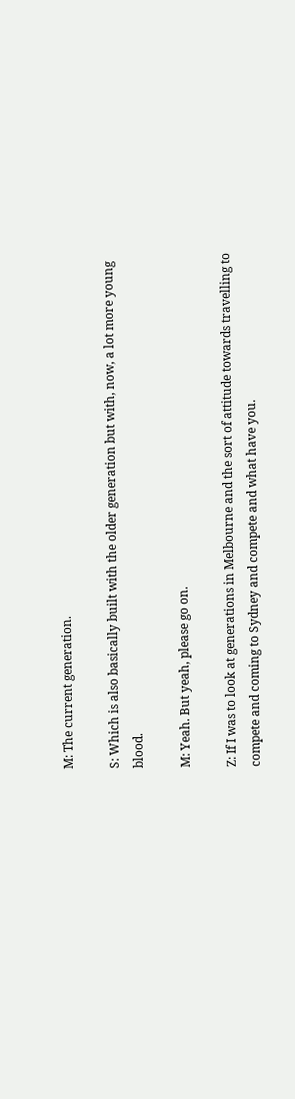M: The current generation.

S: Which is also basically built with the older generation but with, now, a lot more young blood.

M: Yeah. But yeah, please go on.

Z: If I was to look at generations in Melbourne and the sort of attitude towards travelling to compete and coming to Sydney and compete and what have you.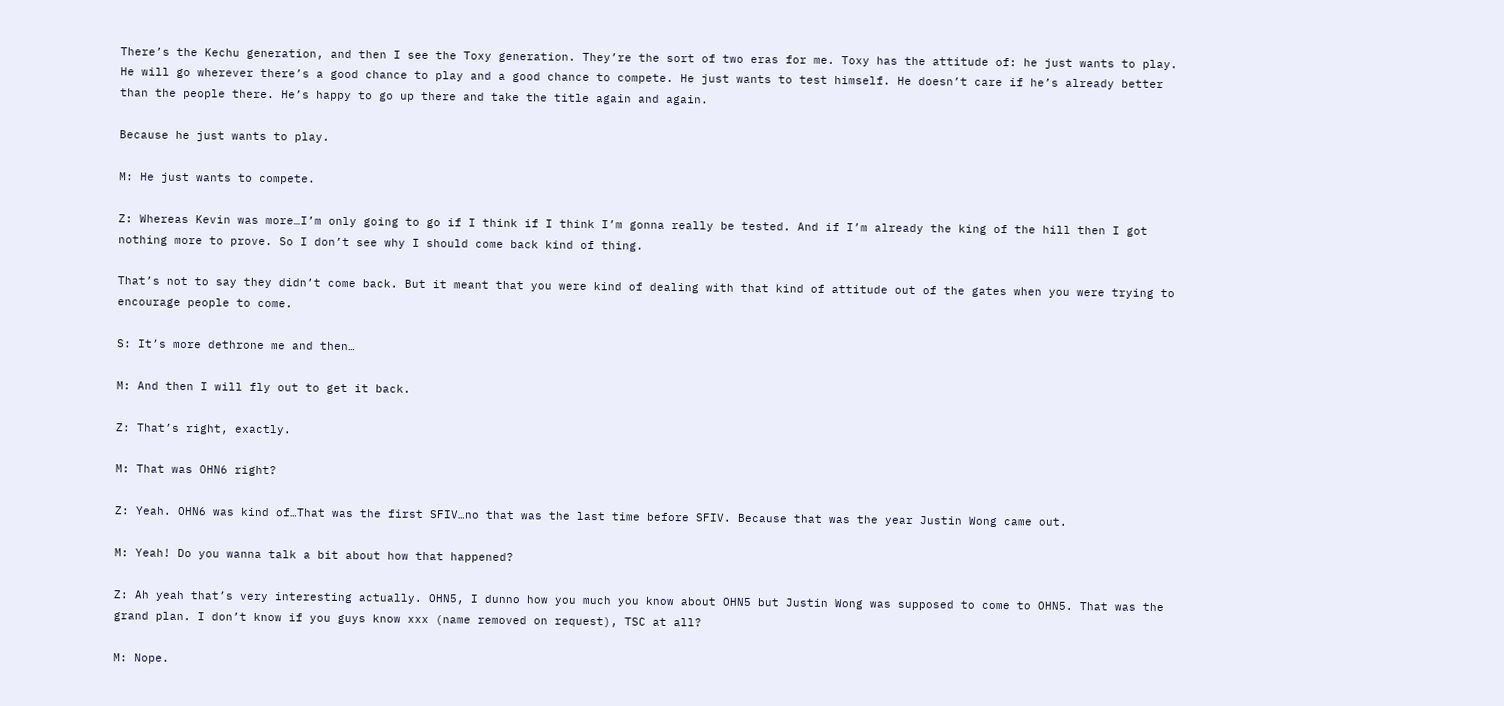There’s the Kechu generation, and then I see the Toxy generation. They’re the sort of two eras for me. Toxy has the attitude of: he just wants to play. He will go wherever there’s a good chance to play and a good chance to compete. He just wants to test himself. He doesn’t care if he’s already better than the people there. He’s happy to go up there and take the title again and again.

Because he just wants to play.

M: He just wants to compete.

Z: Whereas Kevin was more…I’m only going to go if I think if I think I’m gonna really be tested. And if I’m already the king of the hill then I got nothing more to prove. So I don’t see why I should come back kind of thing.

That’s not to say they didn’t come back. But it meant that you were kind of dealing with that kind of attitude out of the gates when you were trying to encourage people to come.

S: It’s more dethrone me and then…

M: And then I will fly out to get it back.

Z: That’s right, exactly.

M: That was OHN6 right?

Z: Yeah. OHN6 was kind of…That was the first SFIV…no that was the last time before SFIV. Because that was the year Justin Wong came out.

M: Yeah! Do you wanna talk a bit about how that happened?

Z: Ah yeah that’s very interesting actually. OHN5, I dunno how you much you know about OHN5 but Justin Wong was supposed to come to OHN5. That was the grand plan. I don’t know if you guys know xxx (name removed on request), TSC at all?

M: Nope.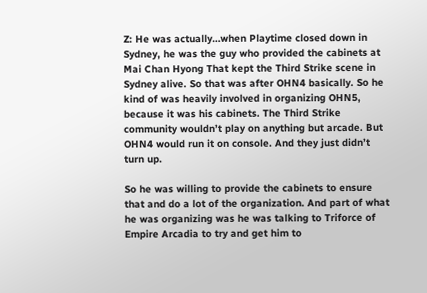Z: He was actually…when Playtime closed down in Sydney, he was the guy who provided the cabinets at Mai Chan Hyong That kept the Third Strike scene in Sydney alive. So that was after OHN4 basically. So he kind of was heavily involved in organizing OHN5, because it was his cabinets. The Third Strike community wouldn’t play on anything but arcade. But OHN4 would run it on console. And they just didn’t turn up.

So he was willing to provide the cabinets to ensure that and do a lot of the organization. And part of what he was organizing was he was talking to Triforce of Empire Arcadia to try and get him to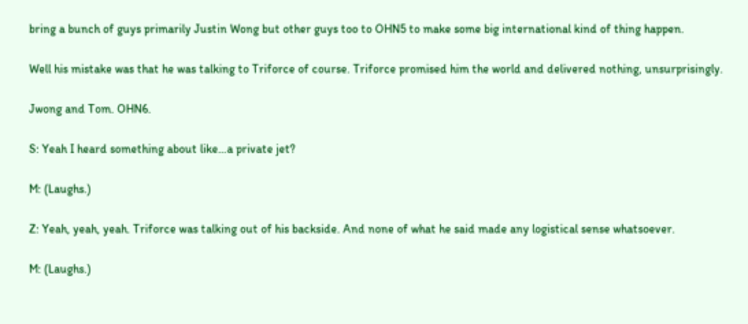bring a bunch of guys primarily Justin Wong but other guys too to OHN5 to make some big international kind of thing happen.

Well his mistake was that he was talking to Triforce of course. Triforce promised him the world and delivered nothing, unsurprisingly.

Jwong and Tom. OHN6.

S: Yeah I heard something about like…a private jet?

M: (Laughs.)

Z: Yeah, yeah, yeah. Triforce was talking out of his backside. And none of what he said made any logistical sense whatsoever.

M: (Laughs.)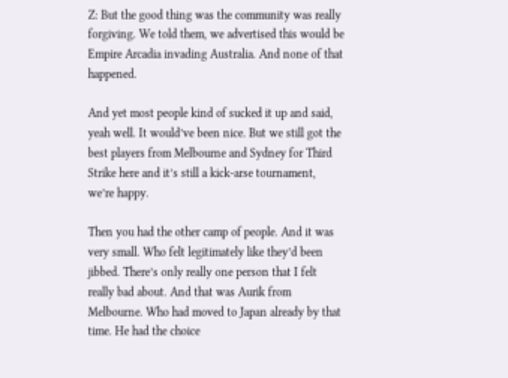Z: But the good thing was the community was really forgiving. We told them, we advertised this would be Empire Arcadia invading Australia. And none of that happened.

And yet most people kind of sucked it up and said, yeah well. It would’ve been nice. But we still got the best players from Melbourne and Sydney for Third Strike here and it’s still a kick-arse tournament, we’re happy.

Then you had the other camp of people. And it was very small. Who felt legitimately like they’d been jibbed. There’s only really one person that I felt really bad about. And that was Aurik from Melbourne. Who had moved to Japan already by that time. He had the choice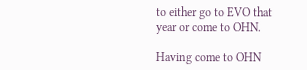to either go to EVO that year or come to OHN.

Having come to OHN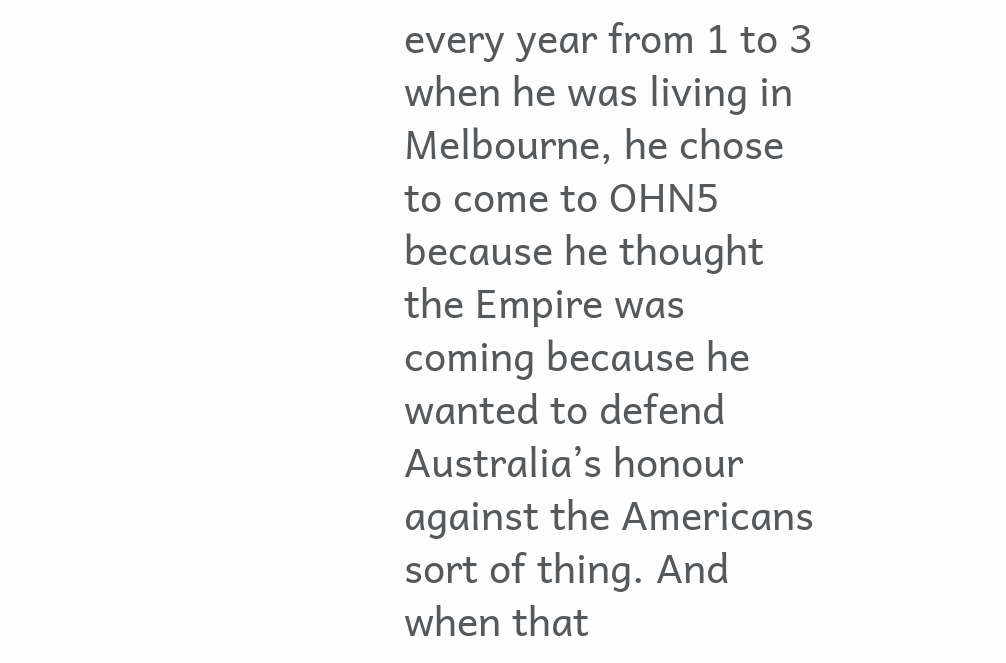every year from 1 to 3 when he was living in Melbourne, he chose to come to OHN5 because he thought the Empire was coming because he wanted to defend Australia’s honour against the Americans sort of thing. And when that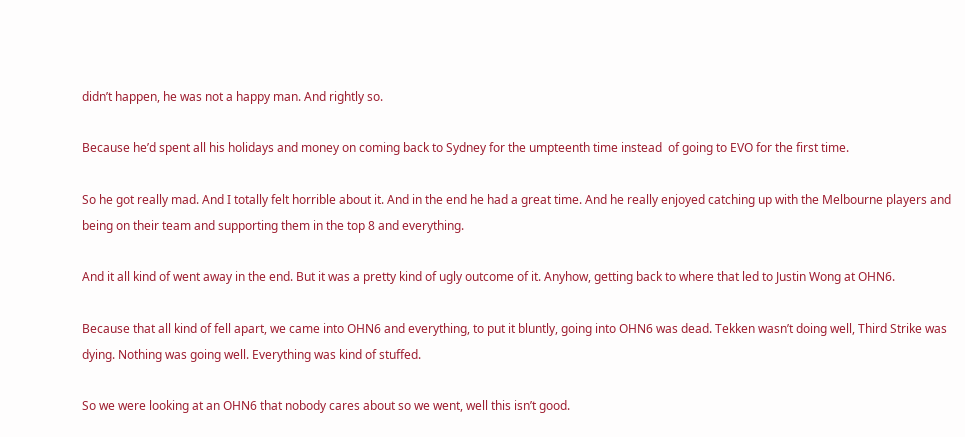didn’t happen, he was not a happy man. And rightly so.

Because he’d spent all his holidays and money on coming back to Sydney for the umpteenth time instead  of going to EVO for the first time.

So he got really mad. And I totally felt horrible about it. And in the end he had a great time. And he really enjoyed catching up with the Melbourne players and being on their team and supporting them in the top 8 and everything.

And it all kind of went away in the end. But it was a pretty kind of ugly outcome of it. Anyhow, getting back to where that led to Justin Wong at OHN6.

Because that all kind of fell apart, we came into OHN6 and everything, to put it bluntly, going into OHN6 was dead. Tekken wasn’t doing well, Third Strike was dying. Nothing was going well. Everything was kind of stuffed.

So we were looking at an OHN6 that nobody cares about so we went, well this isn’t good.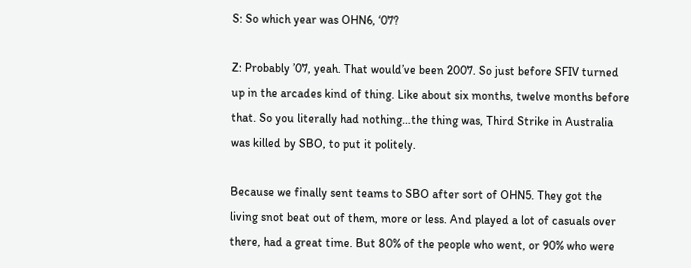S: So which year was OHN6, ‘07?

Z: Probably ’07, yeah. That would’ve been 2007. So just before SFIV turned up in the arcades kind of thing. Like about six months, twelve months before that. So you literally had nothing…the thing was, Third Strike in Australia was killed by SBO, to put it politely.

Because we finally sent teams to SBO after sort of OHN5. They got the living snot beat out of them, more or less. And played a lot of casuals over there, had a great time. But 80% of the people who went, or 90% who were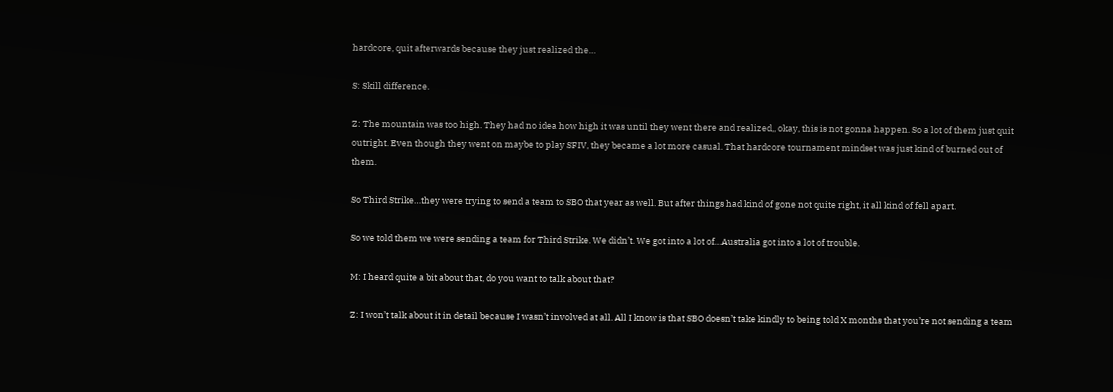hardcore, quit afterwards because they just realized the…

S: Skill difference.

Z: The mountain was too high. They had no idea how high it was until they went there and realized,, okay, this is not gonna happen. So a lot of them just quit outright. Even though they went on maybe to play SFIV, they became a lot more casual. That hardcore tournament mindset was just kind of burned out of them.

So Third Strike…they were trying to send a team to SBO that year as well. But after things had kind of gone not quite right, it all kind of fell apart.

So we told them we were sending a team for Third Strike. We didn’t. We got into a lot of…Australia got into a lot of trouble.

M: I heard quite a bit about that, do you want to talk about that?

Z: I won’t talk about it in detail because I wasn’t involved at all. All I know is that SBO doesn’t take kindly to being told X months that you’re not sending a team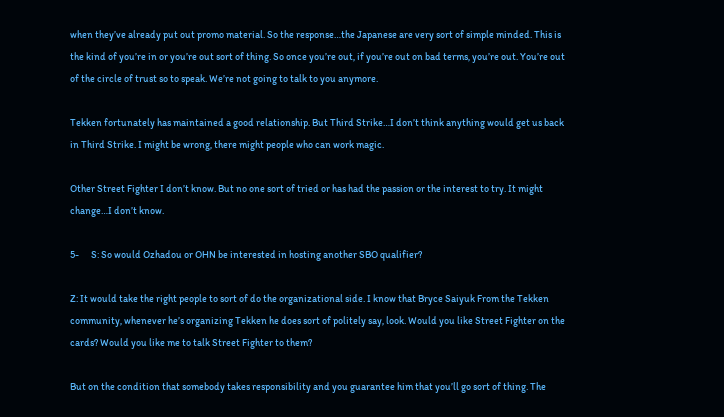when they’ve already put out promo material. So the response…the Japanese are very sort of simple minded. This is the kind of you’re in or you’re out sort of thing. So once you’re out, if you’re out on bad terms, you’re out. You’re out of the circle of trust so to speak. We’re not going to talk to you anymore.

Tekken fortunately has maintained a good relationship. But Third Strike…I don’t think anything would get us back in Third Strike. I might be wrong, there might people who can work magic.

Other Street Fighter I don’t know. But no one sort of tried or has had the passion or the interest to try. It might change…I don’t know.

5-      S: So would Ozhadou or OHN be interested in hosting another SBO qualifier?

Z: It would take the right people to sort of do the organizational side. I know that Bryce Saiyuk From the Tekken community, whenever he’s organizing Tekken he does sort of politely say, look. Would you like Street Fighter on the cards? Would you like me to talk Street Fighter to them?

But on the condition that somebody takes responsibility and you guarantee him that you’ll go sort of thing. The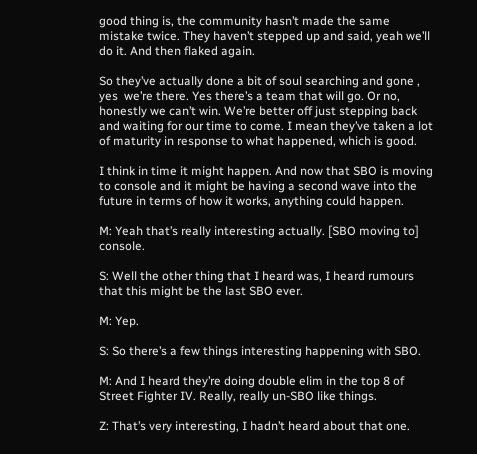good thing is, the community hasn’t made the same mistake twice. They haven’t stepped up and said, yeah we’ll do it. And then flaked again.

So they’ve actually done a bit of soul searching and gone , yes  we’re there. Yes there’s a team that will go. Or no, honestly we can’t win. We’re better off just stepping back and waiting for our time to come. I mean they’ve taken a lot of maturity in response to what happened, which is good.

I think in time it might happen. And now that SBO is moving to console and it might be having a second wave into the future in terms of how it works, anything could happen.

M: Yeah that’s really interesting actually. [SBO moving to] console.

S: Well the other thing that I heard was, I heard rumours that this might be the last SBO ever.

M: Yep.

S: So there’s a few things interesting happening with SBO.

M: And I heard they’re doing double elim in the top 8 of Street Fighter IV. Really, really un-SBO like things.

Z: That’s very interesting, I hadn’t heard about that one.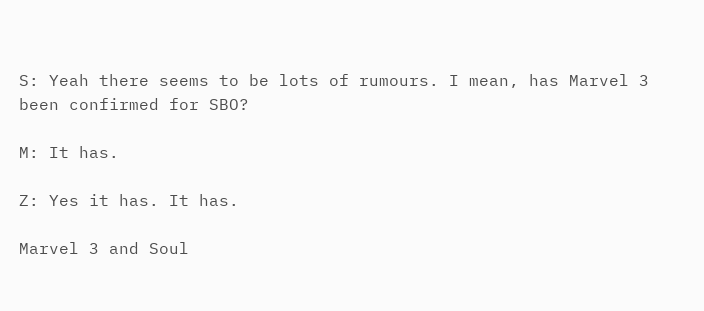S: Yeah there seems to be lots of rumours. I mean, has Marvel 3 been confirmed for SBO?

M: It has.

Z: Yes it has. It has.

Marvel 3 and Soul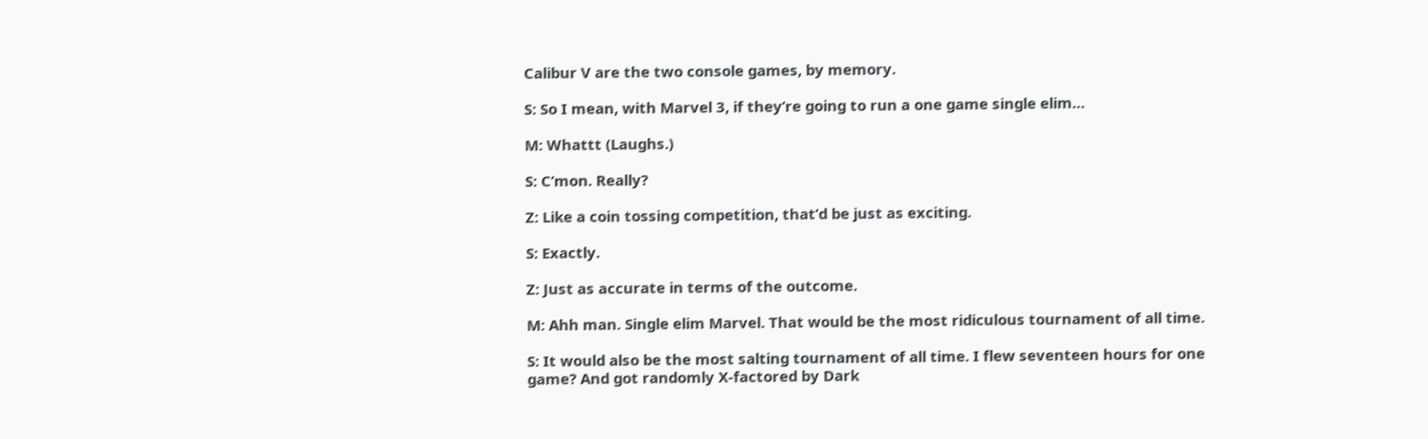Calibur V are the two console games, by memory.

S: So I mean, with Marvel 3, if they’re going to run a one game single elim…

M: Whattt (Laughs.)

S: C’mon. Really?

Z: Like a coin tossing competition, that’d be just as exciting.

S: Exactly.

Z: Just as accurate in terms of the outcome.

M: Ahh man. Single elim Marvel. That would be the most ridiculous tournament of all time.

S: It would also be the most salting tournament of all time. I flew seventeen hours for one game? And got randomly X-factored by Dark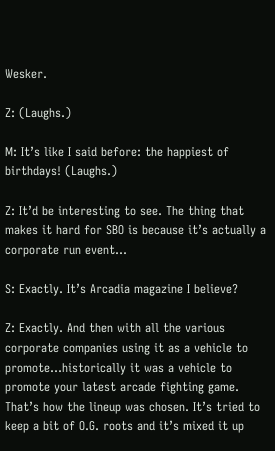Wesker.

Z: (Laughs.)

M: It’s like I said before: the happiest of birthdays! (Laughs.)

Z: It’d be interesting to see. The thing that makes it hard for SBO is because it’s actually a corporate run event…

S: Exactly. It’s Arcadia magazine I believe?

Z: Exactly. And then with all the various corporate companies using it as a vehicle to promote…historically it was a vehicle to promote your latest arcade fighting game. That’s how the lineup was chosen. It’s tried to keep a bit of O.G. roots and it’s mixed it up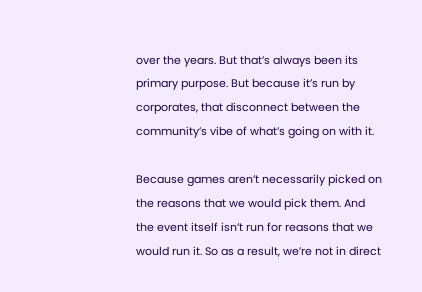over the years. But that’s always been its primary purpose. But because it’s run by corporates, that disconnect between the community’s vibe of what’s going on with it.

Because games aren’t necessarily picked on the reasons that we would pick them. And the event itself isn’t run for reasons that we would run it. So as a result, we’re not in direct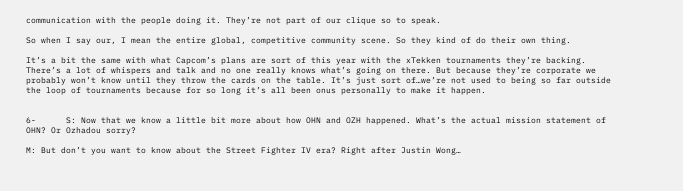communication with the people doing it. They’re not part of our clique so to speak.

So when I say our, I mean the entire global, competitive community scene. So they kind of do their own thing.

It’s a bit the same with what Capcom’s plans are sort of this year with the xTekken tournaments they’re backing. There’s a lot of whispers and talk and no one really knows what’s going on there. But because they’re corporate we probably won’t know until they throw the cards on the table. It’s just sort of…we’re not used to being so far outside the loop of tournaments because for so long it’s all been onus personally to make it happen.


6-      S: Now that we know a little bit more about how OHN and OZH happened. What’s the actual mission statement of OHN? Or Ozhadou sorry?

M: But don’t you want to know about the Street Fighter IV era? Right after Justin Wong…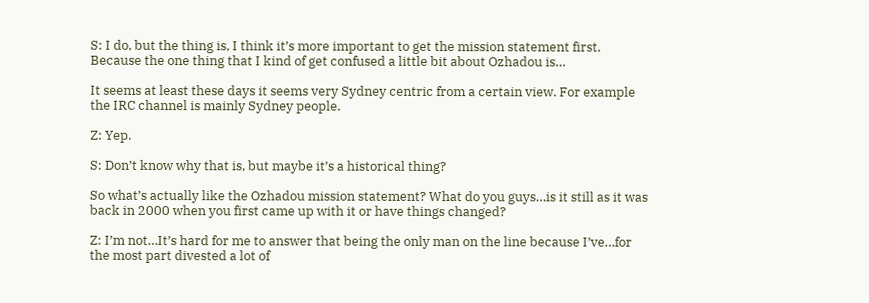S: I do, but the thing is, I think it’s more important to get the mission statement first. Because the one thing that I kind of get confused a little bit about Ozhadou is…

It seems at least these days it seems very Sydney centric from a certain view. For example the IRC channel is mainly Sydney people.

Z: Yep.

S: Don’t know why that is, but maybe it’s a historical thing?

So what’s actually like the Ozhadou mission statement? What do you guys…is it still as it was back in 2000 when you first came up with it or have things changed?

Z: I’m not…It’s hard for me to answer that being the only man on the line because I’ve…for the most part divested a lot of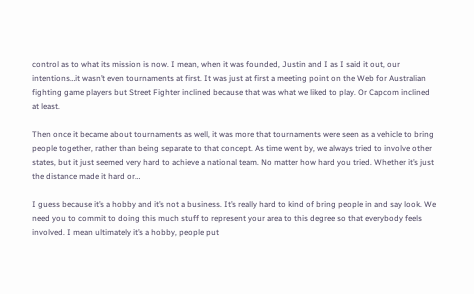control as to what its mission is now. I mean, when it was founded, Justin and I as I said it out, our intentions…it wasn’t even tournaments at first. It was just at first a meeting point on the Web for Australian fighting game players but Street Fighter inclined because that was what we liked to play. Or Capcom inclined at least.

Then once it became about tournaments as well, it was more that tournaments were seen as a vehicle to bring people together, rather than being separate to that concept. As time went by, we always tried to involve other states, but it just seemed very hard to achieve a national team. No matter how hard you tried. Whether it’s just the distance made it hard or…

I guess because it’s a hobby and it’s not a business. It’s really hard to kind of bring people in and say look. We need you to commit to doing this much stuff to represent your area to this degree so that everybody feels involved. I mean ultimately it’s a hobby, people put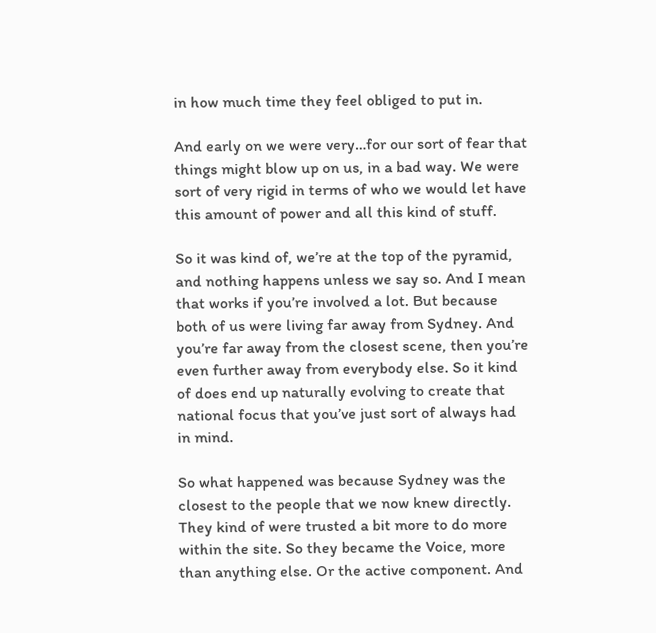in how much time they feel obliged to put in.

And early on we were very…for our sort of fear that things might blow up on us, in a bad way. We were sort of very rigid in terms of who we would let have this amount of power and all this kind of stuff.

So it was kind of, we’re at the top of the pyramid, and nothing happens unless we say so. And I mean that works if you’re involved a lot. But because both of us were living far away from Sydney. And you’re far away from the closest scene, then you’re even further away from everybody else. So it kind of does end up naturally evolving to create that national focus that you’ve just sort of always had in mind.

So what happened was because Sydney was the closest to the people that we now knew directly. They kind of were trusted a bit more to do more within the site. So they became the Voice, more than anything else. Or the active component. And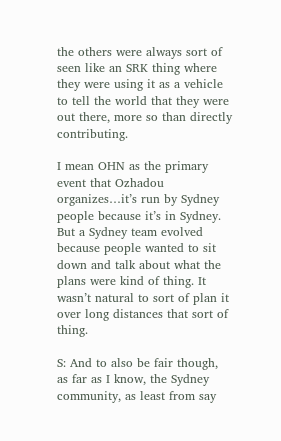the others were always sort of seen like an SRK thing where they were using it as a vehicle to tell the world that they were out there, more so than directly contributing.

I mean OHN as the primary event that Ozhadou organizes…it’s run by Sydney people because it’s in Sydney. But a Sydney team evolved because people wanted to sit down and talk about what the plans were kind of thing. It wasn’t natural to sort of plan it over long distances that sort of thing.

S: And to also be fair though, as far as I know, the Sydney community, as least from say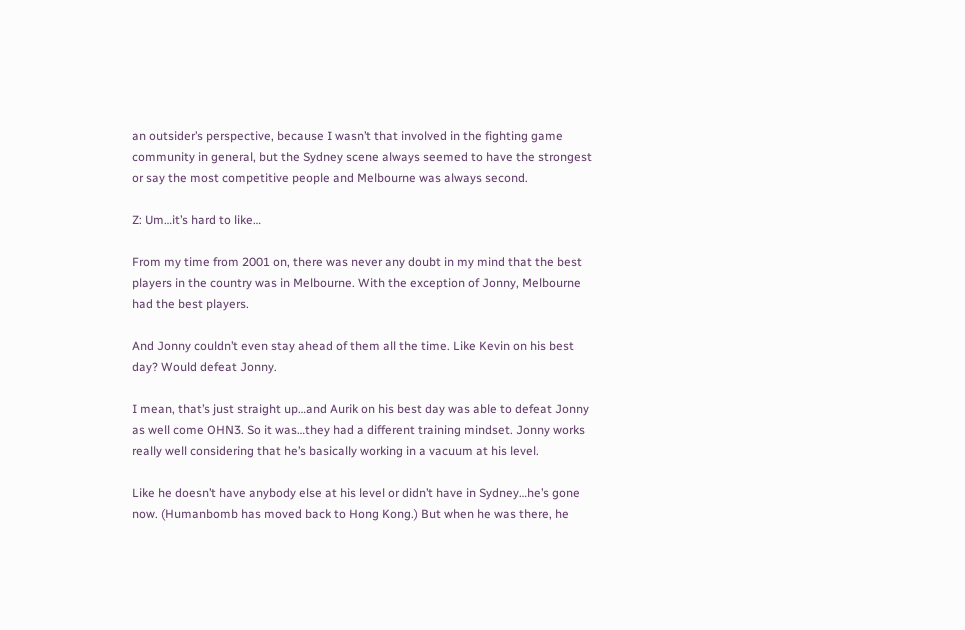an outsider’s perspective, because I wasn’t that involved in the fighting game community in general, but the Sydney scene always seemed to have the strongest or say the most competitive people and Melbourne was always second.

Z: Um…it’s hard to like…

From my time from 2001 on, there was never any doubt in my mind that the best players in the country was in Melbourne. With the exception of Jonny, Melbourne had the best players.

And Jonny couldn’t even stay ahead of them all the time. Like Kevin on his best day? Would defeat Jonny.

I mean, that’s just straight up…and Aurik on his best day was able to defeat Jonny as well come OHN3. So it was…they had a different training mindset. Jonny works really well considering that he’s basically working in a vacuum at his level.

Like he doesn’t have anybody else at his level or didn’t have in Sydney…he’s gone now. (Humanbomb has moved back to Hong Kong.) But when he was there, he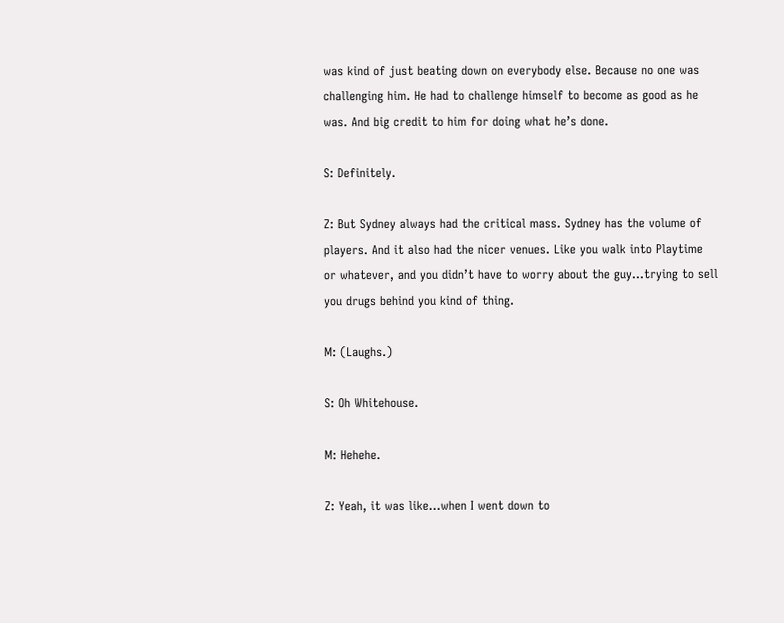was kind of just beating down on everybody else. Because no one was challenging him. He had to challenge himself to become as good as he was. And big credit to him for doing what he’s done.

S: Definitely.

Z: But Sydney always had the critical mass. Sydney has the volume of players. And it also had the nicer venues. Like you walk into Playtime or whatever, and you didn’t have to worry about the guy…trying to sell you drugs behind you kind of thing.

M: (Laughs.)

S: Oh Whitehouse.

M: Hehehe.

Z: Yeah, it was like…when I went down to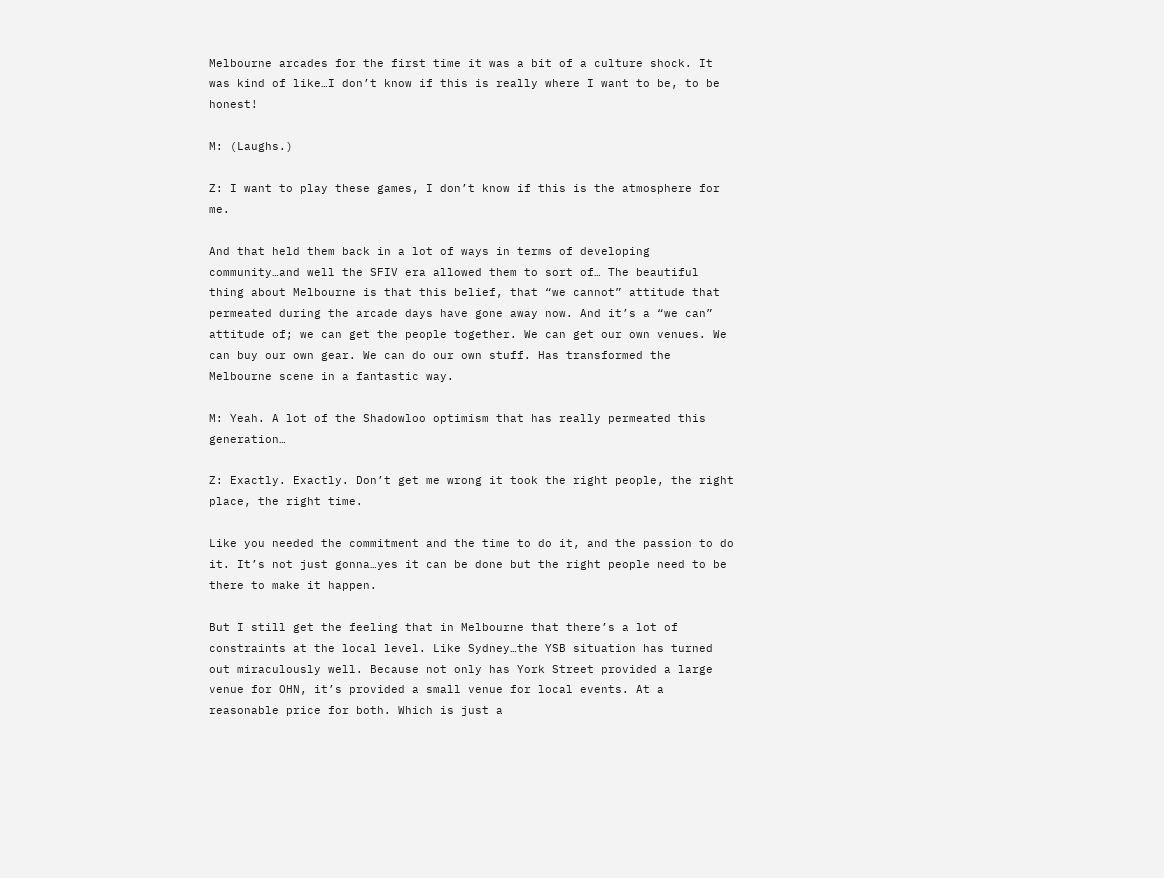Melbourne arcades for the first time it was a bit of a culture shock. It was kind of like…I don’t know if this is really where I want to be, to be honest!

M: (Laughs.)

Z: I want to play these games, I don’t know if this is the atmosphere for me.

And that held them back in a lot of ways in terms of developing community…and well the SFIV era allowed them to sort of… The beautiful thing about Melbourne is that this belief, that “we cannot” attitude that permeated during the arcade days have gone away now. And it’s a “we can” attitude of; we can get the people together. We can get our own venues. We can buy our own gear. We can do our own stuff. Has transformed the Melbourne scene in a fantastic way.

M: Yeah. A lot of the Shadowloo optimism that has really permeated this generation…

Z: Exactly. Exactly. Don’t get me wrong it took the right people, the right place, the right time.

Like you needed the commitment and the time to do it, and the passion to do it. It’s not just gonna…yes it can be done but the right people need to be there to make it happen.

But I still get the feeling that in Melbourne that there’s a lot of constraints at the local level. Like Sydney…the YSB situation has turned out miraculously well. Because not only has York Street provided a large venue for OHN, it’s provided a small venue for local events. At a reasonable price for both. Which is just a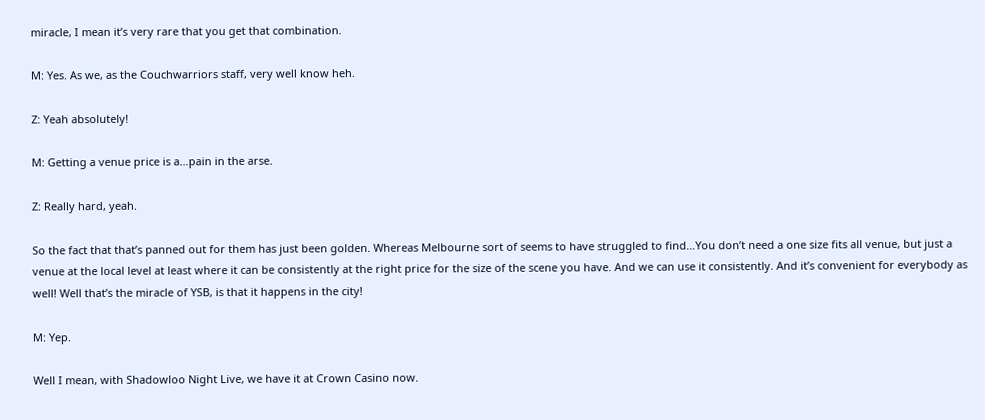miracle, I mean it’s very rare that you get that combination.

M: Yes. As we, as the Couchwarriors staff, very well know heh.

Z: Yeah absolutely!

M: Getting a venue price is a…pain in the arse.

Z: Really hard, yeah.

So the fact that that’s panned out for them has just been golden. Whereas Melbourne sort of seems to have struggled to find…You don’t need a one size fits all venue, but just a venue at the local level at least where it can be consistently at the right price for the size of the scene you have. And we can use it consistently. And it’s convenient for everybody as well! Well that’s the miracle of YSB, is that it happens in the city!

M: Yep.

Well I mean, with Shadowloo Night Live, we have it at Crown Casino now.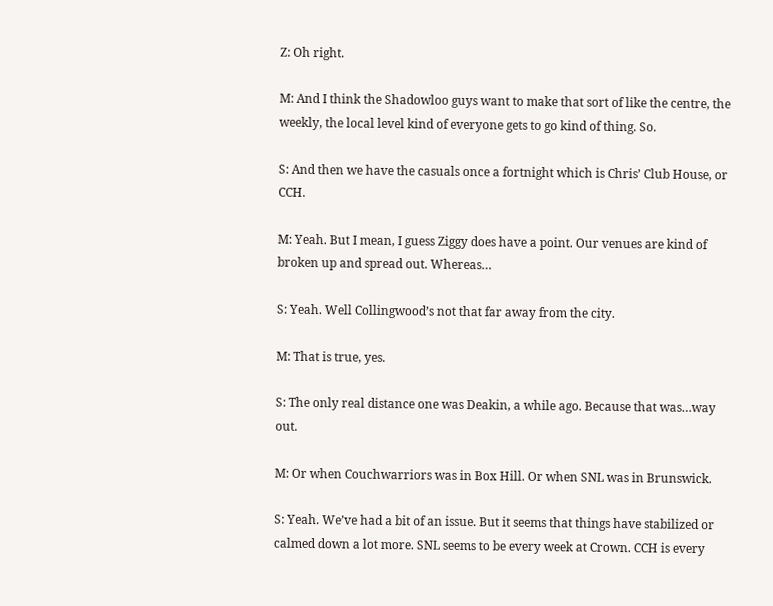Z: Oh right.

M: And I think the Shadowloo guys want to make that sort of like the centre, the weekly, the local level kind of everyone gets to go kind of thing. So.

S: And then we have the casuals once a fortnight which is Chris’ Club House, or CCH.

M: Yeah. But I mean, I guess Ziggy does have a point. Our venues are kind of broken up and spread out. Whereas…

S: Yeah. Well Collingwood’s not that far away from the city.

M: That is true, yes.

S: The only real distance one was Deakin, a while ago. Because that was…way out.

M: Or when Couchwarriors was in Box Hill. Or when SNL was in Brunswick.

S: Yeah. We’ve had a bit of an issue. But it seems that things have stabilized or calmed down a lot more. SNL seems to be every week at Crown. CCH is every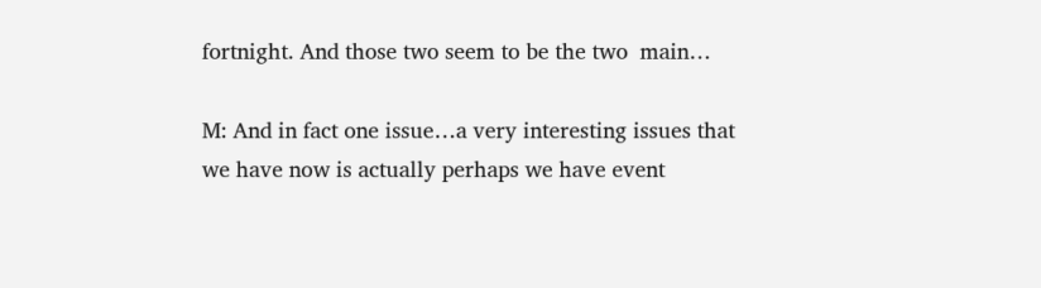fortnight. And those two seem to be the two  main…

M: And in fact one issue…a very interesting issues that we have now is actually perhaps we have event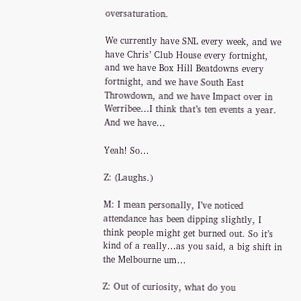oversaturation.

We currently have SNL every week, and we have Chris’ Club House every fortnight, and we have Box Hill Beatdowns every fortnight, and we have South East Throwdown, and we have Impact over in Werribee…I think that’s ten events a year. And we have…

Yeah! So…

Z: (Laughs.)

M: I mean personally, I’ve noticed attendance has been dipping slightly, I think people might get burned out. So it’s kind of a really…as you said, a big shift in the Melbourne um…

Z: Out of curiosity, what do you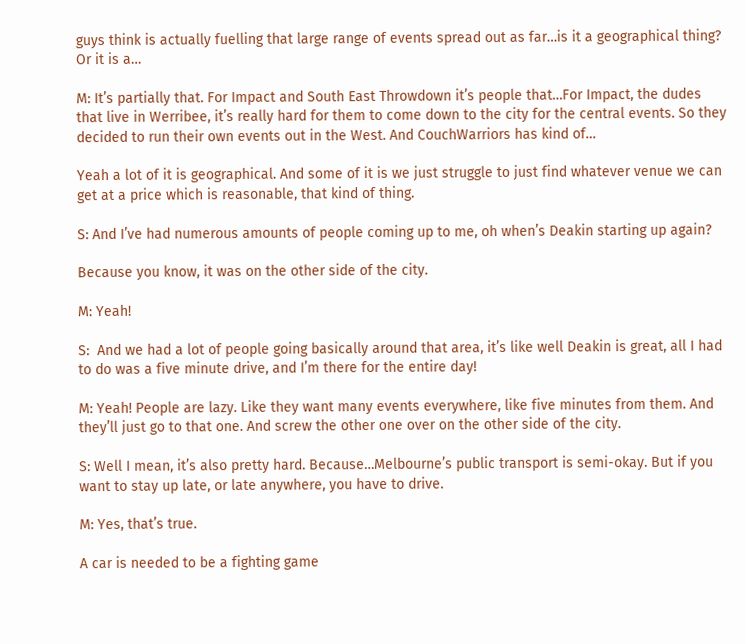guys think is actually fuelling that large range of events spread out as far…is it a geographical thing? Or it is a…

M: It’s partially that. For Impact and South East Throwdown it’s people that…For Impact, the dudes that live in Werribee, it’s really hard for them to come down to the city for the central events. So they decided to run their own events out in the West. And CouchWarriors has kind of…

Yeah a lot of it is geographical. And some of it is we just struggle to just find whatever venue we can get at a price which is reasonable, that kind of thing.

S: And I’ve had numerous amounts of people coming up to me, oh when’s Deakin starting up again?

Because you know, it was on the other side of the city.

M: Yeah!

S:  And we had a lot of people going basically around that area, it’s like well Deakin is great, all I had to do was a five minute drive, and I’m there for the entire day!

M: Yeah! People are lazy. Like they want many events everywhere, like five minutes from them. And they’ll just go to that one. And screw the other one over on the other side of the city.

S: Well I mean, it’s also pretty hard. Because…Melbourne’s public transport is semi-okay. But if you want to stay up late, or late anywhere, you have to drive.

M: Yes, that’s true.

A car is needed to be a fighting game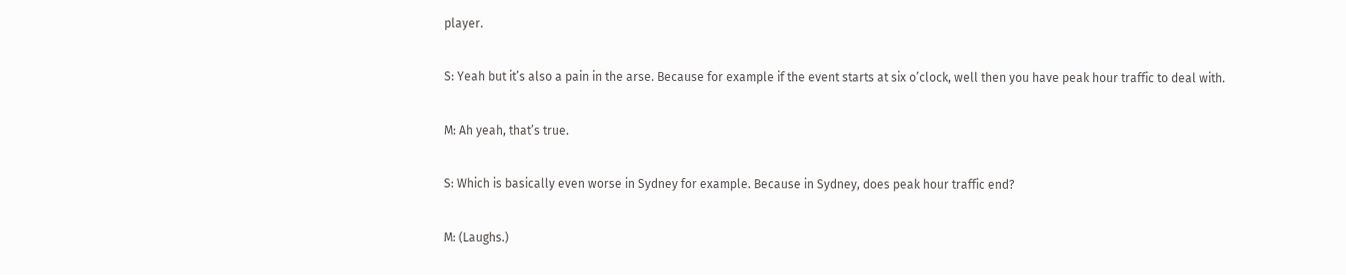player.

S: Yeah but it’s also a pain in the arse. Because for example if the event starts at six o’clock, well then you have peak hour traffic to deal with.

M: Ah yeah, that’s true.

S: Which is basically even worse in Sydney for example. Because in Sydney, does peak hour traffic end?

M: (Laughs.)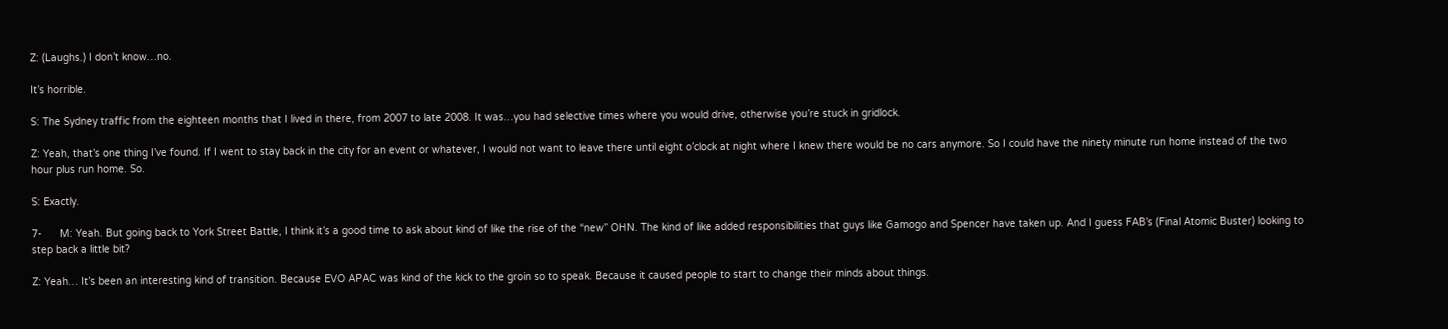Z: (Laughs.) I don’t know…no.

It’s horrible.

S: The Sydney traffic from the eighteen months that I lived in there, from 2007 to late 2008. It was…you had selective times where you would drive, otherwise you’re stuck in gridlock.

Z: Yeah, that’s one thing I’ve found. If I went to stay back in the city for an event or whatever, I would not want to leave there until eight o’clock at night where I knew there would be no cars anymore. So I could have the ninety minute run home instead of the two hour plus run home. So.

S: Exactly.

7-      M: Yeah. But going back to York Street Battle, I think it’s a good time to ask about kind of like the rise of the “new” OHN. The kind of like added responsibilities that guys like Gamogo and Spencer have taken up. And I guess FAB’s (Final Atomic Buster) looking to step back a little bit?

Z: Yeah… It’s been an interesting kind of transition. Because EVO APAC was kind of the kick to the groin so to speak. Because it caused people to start to change their minds about things.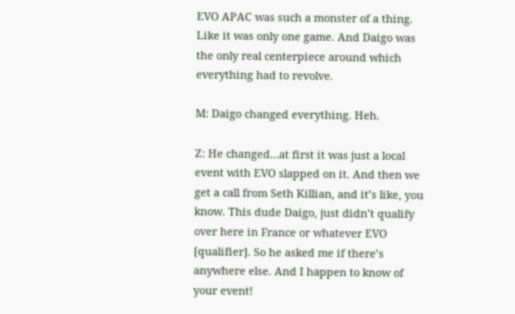EVO APAC was such a monster of a thing. Like it was only one game. And Daigo was the only real centerpiece around which everything had to revolve.

M: Daigo changed everything. Heh.

Z: He changed…at first it was just a local event with EVO slapped on it. And then we get a call from Seth Killian, and it’s like, you know. This dude Daigo, just didn’t qualify over here in France or whatever EVO [qualifier]. So he asked me if there’s anywhere else. And I happen to know of your event!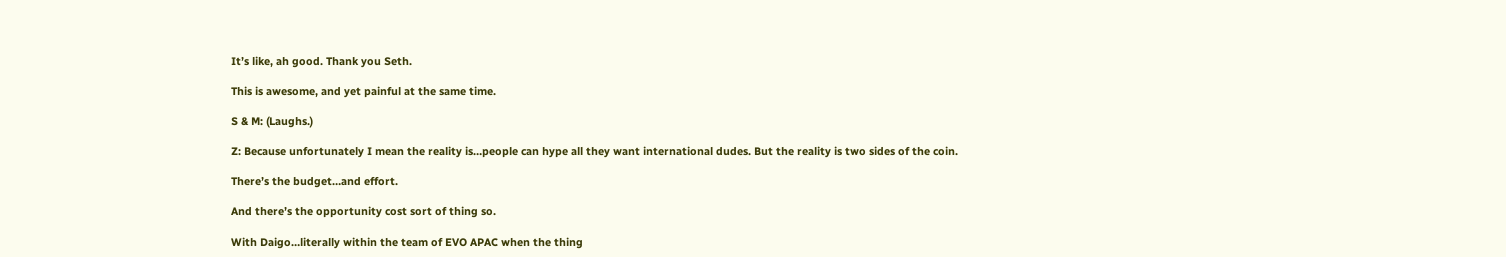It’s like, ah good. Thank you Seth.

This is awesome, and yet painful at the same time.

S & M: (Laughs.)

Z: Because unfortunately I mean the reality is…people can hype all they want international dudes. But the reality is two sides of the coin.

There’s the budget…and effort.

And there’s the opportunity cost sort of thing so.

With Daigo…literally within the team of EVO APAC when the thing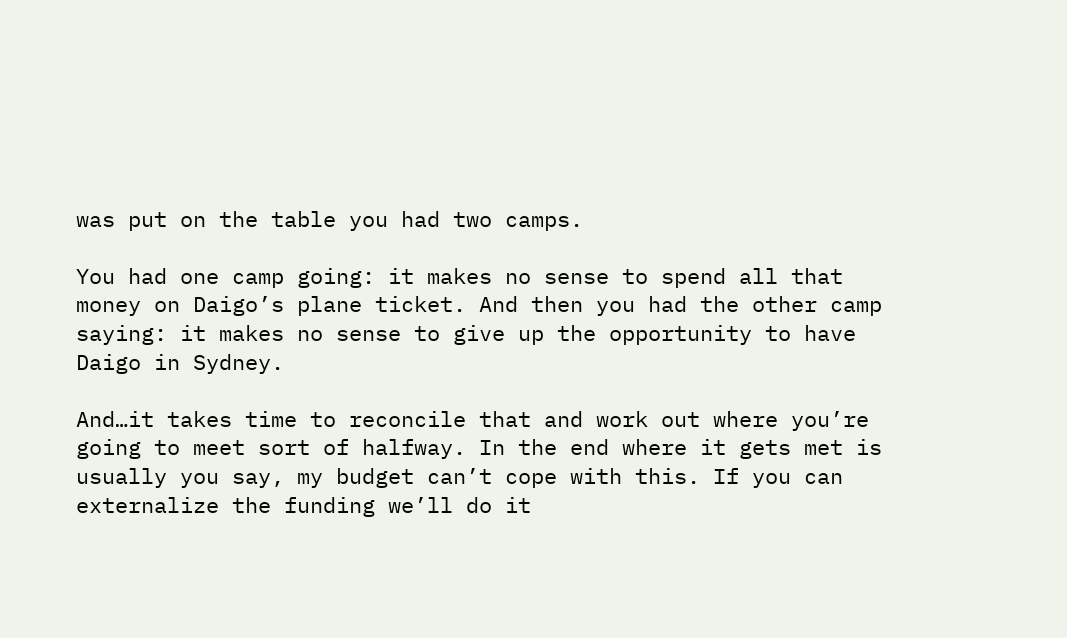was put on the table you had two camps.

You had one camp going: it makes no sense to spend all that money on Daigo’s plane ticket. And then you had the other camp saying: it makes no sense to give up the opportunity to have Daigo in Sydney.

And…it takes time to reconcile that and work out where you’re going to meet sort of halfway. In the end where it gets met is usually you say, my budget can’t cope with this. If you can externalize the funding we’ll do it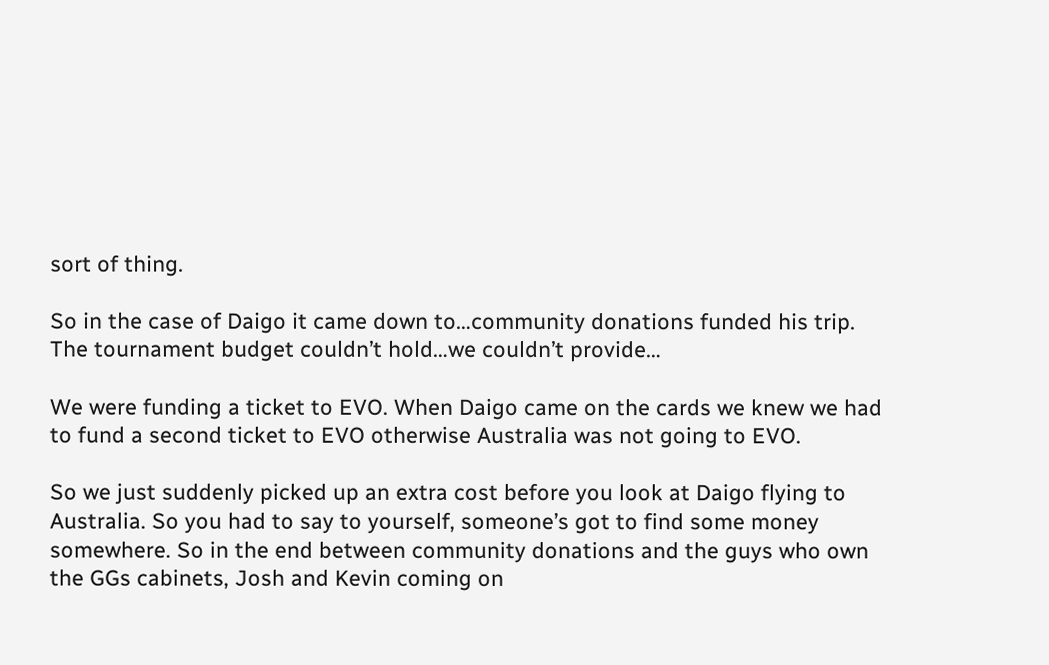sort of thing.

So in the case of Daigo it came down to…community donations funded his trip. The tournament budget couldn’t hold…we couldn’t provide…

We were funding a ticket to EVO. When Daigo came on the cards we knew we had to fund a second ticket to EVO otherwise Australia was not going to EVO.

So we just suddenly picked up an extra cost before you look at Daigo flying to Australia. So you had to say to yourself, someone’s got to find some money somewhere. So in the end between community donations and the guys who own the GGs cabinets, Josh and Kevin coming on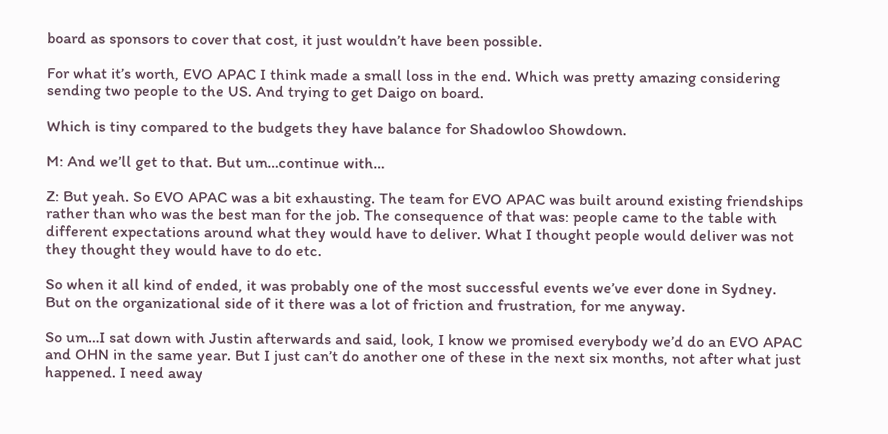board as sponsors to cover that cost, it just wouldn’t have been possible.

For what it’s worth, EVO APAC I think made a small loss in the end. Which was pretty amazing considering sending two people to the US. And trying to get Daigo on board.

Which is tiny compared to the budgets they have balance for Shadowloo Showdown.

M: And we’ll get to that. But um…continue with…

Z: But yeah. So EVO APAC was a bit exhausting. The team for EVO APAC was built around existing friendships rather than who was the best man for the job. The consequence of that was: people came to the table with different expectations around what they would have to deliver. What I thought people would deliver was not they thought they would have to do etc.

So when it all kind of ended, it was probably one of the most successful events we’ve ever done in Sydney. But on the organizational side of it there was a lot of friction and frustration, for me anyway.

So um…I sat down with Justin afterwards and said, look, I know we promised everybody we’d do an EVO APAC and OHN in the same year. But I just can’t do another one of these in the next six months, not after what just happened. I need away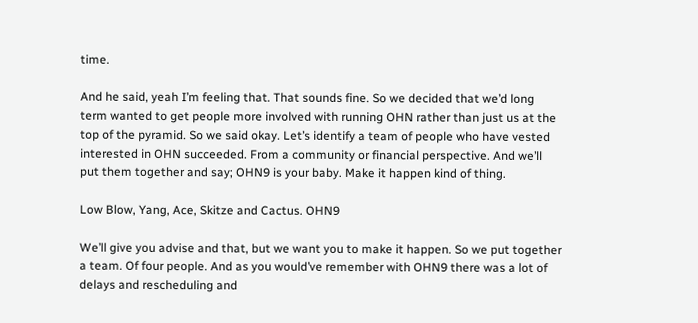time.

And he said, yeah I’m feeling that. That sounds fine. So we decided that we’d long term wanted to get people more involved with running OHN rather than just us at the top of the pyramid. So we said okay. Let’s identify a team of people who have vested interested in OHN succeeded. From a community or financial perspective. And we’ll put them together and say; OHN9 is your baby. Make it happen kind of thing.

Low Blow, Yang, Ace, Skitze and Cactus. OHN9

We’ll give you advise and that, but we want you to make it happen. So we put together a team. Of four people. And as you would’ve remember with OHN9 there was a lot of delays and rescheduling and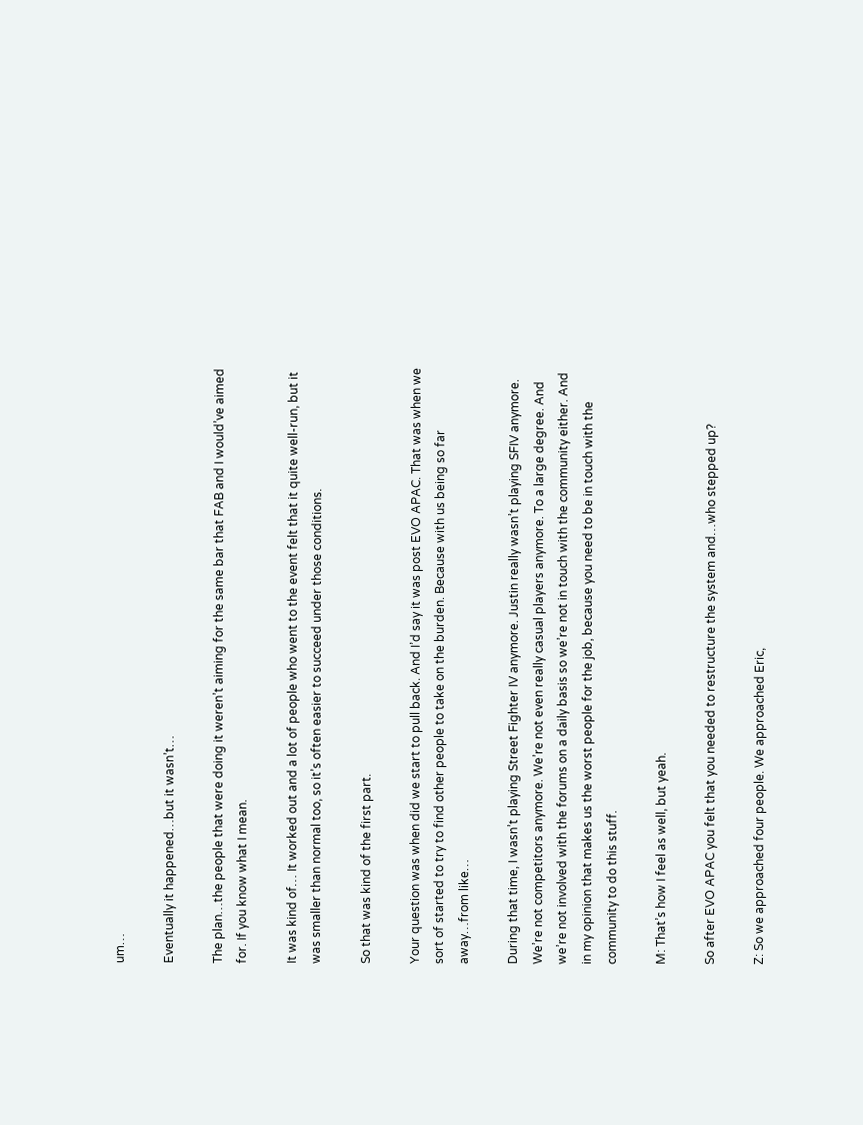um…

Eventually it happened…but it wasn’t…

The plan…the people that were doing it weren’t aiming for the same bar that FAB and I would’ve aimed for. If you know what I mean.

It was kind of… It worked out and a lot of people who went to the event felt that it quite well-run, but it was smaller than normal too, so it’s often easier to succeed under those conditions.

So that was kind of the first part.

Your question was when did we start to pull back. And I’d say it was post EVO APAC. That was when we sort of started to try to find other people to take on the burden. Because with us being so far away…from like…

During that time, I wasn’t playing Street Fighter IV anymore. Justin really wasn’t playing SFIV anymore. We’re not competitors anymore. We’re not even really casual players anymore. To a large degree. And we’re not involved with the forums on a daily basis so we’re not in touch with the community either. And in my opinion that makes us the worst people for the job, because you need to be in touch with the community to do this stuff.

M: That’s how I feel as well, but yeah.

So after EVO APAC you felt that you needed to restructure the system and…who stepped up?

Z: So we approached four people. We approached Eric,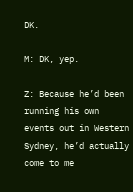DK.

M: DK, yep.

Z: Because he’d been running his own events out in Western Sydney, he’d actually come to me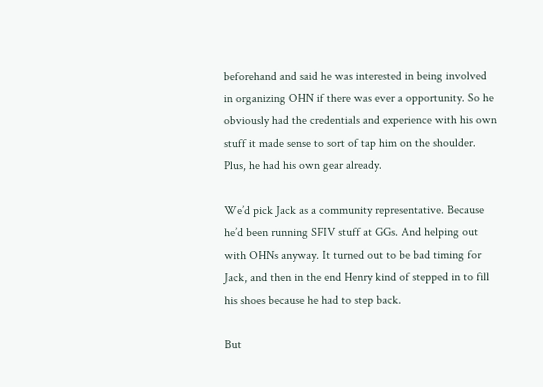beforehand and said he was interested in being involved in organizing OHN if there was ever a opportunity. So he obviously had the credentials and experience with his own stuff it made sense to sort of tap him on the shoulder. Plus, he had his own gear already.

We’d pick Jack as a community representative. Because he’d been running SFIV stuff at GGs. And helping out with OHNs anyway. It turned out to be bad timing for Jack, and then in the end Henry kind of stepped in to fill his shoes because he had to step back.

But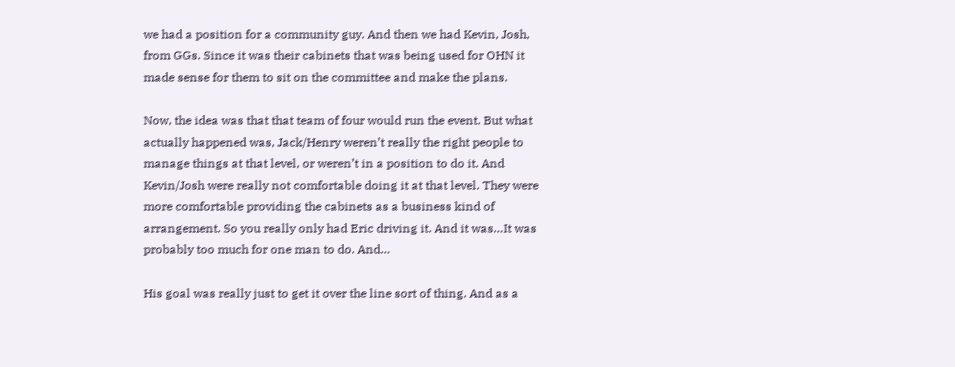we had a position for a community guy. And then we had Kevin, Josh, from GGs. Since it was their cabinets that was being used for OHN it made sense for them to sit on the committee and make the plans.

Now, the idea was that that team of four would run the event. But what actually happened was, Jack/Henry weren’t really the right people to manage things at that level, or weren’t in a position to do it. And Kevin/Josh were really not comfortable doing it at that level. They were more comfortable providing the cabinets as a business kind of arrangement. So you really only had Eric driving it. And it was…It was probably too much for one man to do. And…

His goal was really just to get it over the line sort of thing. And as a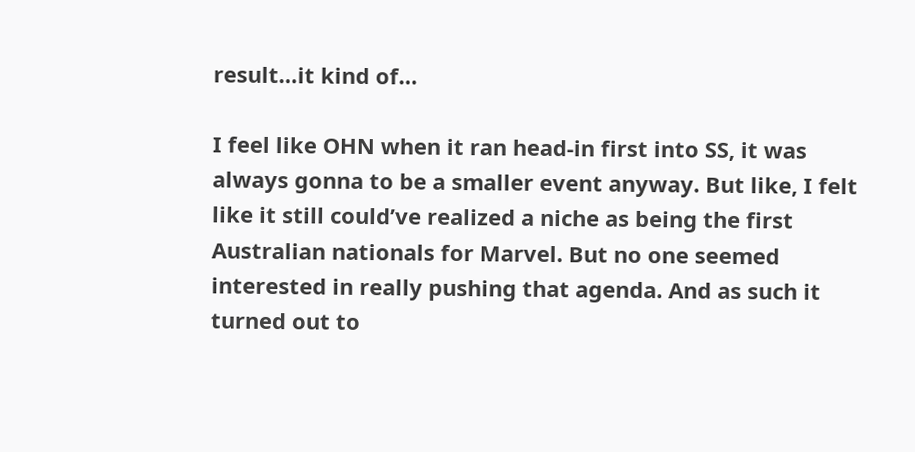result…it kind of…

I feel like OHN when it ran head-in first into SS, it was always gonna to be a smaller event anyway. But like, I felt like it still could’ve realized a niche as being the first Australian nationals for Marvel. But no one seemed interested in really pushing that agenda. And as such it turned out to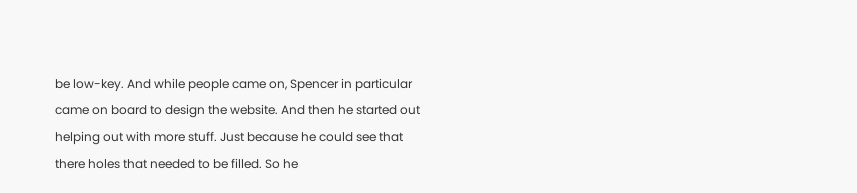be low-key. And while people came on, Spencer in particular came on board to design the website. And then he started out helping out with more stuff. Just because he could see that there holes that needed to be filled. So he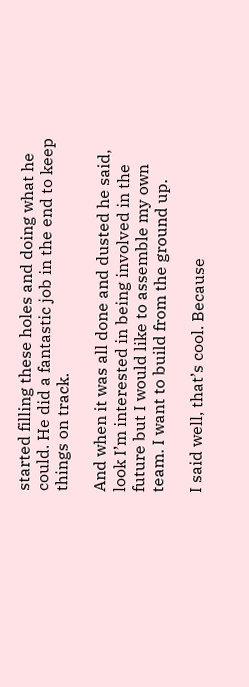started filling these holes and doing what he could. He did a fantastic job in the end to keep things on track.

And when it was all done and dusted he said, look I’m interested in being involved in the future but I would like to assemble my own team. I want to build from the ground up.

I said well, that’s cool. Because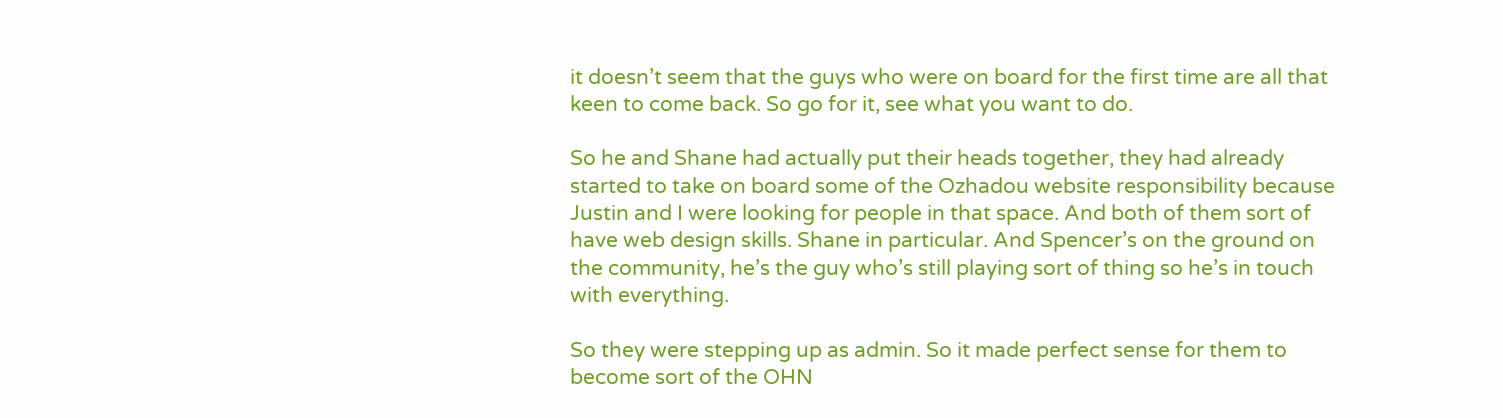it doesn’t seem that the guys who were on board for the first time are all that keen to come back. So go for it, see what you want to do.

So he and Shane had actually put their heads together, they had already started to take on board some of the Ozhadou website responsibility because Justin and I were looking for people in that space. And both of them sort of have web design skills. Shane in particular. And Spencer’s on the ground on the community, he’s the guy who’s still playing sort of thing so he’s in touch with everything.

So they were stepping up as admin. So it made perfect sense for them to become sort of the OHN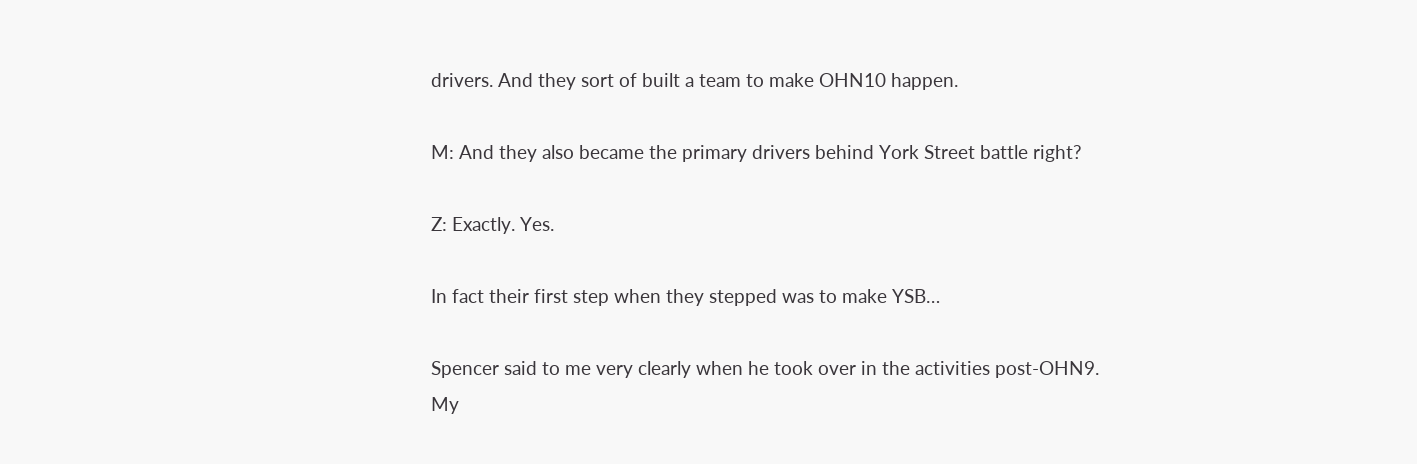drivers. And they sort of built a team to make OHN10 happen.

M: And they also became the primary drivers behind York Street battle right?

Z: Exactly. Yes.

In fact their first step when they stepped was to make YSB…

Spencer said to me very clearly when he took over in the activities post-OHN9. My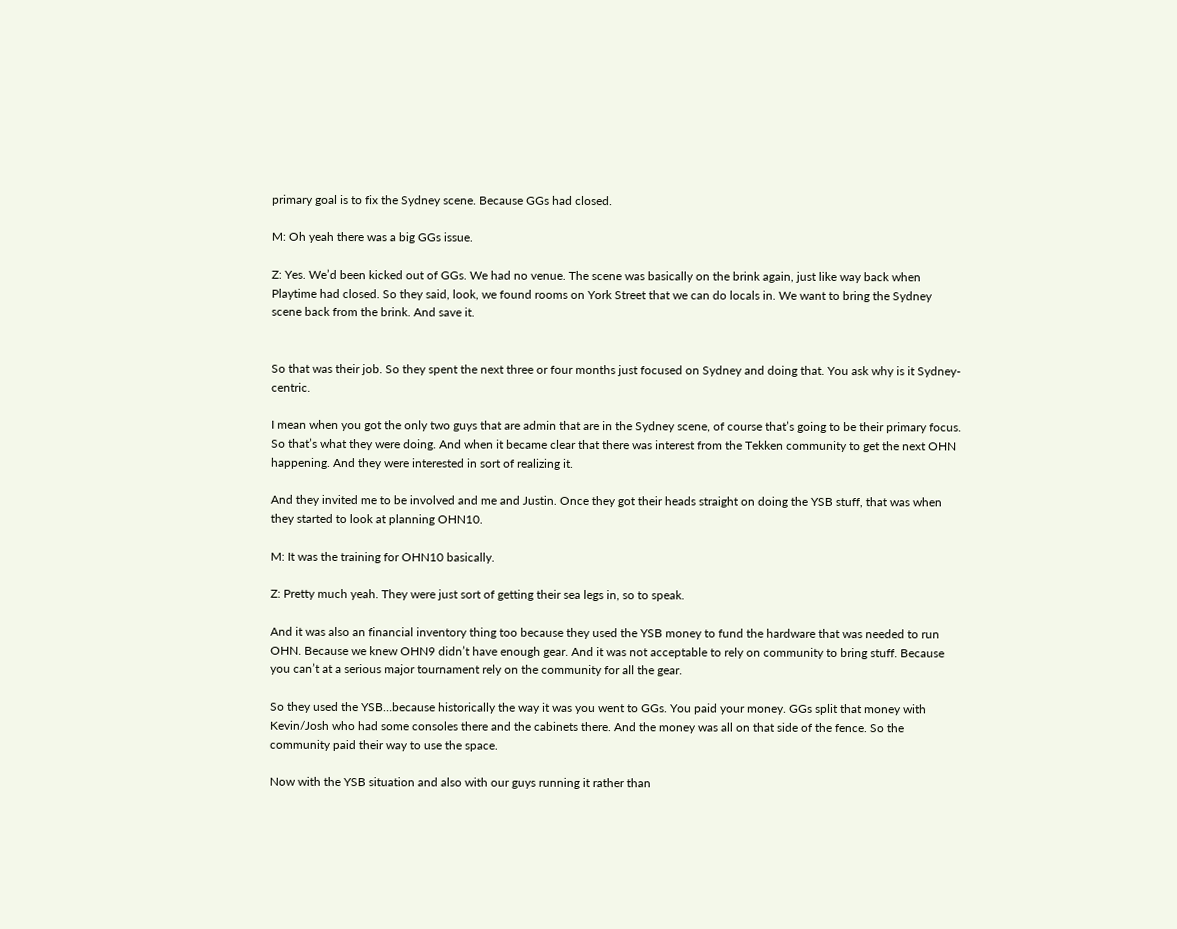primary goal is to fix the Sydney scene. Because GGs had closed.

M: Oh yeah there was a big GGs issue.

Z: Yes. We’d been kicked out of GGs. We had no venue. The scene was basically on the brink again, just like way back when Playtime had closed. So they said, look, we found rooms on York Street that we can do locals in. We want to bring the Sydney scene back from the brink. And save it.


So that was their job. So they spent the next three or four months just focused on Sydney and doing that. You ask why is it Sydney-centric.

I mean when you got the only two guys that are admin that are in the Sydney scene, of course that’s going to be their primary focus. So that’s what they were doing. And when it became clear that there was interest from the Tekken community to get the next OHN happening. And they were interested in sort of realizing it.

And they invited me to be involved and me and Justin. Once they got their heads straight on doing the YSB stuff, that was when they started to look at planning OHN10.

M: It was the training for OHN10 basically.

Z: Pretty much yeah. They were just sort of getting their sea legs in, so to speak.

And it was also an financial inventory thing too because they used the YSB money to fund the hardware that was needed to run OHN. Because we knew OHN9 didn’t have enough gear. And it was not acceptable to rely on community to bring stuff. Because you can’t at a serious major tournament rely on the community for all the gear.

So they used the YSB…because historically the way it was you went to GGs. You paid your money. GGs split that money with Kevin/Josh who had some consoles there and the cabinets there. And the money was all on that side of the fence. So the community paid their way to use the space.

Now with the YSB situation and also with our guys running it rather than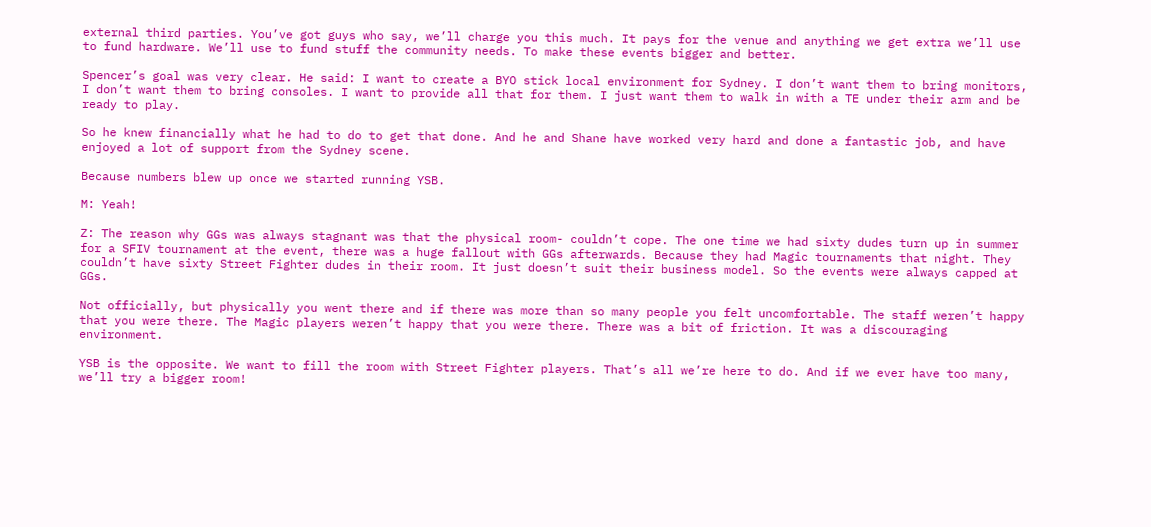external third parties. You’ve got guys who say, we’ll charge you this much. It pays for the venue and anything we get extra we’ll use to fund hardware. We’ll use to fund stuff the community needs. To make these events bigger and better.

Spencer’s goal was very clear. He said: I want to create a BYO stick local environment for Sydney. I don’t want them to bring monitors, I don’t want them to bring consoles. I want to provide all that for them. I just want them to walk in with a TE under their arm and be ready to play.

So he knew financially what he had to do to get that done. And he and Shane have worked very hard and done a fantastic job, and have enjoyed a lot of support from the Sydney scene.

Because numbers blew up once we started running YSB.

M: Yeah!

Z: The reason why GGs was always stagnant was that the physical room- couldn’t cope. The one time we had sixty dudes turn up in summer for a SFIV tournament at the event, there was a huge fallout with GGs afterwards. Because they had Magic tournaments that night. They couldn’t have sixty Street Fighter dudes in their room. It just doesn’t suit their business model. So the events were always capped at GGs.

Not officially, but physically you went there and if there was more than so many people you felt uncomfortable. The staff weren’t happy that you were there. The Magic players weren’t happy that you were there. There was a bit of friction. It was a discouraging environment.

YSB is the opposite. We want to fill the room with Street Fighter players. That’s all we’re here to do. And if we ever have too many, we’ll try a bigger room!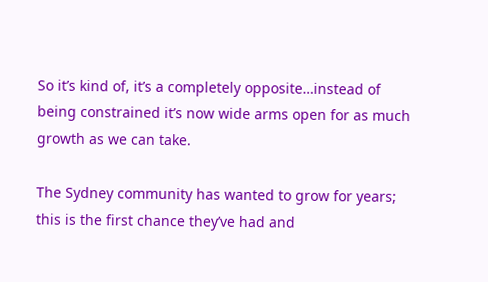So it’s kind of, it’s a completely opposite…instead of being constrained it’s now wide arms open for as much growth as we can take.

The Sydney community has wanted to grow for years; this is the first chance they’ve had and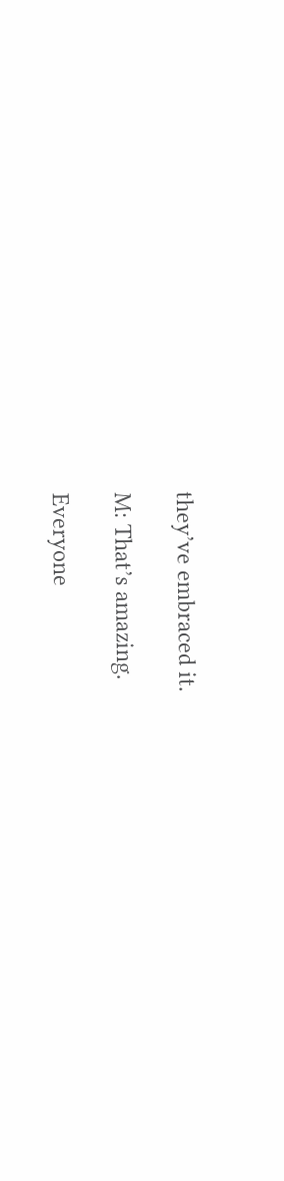they’ve embraced it.

M: That’s amazing.

Everyone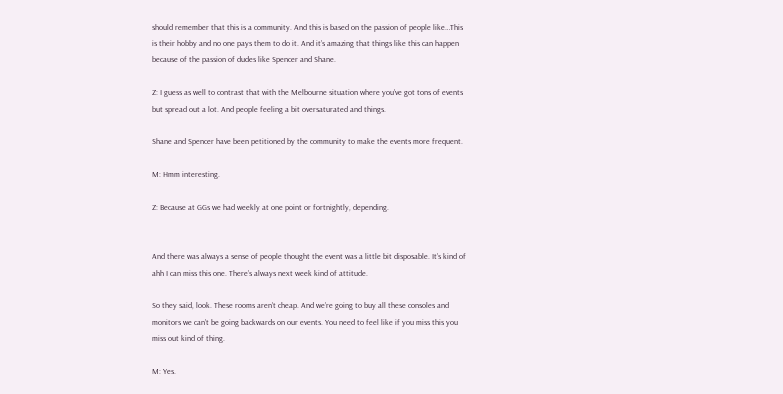should remember that this is a community. And this is based on the passion of people like…This is their hobby and no one pays them to do it. And it’s amazing that things like this can happen because of the passion of dudes like Spencer and Shane.

Z: I guess as well to contrast that with the Melbourne situation where you’ve got tons of events but spread out a lot. And people feeling a bit oversaturated and things.

Shane and Spencer have been petitioned by the community to make the events more frequent.

M: Hmm interesting.

Z: Because at GGs we had weekly at one point or fortnightly, depending.


And there was always a sense of people thought the event was a little bit disposable. It’s kind of ahh I can miss this one. There’s always next week kind of attitude.

So they said, look. These rooms aren’t cheap. And we’re going to buy all these consoles and monitors we can’t be going backwards on our events. You need to feel like if you miss this you miss out kind of thing.

M: Yes.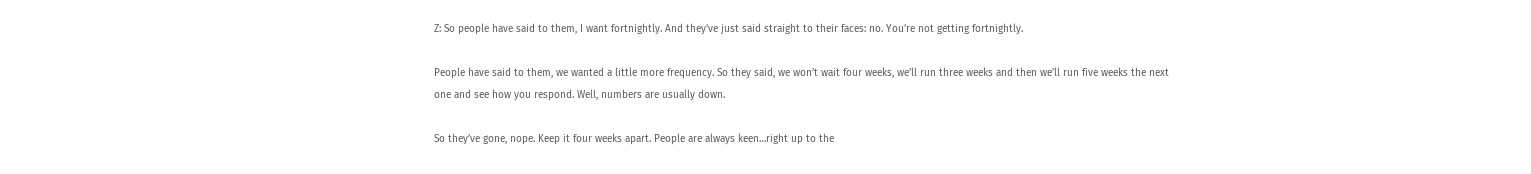Z: So people have said to them, I want fortnightly. And they’ve just said straight to their faces: no. You’re not getting fortnightly.

People have said to them, we wanted a little more frequency. So they said, we won’t wait four weeks, we’ll run three weeks and then we’ll run five weeks the next one and see how you respond. Well, numbers are usually down.

So they’ve gone, nope. Keep it four weeks apart. People are always keen…right up to the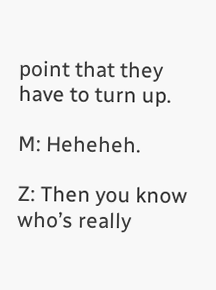point that they have to turn up.

M: Heheheh.

Z: Then you know who’s really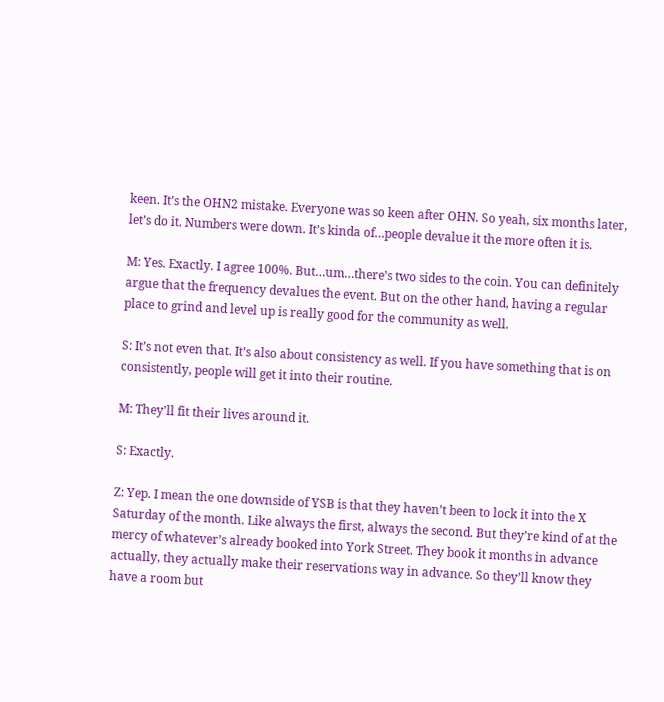keen. It’s the OHN2 mistake. Everyone was so keen after OHN. So yeah, six months later, let’s do it. Numbers were down. It’s kinda of…people devalue it the more often it is.

M: Yes. Exactly. I agree 100%. But…um…there’s two sides to the coin. You can definitely argue that the frequency devalues the event. But on the other hand, having a regular place to grind and level up is really good for the community as well.

S: It’s not even that. It’s also about consistency as well. If you have something that is on consistently, people will get it into their routine.

M: They’ll fit their lives around it.

S: Exactly.

Z: Yep. I mean the one downside of YSB is that they haven’t been to lock it into the X Saturday of the month. Like always the first, always the second. But they’re kind of at the mercy of whatever’s already booked into York Street. They book it months in advance actually, they actually make their reservations way in advance. So they’ll know they have a room but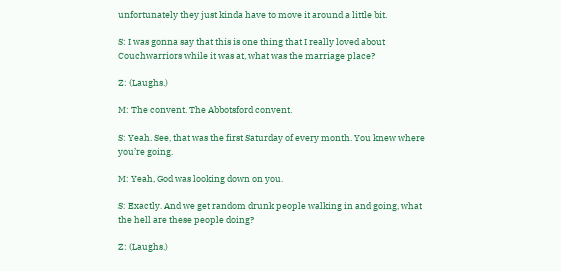unfortunately they just kinda have to move it around a little bit.

S: I was gonna say that this is one thing that I really loved about Couchwarriors while it was at, what was the marriage place?

Z: (Laughs.)

M: The convent. The Abbotsford convent.

S: Yeah. See, that was the first Saturday of every month. You knew where you’re going.

M: Yeah, God was looking down on you.

S: Exactly. And we get random drunk people walking in and going, what the hell are these people doing?

Z: (Laughs.)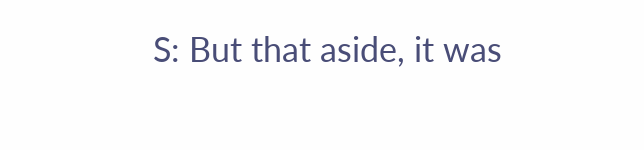S: But that aside, it was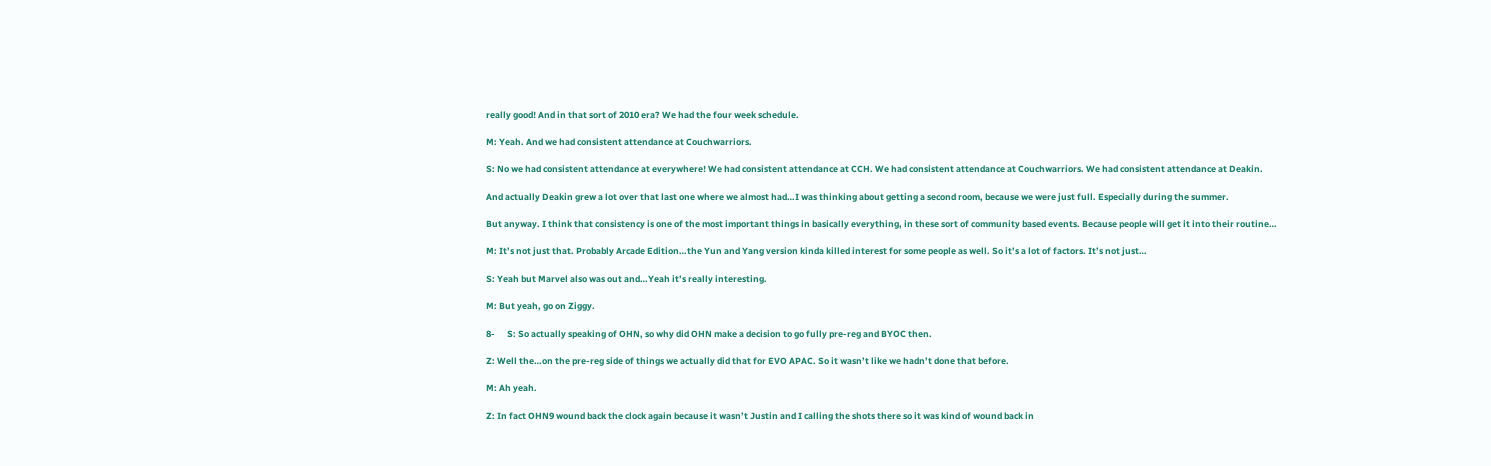really good! And in that sort of 2010 era? We had the four week schedule.

M: Yeah. And we had consistent attendance at Couchwarriors.

S: No we had consistent attendance at everywhere! We had consistent attendance at CCH. We had consistent attendance at Couchwarriors. We had consistent attendance at Deakin.

And actually Deakin grew a lot over that last one where we almost had…I was thinking about getting a second room, because we were just full. Especially during the summer.

But anyway. I think that consistency is one of the most important things in basically everything, in these sort of community based events. Because people will get it into their routine…

M: It’s not just that. Probably Arcade Edition…the Yun and Yang version kinda killed interest for some people as well. So it’s a lot of factors. It’s not just…

S: Yeah but Marvel also was out and…Yeah it’s really interesting.

M: But yeah, go on Ziggy.

8-      S: So actually speaking of OHN, so why did OHN make a decision to go fully pre-reg and BYOC then.

Z: Well the…on the pre-reg side of things we actually did that for EVO APAC. So it wasn’t like we hadn’t done that before.

M: Ah yeah.

Z: In fact OHN9 wound back the clock again because it wasn’t Justin and I calling the shots there so it was kind of wound back in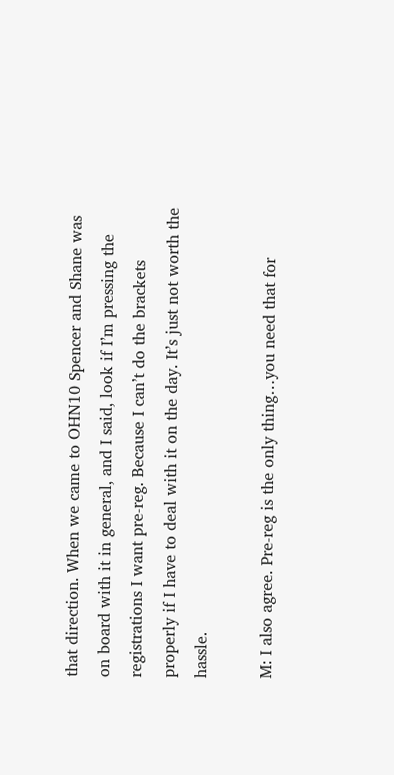that direction. When we came to OHN10 Spencer and Shane was on board with it in general, and I said, look if I’m pressing the registrations I want pre-reg. Because I can’t do the brackets properly if I have to deal with it on the day. It’s just not worth the hassle.

M: I also agree. Pre-reg is the only thing…you need that for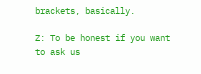brackets, basically.

Z: To be honest if you want to ask us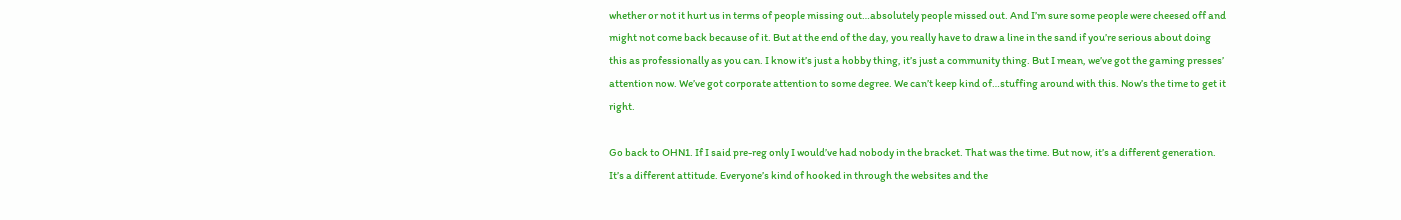whether or not it hurt us in terms of people missing out…absolutely people missed out. And I’m sure some people were cheesed off and might not come back because of it. But at the end of the day, you really have to draw a line in the sand if you’re serious about doing this as professionally as you can. I know it’s just a hobby thing, it’s just a community thing. But I mean, we’ve got the gaming presses’ attention now. We’ve got corporate attention to some degree. We can’t keep kind of…stuffing around with this. Now’s the time to get it right.

Go back to OHN1. If I said pre-reg only I would’ve had nobody in the bracket. That was the time. But now, it’s a different generation. It’s a different attitude. Everyone’s kind of hooked in through the websites and the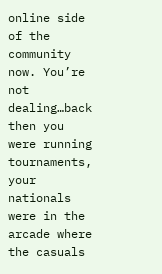online side of the community now. You’re not dealing…back then you were running tournaments, your nationals were in the arcade where the casuals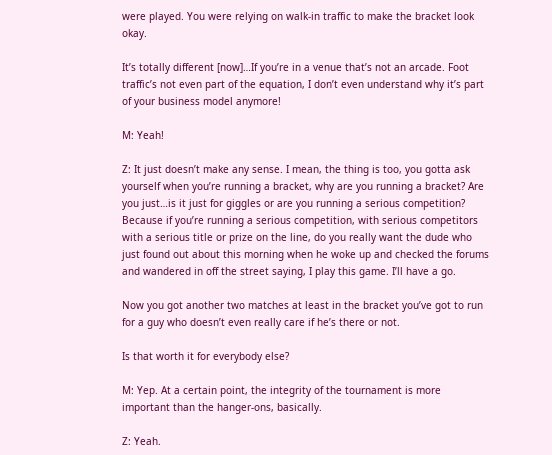were played. You were relying on walk-in traffic to make the bracket look okay.

It’s totally different [now]…If you’re in a venue that’s not an arcade. Foot traffic’s not even part of the equation, I don’t even understand why it’s part of your business model anymore!

M: Yeah!

Z: It just doesn’t make any sense. I mean, the thing is too, you gotta ask yourself when you’re running a bracket, why are you running a bracket? Are you just…is it just for giggles or are you running a serious competition? Because if you’re running a serious competition, with serious competitors with a serious title or prize on the line, do you really want the dude who just found out about this morning when he woke up and checked the forums and wandered in off the street saying, I play this game. I’ll have a go.

Now you got another two matches at least in the bracket you’ve got to run for a guy who doesn’t even really care if he’s there or not.

Is that worth it for everybody else?

M: Yep. At a certain point, the integrity of the tournament is more important than the hanger-ons, basically.

Z: Yeah.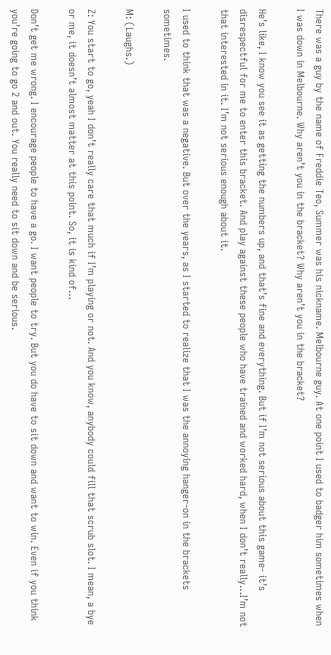There was a guy by the name of Freddie Teo, Summer was his nickname. Melbourne guy. At one point I used to badger him sometimes when I was down in Melbourne. Why aren’t you in the bracket? Why aren’t you in the bracket?

He’s like, I know you see it as getting the numbers up, and that’s fine and everything. But if I’m not serious about this game- it’s disrespectful for me to enter this bracket. And play against these people who have trained and worked hard, when I don’t really…I’m not that interested in it. I’m not serious enough about it.

I used to think that was a negative. But over the years, as I started to realize that I was the annoying hanger-on in the brackets sometimes.

M: (Laughs.)

Z: You start to go, yeah I don’t really care that much if I’m playing or not. And you know, anybody could fill that scrub slot. I mean, a bye or me, it doesn’t almost matter at this point. So, it is kind of…

Don’t get me wrong. I encourage people to have a go. I want people to try. But you do have to sit down and want to win. Even if you think you’re going to go 2 and out. You really need to sit down and be serious.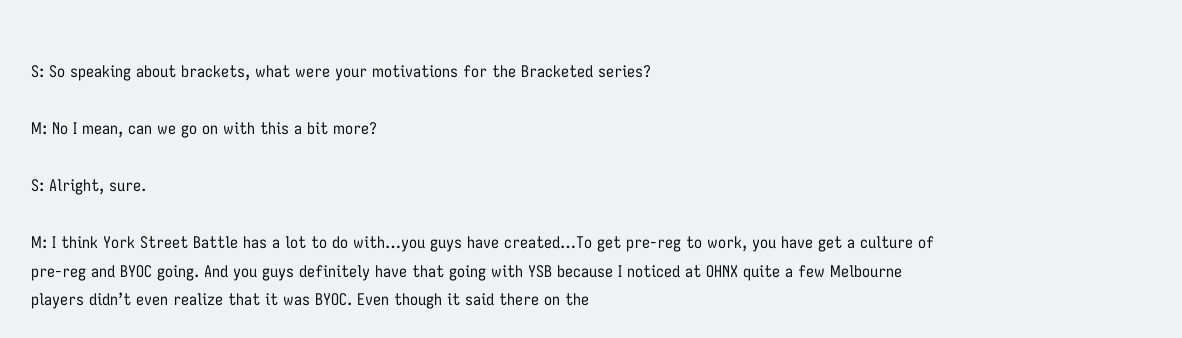S: So speaking about brackets, what were your motivations for the Bracketed series?

M: No I mean, can we go on with this a bit more?

S: Alright, sure.

M: I think York Street Battle has a lot to do with…you guys have created…To get pre-reg to work, you have get a culture of pre-reg and BYOC going. And you guys definitely have that going with YSB because I noticed at OHNX quite a few Melbourne players didn’t even realize that it was BYOC. Even though it said there on the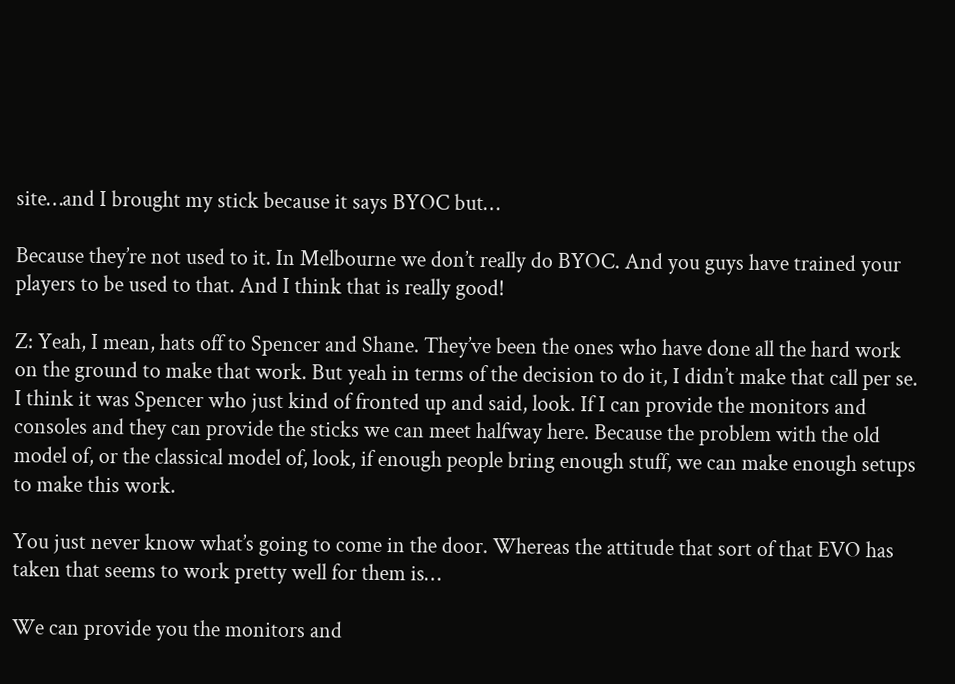site…and I brought my stick because it says BYOC but…

Because they’re not used to it. In Melbourne we don’t really do BYOC. And you guys have trained your players to be used to that. And I think that is really good!

Z: Yeah, I mean, hats off to Spencer and Shane. They’ve been the ones who have done all the hard work on the ground to make that work. But yeah in terms of the decision to do it, I didn’t make that call per se. I think it was Spencer who just kind of fronted up and said, look. If I can provide the monitors and consoles and they can provide the sticks we can meet halfway here. Because the problem with the old model of, or the classical model of, look, if enough people bring enough stuff, we can make enough setups to make this work.

You just never know what’s going to come in the door. Whereas the attitude that sort of that EVO has taken that seems to work pretty well for them is…

We can provide you the monitors and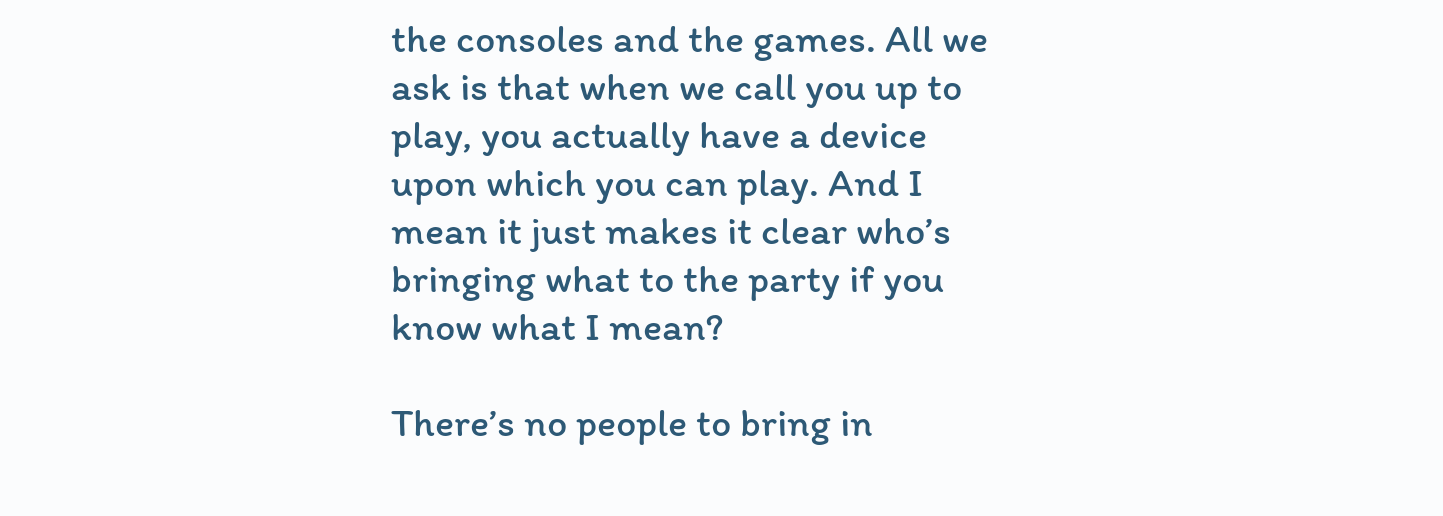the consoles and the games. All we ask is that when we call you up to play, you actually have a device upon which you can play. And I mean it just makes it clear who’s bringing what to the party if you know what I mean?

There’s no people to bring in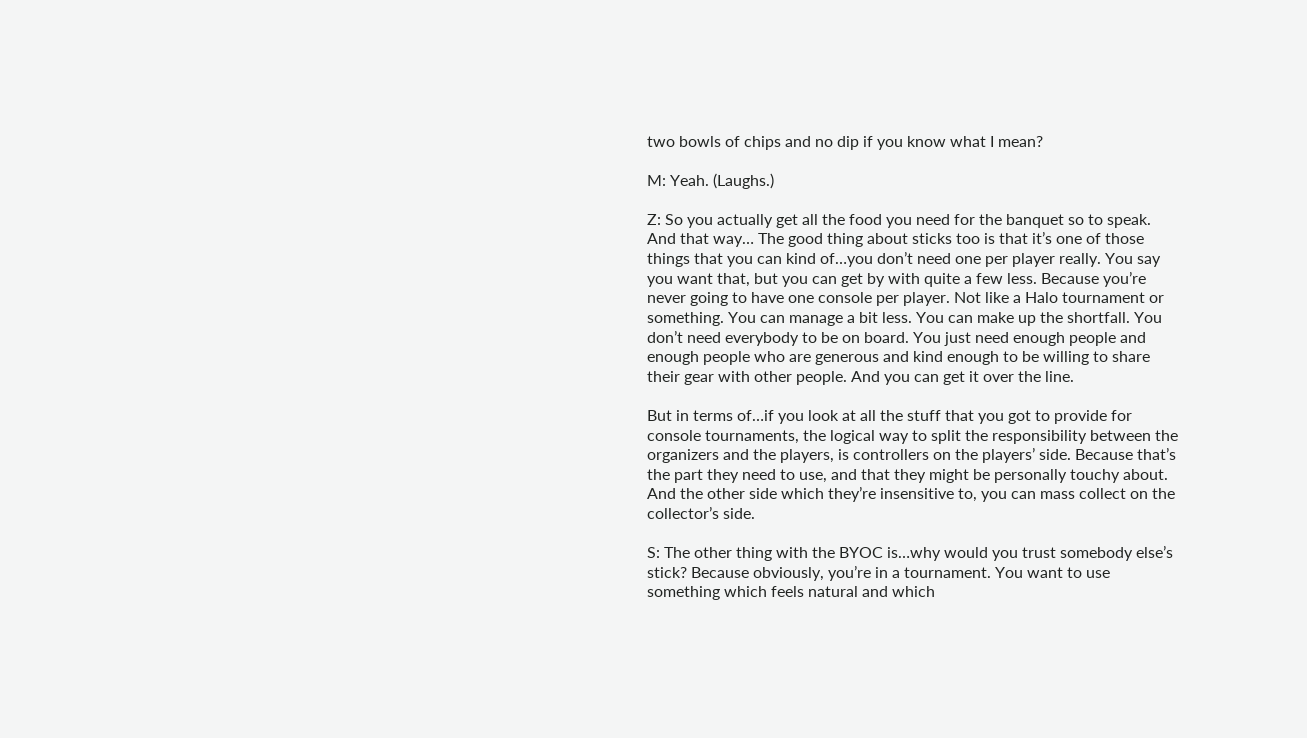two bowls of chips and no dip if you know what I mean?

M: Yeah. (Laughs.)

Z: So you actually get all the food you need for the banquet so to speak. And that way… The good thing about sticks too is that it’s one of those things that you can kind of…you don’t need one per player really. You say you want that, but you can get by with quite a few less. Because you’re never going to have one console per player. Not like a Halo tournament or something. You can manage a bit less. You can make up the shortfall. You don’t need everybody to be on board. You just need enough people and enough people who are generous and kind enough to be willing to share their gear with other people. And you can get it over the line.

But in terms of…if you look at all the stuff that you got to provide for console tournaments, the logical way to split the responsibility between the organizers and the players, is controllers on the players’ side. Because that’s the part they need to use, and that they might be personally touchy about. And the other side which they’re insensitive to, you can mass collect on the collector’s side.

S: The other thing with the BYOC is…why would you trust somebody else’s stick? Because obviously, you’re in a tournament. You want to use something which feels natural and which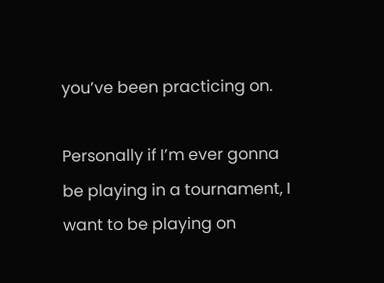you’ve been practicing on.

Personally if I’m ever gonna be playing in a tournament, I want to be playing on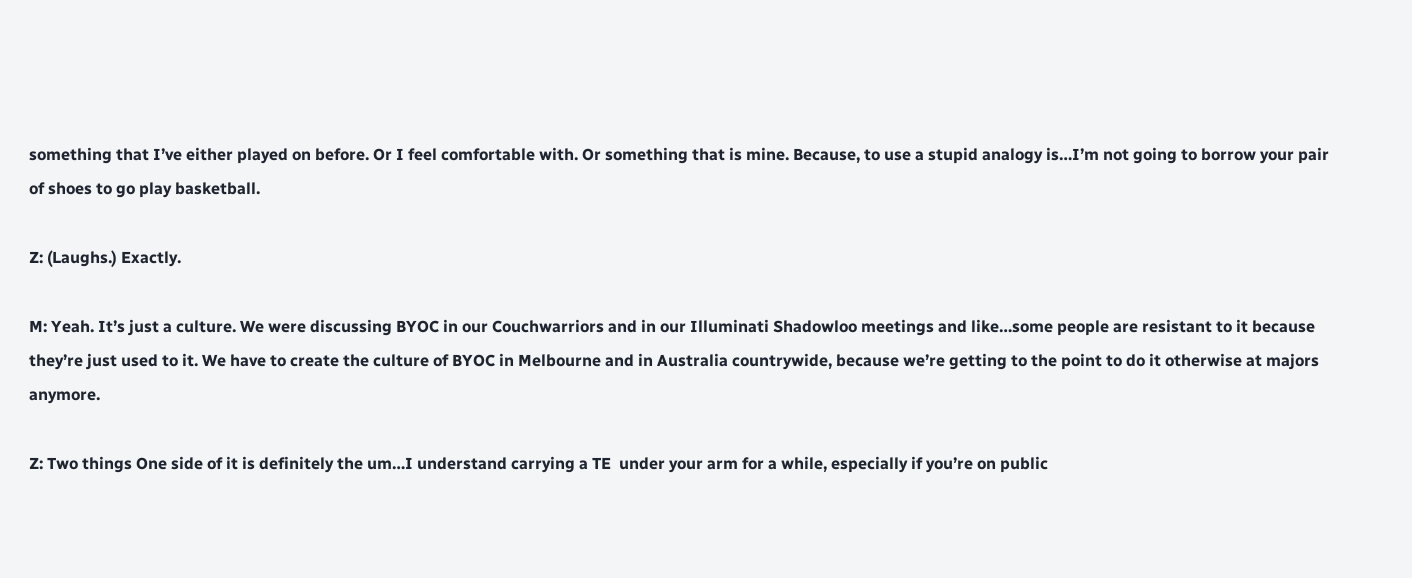something that I’ve either played on before. Or I feel comfortable with. Or something that is mine. Because, to use a stupid analogy is…I’m not going to borrow your pair of shoes to go play basketball.

Z: (Laughs.) Exactly.

M: Yeah. It’s just a culture. We were discussing BYOC in our Couchwarriors and in our Illuminati Shadowloo meetings and like…some people are resistant to it because they’re just used to it. We have to create the culture of BYOC in Melbourne and in Australia countrywide, because we’re getting to the point to do it otherwise at majors anymore.

Z: Two things One side of it is definitely the um…I understand carrying a TE  under your arm for a while, especially if you’re on public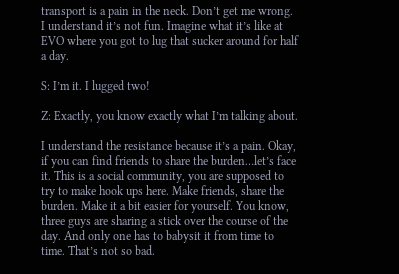transport is a pain in the neck. Don’t get me wrong. I understand it’s not fun. Imagine what it’s like at EVO where you got to lug that sucker around for half a day.

S: I’m it. I lugged two!

Z: Exactly, you know exactly what I’m talking about.

I understand the resistance because it’s a pain. Okay, if you can find friends to share the burden…let’s face it. This is a social community, you are supposed to try to make hook ups here. Make friends, share the burden. Make it a bit easier for yourself. You know, three guys are sharing a stick over the course of the day. And only one has to babysit it from time to time. That’s not so bad.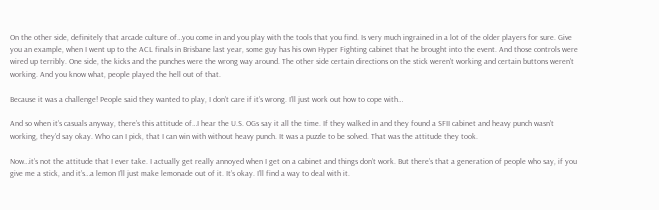On the other side, definitely that arcade culture of…you come in and you play with the tools that you find. Is very much ingrained in a lot of the older players for sure. Give you an example, when I went up to the ACL finals in Brisbane last year, some guy has his own Hyper Fighting cabinet that he brought into the event. And those controls were wired up terribly. One side, the kicks and the punches were the wrong way around. The other side certain directions on the stick weren’t working and certain buttons weren’t working. And you know what, people played the hell out of that.

Because it was a challenge! People said they wanted to play, I don’t care if it’s wrong. I’ll just work out how to cope with…

And so when it’s casuals anyway, there’s this attitude of…I hear the U.S. OGs say it all the time. If they walked in and they found a SFII cabinet and heavy punch wasn’t working, they’d say okay. Who can I pick, that I can win with without heavy punch. It was a puzzle to be solved. That was the attitude they took.

Now…it’s not the attitude that I ever take. I actually get really annoyed when I get on a cabinet and things don’t work. But there’s that a generation of people who say, if you give me a stick, and it’s…a lemon I’ll just make lemonade out of it. It’s okay. I’ll find a way to deal with it.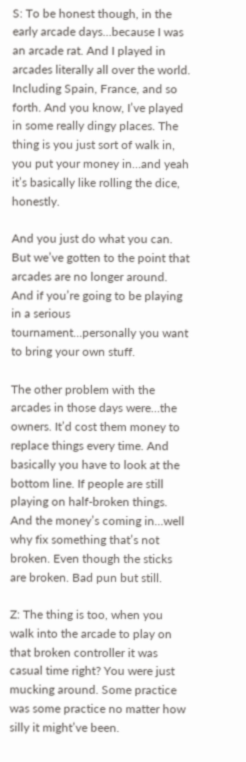S: To be honest though, in the early arcade days…because I was an arcade rat. And I played in arcades literally all over the world. Including Spain, France, and so forth. And you know, I’ve played in some really dingy places. The thing is you just sort of walk in, you put your money in…and yeah it’s basically like rolling the dice, honestly.

And you just do what you can. But we’ve gotten to the point that arcades are no longer around. And if you’re going to be playing in a serious tournament…personally you want to bring your own stuff.

The other problem with the arcades in those days were…the owners. It’d cost them money to replace things every time. And basically you have to look at the bottom line. If people are still playing on half-broken things. And the money’s coming in…well why fix something that’s not broken. Even though the sticks are broken. Bad pun but still.

Z: The thing is too, when you walk into the arcade to play on that broken controller it was casual time right? You were just mucking around. Some practice was some practice no matter how silly it might’ve been.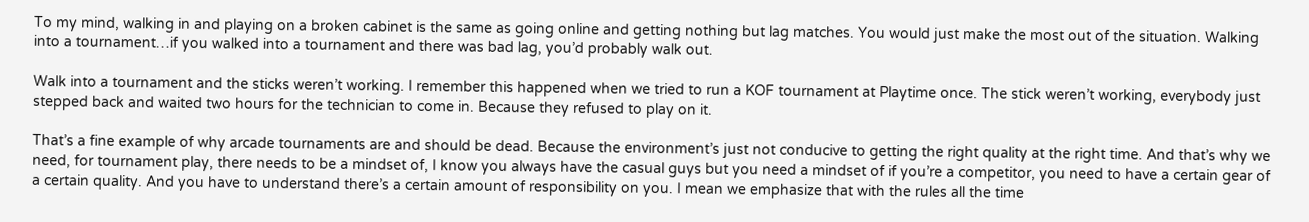To my mind, walking in and playing on a broken cabinet is the same as going online and getting nothing but lag matches. You would just make the most out of the situation. Walking into a tournament…if you walked into a tournament and there was bad lag, you’d probably walk out.

Walk into a tournament and the sticks weren’t working. I remember this happened when we tried to run a KOF tournament at Playtime once. The stick weren’t working, everybody just stepped back and waited two hours for the technician to come in. Because they refused to play on it.

That’s a fine example of why arcade tournaments are and should be dead. Because the environment’s just not conducive to getting the right quality at the right time. And that’s why we need, for tournament play, there needs to be a mindset of, I know you always have the casual guys but you need a mindset of if you’re a competitor, you need to have a certain gear of a certain quality. And you have to understand there’s a certain amount of responsibility on you. I mean we emphasize that with the rules all the time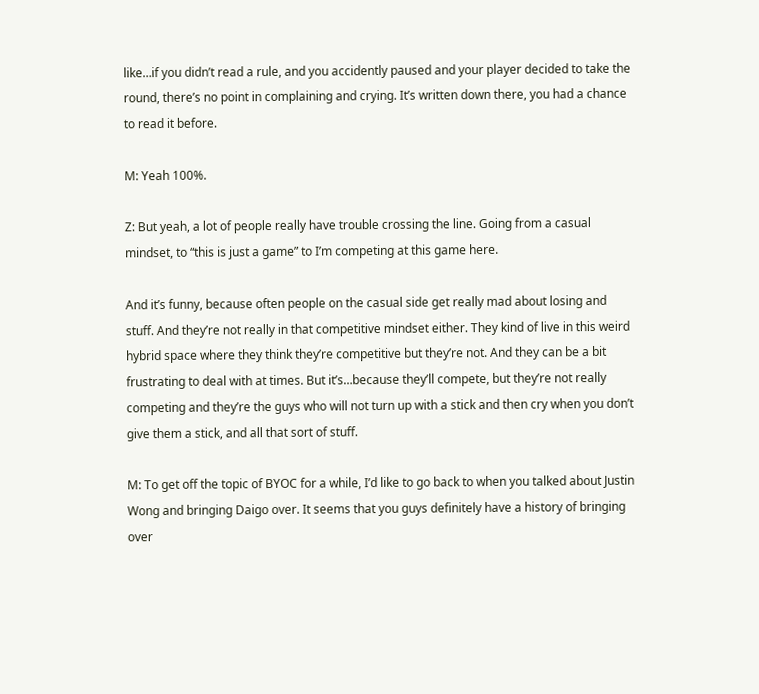like…if you didn’t read a rule, and you accidently paused and your player decided to take the round, there’s no point in complaining and crying. It’s written down there, you had a chance to read it before.

M: Yeah 100%.

Z: But yeah, a lot of people really have trouble crossing the line. Going from a casual mindset, to “this is just a game” to I’m competing at this game here.

And it’s funny, because often people on the casual side get really mad about losing and stuff. And they’re not really in that competitive mindset either. They kind of live in this weird hybrid space where they think they’re competitive but they’re not. And they can be a bit frustrating to deal with at times. But it’s…because they’ll compete, but they’re not really competing and they’re the guys who will not turn up with a stick and then cry when you don’t give them a stick, and all that sort of stuff.

M: To get off the topic of BYOC for a while, I’d like to go back to when you talked about Justin Wong and bringing Daigo over. It seems that you guys definitely have a history of bringing over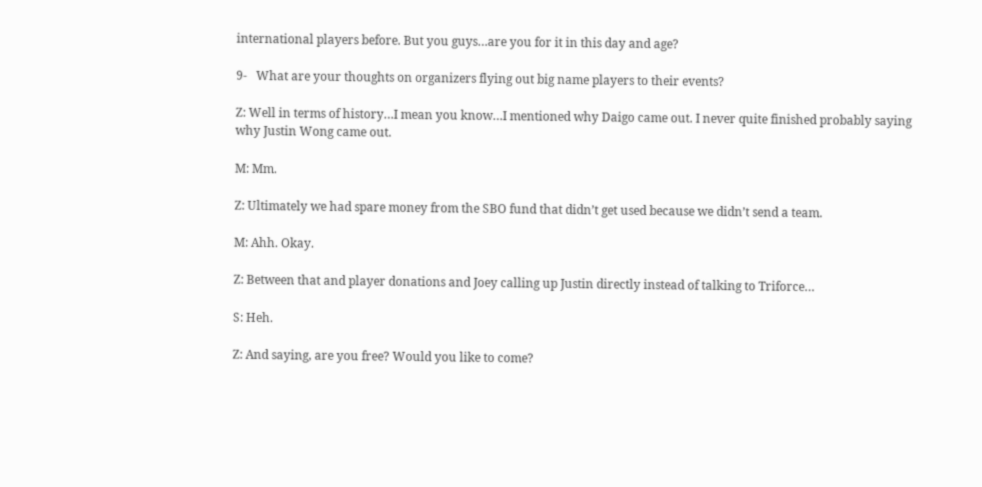international players before. But you guys…are you for it in this day and age?

9-   What are your thoughts on organizers flying out big name players to their events?

Z: Well in terms of history…I mean you know…I mentioned why Daigo came out. I never quite finished probably saying why Justin Wong came out.

M: Mm.

Z: Ultimately we had spare money from the SBO fund that didn’t get used because we didn’t send a team.

M: Ahh. Okay.

Z: Between that and player donations and Joey calling up Justin directly instead of talking to Triforce…

S: Heh.

Z: And saying, are you free? Would you like to come?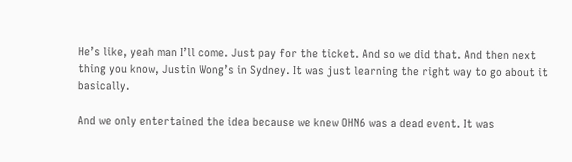He’s like, yeah man I’ll come. Just pay for the ticket. And so we did that. And then next thing you know, Justin Wong’s in Sydney. It was just learning the right way to go about it basically.

And we only entertained the idea because we knew OHN6 was a dead event. It was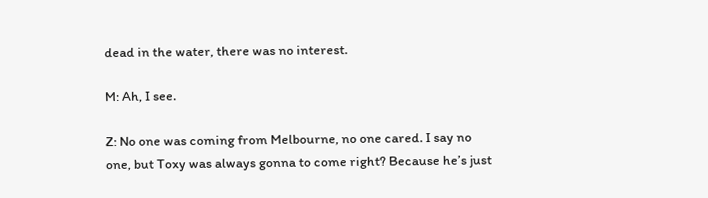dead in the water, there was no interest.

M: Ah, I see.

Z: No one was coming from Melbourne, no one cared. I say no one, but Toxy was always gonna to come right? Because he’s just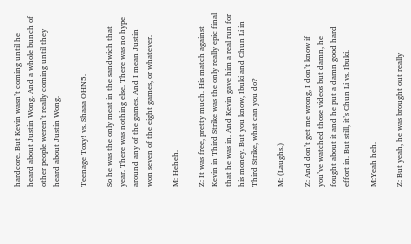hardcore. But Kevin wasn’t coming until he heard about Justin Wong. And a whole bunch of other people weren’t really coming until they heard about Justin Wong.

Teenage Toxy! vs. Shaaa OHN5.

So he was the only meat in the sandwich that year. There was nothing else. There was no hype around any of the games. And I mean Justin won seven of the eight games, or whatever.

M: Heheh.

Z: It was free, pretty much. His match against Kevin in Third Strike was the only really epic final that he was in. And Kevin gave him a real run for his money. But you know, Ibuki and Chun Li in Third Strike, what can you do?

M: (Laughs.)

Z: And don’t get me wrong, I don’t know if you’ve watched those videos but damn, he fought about it and he put a damn good hard effort in. But still, it’s Chun Li vs. Ibuki.

M:Yeah heh.

Z: But yeah, he was brought out really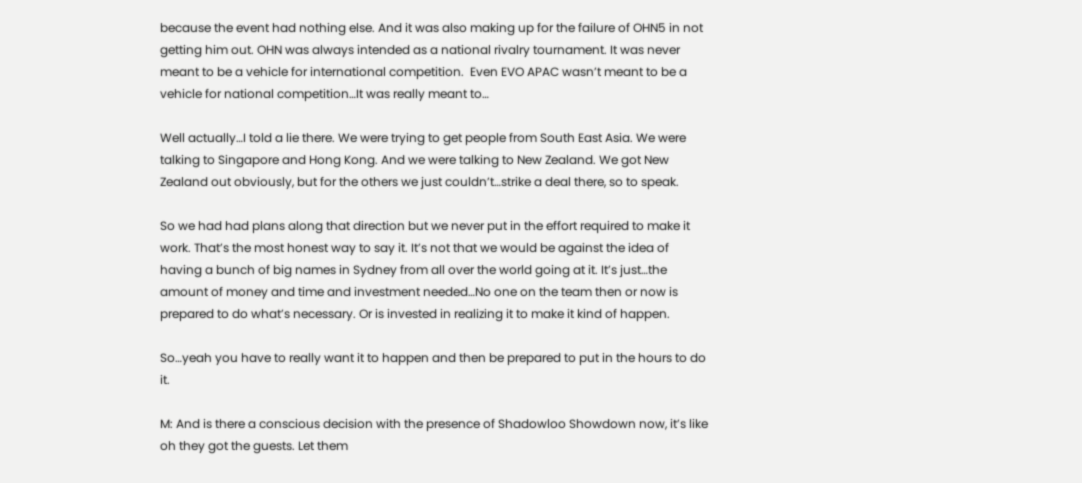because the event had nothing else. And it was also making up for the failure of OHN5 in not getting him out. OHN was always intended as a national rivalry tournament. It was never meant to be a vehicle for international competition.  Even EVO APAC wasn’t meant to be a vehicle for national competition…It was really meant to…

Well actually…I told a lie there. We were trying to get people from South East Asia. We were talking to Singapore and Hong Kong. And we were talking to New Zealand. We got New Zealand out obviously, but for the others we just couldn’t…strike a deal there, so to speak.

So we had had plans along that direction but we never put in the effort required to make it work. That’s the most honest way to say it. It’s not that we would be against the idea of having a bunch of big names in Sydney from all over the world going at it. It’s just…the amount of money and time and investment needed…No one on the team then or now is prepared to do what’s necessary. Or is invested in realizing it to make it kind of happen.

So…yeah you have to really want it to happen and then be prepared to put in the hours to do it.

M: And is there a conscious decision with the presence of Shadowloo Showdown now, it’s like oh they got the guests. Let them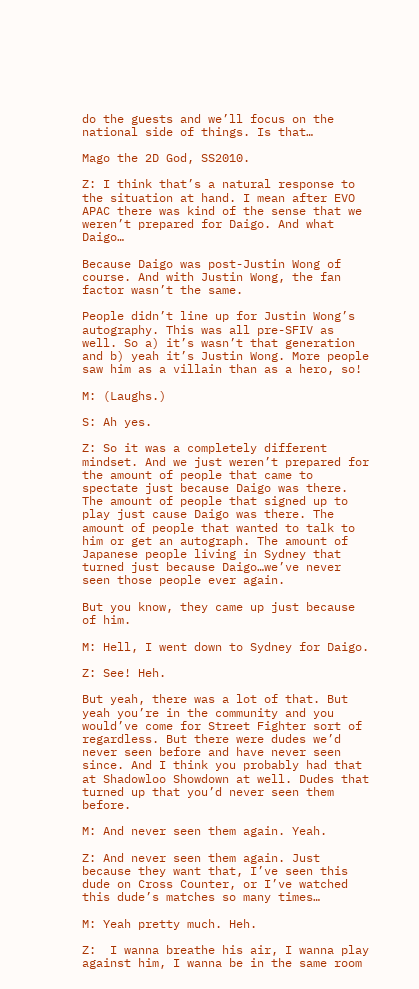do the guests and we’ll focus on the national side of things. Is that…

Mago the 2D God, SS2010.

Z: I think that’s a natural response to the situation at hand. I mean after EVO APAC there was kind of the sense that we weren’t prepared for Daigo. And what Daigo…

Because Daigo was post-Justin Wong of course. And with Justin Wong, the fan factor wasn’t the same.

People didn’t line up for Justin Wong’s autography. This was all pre-SFIV as well. So a) it’s wasn’t that generation and b) yeah it’s Justin Wong. More people saw him as a villain than as a hero, so!

M: (Laughs.)

S: Ah yes.

Z: So it was a completely different mindset. And we just weren’t prepared for the amount of people that came to spectate just because Daigo was there. The amount of people that signed up to play just cause Daigo was there. The amount of people that wanted to talk to him or get an autograph. The amount of Japanese people living in Sydney that turned just because Daigo…we’ve never seen those people ever again.

But you know, they came up just because of him.

M: Hell, I went down to Sydney for Daigo.

Z: See! Heh.

But yeah, there was a lot of that. But yeah you’re in the community and you would’ve come for Street Fighter sort of regardless. But there were dudes we’d never seen before and have never seen since. And I think you probably had that at Shadowloo Showdown at well. Dudes that turned up that you’d never seen them before.

M: And never seen them again. Yeah.

Z: And never seen them again. Just because they want that, I’ve seen this dude on Cross Counter, or I’ve watched this dude’s matches so many times…

M: Yeah pretty much. Heh.

Z:  I wanna breathe his air, I wanna play against him, I wanna be in the same room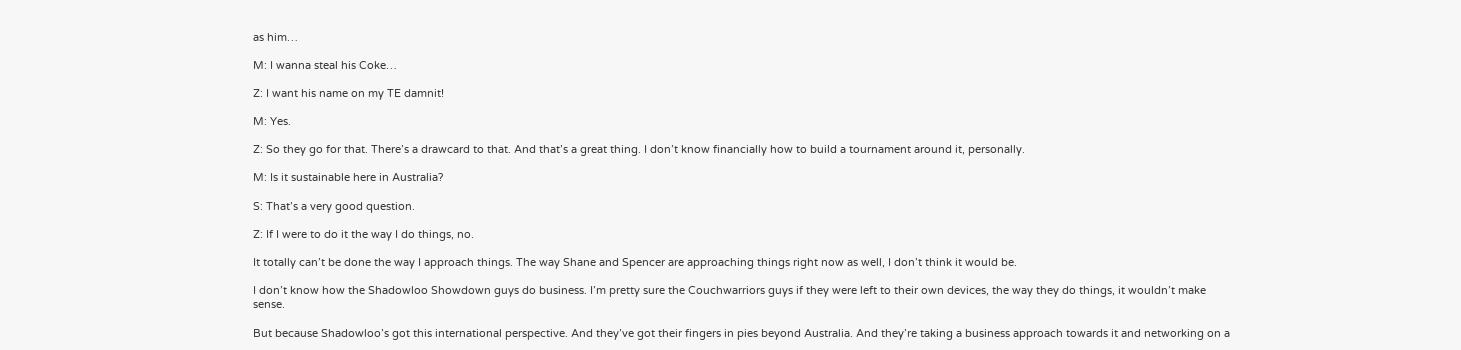as him…

M: I wanna steal his Coke…

Z: I want his name on my TE damnit!

M: Yes.

Z: So they go for that. There’s a drawcard to that. And that’s a great thing. I don’t know financially how to build a tournament around it, personally.

M: Is it sustainable here in Australia?

S: That’s a very good question.

Z: If I were to do it the way I do things, no.

It totally can’t be done the way I approach things. The way Shane and Spencer are approaching things right now as well, I don’t think it would be.

I don’t know how the Shadowloo Showdown guys do business. I’m pretty sure the Couchwarriors guys if they were left to their own devices, the way they do things, it wouldn’t make sense.

But because Shadowloo’s got this international perspective. And they’ve got their fingers in pies beyond Australia. And they’re taking a business approach towards it and networking on a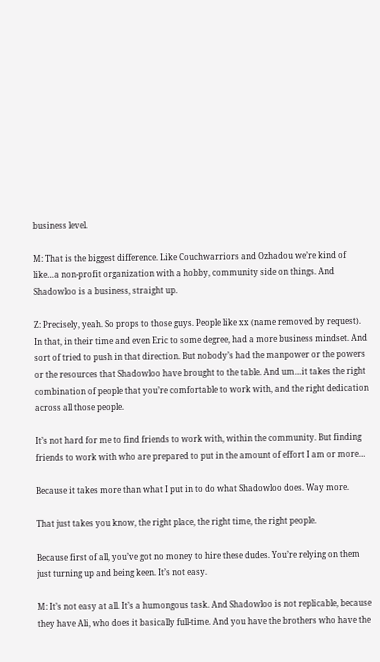business level.

M: That is the biggest difference. Like Couchwarriors and Ozhadou we’re kind of like…a non-profit organization with a hobby, community side on things. And Shadowloo is a business, straight up.

Z: Precisely, yeah. So props to those guys. People like xx (name removed by request).  In that, in their time and even Eric to some degree, had a more business mindset. And sort of tried to push in that direction. But nobody’s had the manpower or the powers or the resources that Shadowloo have brought to the table. And um…it takes the right combination of people that you’re comfortable to work with, and the right dedication across all those people.

It’s not hard for me to find friends to work with, within the community. But finding friends to work with who are prepared to put in the amount of effort I am or more…

Because it takes more than what I put in to do what Shadowloo does. Way more.

That just takes you know, the right place, the right time, the right people.

Because first of all, you’ve got no money to hire these dudes. You’re relying on them just turning up and being keen. It’s not easy.

M: It’s not easy at all. It’s a humongous task. And Shadowloo is not replicable, because they have Ali, who does it basically full-time. And you have the brothers who have the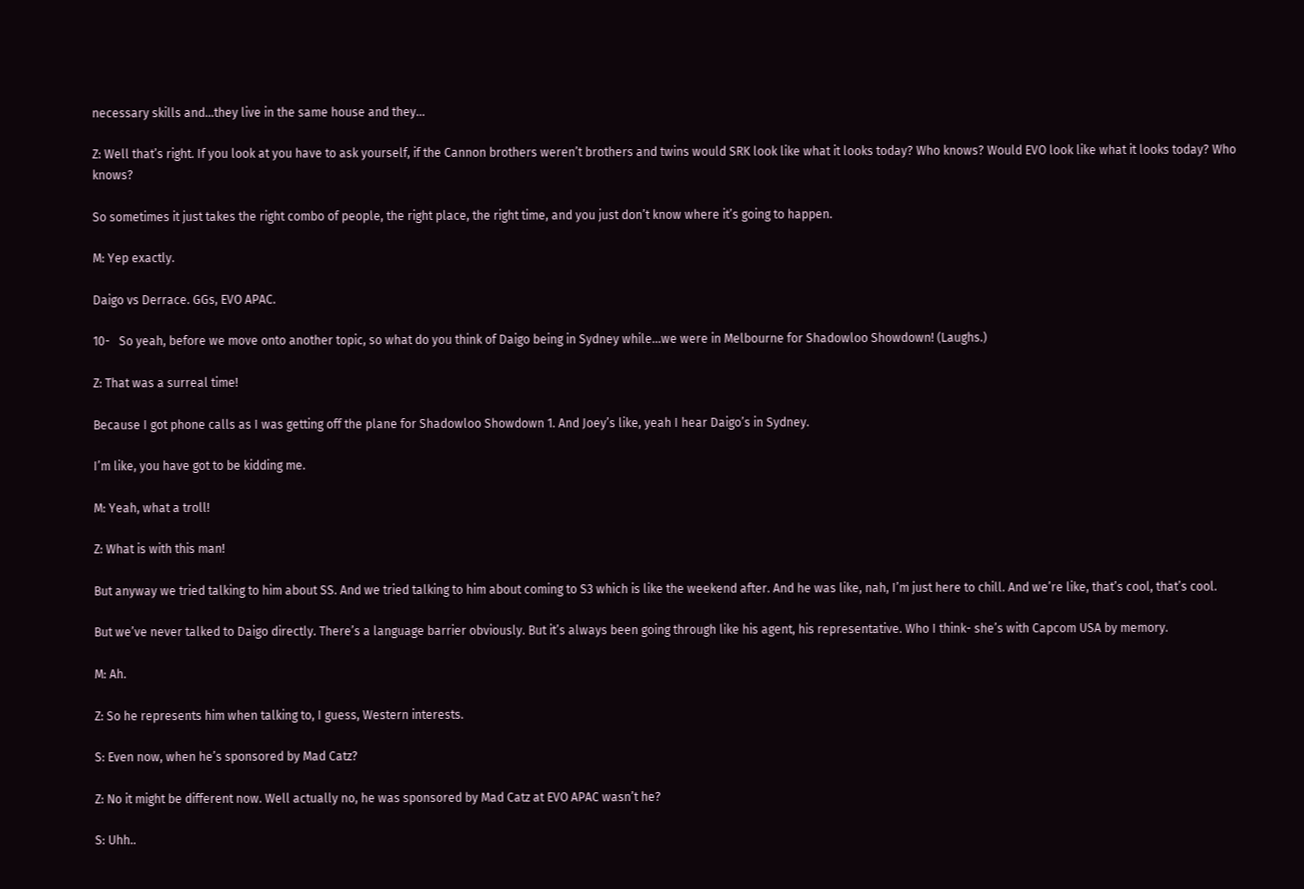necessary skills and…they live in the same house and they…

Z: Well that’s right. If you look at you have to ask yourself, if the Cannon brothers weren’t brothers and twins would SRK look like what it looks today? Who knows? Would EVO look like what it looks today? Who knows?

So sometimes it just takes the right combo of people, the right place, the right time, and you just don’t know where it’s going to happen.

M: Yep exactly.

Daigo vs Derrace. GGs, EVO APAC.

10-   So yeah, before we move onto another topic, so what do you think of Daigo being in Sydney while…we were in Melbourne for Shadowloo Showdown! (Laughs.)

Z: That was a surreal time!

Because I got phone calls as I was getting off the plane for Shadowloo Showdown 1. And Joey’s like, yeah I hear Daigo’s in Sydney.

I’m like, you have got to be kidding me.

M: Yeah, what a troll!

Z: What is with this man!

But anyway we tried talking to him about SS. And we tried talking to him about coming to S3 which is like the weekend after. And he was like, nah, I’m just here to chill. And we’re like, that’s cool, that’s cool.

But we’ve never talked to Daigo directly. There’s a language barrier obviously. But it’s always been going through like his agent, his representative. Who I think- she’s with Capcom USA by memory.

M: Ah.

Z: So he represents him when talking to, I guess, Western interests.

S: Even now, when he’s sponsored by Mad Catz?

Z: No it might be different now. Well actually no, he was sponsored by Mad Catz at EVO APAC wasn’t he?

S: Uhh..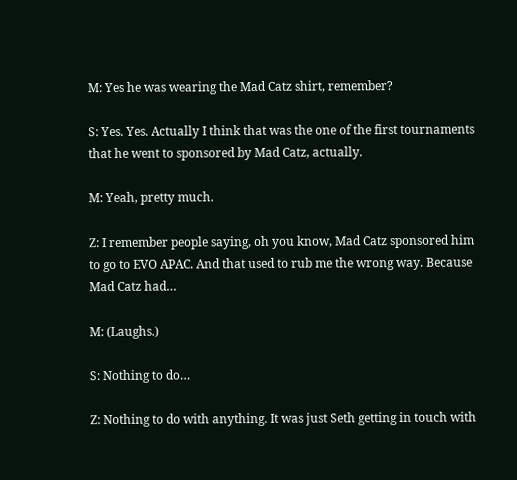M: Yes he was wearing the Mad Catz shirt, remember?

S: Yes. Yes. Actually I think that was the one of the first tournaments that he went to sponsored by Mad Catz, actually.

M: Yeah, pretty much.

Z: I remember people saying, oh you know, Mad Catz sponsored him to go to EVO APAC. And that used to rub me the wrong way. Because Mad Catz had…

M: (Laughs.)

S: Nothing to do…

Z: Nothing to do with anything. It was just Seth getting in touch with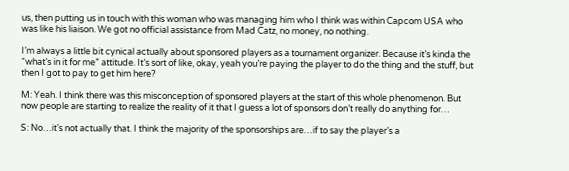us, then putting us in touch with this woman who was managing him who I think was within Capcom USA who was like his liaison. We got no official assistance from Mad Catz, no money, no nothing.

I’m always a little bit cynical actually about sponsored players as a tournament organizer. Because it’s kinda the “what’s in it for me” attitude. It’s sort of like, okay, yeah you’re paying the player to do the thing and the stuff, but then I got to pay to get him here?

M: Yeah. I think there was this misconception of sponsored players at the start of this whole phenomenon. But now people are starting to realize the reality of it that I guess a lot of sponsors don’t really do anything for…

S: No…it’s not actually that. I think the majority of the sponsorships are…if to say the player’s a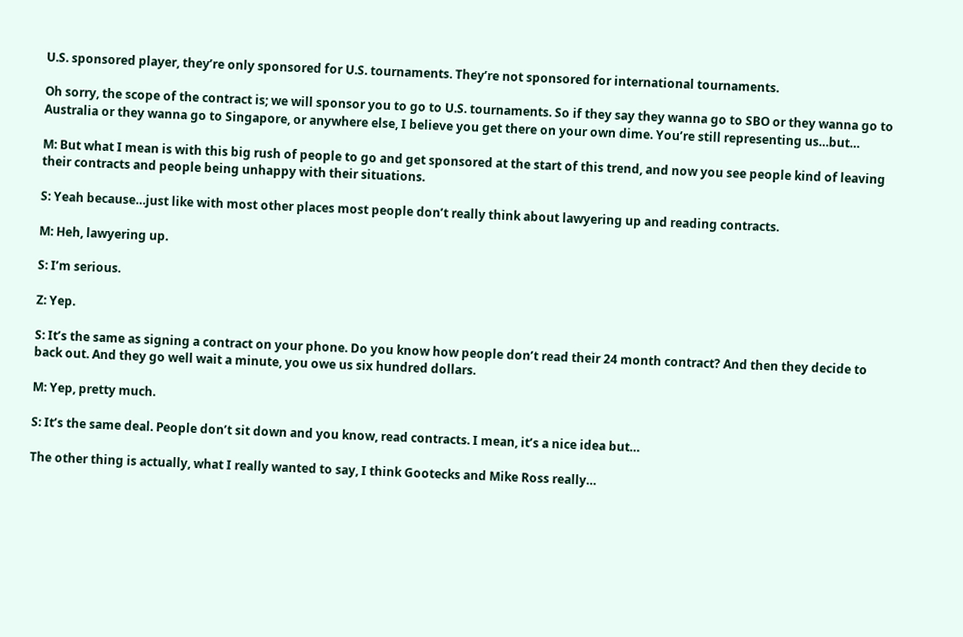U.S. sponsored player, they’re only sponsored for U.S. tournaments. They’re not sponsored for international tournaments.

Oh sorry, the scope of the contract is; we will sponsor you to go to U.S. tournaments. So if they say they wanna go to SBO or they wanna go to Australia or they wanna go to Singapore, or anywhere else, I believe you get there on your own dime. You’re still representing us…but…

M: But what I mean is with this big rush of people to go and get sponsored at the start of this trend, and now you see people kind of leaving their contracts and people being unhappy with their situations.

S: Yeah because…just like with most other places most people don’t really think about lawyering up and reading contracts.

M: Heh, lawyering up.

S: I’m serious.

Z: Yep.

S: It’s the same as signing a contract on your phone. Do you know how people don’t read their 24 month contract? And then they decide to back out. And they go well wait a minute, you owe us six hundred dollars.

M: Yep, pretty much.

S: It’s the same deal. People don’t sit down and you know, read contracts. I mean, it’s a nice idea but…

The other thing is actually, what I really wanted to say, I think Gootecks and Mike Ross really…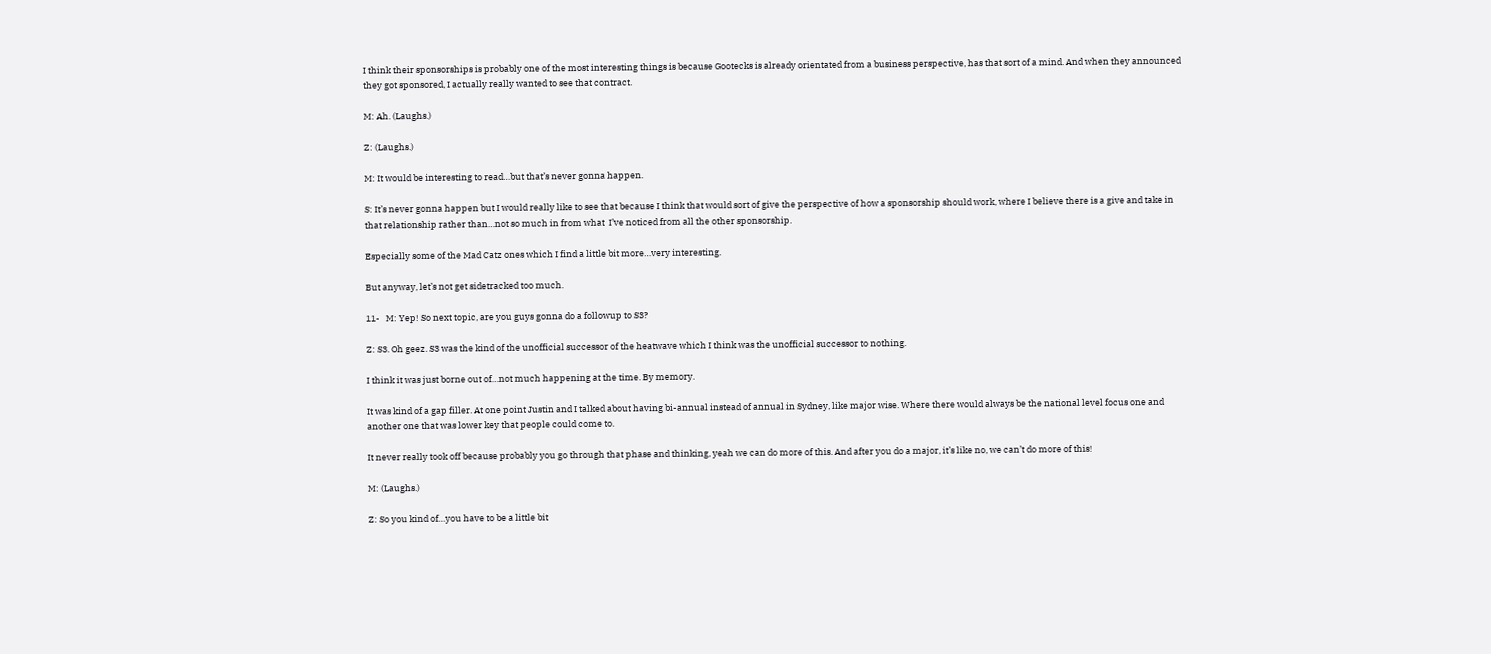I think their sponsorships is probably one of the most interesting things is because Gootecks is already orientated from a business perspective, has that sort of a mind. And when they announced they got sponsored, I actually really wanted to see that contract.

M: Ah. (Laughs.)

Z: (Laughs.)

M: It would be interesting to read…but that’s never gonna happen.

S: It’s never gonna happen but I would really like to see that because I think that would sort of give the perspective of how a sponsorship should work, where I believe there is a give and take in that relationship rather than…not so much in from what  I’ve noticed from all the other sponsorship.

Especially some of the Mad Catz ones which I find a little bit more…very interesting.

But anyway, let’s not get sidetracked too much.

11-   M: Yep! So next topic, are you guys gonna do a followup to S3?

Z: S3. Oh geez. S3 was the kind of the unofficial successor of the heatwave which I think was the unofficial successor to nothing.

I think it was just borne out of…not much happening at the time. By memory.

It was kind of a gap filler. At one point Justin and I talked about having bi-annual instead of annual in Sydney, like major wise. Where there would always be the national level focus one and another one that was lower key that people could come to.

It never really took off because probably you go through that phase and thinking, yeah we can do more of this. And after you do a major, it’s like no, we can’t do more of this!

M: (Laughs.)

Z: So you kind of…you have to be a little bit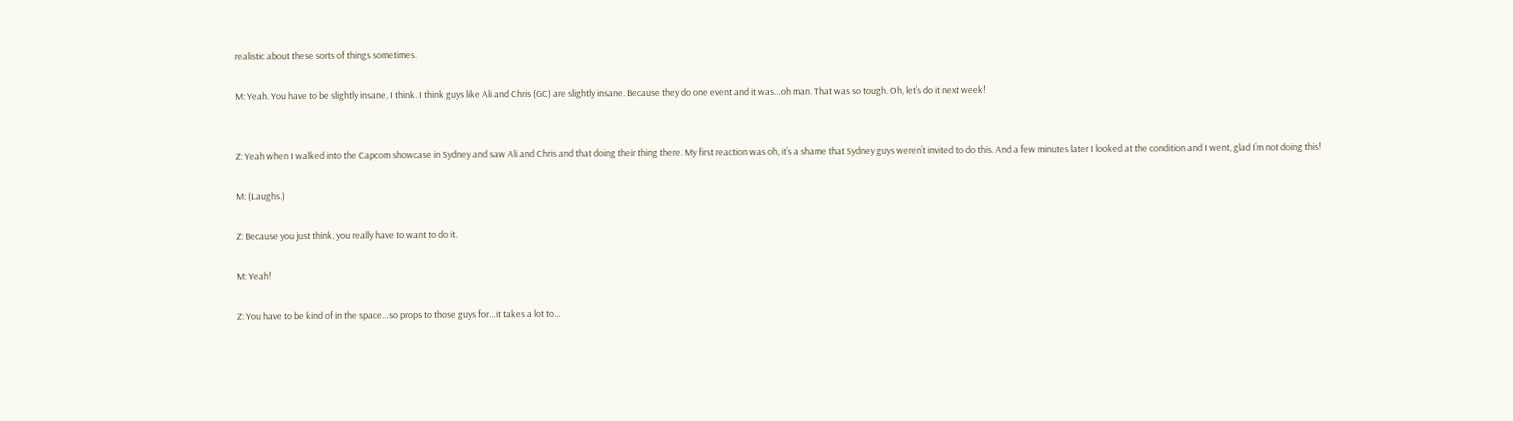realistic about these sorts of things sometimes.

M: Yeah. You have to be slightly insane, I think. I think guys like Ali and Chris (GC) are slightly insane. Because they do one event and it was…oh man. That was so tough. Oh, let’s do it next week!


Z: Yeah when I walked into the Capcom showcase in Sydney and saw Ali and Chris and that doing their thing there. My first reaction was oh, it’s a shame that Sydney guys weren’t invited to do this. And a few minutes later I looked at the condition and I went, glad I’m not doing this!

M: (Laughs.)

Z: Because you just think, you really have to want to do it.

M: Yeah!

Z: You have to be kind of in the space…so props to those guys for…it takes a lot to…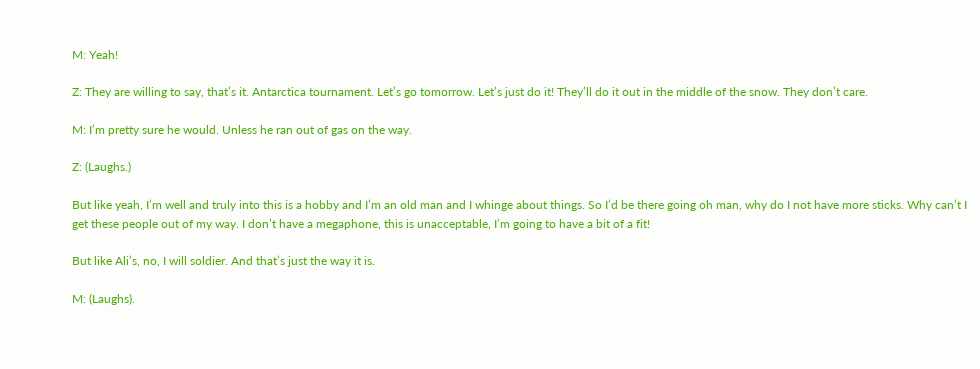M: Yeah!

Z: They are willing to say, that’s it. Antarctica tournament. Let’s go tomorrow. Let’s just do it! They’ll do it out in the middle of the snow. They don’t care.

M: I’m pretty sure he would. Unless he ran out of gas on the way.

Z: (Laughs.)

But like yeah, I’m well and truly into this is a hobby and I’m an old man and I whinge about things. So I’d be there going oh man, why do I not have more sticks. Why can’t I get these people out of my way. I don’t have a megaphone, this is unacceptable, I’m going to have a bit of a fit!

But like Ali’s, no, I will soldier. And that’s just the way it is.

M: (Laughs).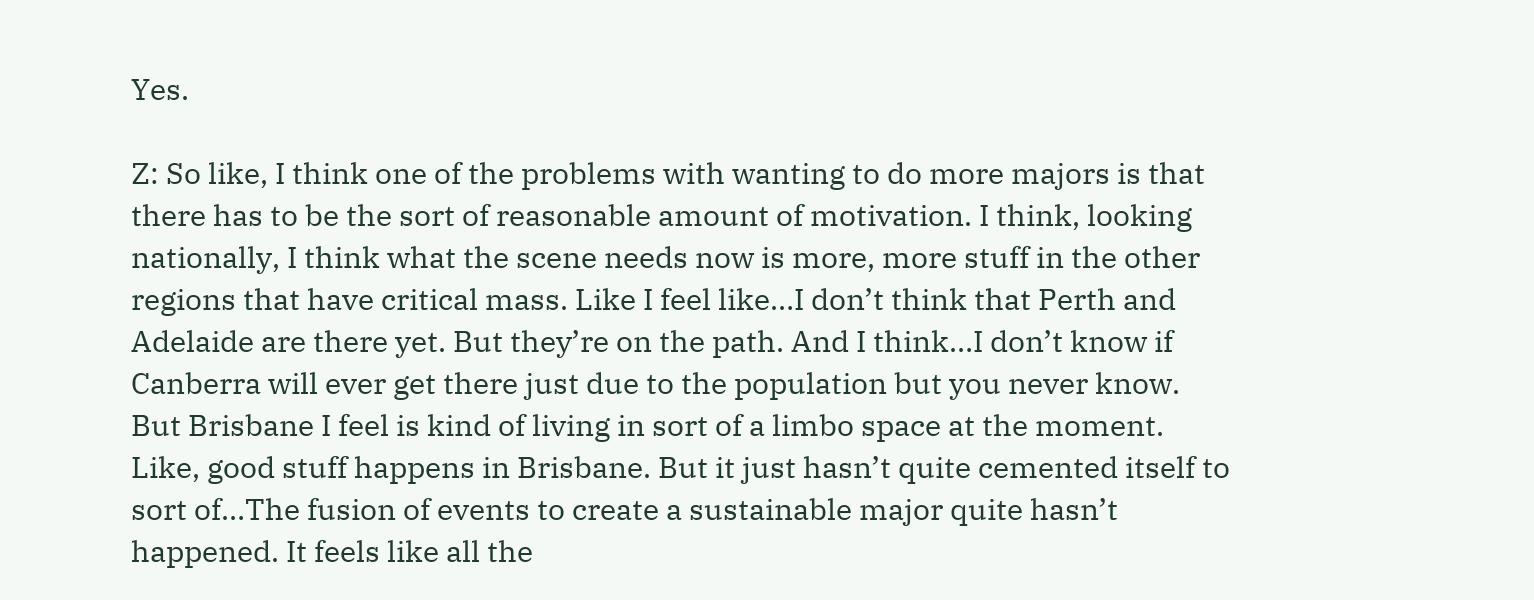Yes.

Z: So like, I think one of the problems with wanting to do more majors is that there has to be the sort of reasonable amount of motivation. I think, looking nationally, I think what the scene needs now is more, more stuff in the other regions that have critical mass. Like I feel like…I don’t think that Perth and Adelaide are there yet. But they’re on the path. And I think…I don’t know if Canberra will ever get there just due to the population but you never know. But Brisbane I feel is kind of living in sort of a limbo space at the moment. Like, good stuff happens in Brisbane. But it just hasn’t quite cemented itself to sort of…The fusion of events to create a sustainable major quite hasn’t happened. It feels like all the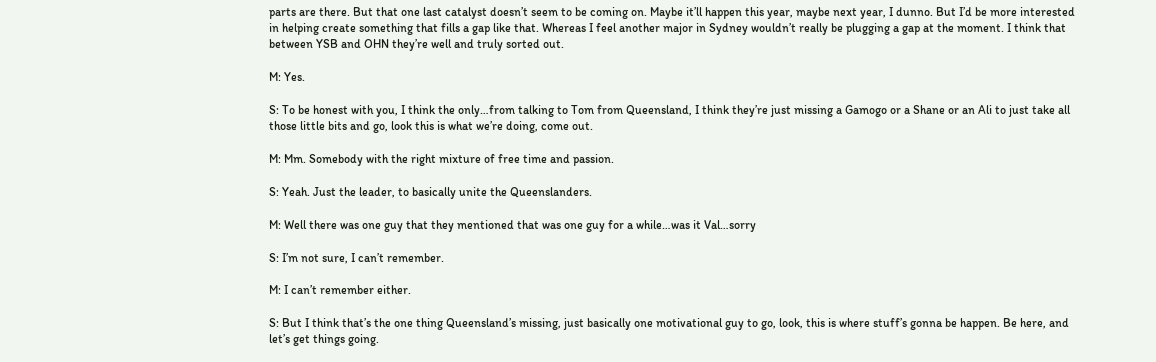parts are there. But that one last catalyst doesn’t seem to be coming on. Maybe it’ll happen this year, maybe next year, I dunno. But I’d be more interested in helping create something that fills a gap like that. Whereas I feel another major in Sydney wouldn’t really be plugging a gap at the moment. I think that between YSB and OHN they’re well and truly sorted out.

M: Yes.

S: To be honest with you, I think the only…from talking to Tom from Queensland, I think they’re just missing a Gamogo or a Shane or an Ali to just take all those little bits and go, look this is what we’re doing, come out.

M: Mm. Somebody with the right mixture of free time and passion.

S: Yeah. Just the leader, to basically unite the Queenslanders.

M: Well there was one guy that they mentioned that was one guy for a while…was it Val…sorry

S: I’m not sure, I can’t remember.

M: I can’t remember either.

S: But I think that’s the one thing Queensland’s missing, just basically one motivational guy to go, look, this is where stuff’s gonna be happen. Be here, and let’s get things going.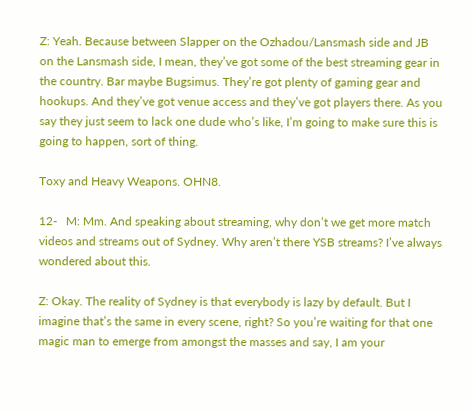Z: Yeah. Because between Slapper on the Ozhadou/Lansmash side and JB on the Lansmash side, I mean, they’ve got some of the best streaming gear in the country. Bar maybe Bugsimus. They’re got plenty of gaming gear and hookups. And they’ve got venue access and they’ve got players there. As you say they just seem to lack one dude who’s like, I’m going to make sure this is going to happen, sort of thing.

Toxy and Heavy Weapons. OHN8.

12-   M: Mm. And speaking about streaming, why don’t we get more match videos and streams out of Sydney. Why aren’t there YSB streams? I’ve always wondered about this.

Z: Okay. The reality of Sydney is that everybody is lazy by default. But I imagine that’s the same in every scene, right? So you’re waiting for that one magic man to emerge from amongst the masses and say, I am your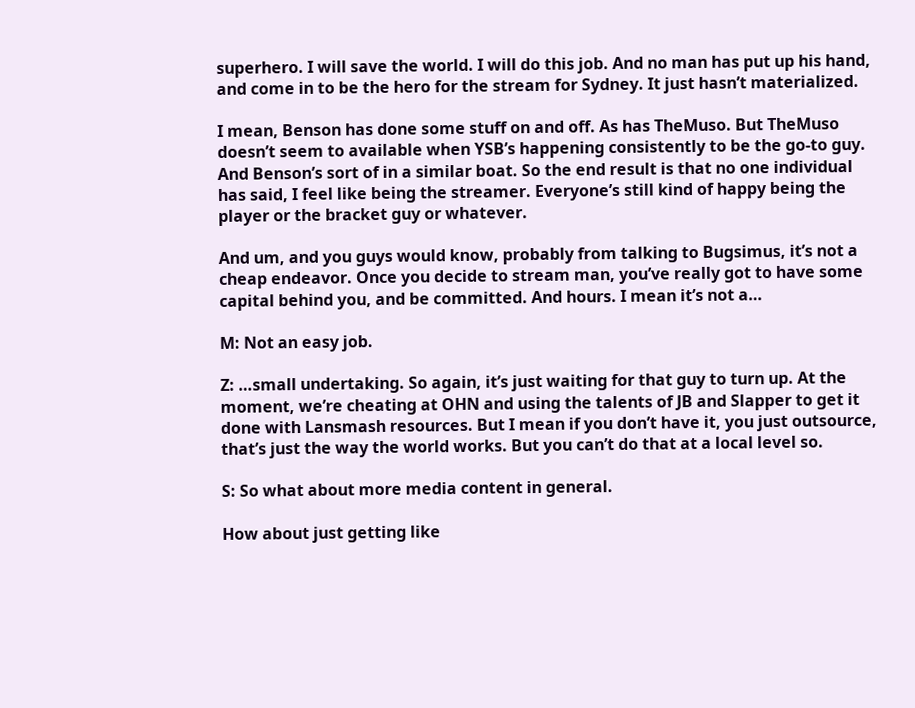superhero. I will save the world. I will do this job. And no man has put up his hand, and come in to be the hero for the stream for Sydney. It just hasn’t materialized.

I mean, Benson has done some stuff on and off. As has TheMuso. But TheMuso doesn’t seem to available when YSB’s happening consistently to be the go-to guy. And Benson’s sort of in a similar boat. So the end result is that no one individual has said, I feel like being the streamer. Everyone’s still kind of happy being the player or the bracket guy or whatever.

And um, and you guys would know, probably from talking to Bugsimus, it’s not a cheap endeavor. Once you decide to stream man, you’ve really got to have some capital behind you, and be committed. And hours. I mean it’s not a…

M: Not an easy job.

Z: …small undertaking. So again, it’s just waiting for that guy to turn up. At the moment, we’re cheating at OHN and using the talents of JB and Slapper to get it done with Lansmash resources. But I mean if you don’t have it, you just outsource, that’s just the way the world works. But you can’t do that at a local level so.

S: So what about more media content in general.

How about just getting like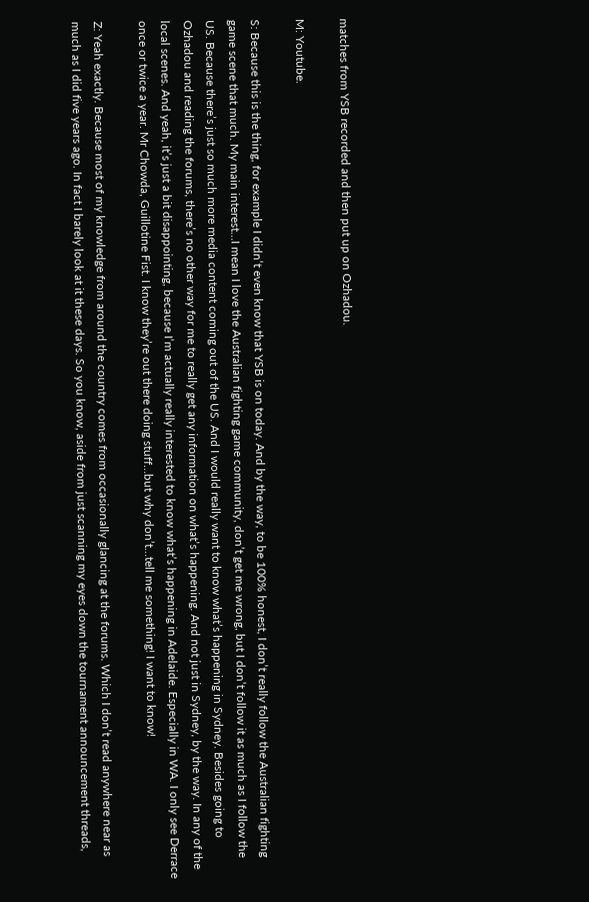matches from YSB recorded and then put up on Ozhadou.

M: Youtube.

S: Because this is the thing, for example I didn’t even know that YSB is on today. And by the way, to be 100% honest, I don’t really follow the Australian fighting game scene that much. My main interest…I mean I love the Australian fighting game community, don’t get me wrong, but I don’t follow it as much as I follow the US. Because there’s just so much more media content coming out of the US. And I would really want to know what’s happening in Sydney. Besides going to Ozhadou and reading the forums, there’s no other way for me to really get any information on what’s happening. And not just in Sydney, by the way. In any of the local scenes. And yeah, it’s just a bit disappointing, because I’m actually really interested to know what’s happening in Adelaide. Especially in WA. I only see Derrace once or twice a year. Mr Chowda, Guillotine Fist. I know they’re out there doing stuff…but why don’t…tell me something! I want to know!

Z: Yeah exactly. Because most of my knowledge from around the country comes from occasionally glancing at the forums. Which I don’t read anywhere near as much as I did five years ago. In fact I barely look at it these days. So you know, aside from just scanning my eyes down the tournament announcement threads,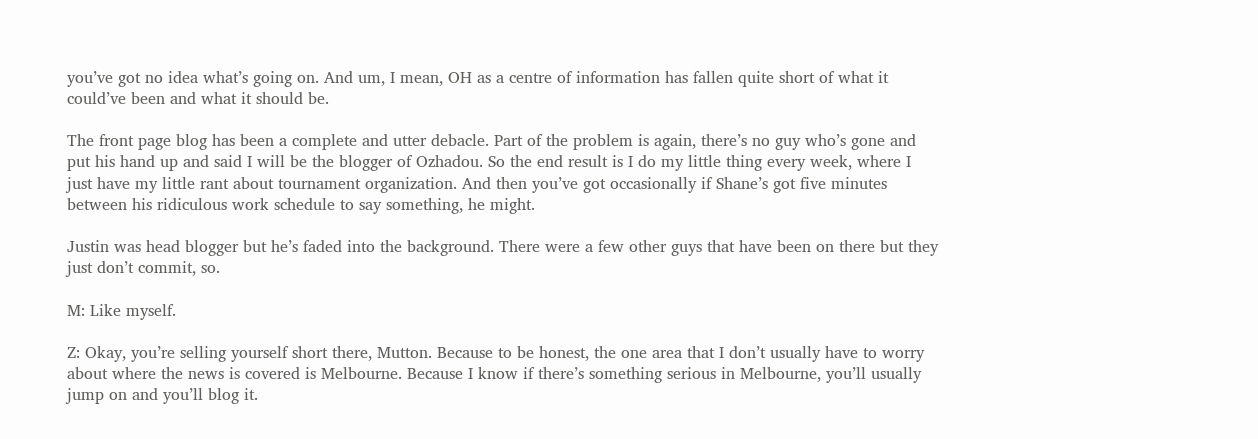you’ve got no idea what’s going on. And um, I mean, OH as a centre of information has fallen quite short of what it could’ve been and what it should be.

The front page blog has been a complete and utter debacle. Part of the problem is again, there’s no guy who’s gone and put his hand up and said I will be the blogger of Ozhadou. So the end result is I do my little thing every week, where I just have my little rant about tournament organization. And then you’ve got occasionally if Shane’s got five minutes between his ridiculous work schedule to say something, he might.

Justin was head blogger but he’s faded into the background. There were a few other guys that have been on there but they just don’t commit, so.

M: Like myself.

Z: Okay, you’re selling yourself short there, Mutton. Because to be honest, the one area that I don’t usually have to worry about where the news is covered is Melbourne. Because I know if there’s something serious in Melbourne, you’ll usually jump on and you’ll blog it.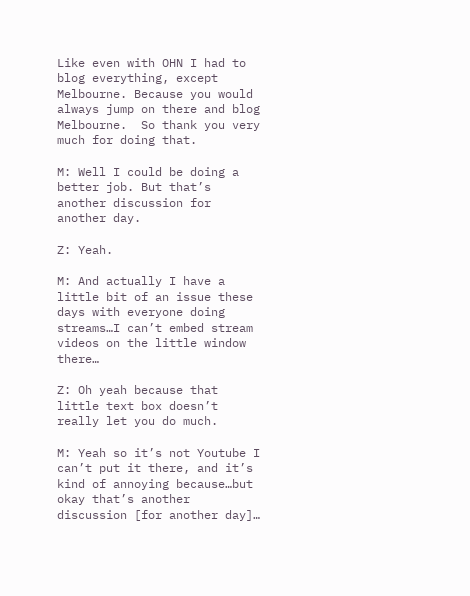Like even with OHN I had to blog everything, except Melbourne. Because you would always jump on there and blog Melbourne.  So thank you very much for doing that.

M: Well I could be doing a better job. But that’s another discussion for another day.

Z: Yeah.

M: And actually I have a little bit of an issue these days with everyone doing streams…I can’t embed stream videos on the little window there…

Z: Oh yeah because that little text box doesn’t really let you do much.

M: Yeah so it’s not Youtube I can’t put it there, and it’s kind of annoying because…but okay that’s another discussion [for another day]…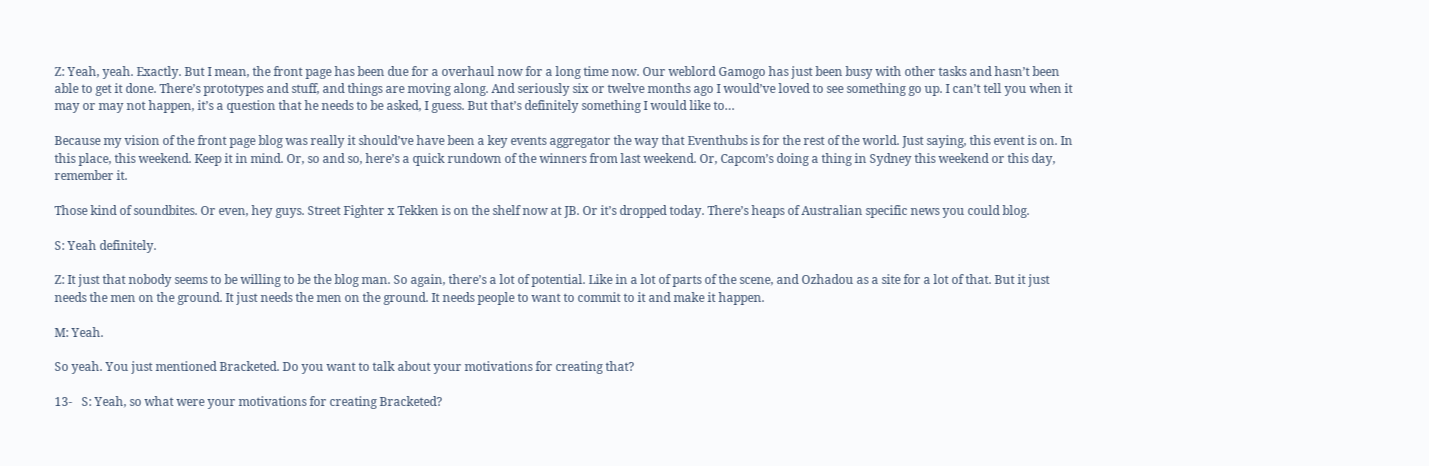Z: Yeah, yeah. Exactly. But I mean, the front page has been due for a overhaul now for a long time now. Our weblord Gamogo has just been busy with other tasks and hasn’t been able to get it done. There’s prototypes and stuff, and things are moving along. And seriously six or twelve months ago I would’ve loved to see something go up. I can’t tell you when it may or may not happen, it’s a question that he needs to be asked, I guess. But that’s definitely something I would like to…

Because my vision of the front page blog was really it should’ve have been a key events aggregator the way that Eventhubs is for the rest of the world. Just saying, this event is on. In this place, this weekend. Keep it in mind. Or, so and so, here’s a quick rundown of the winners from last weekend. Or, Capcom’s doing a thing in Sydney this weekend or this day, remember it.

Those kind of soundbites. Or even, hey guys. Street Fighter x Tekken is on the shelf now at JB. Or it’s dropped today. There’s heaps of Australian specific news you could blog.

S: Yeah definitely.

Z: It just that nobody seems to be willing to be the blog man. So again, there’s a lot of potential. Like in a lot of parts of the scene, and Ozhadou as a site for a lot of that. But it just needs the men on the ground. It just needs the men on the ground. It needs people to want to commit to it and make it happen.

M: Yeah.

So yeah. You just mentioned Bracketed. Do you want to talk about your motivations for creating that?

13-   S: Yeah, so what were your motivations for creating Bracketed?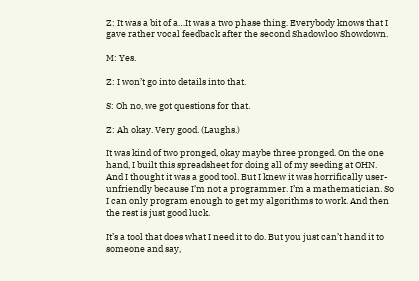Z: It was a bit of a…It was a two phase thing. Everybody knows that I gave rather vocal feedback after the second Shadowloo Showdown.

M: Yes.

Z: I won’t go into details into that.

S: Oh no, we got questions for that.

Z: Ah okay. Very good. (Laughs.)

It was kind of two pronged, okay maybe three pronged. On the one hand, I built this spreadsheet for doing all of my seeding at OHN. And I thought it was a good tool. But I knew it was horrifically user-unfriendly because I’m not a programmer. I’m a mathematician. So I can only program enough to get my algorithms to work. And then the rest is just good luck.

It’s a tool that does what I need it to do. But you just can’t hand it to someone and say,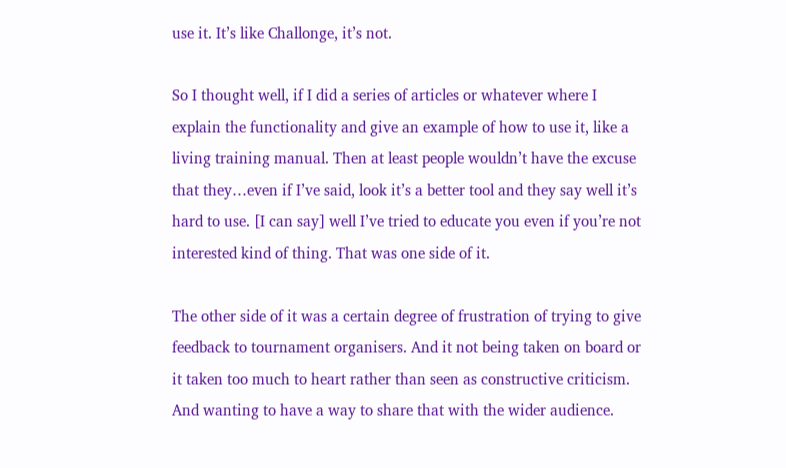use it. It’s like Challonge, it’s not.

So I thought well, if I did a series of articles or whatever where I explain the functionality and give an example of how to use it, like a living training manual. Then at least people wouldn’t have the excuse that they…even if I’ve said, look it’s a better tool and they say well it’s hard to use. [I can say] well I’ve tried to educate you even if you’re not interested kind of thing. That was one side of it.

The other side of it was a certain degree of frustration of trying to give feedback to tournament organisers. And it not being taken on board or it taken too much to heart rather than seen as constructive criticism. And wanting to have a way to share that with the wider audience.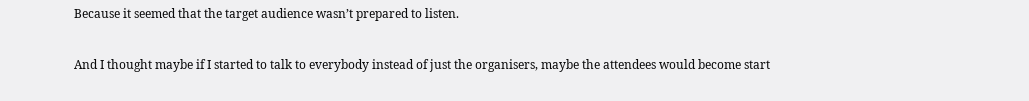Because it seemed that the target audience wasn’t prepared to listen.

And I thought maybe if I started to talk to everybody instead of just the organisers, maybe the attendees would become start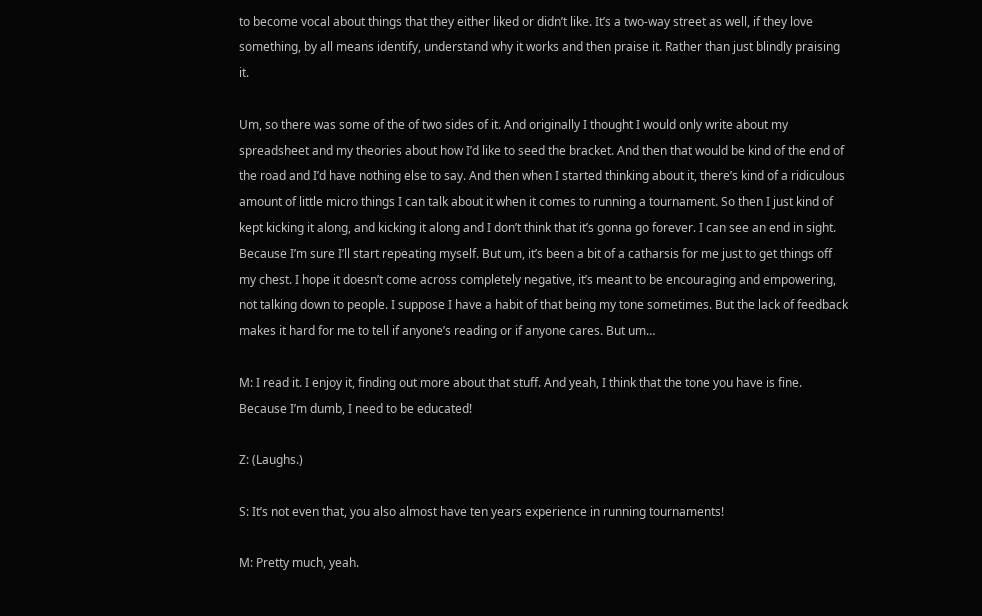to become vocal about things that they either liked or didn’t like. It’s a two-way street as well, if they love something, by all means identify, understand why it works and then praise it. Rather than just blindly praising it.

Um, so there was some of the of two sides of it. And originally I thought I would only write about my spreadsheet and my theories about how I’d like to seed the bracket. And then that would be kind of the end of the road and I’d have nothing else to say. And then when I started thinking about it, there’s kind of a ridiculous amount of little micro things I can talk about it when it comes to running a tournament. So then I just kind of kept kicking it along, and kicking it along and I don’t think that it’s gonna go forever. I can see an end in sight. Because I’m sure I’ll start repeating myself. But um, it’s been a bit of a catharsis for me just to get things off my chest. I hope it doesn’t come across completely negative, it’s meant to be encouraging and empowering, not talking down to people. I suppose I have a habit of that being my tone sometimes. But the lack of feedback makes it hard for me to tell if anyone’s reading or if anyone cares. But um…

M: I read it. I enjoy it, finding out more about that stuff. And yeah, I think that the tone you have is fine. Because I’m dumb, I need to be educated!

Z: (Laughs.)

S: It’s not even that, you also almost have ten years experience in running tournaments!

M: Pretty much, yeah.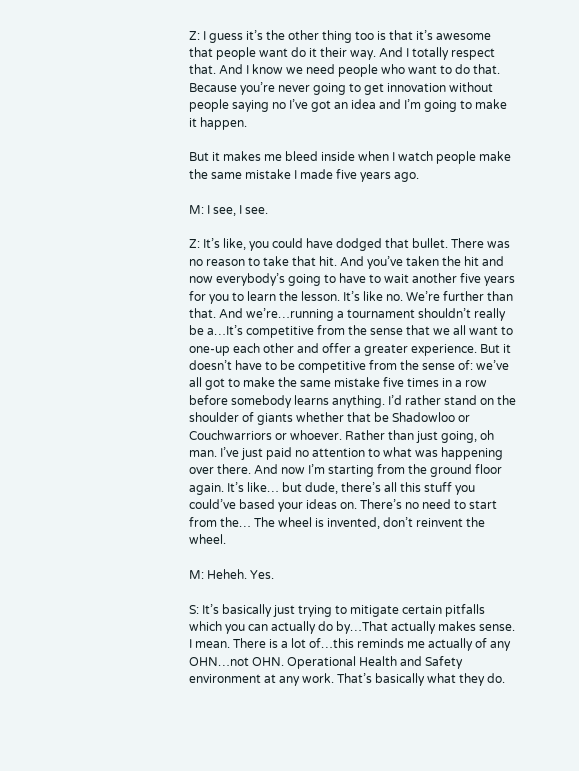Z: I guess it’s the other thing too is that it’s awesome that people want do it their way. And I totally respect that. And I know we need people who want to do that. Because you’re never going to get innovation without people saying no I’ve got an idea and I’m going to make it happen.

But it makes me bleed inside when I watch people make the same mistake I made five years ago.

M: I see, I see.

Z: It’s like, you could have dodged that bullet. There was no reason to take that hit. And you’ve taken the hit and now everybody’s going to have to wait another five years for you to learn the lesson. It’s like no. We’re further than that. And we’re…running a tournament shouldn’t really be a…It’s competitive from the sense that we all want to one-up each other and offer a greater experience. But it doesn’t have to be competitive from the sense of: we’ve all got to make the same mistake five times in a row before somebody learns anything. I’d rather stand on the shoulder of giants whether that be Shadowloo or Couchwarriors or whoever. Rather than just going, oh man. I’ve just paid no attention to what was happening over there. And now I’m starting from the ground floor again. It’s like… but dude, there’s all this stuff you could’ve based your ideas on. There’s no need to start from the… The wheel is invented, don’t reinvent the wheel.

M: Heheh. Yes.

S: It’s basically just trying to mitigate certain pitfalls which you can actually do by…That actually makes sense. I mean. There is a lot of…this reminds me actually of any OHN…not OHN. Operational Health and Safety environment at any work. That’s basically what they do.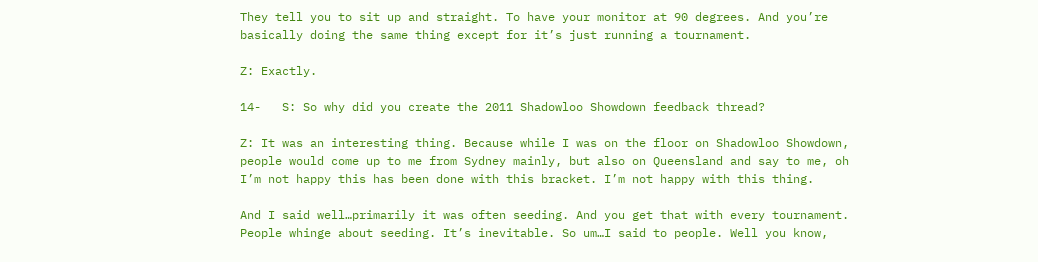They tell you to sit up and straight. To have your monitor at 90 degrees. And you’re basically doing the same thing except for it’s just running a tournament.

Z: Exactly.

14-   S: So why did you create the 2011 Shadowloo Showdown feedback thread?

Z: It was an interesting thing. Because while I was on the floor on Shadowloo Showdown, people would come up to me from Sydney mainly, but also on Queensland and say to me, oh I’m not happy this has been done with this bracket. I’m not happy with this thing.

And I said well…primarily it was often seeding. And you get that with every tournament. People whinge about seeding. It’s inevitable. So um…I said to people. Well you know,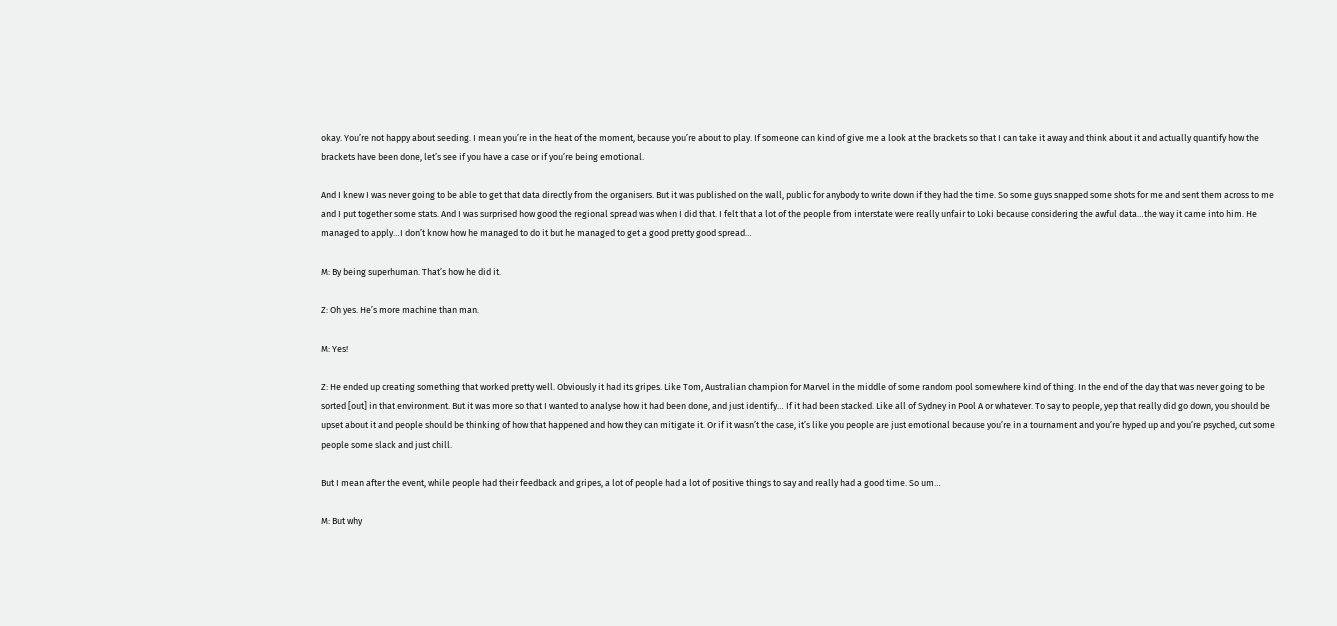okay. You’re not happy about seeding. I mean you’re in the heat of the moment, because you’re about to play. If someone can kind of give me a look at the brackets so that I can take it away and think about it and actually quantify how the brackets have been done, let’s see if you have a case or if you’re being emotional.

And I knew I was never going to be able to get that data directly from the organisers. But it was published on the wall, public for anybody to write down if they had the time. So some guys snapped some shots for me and sent them across to me and I put together some stats. And I was surprised how good the regional spread was when I did that. I felt that a lot of the people from interstate were really unfair to Loki because considering the awful data…the way it came into him. He managed to apply…I don’t know how he managed to do it but he managed to get a good pretty good spread…

M: By being superhuman. That’s how he did it.

Z: Oh yes. He’s more machine than man.

M: Yes!

Z: He ended up creating something that worked pretty well. Obviously it had its gripes. Like Tom, Australian champion for Marvel in the middle of some random pool somewhere kind of thing. In the end of the day that was never going to be sorted [out] in that environment. But it was more so that I wanted to analyse how it had been done, and just identify… If it had been stacked. Like all of Sydney in Pool A or whatever. To say to people, yep that really did go down, you should be upset about it and people should be thinking of how that happened and how they can mitigate it. Or if it wasn’t the case, it’s like you people are just emotional because you’re in a tournament and you’re hyped up and you’re psyched, cut some people some slack and just chill.

But I mean after the event, while people had their feedback and gripes, a lot of people had a lot of positive things to say and really had a good time. So um…

M: But why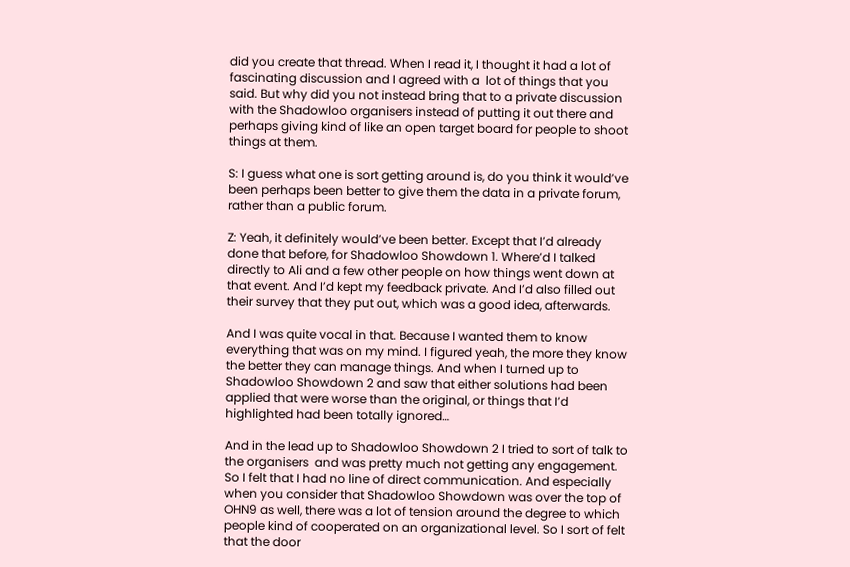did you create that thread. When I read it, I thought it had a lot of fascinating discussion and I agreed with a  lot of things that you said. But why did you not instead bring that to a private discussion with the Shadowloo organisers instead of putting it out there and perhaps giving kind of like an open target board for people to shoot things at them.

S: I guess what one is sort getting around is, do you think it would’ve been perhaps been better to give them the data in a private forum, rather than a public forum.

Z: Yeah, it definitely would’ve been better. Except that I’d already done that before, for Shadowloo Showdown 1. Where’d I talked directly to Ali and a few other people on how things went down at that event. And I’d kept my feedback private. And I’d also filled out their survey that they put out, which was a good idea, afterwards.

And I was quite vocal in that. Because I wanted them to know everything that was on my mind. I figured yeah, the more they know the better they can manage things. And when I turned up to Shadowloo Showdown 2 and saw that either solutions had been applied that were worse than the original, or things that I’d highlighted had been totally ignored…

And in the lead up to Shadowloo Showdown 2 I tried to sort of talk to the organisers  and was pretty much not getting any engagement. So I felt that I had no line of direct communication. And especially when you consider that Shadowloo Showdown was over the top of OHN9 as well, there was a lot of tension around the degree to which people kind of cooperated on an organizational level. So I sort of felt that the door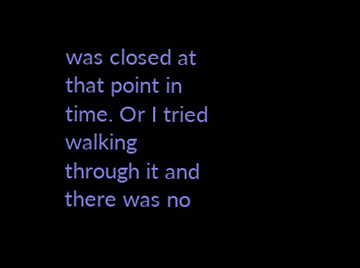was closed at that point in time. Or I tried walking through it and there was no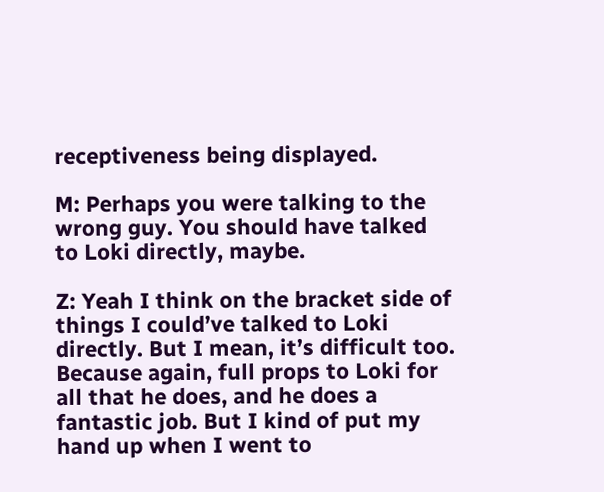receptiveness being displayed.

M: Perhaps you were talking to the wrong guy. You should have talked to Loki directly, maybe.

Z: Yeah I think on the bracket side of things I could’ve talked to Loki directly. But I mean, it’s difficult too. Because again, full props to Loki for all that he does, and he does a fantastic job. But I kind of put my hand up when I went to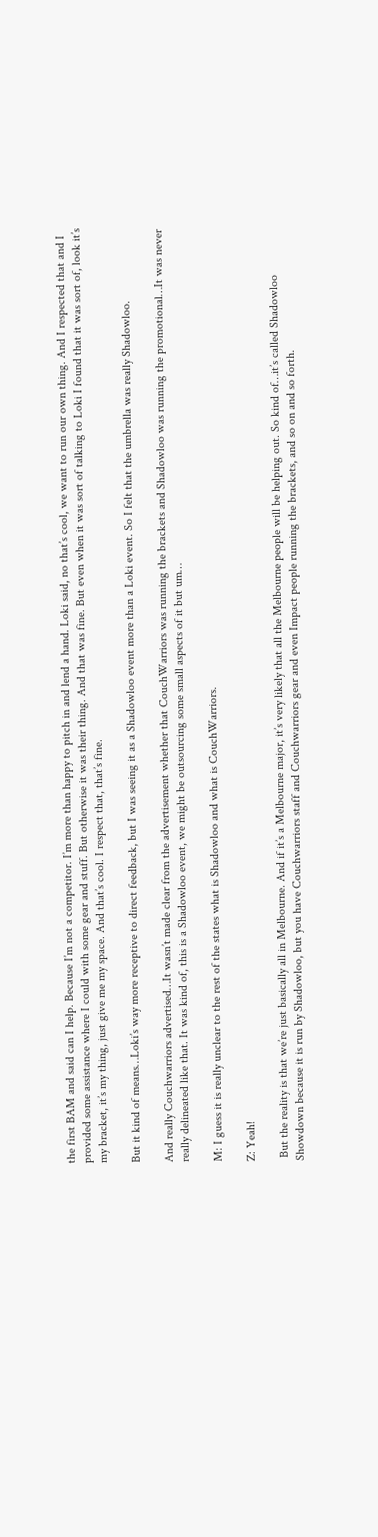the first BAM and said can I help. Because I’m not a competitor. I’m more than happy to pitch in and lend a hand. Loki said, no that’s cool, we want to run our own thing. And I respected that and I provided some assistance where I could with some gear and stuff. But otherwise it was their thing. And that was fine. But even when it was sort of talking to Loki I found that it was sort of, look it’s my bracket, it’s my thing, just give me my space. And that’s cool. I respect that, that’s fine.

But it kind of means…Loki’s way more receptive to direct feedback, but I was seeing it as a Shadowloo event more than a Loki event. So I felt that the umbrella was really Shadowloo.

And really Couchwarriors advertised…It wasn’t made clear from the advertisement whether that CouchWarriors was running the brackets and Shadowloo was running the promotional…It was never really delineated like that. It was kind of, this is a Shadowloo event, we might be outsourcing some small aspects of it but um…

M: I guess it is really unclear to the rest of the states what is Shadowloo and what is CouchWarriors.

Z: Yeah!

 But the reality is that we’re just basically all in Melbourne. And if it’s a Melbourne major, it’s very likely that all the Melbourne people will be helping out. So kind of…it’s called Shadowloo Showdown because it is run by Shadowloo, but you have Couchwarriors staff and Couchwarriors gear and even Impact people running the brackets, and so on and so forth.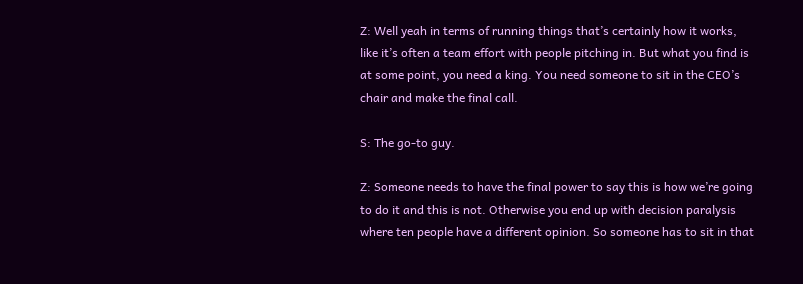Z: Well yeah in terms of running things that’s certainly how it works, like it’s often a team effort with people pitching in. But what you find is at some point, you need a king. You need someone to sit in the CEO’s chair and make the final call.

S: The go-to guy.

Z: Someone needs to have the final power to say this is how we’re going to do it and this is not. Otherwise you end up with decision paralysis where ten people have a different opinion. So someone has to sit in that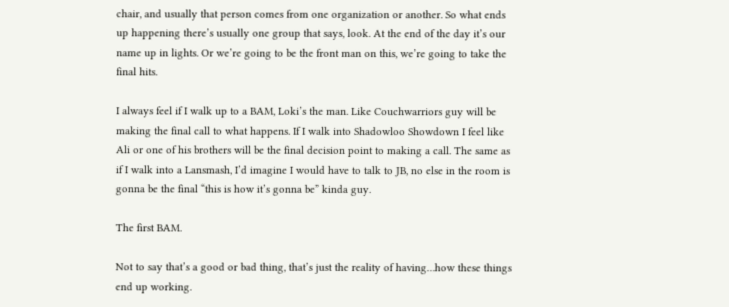chair, and usually that person comes from one organization or another. So what ends up happening there’s usually one group that says, look. At the end of the day it’s our name up in lights. Or we’re going to be the front man on this, we’re going to take the final hits.

I always feel if I walk up to a BAM, Loki’s the man. Like Couchwarriors guy will be making the final call to what happens. If I walk into Shadowloo Showdown I feel like Ali or one of his brothers will be the final decision point to making a call. The same as if I walk into a Lansmash, I’d imagine I would have to talk to JB, no else in the room is gonna be the final “this is how it’s gonna be” kinda guy.

The first BAM.

Not to say that’s a good or bad thing, that’s just the reality of having…how these things end up working.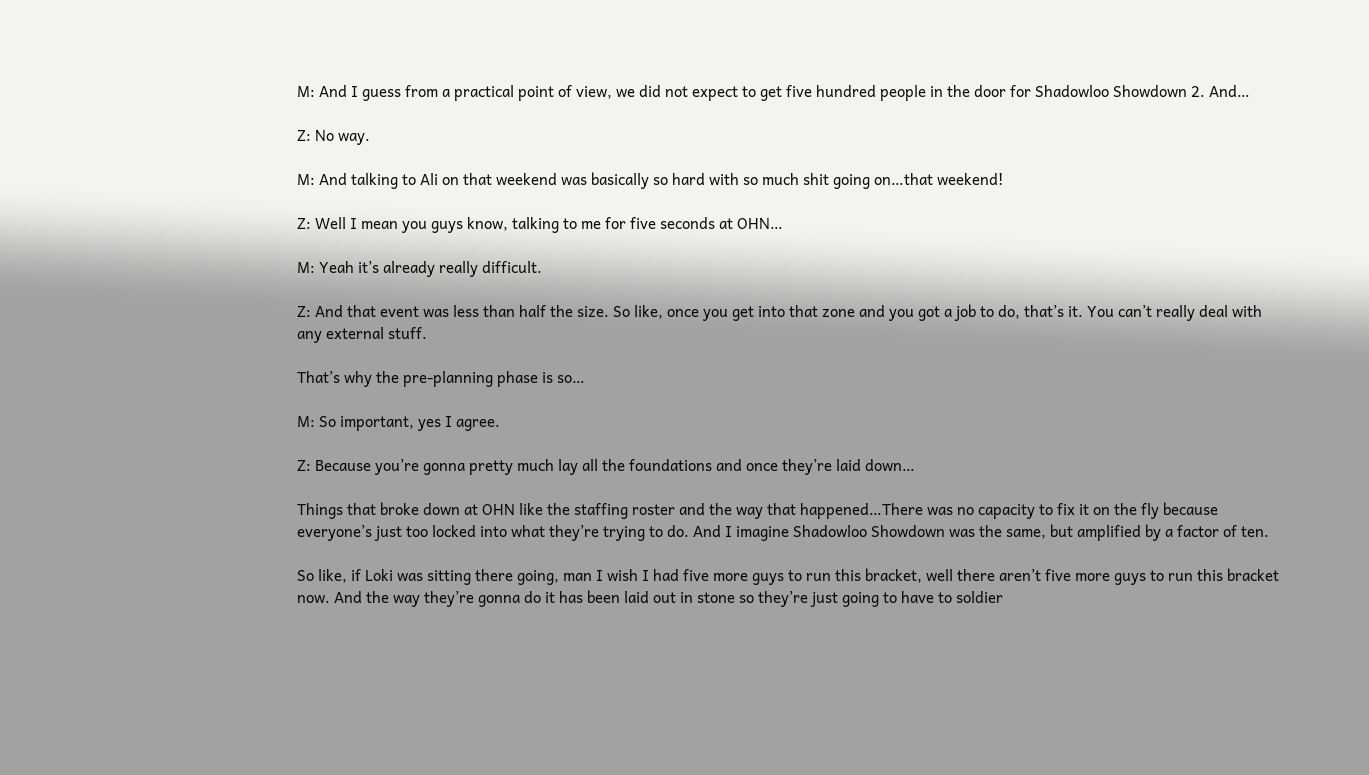M: And I guess from a practical point of view, we did not expect to get five hundred people in the door for Shadowloo Showdown 2. And…

Z: No way.

M: And talking to Ali on that weekend was basically so hard with so much shit going on…that weekend!

Z: Well I mean you guys know, talking to me for five seconds at OHN…

M: Yeah it’s already really difficult.

Z: And that event was less than half the size. So like, once you get into that zone and you got a job to do, that’s it. You can’t really deal with any external stuff.

That’s why the pre-planning phase is so…

M: So important, yes I agree.

Z: Because you’re gonna pretty much lay all the foundations and once they’re laid down…

Things that broke down at OHN like the staffing roster and the way that happened…There was no capacity to fix it on the fly because everyone’s just too locked into what they’re trying to do. And I imagine Shadowloo Showdown was the same, but amplified by a factor of ten.

So like, if Loki was sitting there going, man I wish I had five more guys to run this bracket, well there aren’t five more guys to run this bracket now. And the way they’re gonna do it has been laid out in stone so they’re just going to have to soldier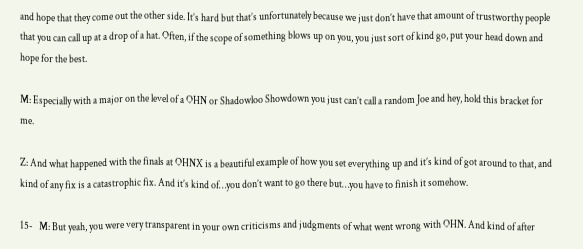and hope that they come out the other side. It’s hard but that’s unfortunately because we just don’t have that amount of trustworthy people that you can call up at a drop of a hat. Often, if the scope of something blows up on you, you just sort of kind go, put your head down and hope for the best.

M: Especially with a major on the level of a OHN or Shadowloo Showdown you just can’t call a random Joe and hey, hold this bracket for me.

Z: And what happened with the finals at OHNX is a beautiful example of how you set everything up and it’s kind of got around to that, and kind of any fix is a catastrophic fix. And it’s kind of…you don’t want to go there but…you have to finish it somehow.

15-   M: But yeah, you were very transparent in your own criticisms and judgments of what went wrong with OHN. And kind of after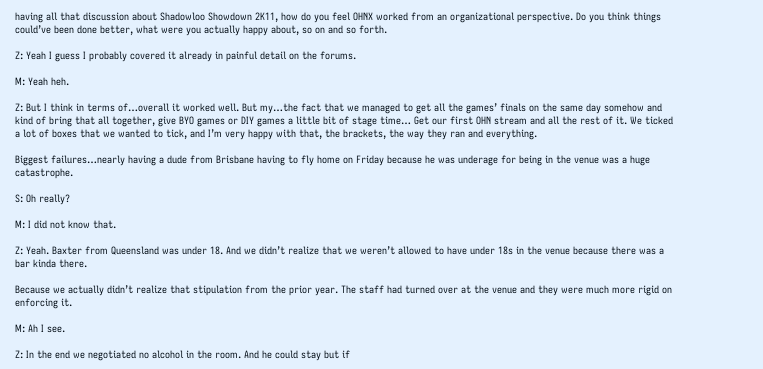having all that discussion about Shadowloo Showdown 2K11, how do you feel OHNX worked from an organizational perspective. Do you think things could’ve been done better, what were you actually happy about, so on and so forth.

Z: Yeah I guess I probably covered it already in painful detail on the forums.

M: Yeah heh.

Z: But I think in terms of…overall it worked well. But my…the fact that we managed to get all the games’ finals on the same day somehow and kind of bring that all together, give BYO games or DIY games a little bit of stage time… Get our first OHN stream and all the rest of it. We ticked a lot of boxes that we wanted to tick, and I’m very happy with that, the brackets, the way they ran and everything.

Biggest failures…nearly having a dude from Brisbane having to fly home on Friday because he was underage for being in the venue was a huge catastrophe.

S: Oh really?

M: I did not know that.

Z: Yeah. Baxter from Queensland was under 18. And we didn’t realize that we weren’t allowed to have under 18s in the venue because there was a bar kinda there.

Because we actually didn’t realize that stipulation from the prior year. The staff had turned over at the venue and they were much more rigid on enforcing it.

M: Ah I see.

Z: In the end we negotiated no alcohol in the room. And he could stay but if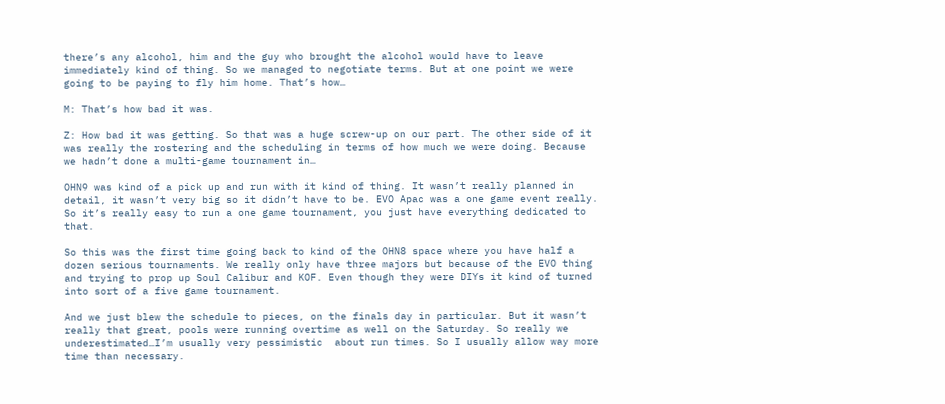there’s any alcohol, him and the guy who brought the alcohol would have to leave immediately kind of thing. So we managed to negotiate terms. But at one point we were going to be paying to fly him home. That’s how…

M: That’s how bad it was.

Z: How bad it was getting. So that was a huge screw-up on our part. The other side of it was really the rostering and the scheduling in terms of how much we were doing. Because we hadn’t done a multi-game tournament in…

OHN9 was kind of a pick up and run with it kind of thing. It wasn’t really planned in detail, it wasn’t very big so it didn’t have to be. EVO Apac was a one game event really. So it’s really easy to run a one game tournament, you just have everything dedicated to that.

So this was the first time going back to kind of the OHN8 space where you have half a dozen serious tournaments. We really only have three majors but because of the EVO thing and trying to prop up Soul Calibur and KOF. Even though they were DIYs it kind of turned into sort of a five game tournament.

And we just blew the schedule to pieces, on the finals day in particular. But it wasn’t really that great, pools were running overtime as well on the Saturday. So really we underestimated…I’m usually very pessimistic  about run times. So I usually allow way more time than necessary.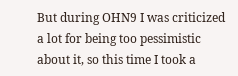But during OHN9 I was criticized a lot for being too pessimistic about it, so this time I took a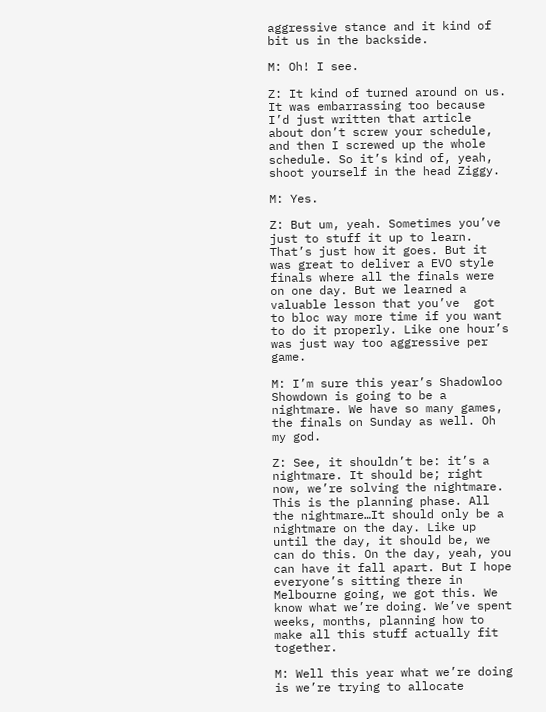aggressive stance and it kind of bit us in the backside.

M: Oh! I see.

Z: It kind of turned around on us. It was embarrassing too because I’d just written that article about don’t screw your schedule, and then I screwed up the whole schedule. So it’s kind of, yeah, shoot yourself in the head Ziggy.

M: Yes.

Z: But um, yeah. Sometimes you’ve just to stuff it up to learn. That’s just how it goes. But it was great to deliver a EVO style finals where all the finals were on one day. But we learned a valuable lesson that you’ve  got to bloc way more time if you want to do it properly. Like one hour’s was just way too aggressive per game.

M: I’m sure this year’s Shadowloo Showdown is going to be a nightmare. We have so many games, the finals on Sunday as well. Oh my god.

Z: See, it shouldn’t be: it’s a nightmare. It should be; right now, we’re solving the nightmare. This is the planning phase. All the nightmare…It should only be a nightmare on the day. Like up until the day, it should be, we can do this. On the day, yeah, you can have it fall apart. But I hope everyone’s sitting there in Melbourne going, we got this. We know what we’re doing. We’ve spent weeks, months, planning how to make all this stuff actually fit together.

M: Well this year what we’re doing is we’re trying to allocate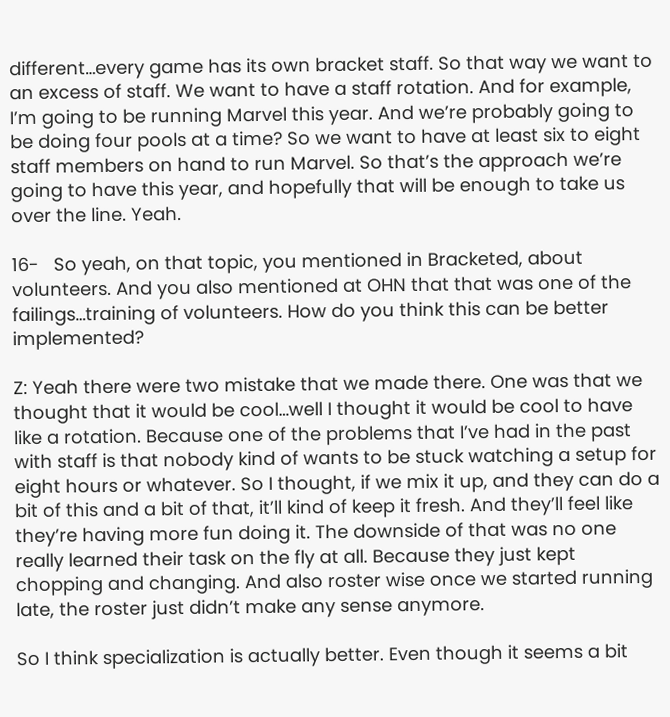different…every game has its own bracket staff. So that way we want to an excess of staff. We want to have a staff rotation. And for example, I’m going to be running Marvel this year. And we’re probably going to be doing four pools at a time? So we want to have at least six to eight staff members on hand to run Marvel. So that’s the approach we’re going to have this year, and hopefully that will be enough to take us over the line. Yeah.

16-   So yeah, on that topic, you mentioned in Bracketed, about volunteers. And you also mentioned at OHN that that was one of the failings…training of volunteers. How do you think this can be better implemented?

Z: Yeah there were two mistake that we made there. One was that we thought that it would be cool…well I thought it would be cool to have like a rotation. Because one of the problems that I’ve had in the past with staff is that nobody kind of wants to be stuck watching a setup for eight hours or whatever. So I thought, if we mix it up, and they can do a bit of this and a bit of that, it’ll kind of keep it fresh. And they’ll feel like they’re having more fun doing it. The downside of that was no one really learned their task on the fly at all. Because they just kept chopping and changing. And also roster wise once we started running late, the roster just didn’t make any sense anymore.

So I think specialization is actually better. Even though it seems a bit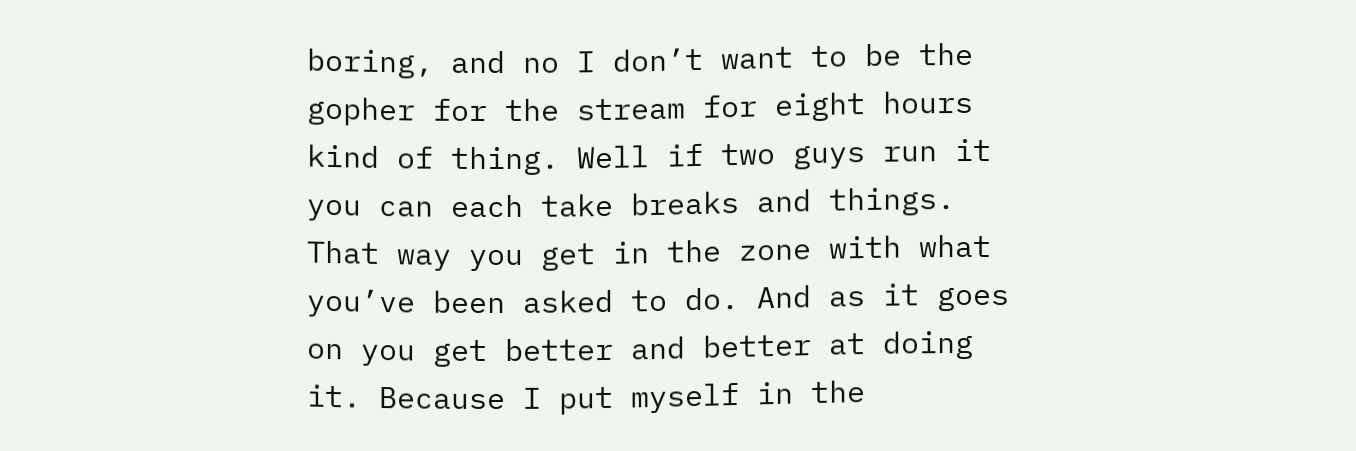boring, and no I don’t want to be the gopher for the stream for eight hours kind of thing. Well if two guys run it you can each take breaks and things. That way you get in the zone with what you’ve been asked to do. And as it goes on you get better and better at doing it. Because I put myself in the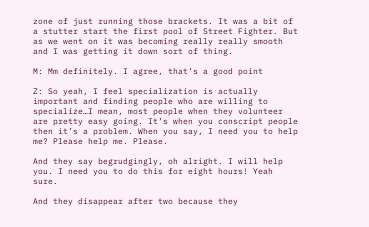zone of just running those brackets. It was a bit of a stutter start the first pool of Street Fighter. But as we went on it was becoming really really smooth and I was getting it down sort of thing.

M: Mm definitely. I agree, that’s a good point

Z: So yeah, I feel specialization is actually important and finding people who are willing to specialize…I mean, most people when they volunteer are pretty easy going. It’s when you conscript people then it’s a problem. When you say, I need you to help me? Please help me. Please.

And they say begrudgingly, oh alright. I will help you. I need you to do this for eight hours! Yeah sure.

And they disappear after two because they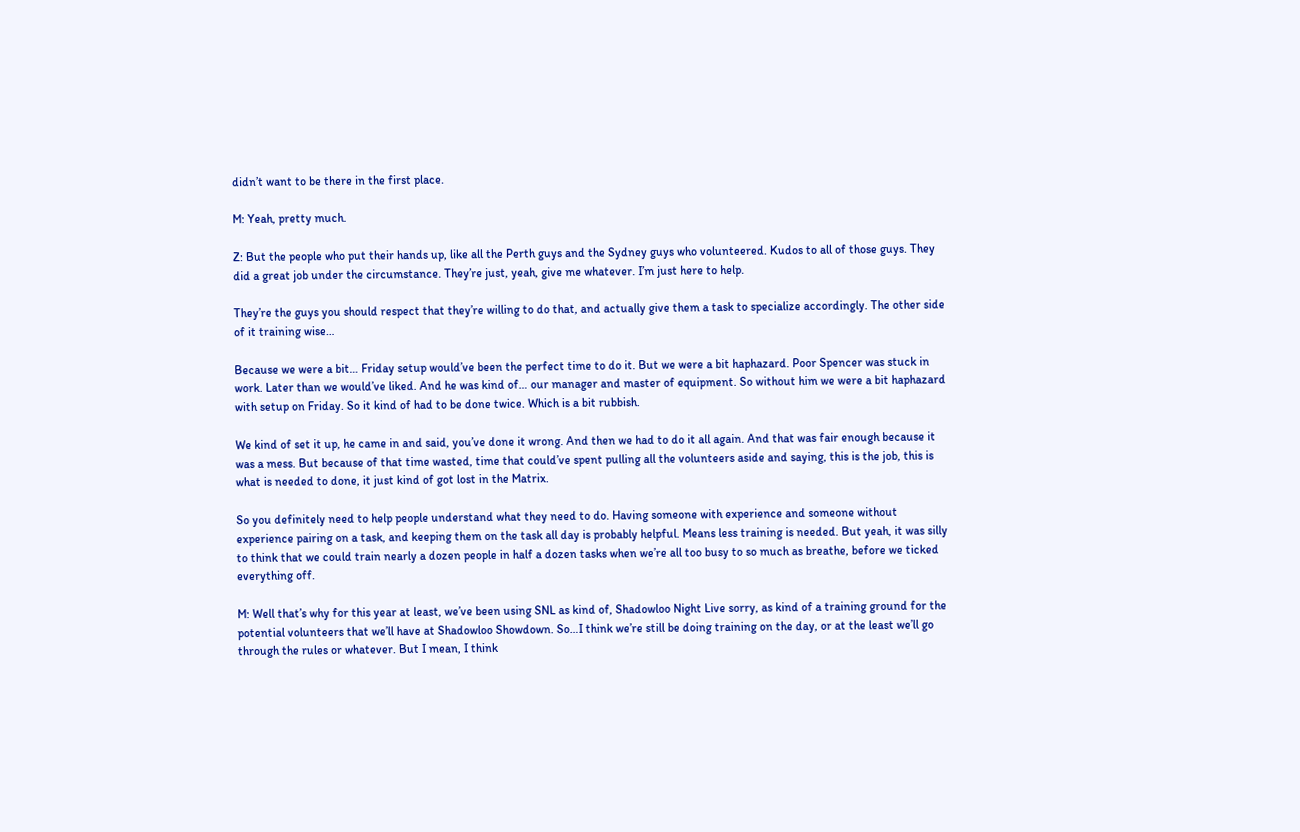didn’t want to be there in the first place.

M: Yeah, pretty much.

Z: But the people who put their hands up, like all the Perth guys and the Sydney guys who volunteered. Kudos to all of those guys. They did a great job under the circumstance. They’re just, yeah, give me whatever. I’m just here to help.

They’re the guys you should respect that they’re willing to do that, and actually give them a task to specialize accordingly. The other side of it training wise…

Because we were a bit… Friday setup would’ve been the perfect time to do it. But we were a bit haphazard. Poor Spencer was stuck in work. Later than we would’ve liked. And he was kind of… our manager and master of equipment. So without him we were a bit haphazard with setup on Friday. So it kind of had to be done twice. Which is a bit rubbish.

We kind of set it up, he came in and said, you’ve done it wrong. And then we had to do it all again. And that was fair enough because it was a mess. But because of that time wasted, time that could’ve spent pulling all the volunteers aside and saying, this is the job, this is what is needed to done, it just kind of got lost in the Matrix.

So you definitely need to help people understand what they need to do. Having someone with experience and someone without experience pairing on a task, and keeping them on the task all day is probably helpful. Means less training is needed. But yeah, it was silly to think that we could train nearly a dozen people in half a dozen tasks when we’re all too busy to so much as breathe, before we ticked everything off.

M: Well that’s why for this year at least, we’ve been using SNL as kind of, Shadowloo Night Live sorry, as kind of a training ground for the potential volunteers that we’ll have at Shadowloo Showdown. So…I think we’re still be doing training on the day, or at the least we’ll go through the rules or whatever. But I mean, I think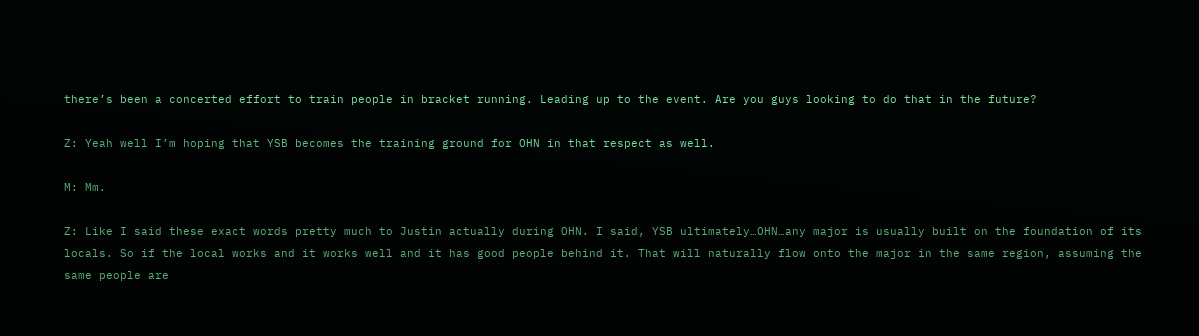there’s been a concerted effort to train people in bracket running. Leading up to the event. Are you guys looking to do that in the future?

Z: Yeah well I’m hoping that YSB becomes the training ground for OHN in that respect as well.

M: Mm.

Z: Like I said these exact words pretty much to Justin actually during OHN. I said, YSB ultimately…OHN…any major is usually built on the foundation of its locals. So if the local works and it works well and it has good people behind it. That will naturally flow onto the major in the same region, assuming the same people are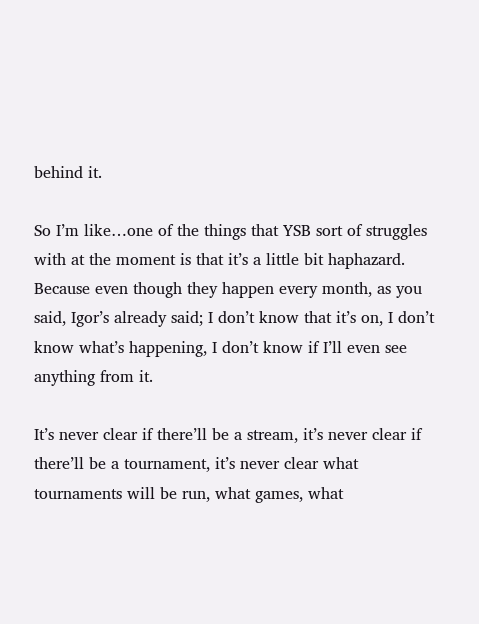behind it.

So I’m like…one of the things that YSB sort of struggles with at the moment is that it’s a little bit haphazard. Because even though they happen every month, as you said, Igor’s already said; I don’t know that it’s on, I don’t know what’s happening, I don’t know if I’ll even see anything from it.

It’s never clear if there’ll be a stream, it’s never clear if there’ll be a tournament, it’s never clear what tournaments will be run, what games, what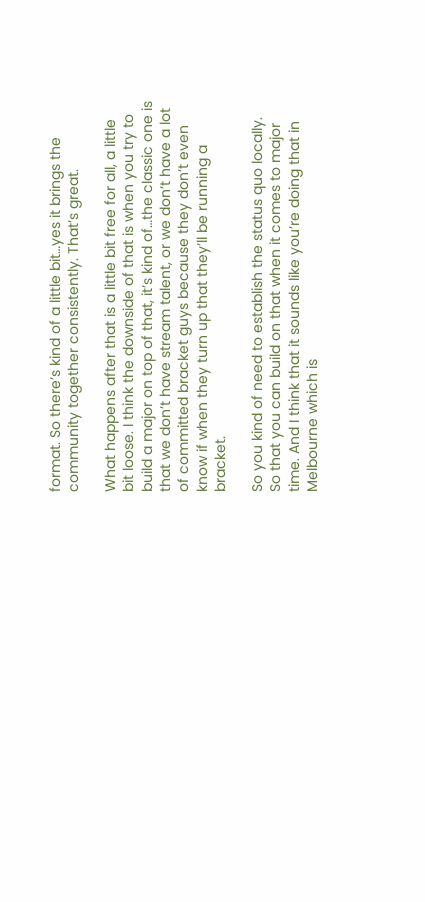format. So there’s kind of a little bit…yes it brings the community together consistently. That’s great.

What happens after that is a little bit free for all, a little bit loose. I think the downside of that is when you try to build a major on top of that, it’s kind of…the classic one is that we don’t have stream talent, or we don’t have a lot of committed bracket guys because they don’t even know if when they turn up that they’ll be running a bracket.

So you kind of need to establish the status quo locally. So that you can build on that when it comes to major time. And I think that it sounds like you’re doing that in Melbourne which is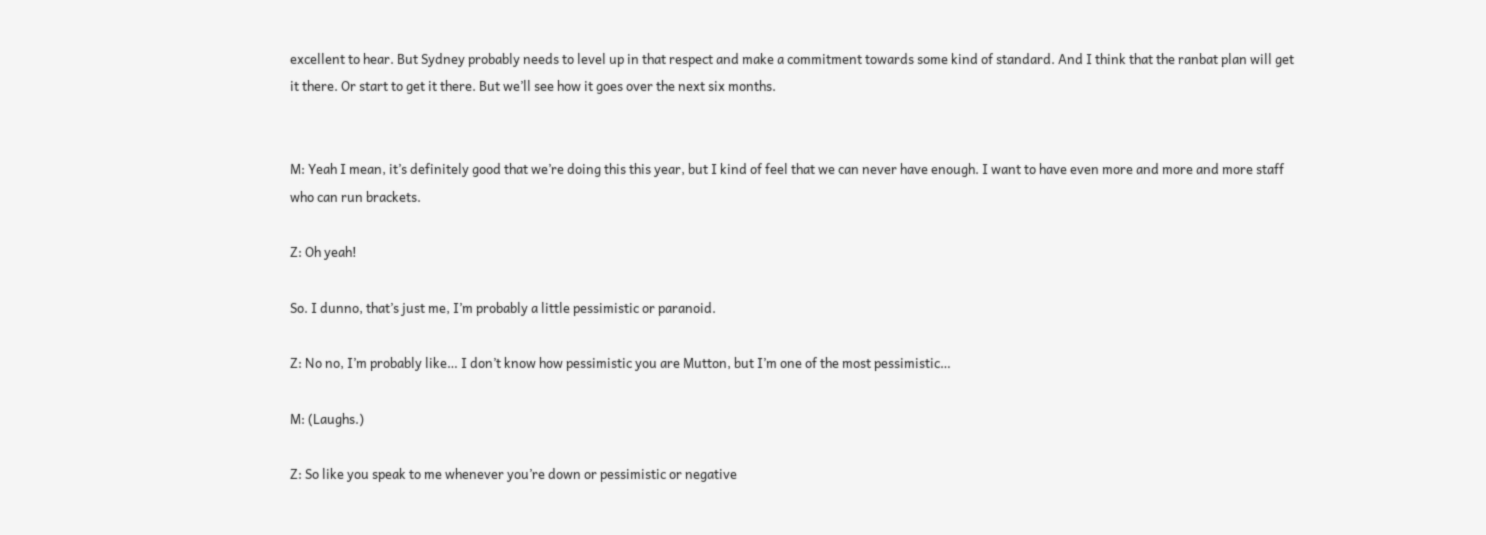excellent to hear. But Sydney probably needs to level up in that respect and make a commitment towards some kind of standard. And I think that the ranbat plan will get it there. Or start to get it there. But we’ll see how it goes over the next six months.


M: Yeah I mean, it’s definitely good that we’re doing this this year, but I kind of feel that we can never have enough. I want to have even more and more and more staff who can run brackets.

Z: Oh yeah!

So. I dunno, that’s just me, I’m probably a little pessimistic or paranoid.

Z: No no, I’m probably like… I don’t know how pessimistic you are Mutton, but I’m one of the most pessimistic…

M: (Laughs.)

Z: So like you speak to me whenever you’re down or pessimistic or negative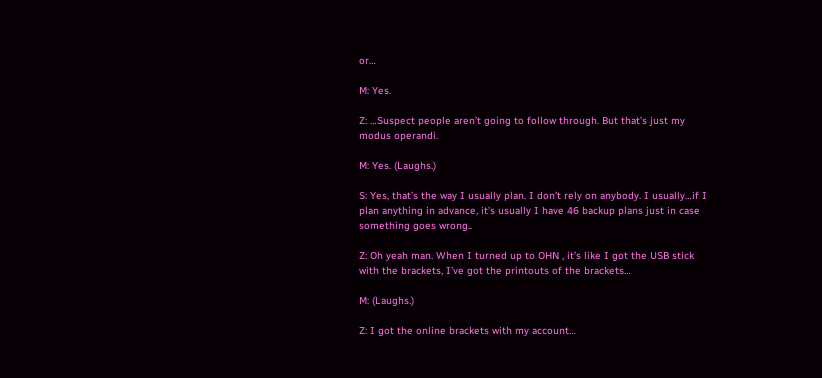or…

M: Yes.

Z: …Suspect people aren’t going to follow through. But that’s just my modus operandi.

M: Yes. (Laughs.)

S: Yes, that’s the way I usually plan. I don’t rely on anybody. I usually…if I plan anything in advance, it’s usually I have 46 backup plans just in case something goes wrong..

Z: Oh yeah man. When I turned up to OHN , it’s like I got the USB stick with the brackets, I’ve got the printouts of the brackets…

M: (Laughs.)

Z: I got the online brackets with my account…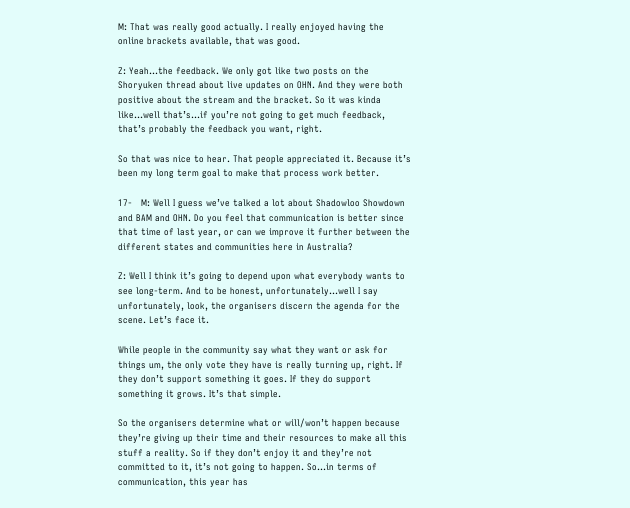M: That was really good actually. I really enjoyed having the online brackets available, that was good.

Z: Yeah…the feedback. We only got like two posts on the Shoryuken thread about live updates on OHN. And they were both positive about the stream and the bracket. So it was kinda like…well that’s…if you’re not going to get much feedback, that’s probably the feedback you want, right.

So that was nice to hear. That people appreciated it. Because it’s been my long term goal to make that process work better.

17-   M: Well I guess we’ve talked a lot about Shadowloo Showdown and BAM and OHN. Do you feel that communication is better since that time of last year, or can we improve it further between the different states and communities here in Australia?

Z: Well I think it’s going to depend upon what everybody wants to see long-term. And to be honest, unfortunately…well I say unfortunately, look, the organisers discern the agenda for the scene. Let’s face it.

While people in the community say what they want or ask for things um, the only vote they have is really turning up, right. If they don’t support something it goes. If they do support something it grows. It’s that simple.

So the organisers determine what or will/won’t happen because they’re giving up their time and their resources to make all this stuff a reality. So if they don’t enjoy it and they’re not committed to it, it’s not going to happen. So…in terms of communication, this year has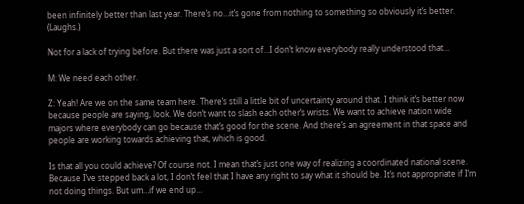been infinitely better than last year. There’s no…it’s gone from nothing to something so obviously it’s better. (Laughs.)

Not for a lack of trying before. But there was just a sort of…I don’t know everybody really understood that…

M: We need each other.

Z: Yeah! Are we on the same team here. There’s still a little bit of uncertainty around that. I think it’s better now because people are saying, look. We don’t want to slash each other’s wrists. We want to achieve nation wide majors where everybody can go because that’s good for the scene. And there’s an agreement in that space and people are working towards achieving that, which is good.

Is that all you could achieve? Of course not. I mean that’s just one way of realizing a coordinated national scene. Because I’ve stepped back a lot, I don’t feel that I have any right to say what it should be. It’s not appropriate if I’m not doing things. But um…if we end up…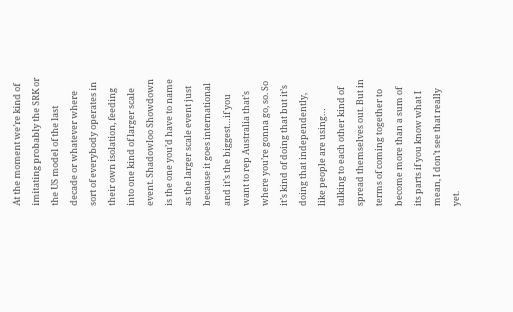At the moment we’re kind of imitating probably the SRK or the US model of the last decade or whatever where sort of everybody operates in their own isolation, feeding into one kind of larger scale event. Shadowloo Showdown is the one you’d have to name as the larger scale event just because it goes international and it’s the biggest…if you want to rep Australia that’s where you’re gonna go, so. So it’s kind of doing that but it’s doing that independently, like people are using… talking to each other kind of spread themselves out. But in terms of coming together to become more than a sum of its parts if you know what I mean, I don’t see that really yet.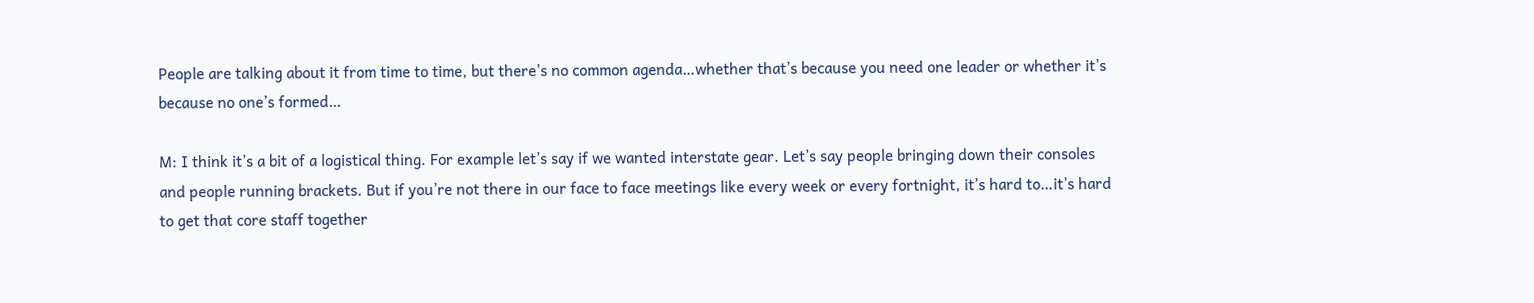People are talking about it from time to time, but there’s no common agenda…whether that’s because you need one leader or whether it’s because no one’s formed…

M: I think it’s a bit of a logistical thing. For example let’s say if we wanted interstate gear. Let’s say people bringing down their consoles and people running brackets. But if you’re not there in our face to face meetings like every week or every fortnight, it’s hard to…it’s hard to get that core staff together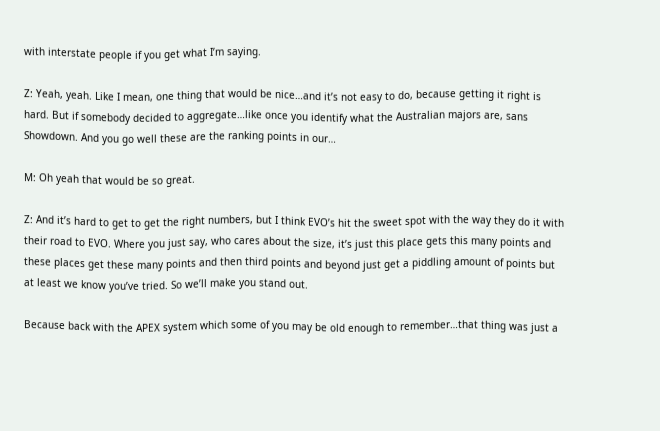with interstate people if you get what I’m saying.

Z: Yeah, yeah. Like I mean, one thing that would be nice…and it’s not easy to do, because getting it right is hard. But if somebody decided to aggregate…like once you identify what the Australian majors are, sans Showdown. And you go well these are the ranking points in our…

M: Oh yeah that would be so great.

Z: And it’s hard to get to get the right numbers, but I think EVO’s hit the sweet spot with the way they do it with their road to EVO. Where you just say, who cares about the size, it’s just this place gets this many points and these places get these many points and then third points and beyond just get a piddling amount of points but at least we know you’ve tried. So we’ll make you stand out.

Because back with the APEX system which some of you may be old enough to remember…that thing was just a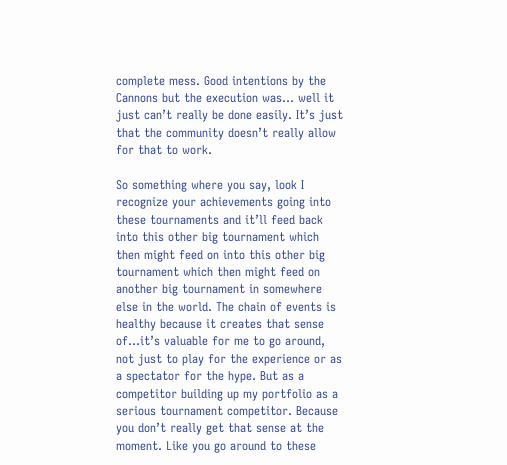complete mess. Good intentions by the Cannons but the execution was… well it just can’t really be done easily. It’s just that the community doesn’t really allow for that to work.

So something where you say, look I recognize your achievements going into these tournaments and it’ll feed back into this other big tournament which then might feed on into this other big tournament which then might feed on another big tournament in somewhere else in the world. The chain of events is healthy because it creates that sense of…it’s valuable for me to go around, not just to play for the experience or as a spectator for the hype. But as a competitor building up my portfolio as a serious tournament competitor. Because you don’t really get that sense at the moment. Like you go around to these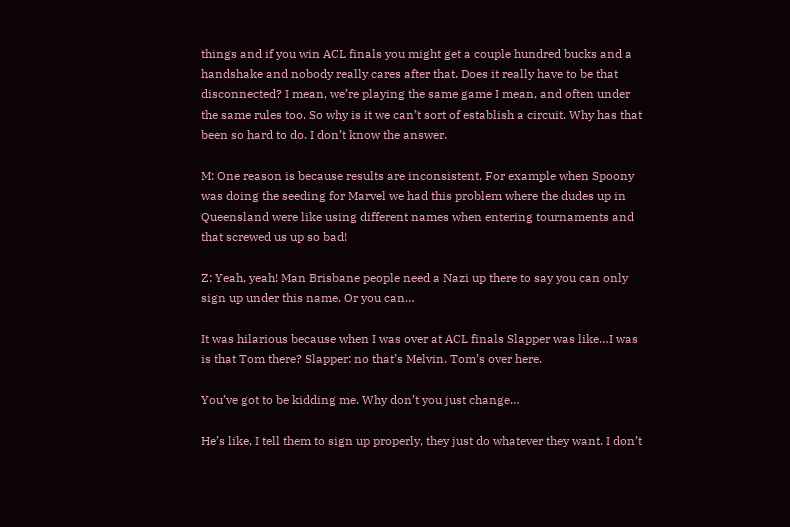things and if you win ACL finals you might get a couple hundred bucks and a handshake and nobody really cares after that. Does it really have to be that disconnected? I mean, we’re playing the same game I mean, and often under the same rules too. So why is it we can’t sort of establish a circuit. Why has that been so hard to do. I don’t know the answer.

M: One reason is because results are inconsistent. For example when Spoony was doing the seeding for Marvel we had this problem where the dudes up in Queensland were like using different names when entering tournaments and that screwed us up so bad!

Z: Yeah, yeah! Man Brisbane people need a Nazi up there to say you can only sign up under this name. Or you can…

It was hilarious because when I was over at ACL finals Slapper was like…I was is that Tom there? Slapper: no that’s Melvin. Tom’s over here.

You’ve got to be kidding me. Why don’t you just change…

He’s like, I tell them to sign up properly, they just do whatever they want. I don’t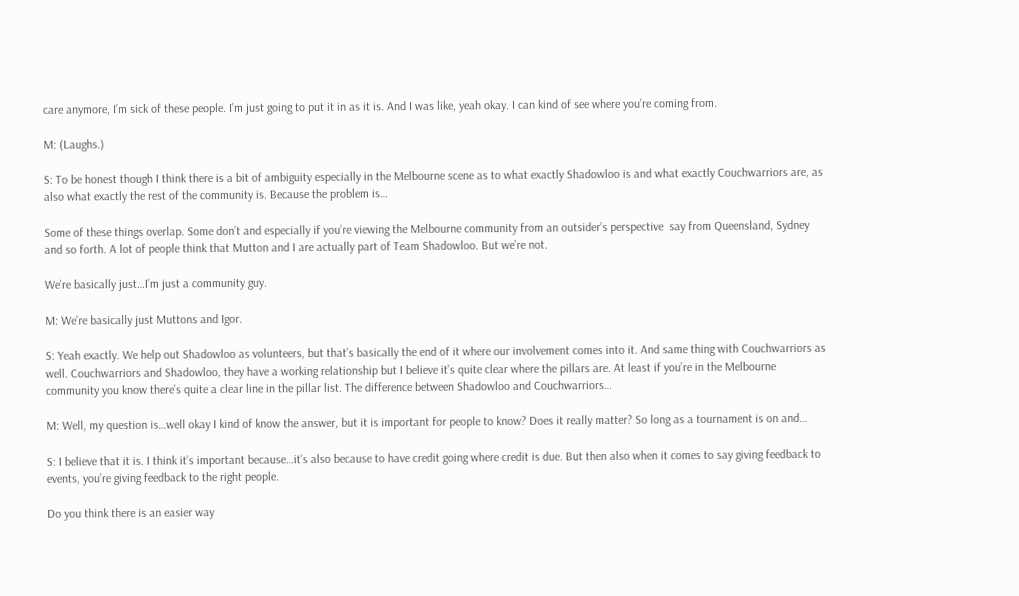care anymore, I’m sick of these people. I’m just going to put it in as it is. And I was like, yeah okay. I can kind of see where you’re coming from.

M: (Laughs.)

S: To be honest though I think there is a bit of ambiguity especially in the Melbourne scene as to what exactly Shadowloo is and what exactly Couchwarriors are, as also what exactly the rest of the community is. Because the problem is…

Some of these things overlap. Some don’t and especially if you’re viewing the Melbourne community from an outsider’s perspective  say from Queensland, Sydney and so forth. A lot of people think that Mutton and I are actually part of Team Shadowloo. But we’re not.

We’re basically just…I’m just a community guy.

M: We’re basically just Muttons and Igor.

S: Yeah exactly. We help out Shadowloo as volunteers, but that’s basically the end of it where our involvement comes into it. And same thing with Couchwarriors as well. Couchwarriors and Shadowloo, they have a working relationship but I believe it’s quite clear where the pillars are. At least if you’re in the Melbourne community you know there’s quite a clear line in the pillar list. The difference between Shadowloo and Couchwarriors…

M: Well, my question is…well okay I kind of know the answer, but it is important for people to know? Does it really matter? So long as a tournament is on and…

S: I believe that it is. I think it’s important because…it’s also because to have credit going where credit is due. But then also when it comes to say giving feedback to events, you’re giving feedback to the right people.

Do you think there is an easier way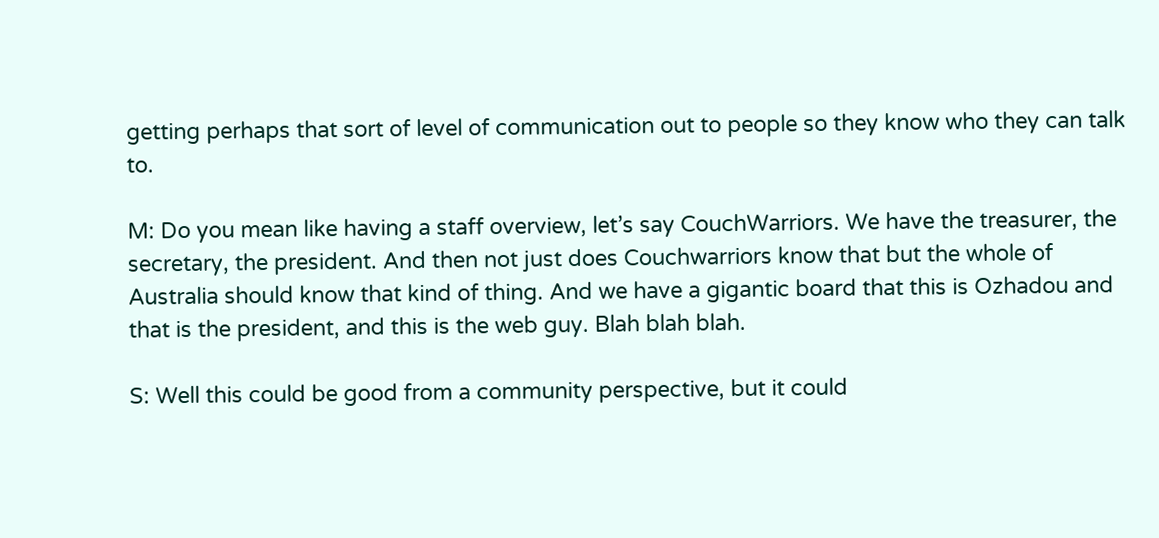getting perhaps that sort of level of communication out to people so they know who they can talk to.

M: Do you mean like having a staff overview, let’s say CouchWarriors. We have the treasurer, the secretary, the president. And then not just does Couchwarriors know that but the whole of Australia should know that kind of thing. And we have a gigantic board that this is Ozhadou and that is the president, and this is the web guy. Blah blah blah.

S: Well this could be good from a community perspective, but it could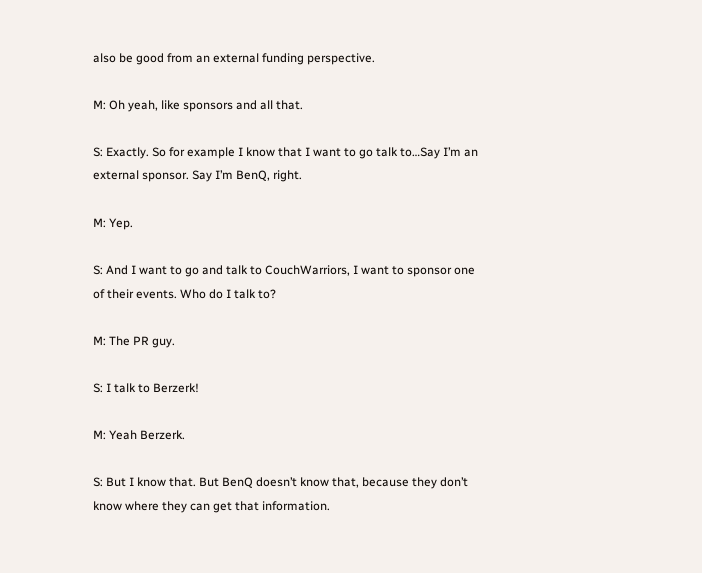also be good from an external funding perspective.

M: Oh yeah, like sponsors and all that.

S: Exactly. So for example I know that I want to go talk to…Say I’m an external sponsor. Say I’m BenQ, right.

M: Yep.

S: And I want to go and talk to CouchWarriors, I want to sponsor one of their events. Who do I talk to?

M: The PR guy.

S: I talk to Berzerk!

M: Yeah Berzerk.

S: But I know that. But BenQ doesn’t know that, because they don’t know where they can get that information.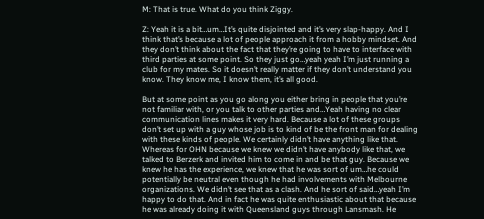M: That is true. What do you think Ziggy.

Z: Yeah it is a bit…um…It’s quite disjointed and it’s very slap-happy. And I think that’s because a lot of people approach it from a hobby mindset. And they don’t think about the fact that they’re going to have to interface with third parties at some point. So they just go…yeah yeah I’m just running a club for my mates. So it doesn’t really matter if they don’t understand you know. They know me, I know them, it’s all good.

But at some point as you go along you either bring in people that you’re not familiar with, or you talk to other parties and…Yeah having no clear communication lines makes it very hard. Because a lot of these groups don’t set up with a guy whose job is to kind of be the front man for dealing with these kinds of people. We certainly didn’t have anything like that. Whereas for OHN because we knew we didn’t have anybody like that, we talked to Berzerk and invited him to come in and be that guy. Because we knew he has the experience, we knew that he was sort of um…he could potentially be neutral even though he had involvements with Melbourne organizations. We didn’t see that as a clash. And he sort of said…yeah I’m happy to do that. And in fact he was quite enthusiastic about that because he was already doing it with Queensland guys through Lansmash. He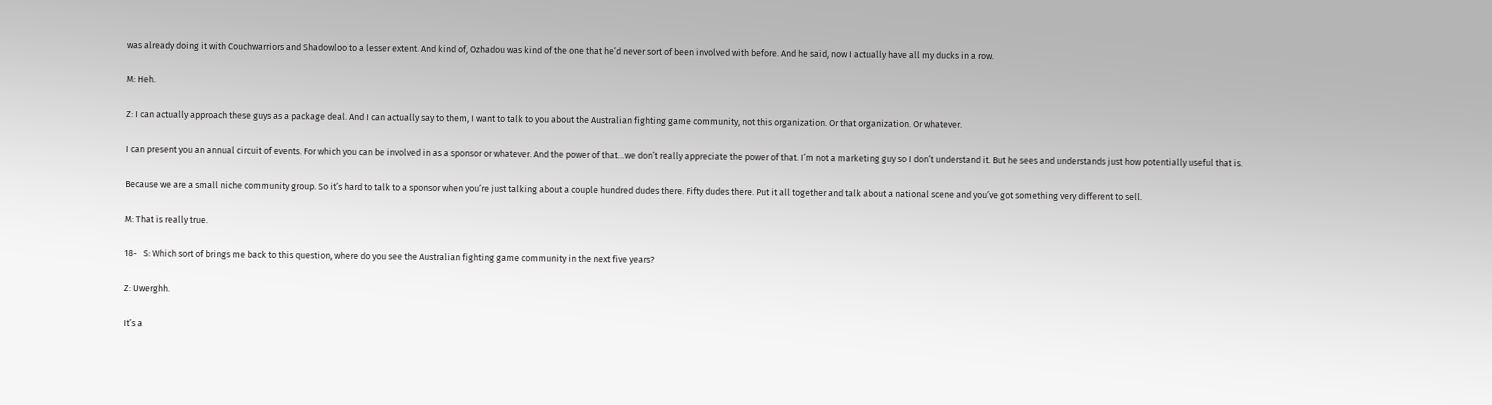was already doing it with Couchwarriors and Shadowloo to a lesser extent. And kind of, Ozhadou was kind of the one that he’d never sort of been involved with before. And he said, now I actually have all my ducks in a row.

M: Heh.

Z: I can actually approach these guys as a package deal. And I can actually say to them, I want to talk to you about the Australian fighting game community, not this organization. Or that organization. Or whatever.

I can present you an annual circuit of events. For which you can be involved in as a sponsor or whatever. And the power of that…we don’t really appreciate the power of that. I’m not a marketing guy so I don’t understand it. But he sees and understands just how potentially useful that is.

Because we are a small niche community group. So it’s hard to talk to a sponsor when you’re just talking about a couple hundred dudes there. Fifty dudes there. Put it all together and talk about a national scene and you’ve got something very different to sell.

M: That is really true.

18-   S: Which sort of brings me back to this question, where do you see the Australian fighting game community in the next five years?

Z: Uwerghh.

It’s a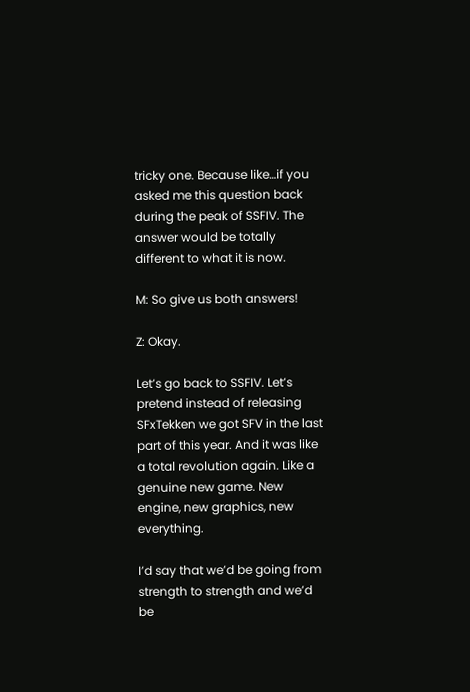tricky one. Because like…if you asked me this question back during the peak of SSFIV. The answer would be totally different to what it is now.

M: So give us both answers!

Z: Okay.

Let’s go back to SSFIV. Let’s pretend instead of releasing SFxTekken we got SFV in the last part of this year. And it was like a total revolution again. Like a genuine new game. New engine, new graphics, new everything.

I’d say that we’d be going from strength to strength and we’d be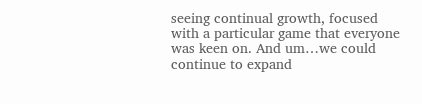seeing continual growth, focused with a particular game that everyone was keen on. And um…we could continue to expand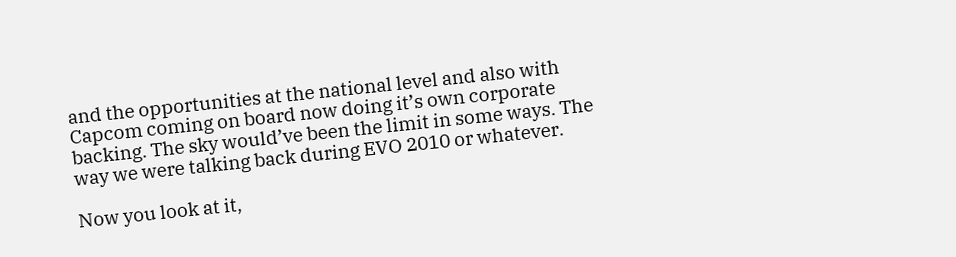and the opportunities at the national level and also with Capcom coming on board now doing it’s own corporate backing. The sky would’ve been the limit in some ways. The way we were talking back during EVO 2010 or whatever.

Now you look at it,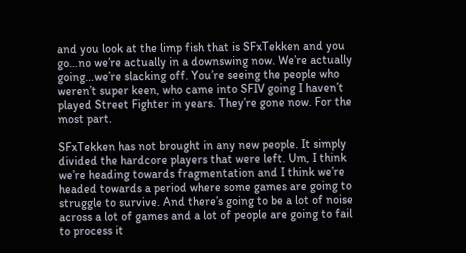and you look at the limp fish that is SFxTekken and you go…no we’re actually in a downswing now. We’re actually going…we’re slacking off. You’re seeing the people who weren’t super keen, who came into SFIV going I haven’t played Street Fighter in years. They’re gone now. For the most part.

SFxTekken has not brought in any new people. It simply divided the hardcore players that were left. Um, I think we’re heading towards fragmentation and I think we’re headed towards a period where some games are going to struggle to survive. And there’s going to be a lot of noise across a lot of games and a lot of people are going to fail to process it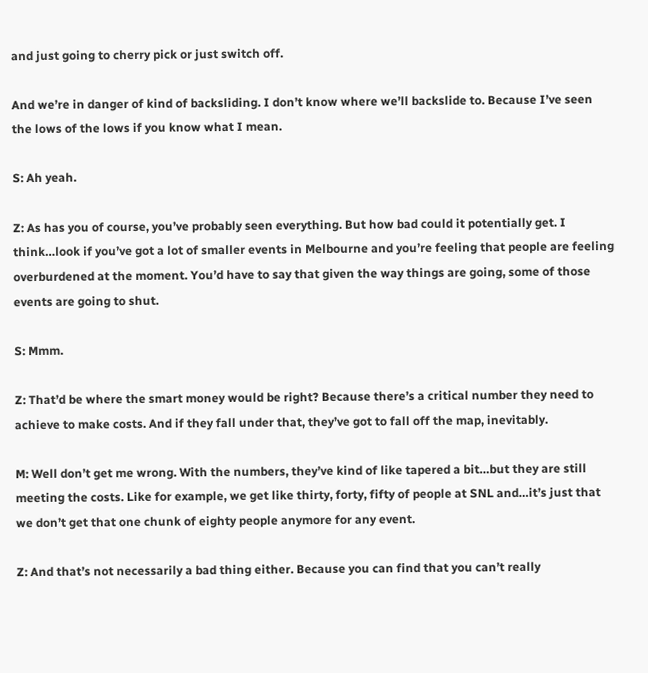and just going to cherry pick or just switch off.

And we’re in danger of kind of backsliding. I don’t know where we’ll backslide to. Because I’ve seen the lows of the lows if you know what I mean.

S: Ah yeah.

Z: As has you of course, you’ve probably seen everything. But how bad could it potentially get. I think…look if you’ve got a lot of smaller events in Melbourne and you’re feeling that people are feeling overburdened at the moment. You’d have to say that given the way things are going, some of those events are going to shut.

S: Mmm.

Z: That’d be where the smart money would be right? Because there’s a critical number they need to achieve to make costs. And if they fall under that, they’ve got to fall off the map, inevitably.

M: Well don’t get me wrong. With the numbers, they’ve kind of like tapered a bit…but they are still meeting the costs. Like for example, we get like thirty, forty, fifty of people at SNL and…it’s just that we don’t get that one chunk of eighty people anymore for any event.

Z: And that’s not necessarily a bad thing either. Because you can find that you can’t really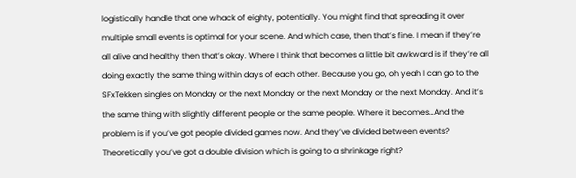logistically handle that one whack of eighty, potentially. You might find that spreading it over multiple small events is optimal for your scene. And which case, then that’s fine. I mean if they’re all alive and healthy then that’s okay. Where I think that becomes a little bit awkward is if they’re all doing exactly the same thing within days of each other. Because you go, oh yeah I can go to the SFxTekken singles on Monday or the next Monday or the next Monday or the next Monday. And it’s the same thing with slightly different people or the same people. Where it becomes…And the problem is if you’ve got people divided games now. And they’ve divided between events? Theoretically you’ve got a double division which is going to a shrinkage right?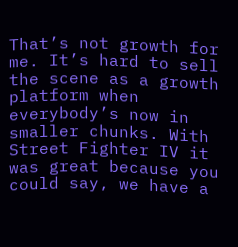That’s not growth for me. It’s hard to sell the scene as a growth platform when everybody’s now in smaller chunks. With Street Fighter IV it was great because you could say, we have a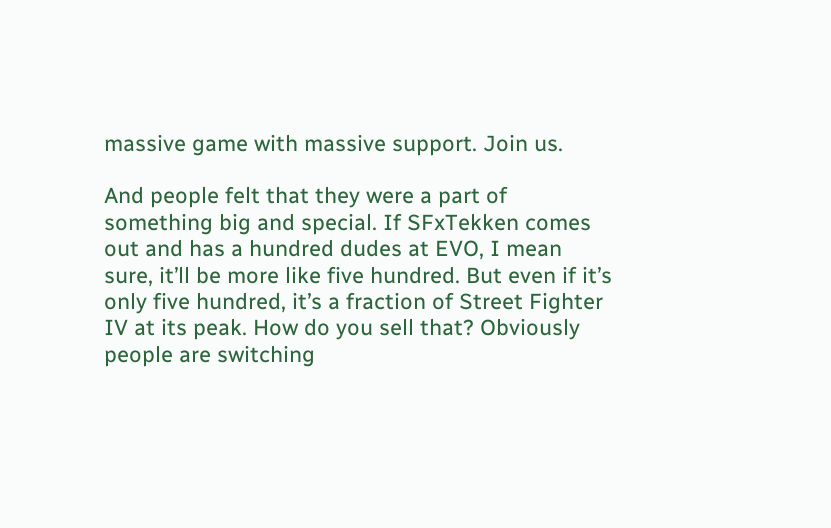massive game with massive support. Join us.

And people felt that they were a part of something big and special. If SFxTekken comes out and has a hundred dudes at EVO, I mean sure, it’ll be more like five hundred. But even if it’s only five hundred, it’s a fraction of Street Fighter IV at its peak. How do you sell that? Obviously people are switching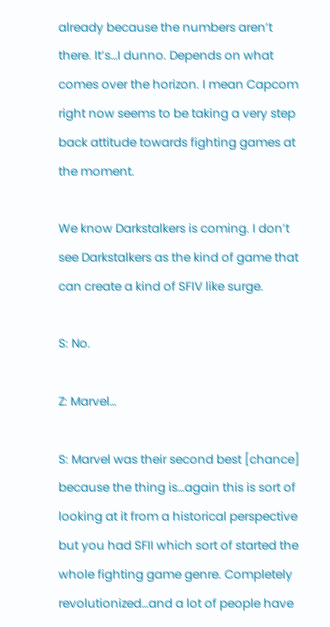already because the numbers aren’t there. It’s…I dunno. Depends on what comes over the horizon. I mean Capcom right now seems to be taking a very step back attitude towards fighting games at the moment.

We know Darkstalkers is coming. I don’t see Darkstalkers as the kind of game that can create a kind of SFIV like surge.

S: No.

Z: Marvel…

S: Marvel was their second best [chance] because the thing is…again this is sort of looking at it from a historical perspective but you had SFII which sort of started the whole fighting game genre. Completely revolutionized…and a lot of people have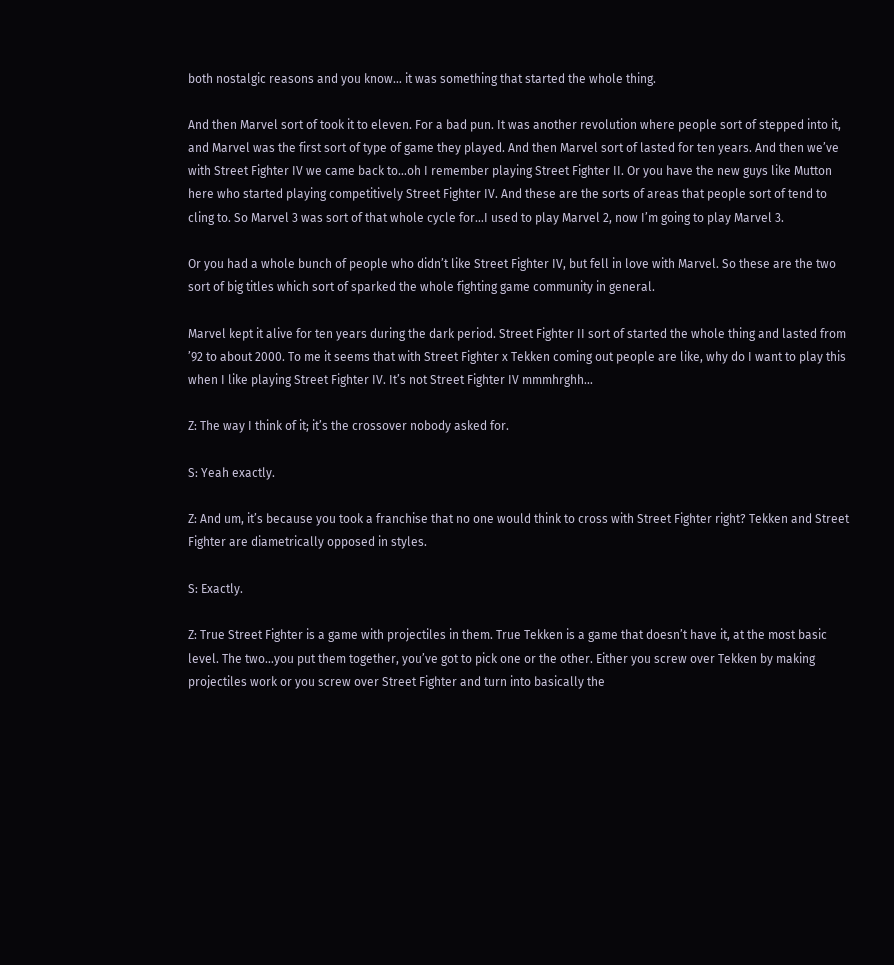both nostalgic reasons and you know… it was something that started the whole thing.

And then Marvel sort of took it to eleven. For a bad pun. It was another revolution where people sort of stepped into it, and Marvel was the first sort of type of game they played. And then Marvel sort of lasted for ten years. And then we’ve with Street Fighter IV we came back to…oh I remember playing Street Fighter II. Or you have the new guys like Mutton here who started playing competitively Street Fighter IV. And these are the sorts of areas that people sort of tend to cling to. So Marvel 3 was sort of that whole cycle for…I used to play Marvel 2, now I’m going to play Marvel 3.

Or you had a whole bunch of people who didn’t like Street Fighter IV, but fell in love with Marvel. So these are the two sort of big titles which sort of sparked the whole fighting game community in general.

Marvel kept it alive for ten years during the dark period. Street Fighter II sort of started the whole thing and lasted from ’92 to about 2000. To me it seems that with Street Fighter x Tekken coming out people are like, why do I want to play this when I like playing Street Fighter IV. It’s not Street Fighter IV mmmhrghh…

Z: The way I think of it; it’s the crossover nobody asked for.

S: Yeah exactly.

Z: And um, it’s because you took a franchise that no one would think to cross with Street Fighter right? Tekken and Street Fighter are diametrically opposed in styles.

S: Exactly.

Z: True Street Fighter is a game with projectiles in them. True Tekken is a game that doesn’t have it, at the most basic level. The two…you put them together, you’ve got to pick one or the other. Either you screw over Tekken by making projectiles work or you screw over Street Fighter and turn into basically the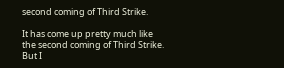second coming of Third Strike.

It has come up pretty much like the second coming of Third Strike. But I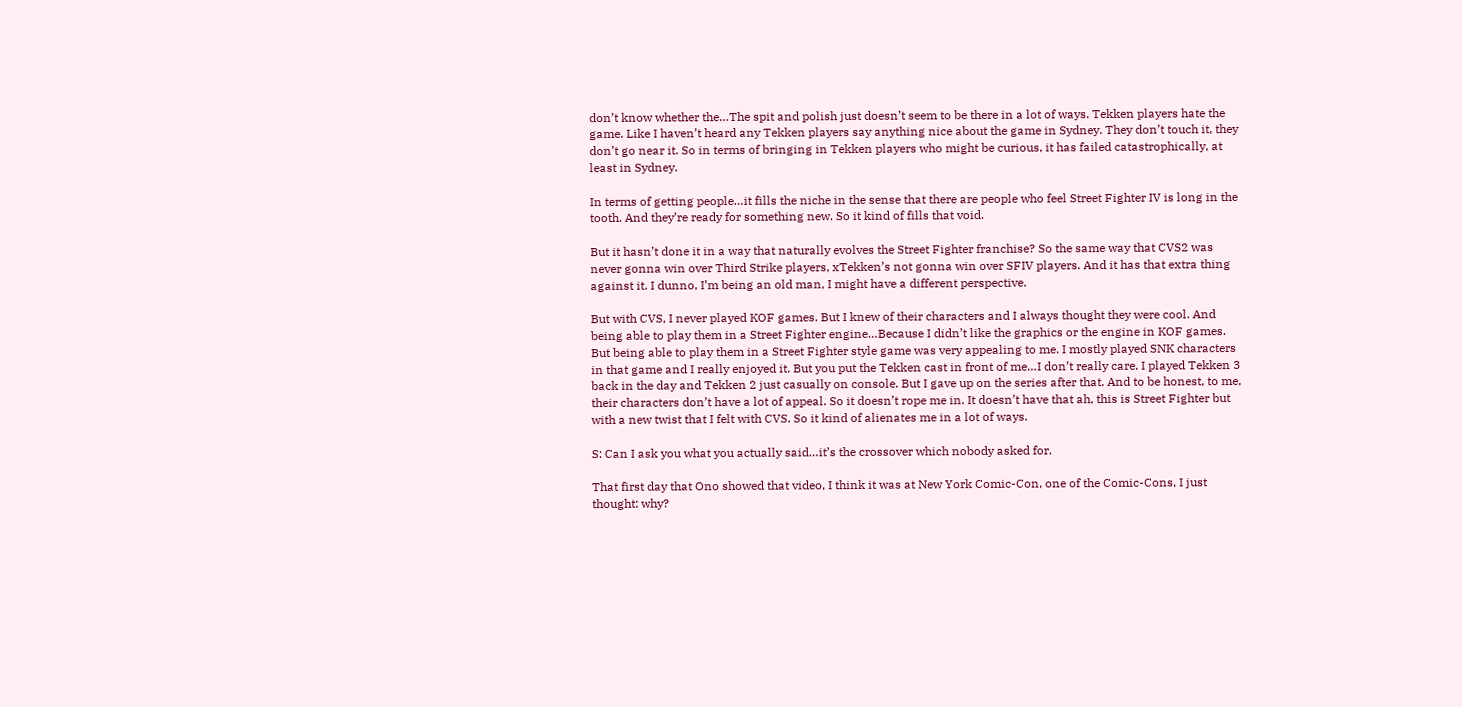don’t know whether the…The spit and polish just doesn’t seem to be there in a lot of ways. Tekken players hate the game. Like I haven’t heard any Tekken players say anything nice about the game in Sydney. They don’t touch it, they don’t go near it. So in terms of bringing in Tekken players who might be curious, it has failed catastrophically, at least in Sydney.

In terms of getting people…it fills the niche in the sense that there are people who feel Street Fighter IV is long in the tooth. And they’re ready for something new. So it kind of fills that void.

But it hasn’t done it in a way that naturally evolves the Street Fighter franchise? So the same way that CVS2 was never gonna win over Third Strike players, xTekken’s not gonna win over SFIV players. And it has that extra thing against it. I dunno, I’m being an old man, I might have a different perspective.

But with CVS, I never played KOF games. But I knew of their characters and I always thought they were cool. And being able to play them in a Street Fighter engine…Because I didn’t like the graphics or the engine in KOF games. But being able to play them in a Street Fighter style game was very appealing to me. I mostly played SNK characters in that game and I really enjoyed it. But you put the Tekken cast in front of me…I don’t really care. I played Tekken 3 back in the day and Tekken 2 just casually on console. But I gave up on the series after that. And to be honest, to me, their characters don’t have a lot of appeal. So it doesn’t rope me in. It doesn’t have that ah, this is Street Fighter but with a new twist that I felt with CVS. So it kind of alienates me in a lot of ways.

S: Can I ask you what you actually said…it’s the crossover which nobody asked for.

That first day that Ono showed that video, I think it was at New York Comic-Con, one of the Comic-Cons, I just thought: why?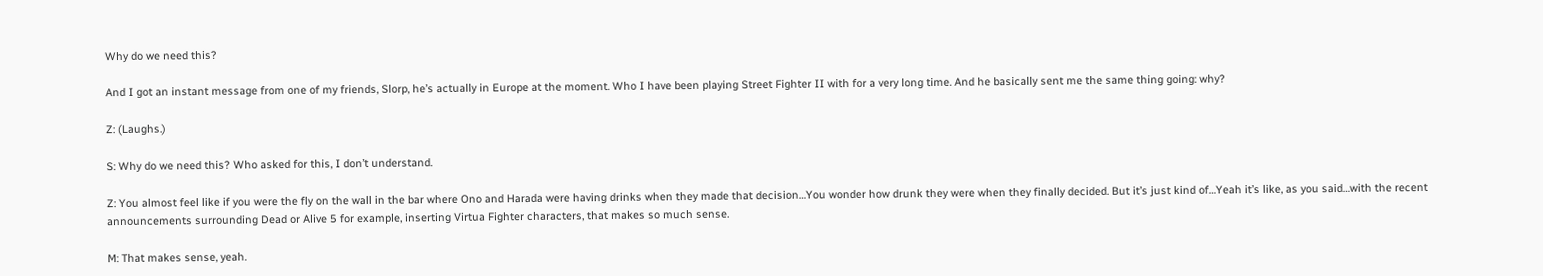Why do we need this?

And I got an instant message from one of my friends, Slorp, he’s actually in Europe at the moment. Who I have been playing Street Fighter II with for a very long time. And he basically sent me the same thing going: why?

Z: (Laughs.)

S: Why do we need this? Who asked for this, I don’t understand.

Z: You almost feel like if you were the fly on the wall in the bar where Ono and Harada were having drinks when they made that decision…You wonder how drunk they were when they finally decided. But it’s just kind of…Yeah it’s like, as you said…with the recent announcements surrounding Dead or Alive 5 for example, inserting Virtua Fighter characters, that makes so much sense.

M: That makes sense, yeah.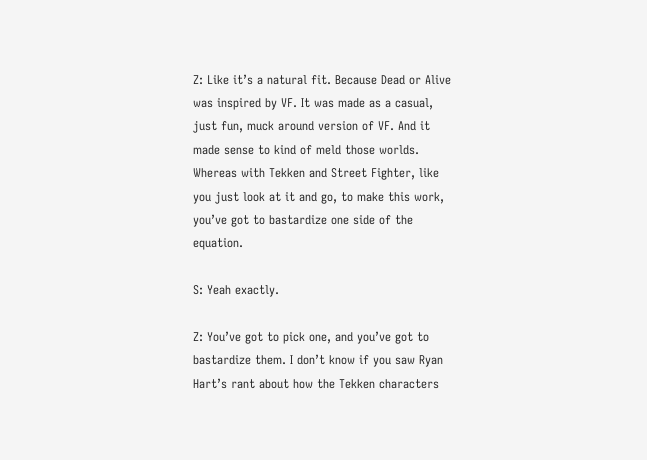Z: Like it’s a natural fit. Because Dead or Alive was inspired by VF. It was made as a casual, just fun, muck around version of VF. And it made sense to kind of meld those worlds. Whereas with Tekken and Street Fighter, like you just look at it and go, to make this work, you’ve got to bastardize one side of the equation.

S: Yeah exactly.

Z: You’ve got to pick one, and you’ve got to bastardize them. I don’t know if you saw Ryan Hart’s rant about how the Tekken characters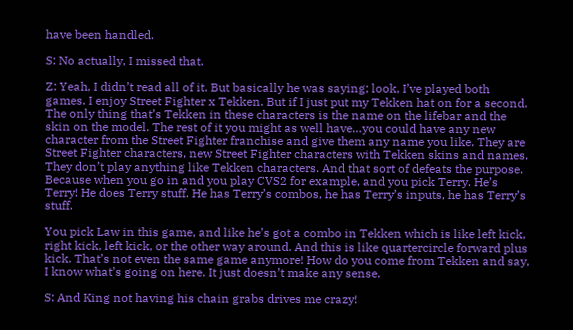have been handled.

S: No actually, I missed that.

Z: Yeah, I didn’t read all of it. But basically he was saying; look, I’ve played both games. I enjoy Street Fighter x Tekken. But if I just put my Tekken hat on for a second. The only thing that’s Tekken in these characters is the name on the lifebar and the skin on the model. The rest of it you might as well have…you could have any new character from the Street Fighter franchise and give them any name you like. They are Street Fighter characters, new Street Fighter characters with Tekken skins and names. They don’t play anything like Tekken characters. And that sort of defeats the purpose. Because when you go in and you play CVS2 for example, and you pick Terry. He’s Terry! He does Terry stuff. He has Terry’s combos, he has Terry’s inputs, he has Terry’s stuff.

You pick Law in this game, and like he’s got a combo in Tekken which is like left kick, right kick, left kick, or the other way around. And this is like quartercircle forward plus kick. That’s not even the same game anymore! How do you come from Tekken and say, I know what’s going on here. It just doesn’t make any sense.

S: And King not having his chain grabs drives me crazy!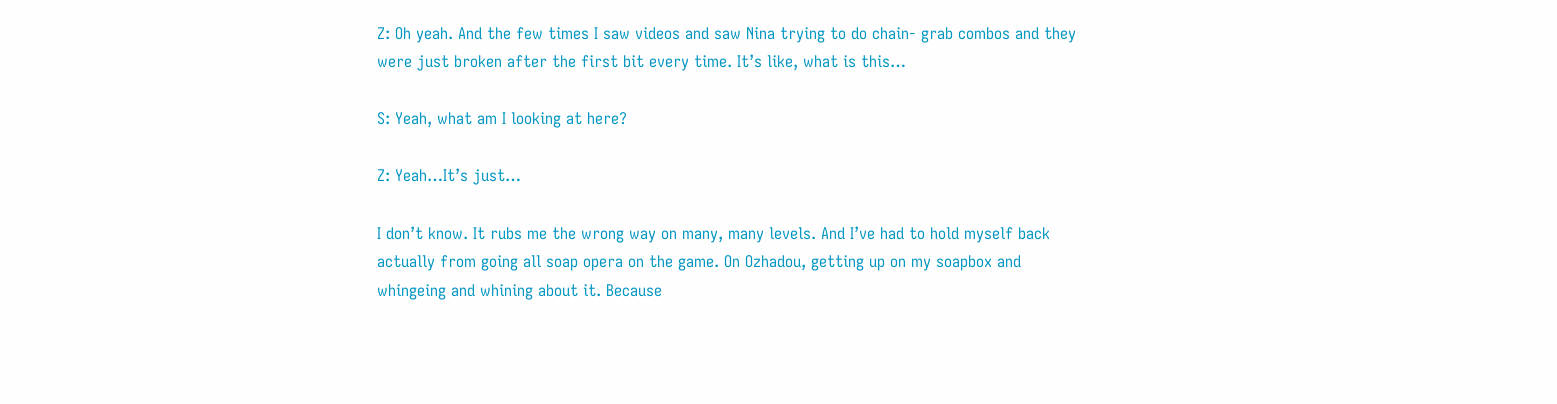Z: Oh yeah. And the few times I saw videos and saw Nina trying to do chain- grab combos and they were just broken after the first bit every time. It’s like, what is this…

S: Yeah, what am I looking at here?

Z: Yeah…It’s just…

I don’t know. It rubs me the wrong way on many, many levels. And I’ve had to hold myself back actually from going all soap opera on the game. On Ozhadou, getting up on my soapbox and whingeing and whining about it. Because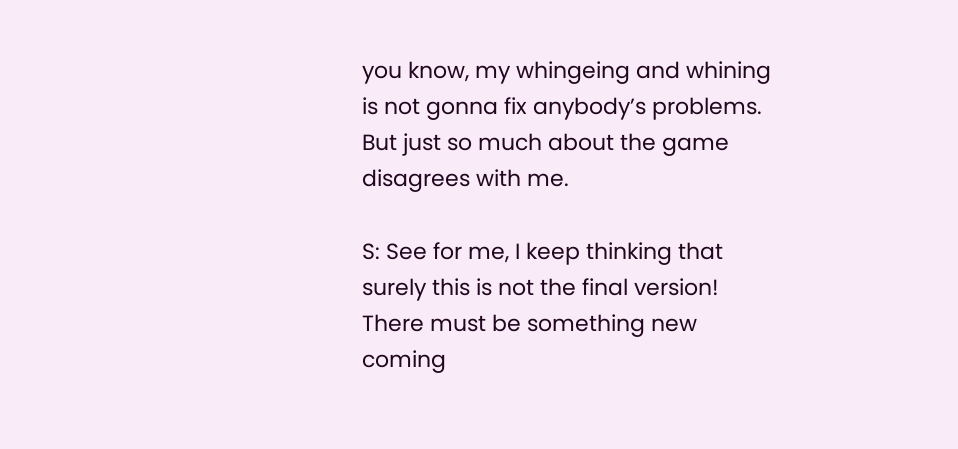you know, my whingeing and whining is not gonna fix anybody’s problems. But just so much about the game disagrees with me.

S: See for me, I keep thinking that surely this is not the final version! There must be something new coming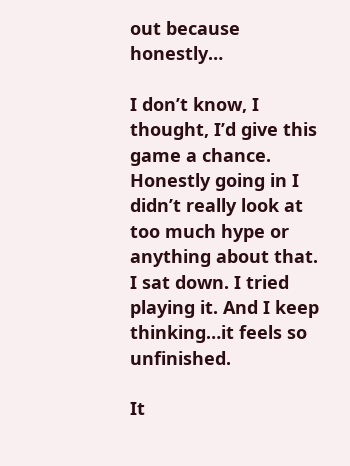out because honestly…

I don’t know, I thought, I’d give this game a chance. Honestly going in I didn’t really look at too much hype or anything about that. I sat down. I tried playing it. And I keep thinking…it feels so unfinished.

It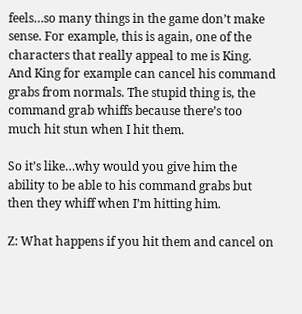feels…so many things in the game don’t make sense. For example, this is again, one of the characters that really appeal to me is King. And King for example can cancel his command grabs from normals. The stupid thing is, the command grab whiffs because there’s too much hit stun when I hit them.

So it’s like…why would you give him the ability to be able to his command grabs but then they whiff when I’m hitting him.

Z: What happens if you hit them and cancel on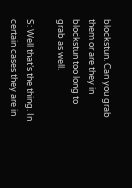blockstun. Can you grab them or are they in blockstun too long to grab as well.

S: Well that’s the thing. In certain cases they are in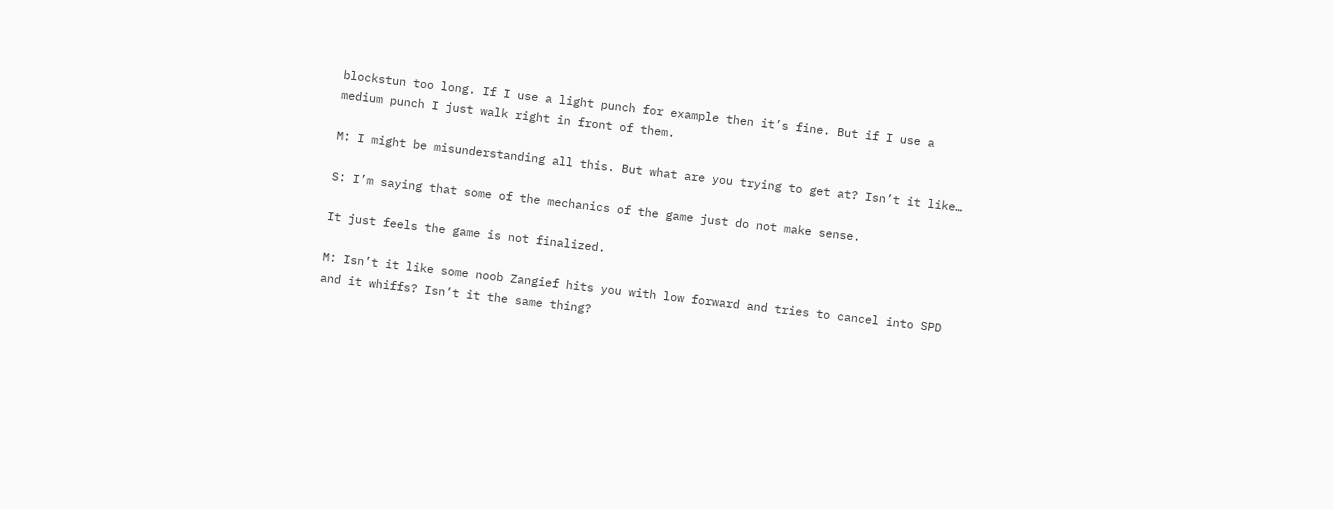blockstun too long. If I use a light punch for example then it’s fine. But if I use a medium punch I just walk right in front of them.

M: I might be misunderstanding all this. But what are you trying to get at? Isn’t it like…

S: I’m saying that some of the mechanics of the game just do not make sense.

It just feels the game is not finalized.

M: Isn’t it like some noob Zangief hits you with low forward and tries to cancel into SPD and it whiffs? Isn’t it the same thing?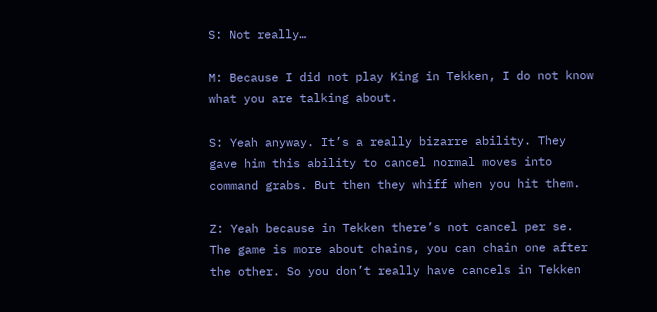S: Not really…

M: Because I did not play King in Tekken, I do not know what you are talking about.

S: Yeah anyway. It’s a really bizarre ability. They gave him this ability to cancel normal moves into command grabs. But then they whiff when you hit them.

Z: Yeah because in Tekken there’s not cancel per se. The game is more about chains, you can chain one after the other. So you don’t really have cancels in Tekken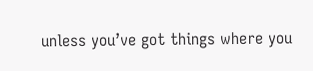unless you’ve got things where you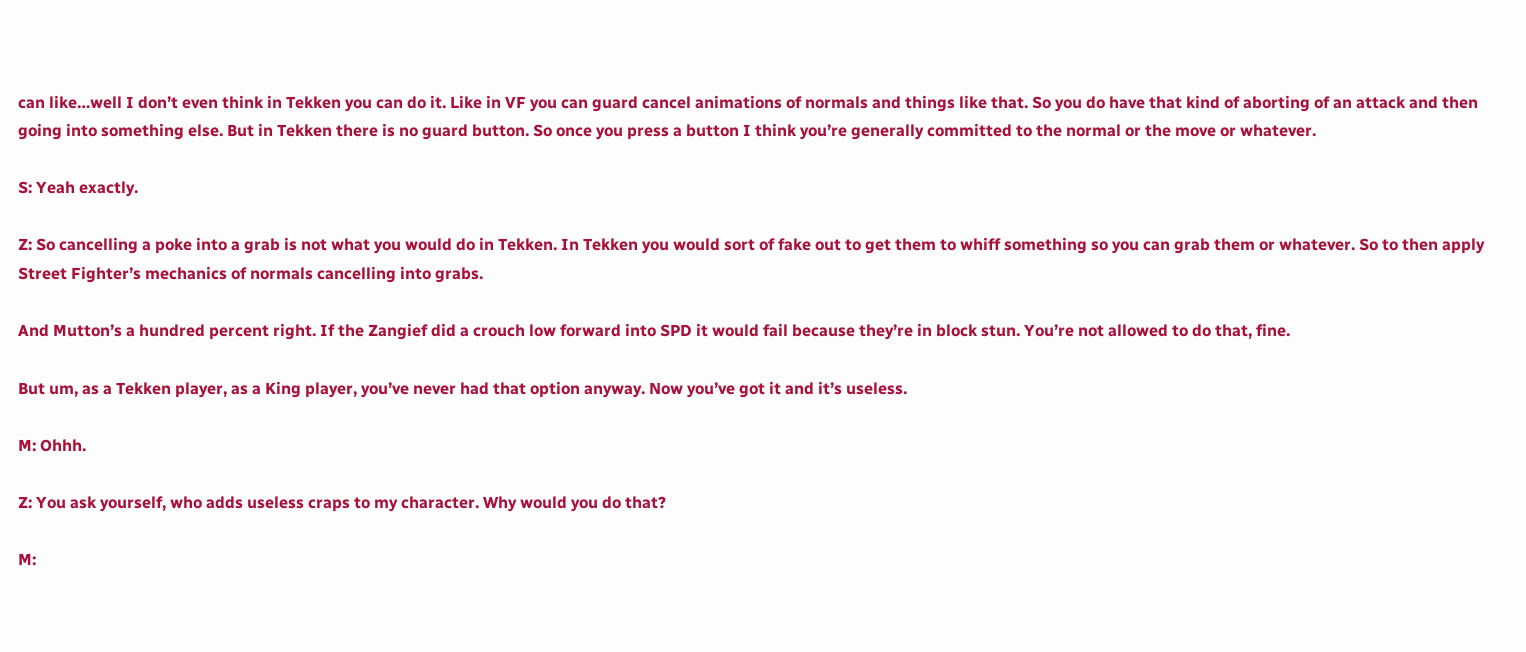can like…well I don’t even think in Tekken you can do it. Like in VF you can guard cancel animations of normals and things like that. So you do have that kind of aborting of an attack and then going into something else. But in Tekken there is no guard button. So once you press a button I think you’re generally committed to the normal or the move or whatever.

S: Yeah exactly.

Z: So cancelling a poke into a grab is not what you would do in Tekken. In Tekken you would sort of fake out to get them to whiff something so you can grab them or whatever. So to then apply Street Fighter’s mechanics of normals cancelling into grabs.

And Mutton’s a hundred percent right. If the Zangief did a crouch low forward into SPD it would fail because they’re in block stun. You’re not allowed to do that, fine.

But um, as a Tekken player, as a King player, you’ve never had that option anyway. Now you’ve got it and it’s useless.

M: Ohhh.

Z: You ask yourself, who adds useless craps to my character. Why would you do that?

M: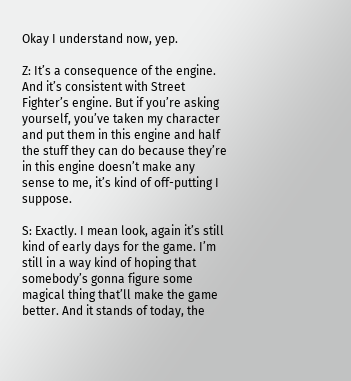Okay I understand now, yep.

Z: It’s a consequence of the engine. And it’s consistent with Street Fighter’s engine. But if you’re asking yourself, you’ve taken my character and put them in this engine and half the stuff they can do because they’re in this engine doesn’t make any sense to me, it’s kind of off-putting I suppose.

S: Exactly. I mean look, again it’s still kind of early days for the game. I’m still in a way kind of hoping that somebody’s gonna figure some magical thing that’ll make the game better. And it stands of today, the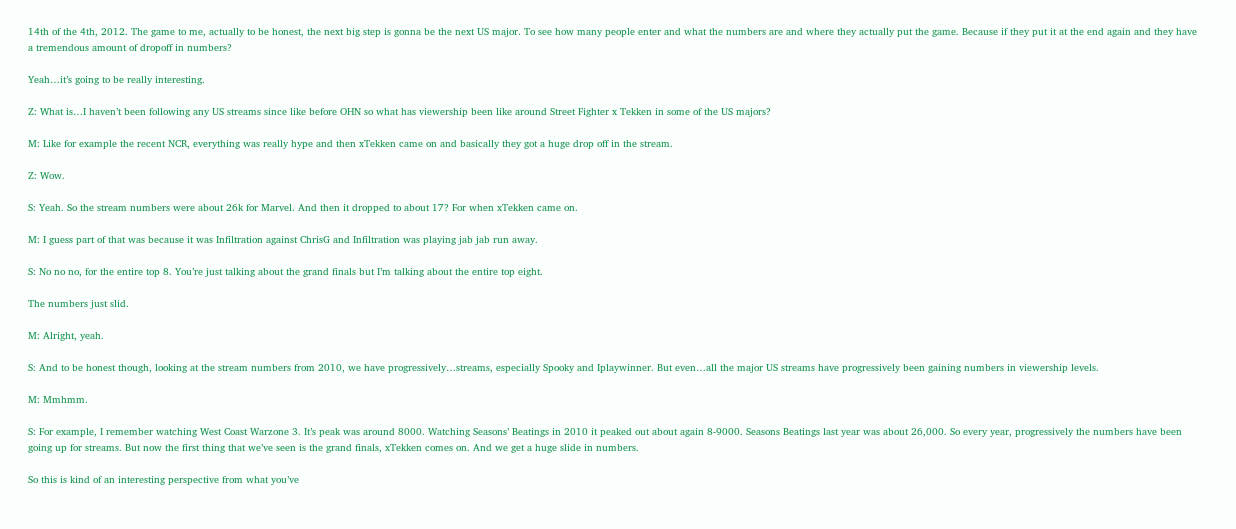14th of the 4th, 2012. The game to me, actually to be honest, the next big step is gonna be the next US major. To see how many people enter and what the numbers are and where they actually put the game. Because if they put it at the end again and they have a tremendous amount of dropoff in numbers?

Yeah…it’s going to be really interesting.

Z: What is…I haven’t been following any US streams since like before OHN so what has viewership been like around Street Fighter x Tekken in some of the US majors?

M: Like for example the recent NCR, everything was really hype and then xTekken came on and basically they got a huge drop off in the stream.

Z: Wow.

S: Yeah. So the stream numbers were about 26k for Marvel. And then it dropped to about 17? For when xTekken came on.

M: I guess part of that was because it was Infiltration against ChrisG and Infiltration was playing jab jab run away.

S: No no no, for the entire top 8. You’re just talking about the grand finals but I’m talking about the entire top eight.

The numbers just slid.

M: Alright, yeah.

S: And to be honest though, looking at the stream numbers from 2010, we have progressively…streams, especially Spooky and Iplaywinner. But even…all the major US streams have progressively been gaining numbers in viewership levels.

M: Mmhmm.

S: For example, I remember watching West Coast Warzone 3. It’s peak was around 8000. Watching Seasons’ Beatings in 2010 it peaked out about again 8-9000. Seasons Beatings last year was about 26,000. So every year, progressively the numbers have been going up for streams. But now the first thing that we’ve seen is the grand finals, xTekken comes on. And we get a huge slide in numbers.

So this is kind of an interesting perspective from what you’ve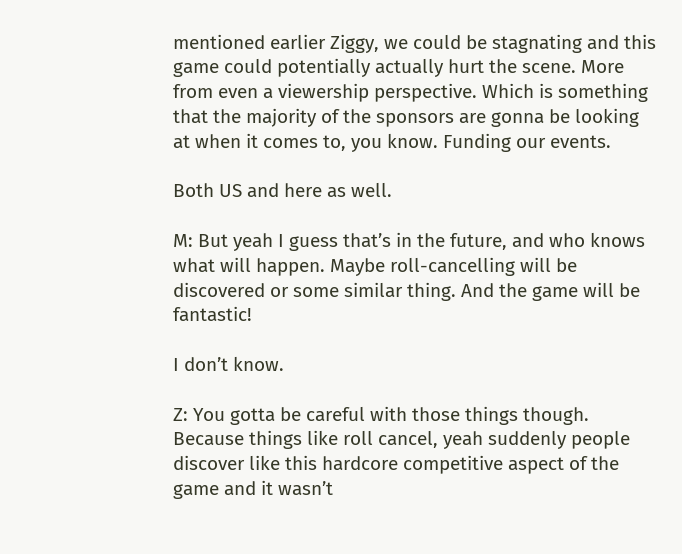mentioned earlier Ziggy, we could be stagnating and this game could potentially actually hurt the scene. More from even a viewership perspective. Which is something that the majority of the sponsors are gonna be looking at when it comes to, you know. Funding our events.

Both US and here as well.

M: But yeah I guess that’s in the future, and who knows what will happen. Maybe roll-cancelling will be discovered or some similar thing. And the game will be fantastic!

I don’t know.

Z: You gotta be careful with those things though. Because things like roll cancel, yeah suddenly people discover like this hardcore competitive aspect of the game and it wasn’t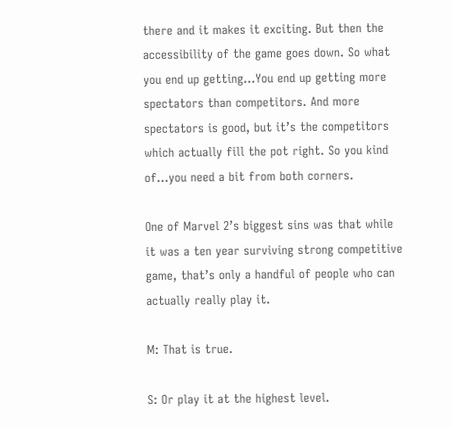there and it makes it exciting. But then the accessibility of the game goes down. So what you end up getting…You end up getting more spectators than competitors. And more spectators is good, but it’s the competitors which actually fill the pot right. So you kind of…you need a bit from both corners.

One of Marvel 2’s biggest sins was that while it was a ten year surviving strong competitive game, that’s only a handful of people who can actually really play it.

M: That is true.

S: Or play it at the highest level.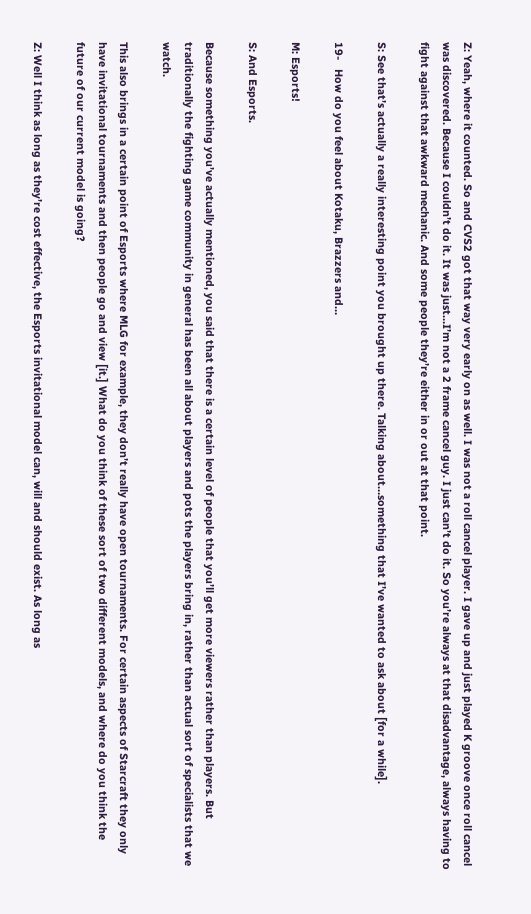Z: Yeah, where it counted. So and CVS2 got that way very early on as well. I was not a roll cancel player. I gave up and just played K groove once roll cancel was discovered. Because I couldn’t do it. It was just…I’m not a 2 frame cancel guy. I just can’t do it. So you’re always at that disadvantage, always having to fight against that awkward mechanic. And some people they’re either in or out at that point.

S: See that’s actually a really interesting point you brought up there. Talking about…something that I’ve wanted to ask about [for a while].

19-   How do you feel about Kotaku, Brazzers and…

M: Esports!

S: And Esports.

Because something you’ve actually mentioned, you said that there is a certain level of people that you’ll get more viewers rather than players. But traditionally the fighting game community in general has been all about players and pots the players bring in, rather than actual sort of specialists that we watch.

This also brings in a certain point of Esports where MLG for example, they don’t really have open tournaments. For certain aspects of Starcraft they only have invitational tournaments and then people go and view [it.] What do you think of these sort of two different models, and where do you think the future of our current model is going?

Z: Well I think as long as they’re cost effective, the Esports invitational model can, will and should exist. As long as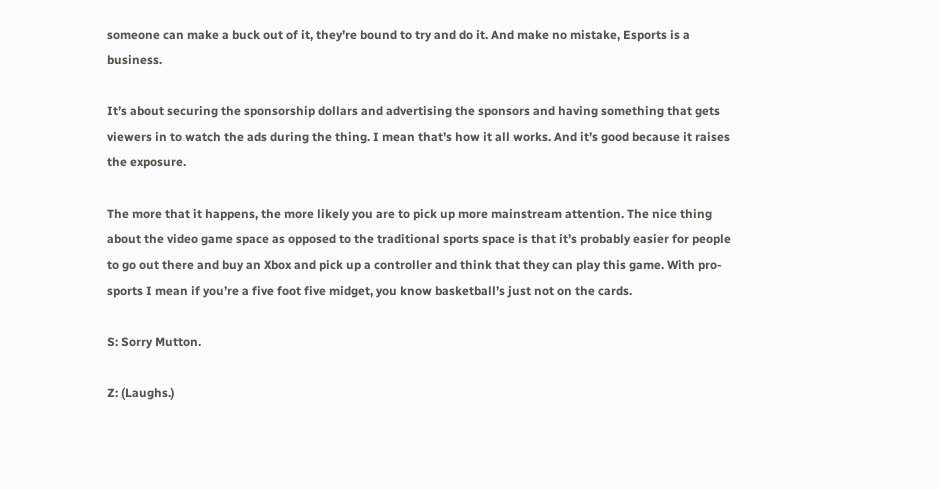someone can make a buck out of it, they’re bound to try and do it. And make no mistake, Esports is a business.

It’s about securing the sponsorship dollars and advertising the sponsors and having something that gets viewers in to watch the ads during the thing. I mean that’s how it all works. And it’s good because it raises the exposure.

The more that it happens, the more likely you are to pick up more mainstream attention. The nice thing about the video game space as opposed to the traditional sports space is that it’s probably easier for people to go out there and buy an Xbox and pick up a controller and think that they can play this game. With pro-sports I mean if you’re a five foot five midget, you know basketball’s just not on the cards.

S: Sorry Mutton.

Z: (Laughs.)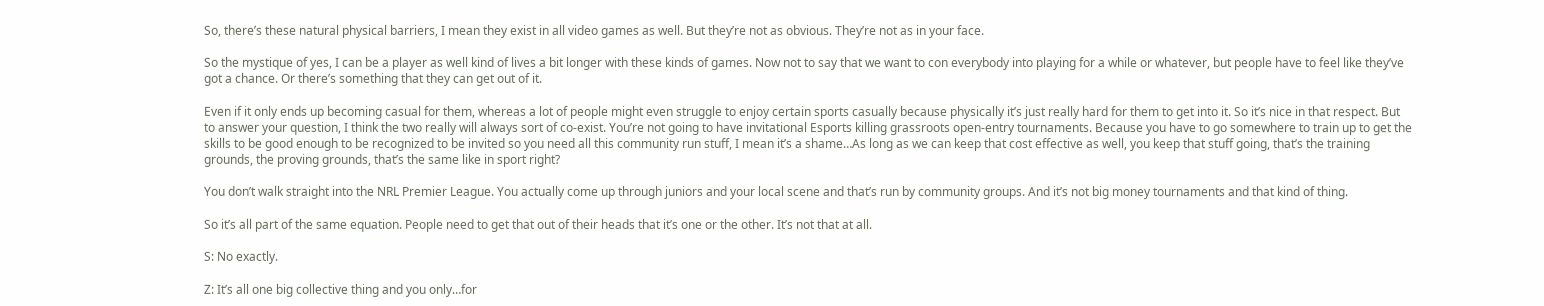So, there’s these natural physical barriers, I mean they exist in all video games as well. But they’re not as obvious. They’re not as in your face.

So the mystique of yes, I can be a player as well kind of lives a bit longer with these kinds of games. Now not to say that we want to con everybody into playing for a while or whatever, but people have to feel like they’ve got a chance. Or there’s something that they can get out of it.

Even if it only ends up becoming casual for them, whereas a lot of people might even struggle to enjoy certain sports casually because physically it’s just really hard for them to get into it. So it’s nice in that respect. But to answer your question, I think the two really will always sort of co-exist. You’re not going to have invitational Esports killing grassroots open-entry tournaments. Because you have to go somewhere to train up to get the skills to be good enough to be recognized to be invited so you need all this community run stuff, I mean it’s a shame…As long as we can keep that cost effective as well, you keep that stuff going, that’s the training grounds, the proving grounds, that’s the same like in sport right?

You don’t walk straight into the NRL Premier League. You actually come up through juniors and your local scene and that’s run by community groups. And it’s not big money tournaments and that kind of thing.

So it’s all part of the same equation. People need to get that out of their heads that it’s one or the other. It’s not that at all.

S: No exactly.

Z: It’s all one big collective thing and you only…for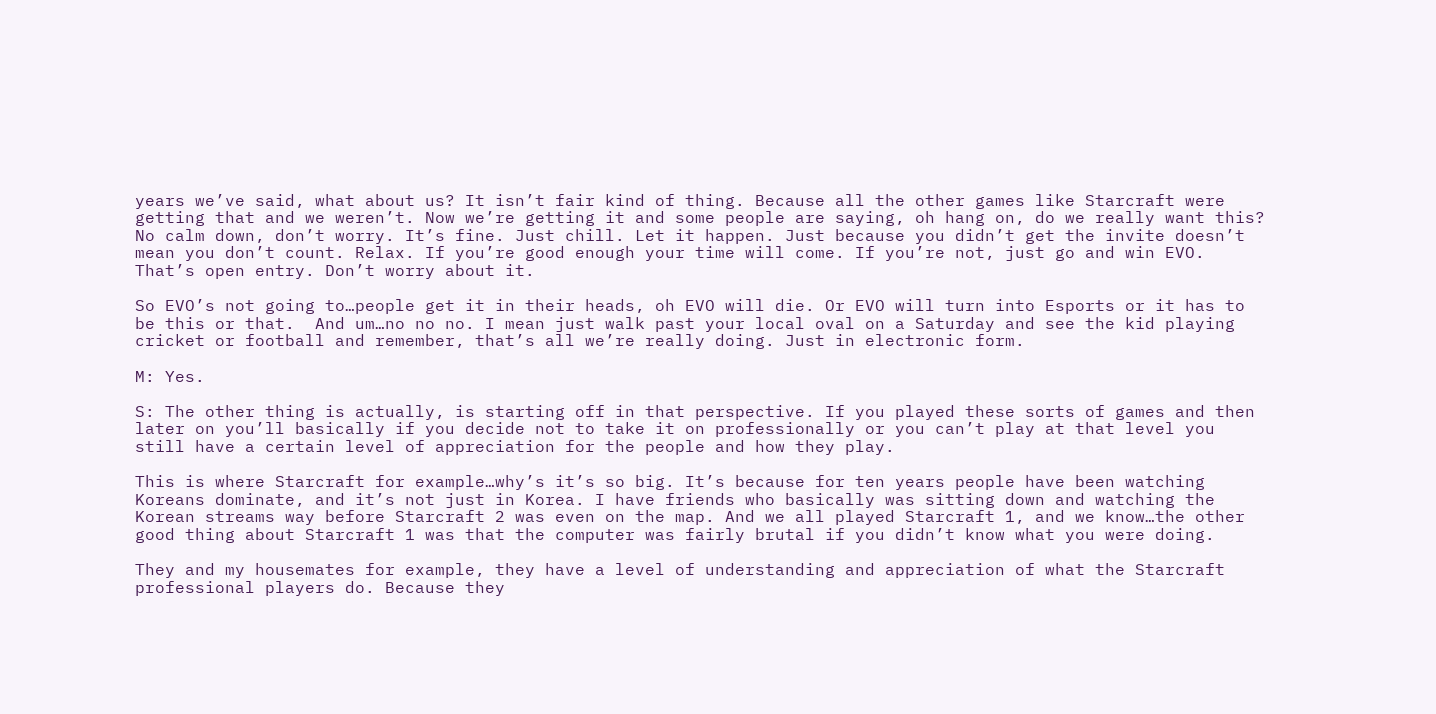years we’ve said, what about us? It isn’t fair kind of thing. Because all the other games like Starcraft were getting that and we weren’t. Now we’re getting it and some people are saying, oh hang on, do we really want this? No calm down, don’t worry. It’s fine. Just chill. Let it happen. Just because you didn’t get the invite doesn’t mean you don’t count. Relax. If you’re good enough your time will come. If you’re not, just go and win EVO. That’s open entry. Don’t worry about it.

So EVO’s not going to…people get it in their heads, oh EVO will die. Or EVO will turn into Esports or it has to be this or that.  And um…no no no. I mean just walk past your local oval on a Saturday and see the kid playing cricket or football and remember, that’s all we’re really doing. Just in electronic form.

M: Yes.

S: The other thing is actually, is starting off in that perspective. If you played these sorts of games and then later on you’ll basically if you decide not to take it on professionally or you can’t play at that level you still have a certain level of appreciation for the people and how they play.

This is where Starcraft for example…why’s it’s so big. It’s because for ten years people have been watching Koreans dominate, and it’s not just in Korea. I have friends who basically was sitting down and watching the Korean streams way before Starcraft 2 was even on the map. And we all played Starcraft 1, and we know…the other good thing about Starcraft 1 was that the computer was fairly brutal if you didn’t know what you were doing.

They and my housemates for example, they have a level of understanding and appreciation of what the Starcraft professional players do. Because they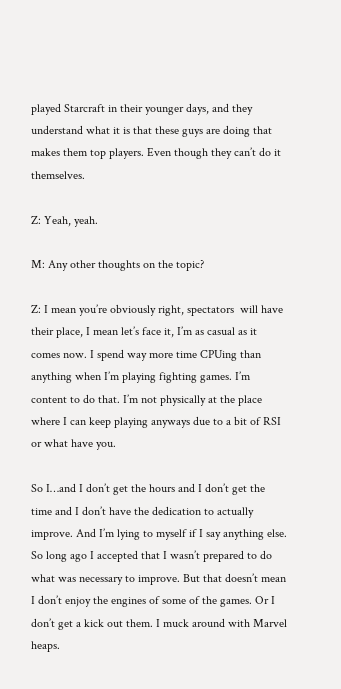played Starcraft in their younger days, and they understand what it is that these guys are doing that makes them top players. Even though they can’t do it themselves.

Z: Yeah, yeah.

M: Any other thoughts on the topic?

Z: I mean you’re obviously right, spectators  will have their place, I mean let’s face it, I’m as casual as it comes now. I spend way more time CPUing than anything when I’m playing fighting games. I’m content to do that. I’m not physically at the place where I can keep playing anyways due to a bit of RSI or what have you.

So I…and I don’t get the hours and I don’t get the time and I don’t have the dedication to actually improve. And I’m lying to myself if I say anything else. So long ago I accepted that I wasn’t prepared to do what was necessary to improve. But that doesn’t mean I don’t enjoy the engines of some of the games. Or I don’t get a kick out them. I muck around with Marvel heaps.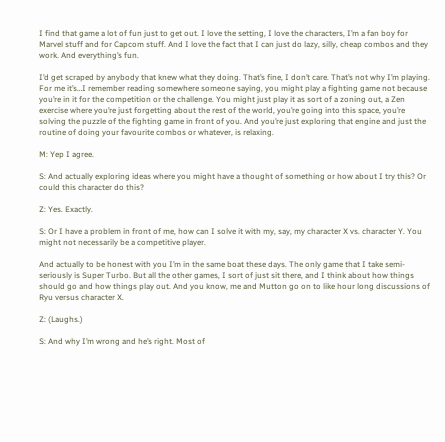I find that game a lot of fun just to get out. I love the setting, I love the characters, I’m a fan boy for Marvel stuff and for Capcom stuff. And I love the fact that I can just do lazy, silly, cheap combos and they work. And everything’s fun.

I’d get scraped by anybody that knew what they doing. That’s fine, I don’t care. That’s not why I’m playing. For me it’s…I remember reading somewhere someone saying, you might play a fighting game not because you’re in it for the competition or the challenge. You might just play it as sort of a zoning out, a Zen exercise where you’re just forgetting about the rest of the world, you’re going into this space, you’re solving the puzzle of the fighting game in front of you. And you’re just exploring that engine and just the routine of doing your favourite combos or whatever, is relaxing.

M: Yep I agree.

S: And actually exploring ideas where you might have a thought of something or how about I try this? Or could this character do this?

Z: Yes. Exactly.

S: Or I have a problem in front of me, how can I solve it with my, say, my character X vs. character Y. You might not necessarily be a competitive player.

And actually to be honest with you I’m in the same boat these days. The only game that I take semi-seriously is Super Turbo. But all the other games, I sort of just sit there, and I think about how things should go and how things play out. And you know, me and Mutton go on to like hour long discussions of Ryu versus character X.

Z: (Laughs.)

S: And why I’m wrong and he’s right. Most of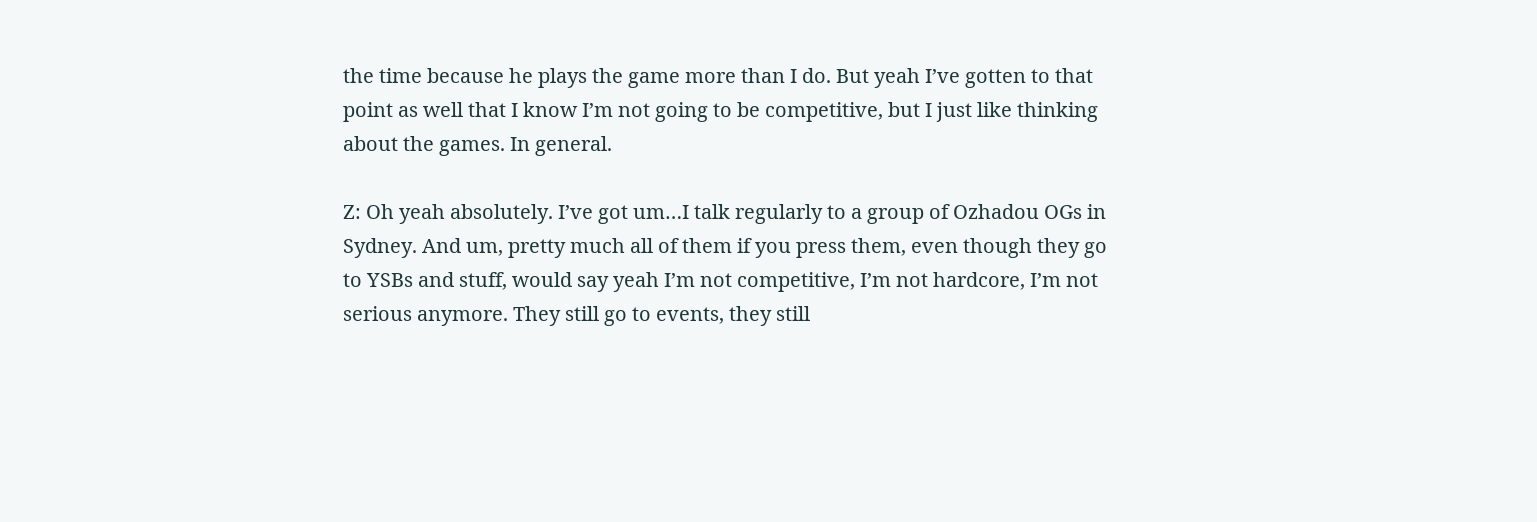the time because he plays the game more than I do. But yeah I’ve gotten to that point as well that I know I’m not going to be competitive, but I just like thinking about the games. In general.

Z: Oh yeah absolutely. I’ve got um…I talk regularly to a group of Ozhadou OGs in Sydney. And um, pretty much all of them if you press them, even though they go to YSBs and stuff, would say yeah I’m not competitive, I’m not hardcore, I’m not serious anymore. They still go to events, they still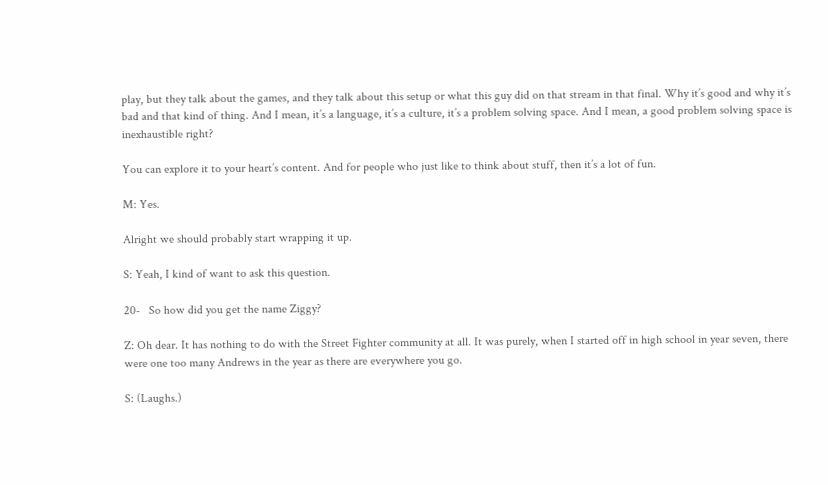play, but they talk about the games, and they talk about this setup or what this guy did on that stream in that final. Why it’s good and why it’s bad and that kind of thing. And I mean, it’s a language, it’s a culture, it’s a problem solving space. And I mean, a good problem solving space is inexhaustible right?

You can explore it to your heart’s content. And for people who just like to think about stuff, then it’s a lot of fun.

M: Yes.

Alright we should probably start wrapping it up.

S: Yeah, I kind of want to ask this question.

20-   So how did you get the name Ziggy?

Z: Oh dear. It has nothing to do with the Street Fighter community at all. It was purely, when I started off in high school in year seven, there were one too many Andrews in the year as there are everywhere you go.

S: (Laughs.)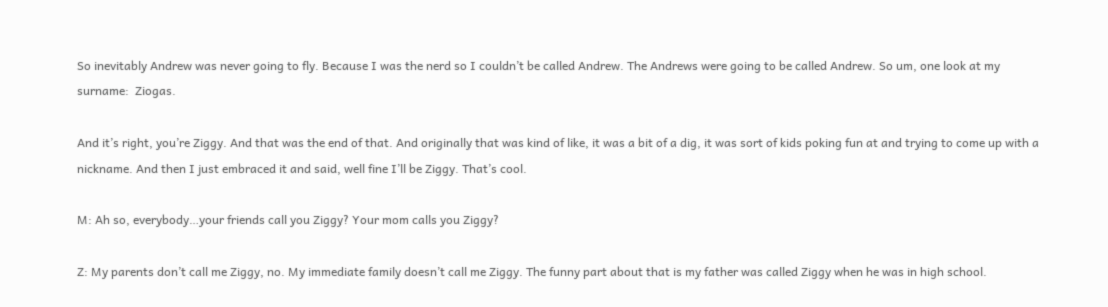So inevitably Andrew was never going to fly. Because I was the nerd so I couldn’t be called Andrew. The Andrews were going to be called Andrew. So um, one look at my surname:  Ziogas.

And it’s right, you’re Ziggy. And that was the end of that. And originally that was kind of like, it was a bit of a dig, it was sort of kids poking fun at and trying to come up with a nickname. And then I just embraced it and said, well fine I’ll be Ziggy. That’s cool.

M: Ah so, everybody…your friends call you Ziggy? Your mom calls you Ziggy?

Z: My parents don’t call me Ziggy, no. My immediate family doesn’t call me Ziggy. The funny part about that is my father was called Ziggy when he was in high school.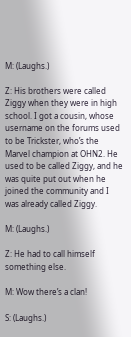M: (Laughs.)

Z: His brothers were called Ziggy when they were in high school. I got a cousin, whose username on the forums used to be Trickster, who’s the Marvel champion at OHN2. He used to be called Ziggy, and he was quite put out when he joined the community and I was already called Ziggy.

M: (Laughs.)

Z: He had to call himself something else.

M: Wow there’s a clan!

S: (Laughs.)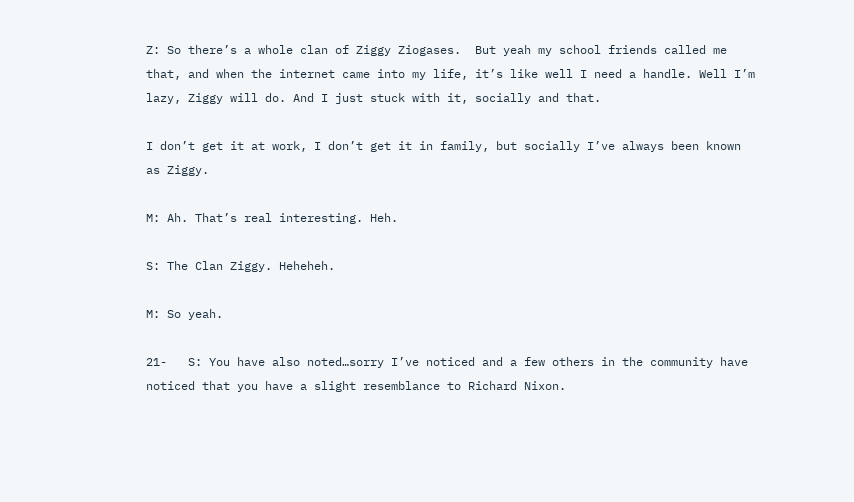Z: So there’s a whole clan of Ziggy Ziogases.  But yeah my school friends called me that, and when the internet came into my life, it’s like well I need a handle. Well I’m lazy, Ziggy will do. And I just stuck with it, socially and that.

I don’t get it at work, I don’t get it in family, but socially I’ve always been known as Ziggy.

M: Ah. That’s real interesting. Heh.

S: The Clan Ziggy. Heheheh.

M: So yeah.

21-   S: You have also noted…sorry I’ve noticed and a few others in the community have noticed that you have a slight resemblance to Richard Nixon.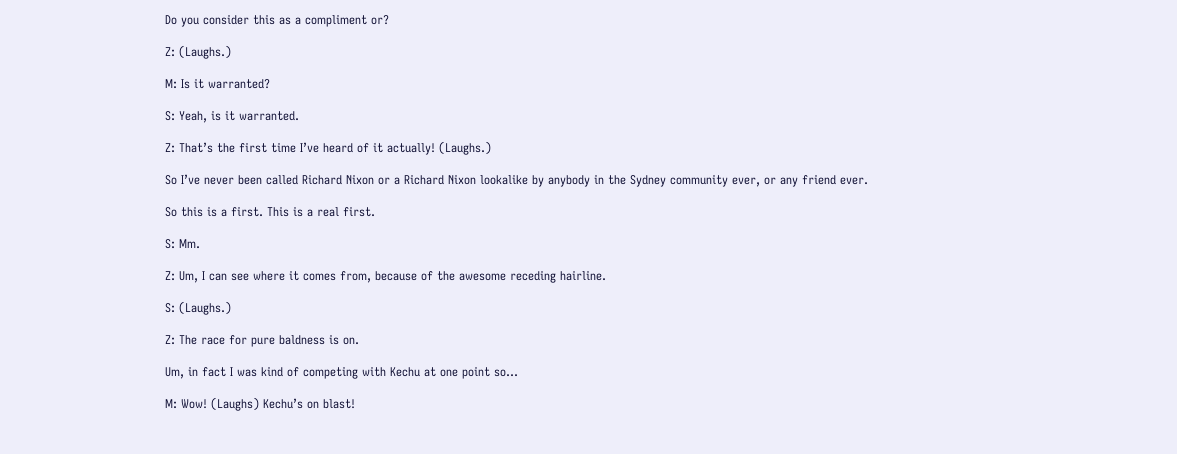Do you consider this as a compliment or?

Z: (Laughs.)

M: Is it warranted?

S: Yeah, is it warranted.

Z: That’s the first time I’ve heard of it actually! (Laughs.)

So I’ve never been called Richard Nixon or a Richard Nixon lookalike by anybody in the Sydney community ever, or any friend ever.

So this is a first. This is a real first.

S: Mm.

Z: Um, I can see where it comes from, because of the awesome receding hairline.

S: (Laughs.)

Z: The race for pure baldness is on.

Um, in fact I was kind of competing with Kechu at one point so…

M: Wow! (Laughs) Kechu’s on blast!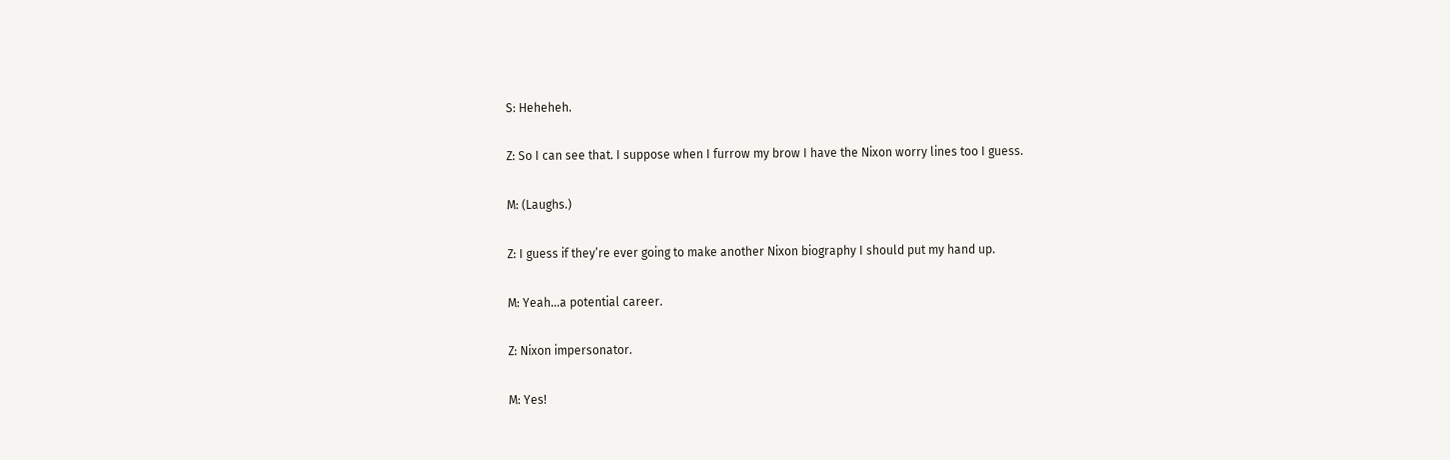S: Heheheh.

Z: So I can see that. I suppose when I furrow my brow I have the Nixon worry lines too I guess.

M: (Laughs.)

Z: I guess if they’re ever going to make another Nixon biography I should put my hand up.

M: Yeah…a potential career.

Z: Nixon impersonator.

M: Yes!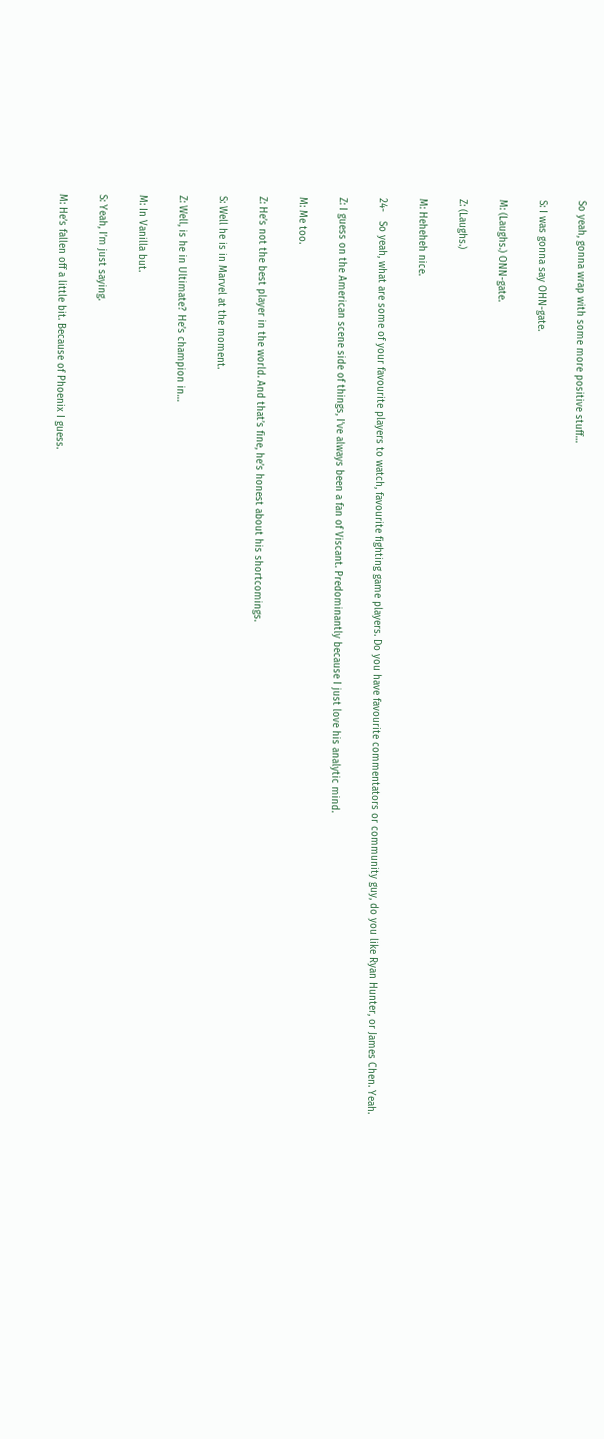So yeah, gonna wrap with some more positive stuff…

S: I was gonna say OHN-gate.

M: (Laughs.) ONN-gate.

Z: (Laughs.)

M: Heheheh nice.

24-   So yeah, what are some of your favourite players to watch, favourite fighting game players. Do you have favourite commentators or community guy, do you like Ryan Hunter, or James Chen. Yeah.

Z: I guess on the American scene side of things, I’ve always been a fan of Viscant. Predominantly because I just love his analytic mind.

M: Me too.

Z: He’s not the best player in the world. And that’s fine, he’s honest about his shortcomings.

S: Well he is in Marvel at the moment.

Z: Well, is he in Ultimate? He’s champion in…

M: In Vanilla but.

S: Yeah, I’m just saying.

M: He’s fallen off a little bit. Because of Phoenix I guess.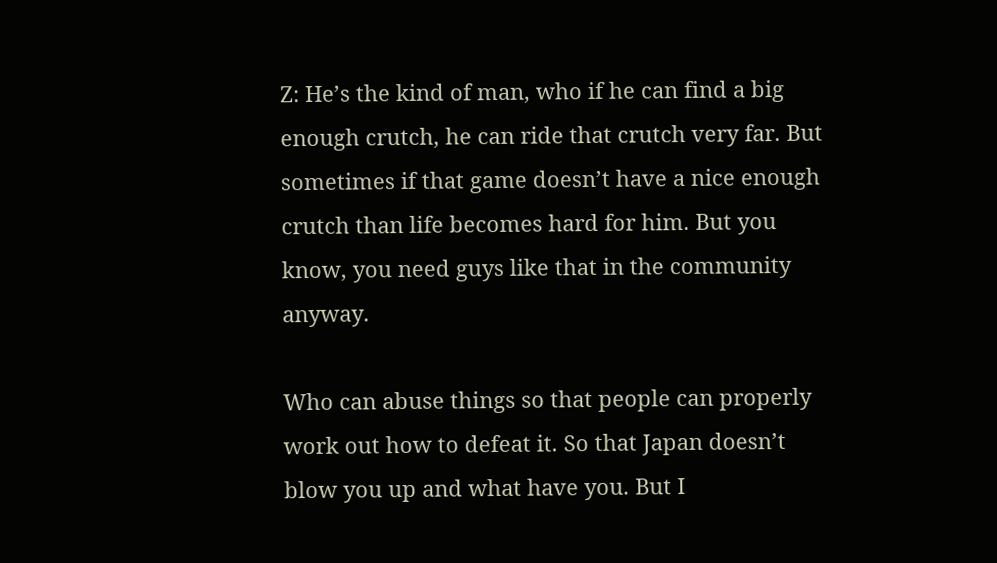Z: He’s the kind of man, who if he can find a big enough crutch, he can ride that crutch very far. But sometimes if that game doesn’t have a nice enough crutch than life becomes hard for him. But you know, you need guys like that in the community anyway.

Who can abuse things so that people can properly work out how to defeat it. So that Japan doesn’t blow you up and what have you. But I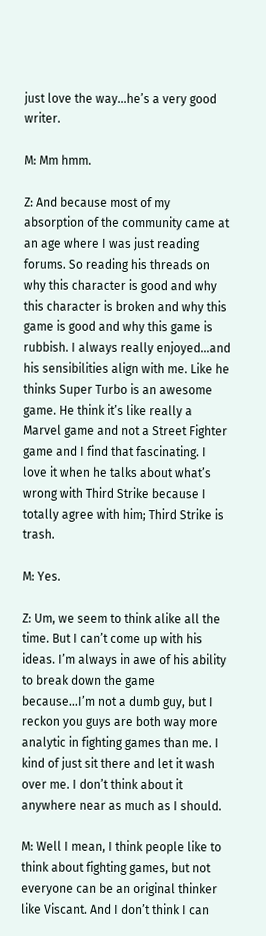just love the way…he’s a very good writer.

M: Mm hmm.

Z: And because most of my absorption of the community came at an age where I was just reading forums. So reading his threads on why this character is good and why this character is broken and why this game is good and why this game is rubbish. I always really enjoyed…and his sensibilities align with me. Like he thinks Super Turbo is an awesome game. He think it’s like really a Marvel game and not a Street Fighter game and I find that fascinating. I love it when he talks about what’s wrong with Third Strike because I totally agree with him; Third Strike is trash.

M: Yes.

Z: Um, we seem to think alike all the time. But I can’t come up with his ideas. I’m always in awe of his ability to break down the game because…I’m not a dumb guy, but I reckon you guys are both way more analytic in fighting games than me. I kind of just sit there and let it wash over me. I don’t think about it anywhere near as much as I should.

M: Well I mean, I think people like to think about fighting games, but not everyone can be an original thinker like Viscant. And I don’t think I can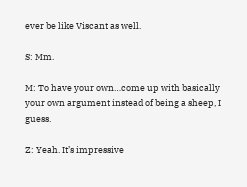ever be like Viscant as well.

S: Mm.

M: To have your own…come up with basically your own argument instead of being a sheep, I guess.

Z: Yeah. It’s impressive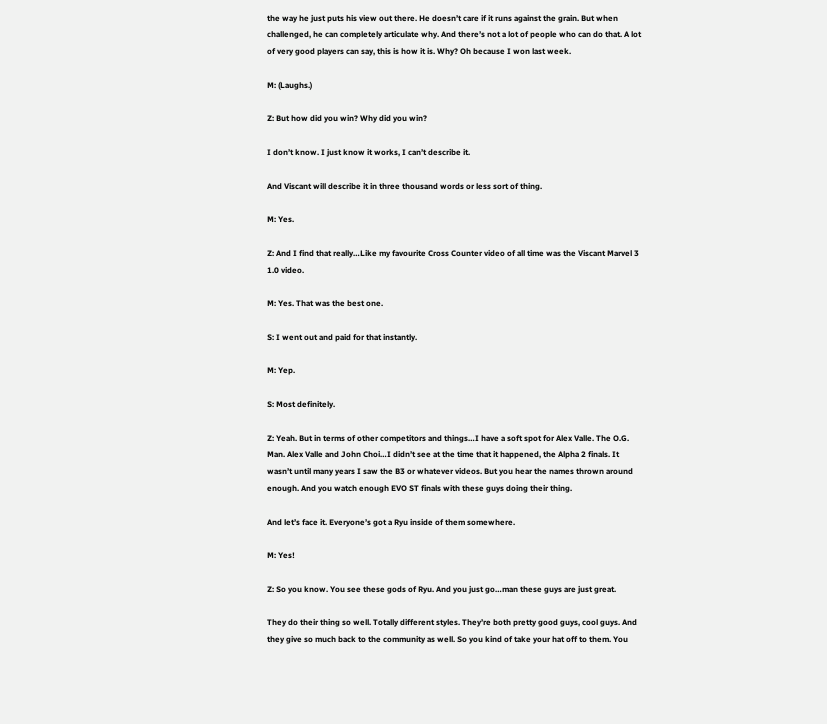the way he just puts his view out there. He doesn’t care if it runs against the grain. But when challenged, he can completely articulate why. And there’s not a lot of people who can do that. A lot of very good players can say, this is how it is. Why? Oh because I won last week.

M: (Laughs.)

Z: But how did you win? Why did you win?

I don’t know. I just know it works, I can’t describe it.

And Viscant will describe it in three thousand words or less sort of thing.

M: Yes.

Z: And I find that really…Like my favourite Cross Counter video of all time was the Viscant Marvel 3 1.0 video.

M: Yes. That was the best one.

S: I went out and paid for that instantly.

M: Yep.

S: Most definitely.

Z: Yeah. But in terms of other competitors and things…I have a soft spot for Alex Valle. The O.G. Man. Alex Valle and John Choi…I didn’t see at the time that it happened, the Alpha 2 finals. It wasn’t until many years I saw the B3 or whatever videos. But you hear the names thrown around enough. And you watch enough EVO ST finals with these guys doing their thing.

And let’s face it. Everyone’s got a Ryu inside of them somewhere.

M: Yes!

Z: So you know. You see these gods of Ryu. And you just go…man these guys are just great.

They do their thing so well. Totally different styles. They’re both pretty good guys, cool guys. And they give so much back to the community as well. So you kind of take your hat off to them. You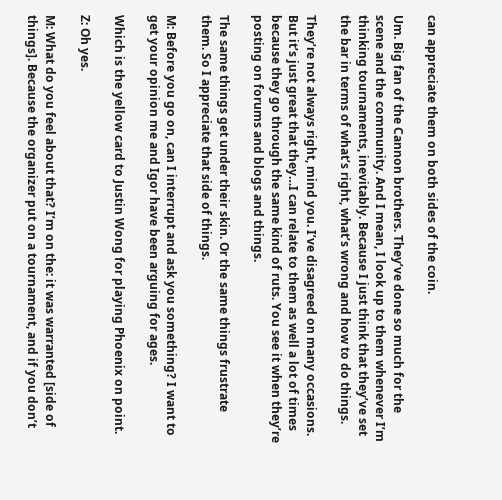can appreciate them on both sides of the coin.

Um. Big fan of the Cannon brothers. They’ve done so much for the scene and the community. And I mean, I look up to them whenever I’m thinking tournaments, inevitably. Because I just think that they’ve set the bar in terms of what’s right, what’s wrong and how to do things.

They’re not always right, mind you. I’ve disagreed on many occasions. But it’s just great that they…I can relate to them as well a lot of times because they go through the same kind of ruts. You see it when they’re posting on forums and blogs and things.

The same things get under their skin. Or the same things frustrate them. So I appreciate that side of things.

M: Before you go on, can I interrupt and ask you something? I want to get your opinion me and Igor have been arguing for ages.

Which is the yellow card to Justin Wong for playing Phoenix on point.

Z: Oh yes.

M: What do you feel about that? I’m on the: it was warranted [side of things]. Because the organizer put on a tournament, and if you don’t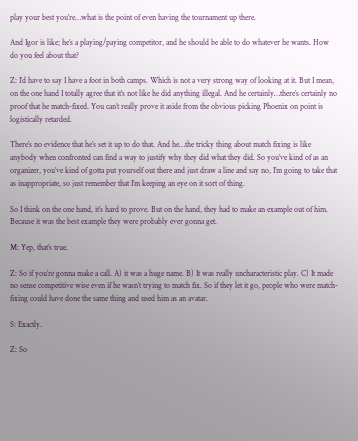play your best you’re…what is the point of even having the tournament up there.

And Igor is like; he’s a playing/paying competitor, and he should be able to do whatever he wants. How do you feel about that?

Z: I’d have to say I have a foot in both camps. Which is not a very strong way of looking at it. But I mean, on the one hand I totally agree that it’s not like he did anything illegal. And he certainly…there’s certainly no proof that he match-fixed. You can’t really prove it aside from the obvious picking Phoenix on point is logistically retarded.

There’s no evidence that he’s set it up to do that. And he…the tricky thing about match fixing is like anybody when confronted can find a way to justify why they did what they did. So you’ve kind of as an organizer, you’ve kind of gotta put yourself out there and just draw a line and say no, I’m going to take that as inappropriate, so just remember that I’m keeping an eye on it sort of thing.

So I think on the one hand, it’s hard to prove. But on the hand, they had to make an example out of him. Because it was the best example they were probably ever gonna get.

M: Yep, that’s true.

Z: So if you’re gonna make a call. A) it was a huge name. B) It was really uncharacteristic play. C) It made no sense competitive wise even if he wasn’t trying to match fix. So if they let it go, people who were match-fixing could have done the same thing and used him as an avatar.

S: Exactly.

Z: So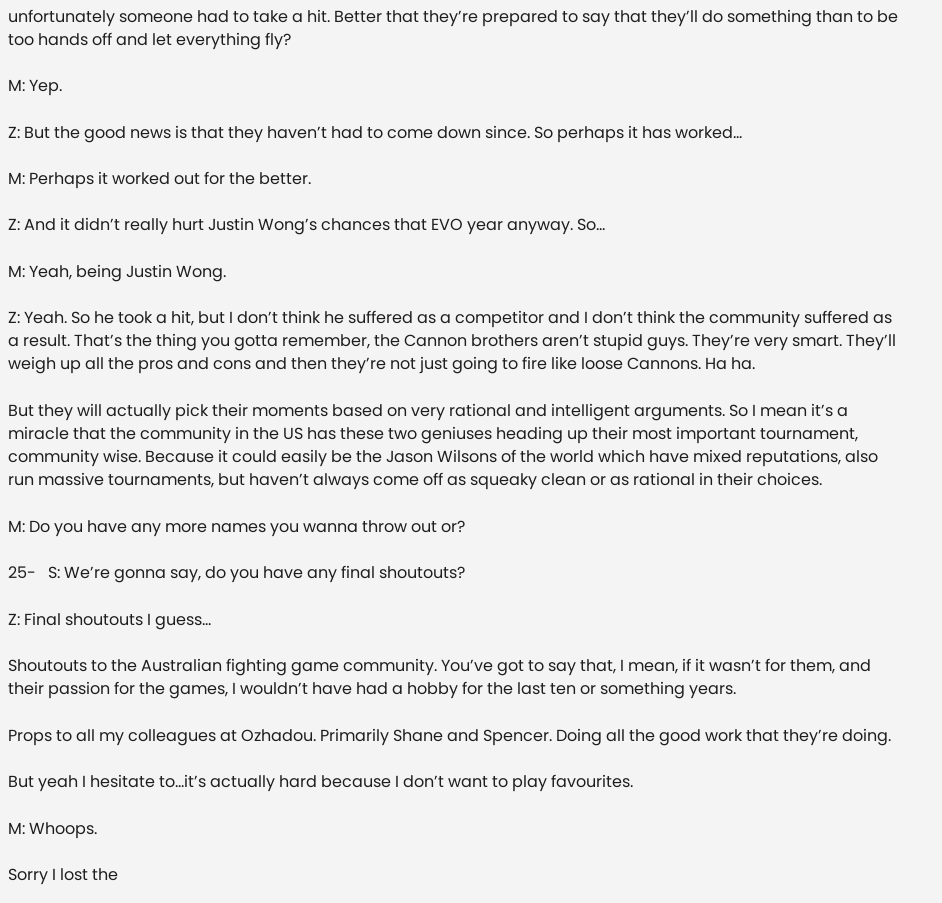unfortunately someone had to take a hit. Better that they’re prepared to say that they’ll do something than to be too hands off and let everything fly?

M: Yep.

Z: But the good news is that they haven’t had to come down since. So perhaps it has worked…

M: Perhaps it worked out for the better.

Z: And it didn’t really hurt Justin Wong’s chances that EVO year anyway. So…

M: Yeah, being Justin Wong.

Z: Yeah. So he took a hit, but I don’t think he suffered as a competitor and I don’t think the community suffered as a result. That’s the thing you gotta remember, the Cannon brothers aren’t stupid guys. They’re very smart. They’ll weigh up all the pros and cons and then they’re not just going to fire like loose Cannons. Ha ha.

But they will actually pick their moments based on very rational and intelligent arguments. So I mean it’s a miracle that the community in the US has these two geniuses heading up their most important tournament, community wise. Because it could easily be the Jason Wilsons of the world which have mixed reputations, also run massive tournaments, but haven’t always come off as squeaky clean or as rational in their choices.

M: Do you have any more names you wanna throw out or?

25-   S: We’re gonna say, do you have any final shoutouts?

Z: Final shoutouts I guess…

Shoutouts to the Australian fighting game community. You’ve got to say that, I mean, if it wasn’t for them, and their passion for the games, I wouldn’t have had a hobby for the last ten or something years.

Props to all my colleagues at Ozhadou. Primarily Shane and Spencer. Doing all the good work that they’re doing.

But yeah I hesitate to…it’s actually hard because I don’t want to play favourites.

M: Whoops.

Sorry I lost the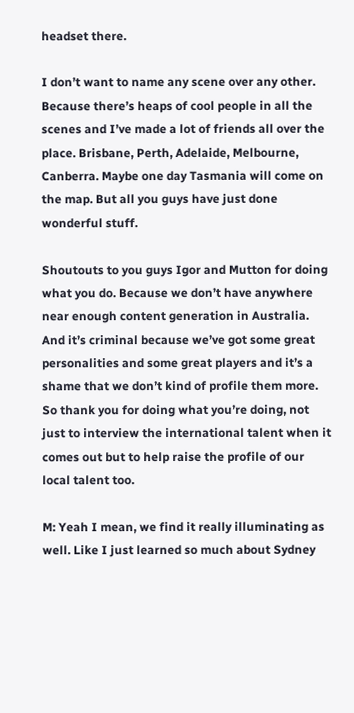headset there.

I don’t want to name any scene over any other. Because there’s heaps of cool people in all the scenes and I’ve made a lot of friends all over the place. Brisbane, Perth, Adelaide, Melbourne, Canberra. Maybe one day Tasmania will come on the map. But all you guys have just done wonderful stuff.

Shoutouts to you guys Igor and Mutton for doing what you do. Because we don’t have anywhere near enough content generation in Australia. And it’s criminal because we’ve got some great personalities and some great players and it’s a shame that we don’t kind of profile them more. So thank you for doing what you’re doing, not just to interview the international talent when it comes out but to help raise the profile of our local talent too.

M: Yeah I mean, we find it really illuminating as well. Like I just learned so much about Sydney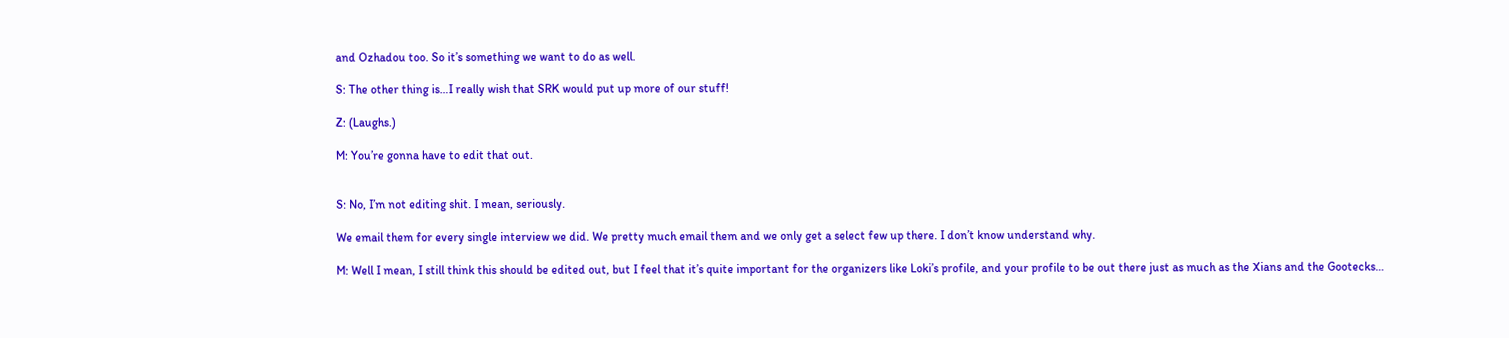and Ozhadou too. So it’s something we want to do as well.

S: The other thing is…I really wish that SRK would put up more of our stuff!

Z: (Laughs.)

M: You’re gonna have to edit that out.


S: No, I’m not editing shit. I mean, seriously.

We email them for every single interview we did. We pretty much email them and we only get a select few up there. I don’t know understand why.

M: Well I mean, I still think this should be edited out, but I feel that it’s quite important for the organizers like Loki’s profile, and your profile to be out there just as much as the Xians and the Gootecks…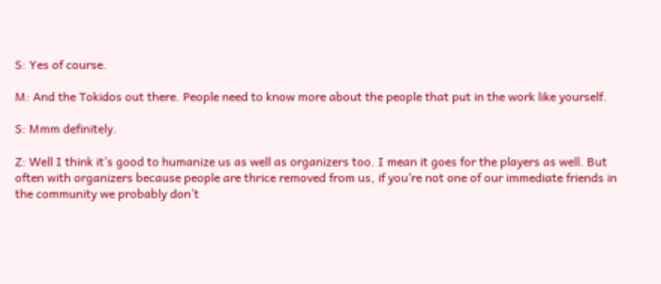S: Yes of course.

M: And the Tokidos out there. People need to know more about the people that put in the work like yourself.

S: Mmm definitely.

Z: Well I think it’s good to humanize us as well as organizers too. I mean it goes for the players as well. But often with organizers because people are thrice removed from us, if you’re not one of our immediate friends in the community we probably don’t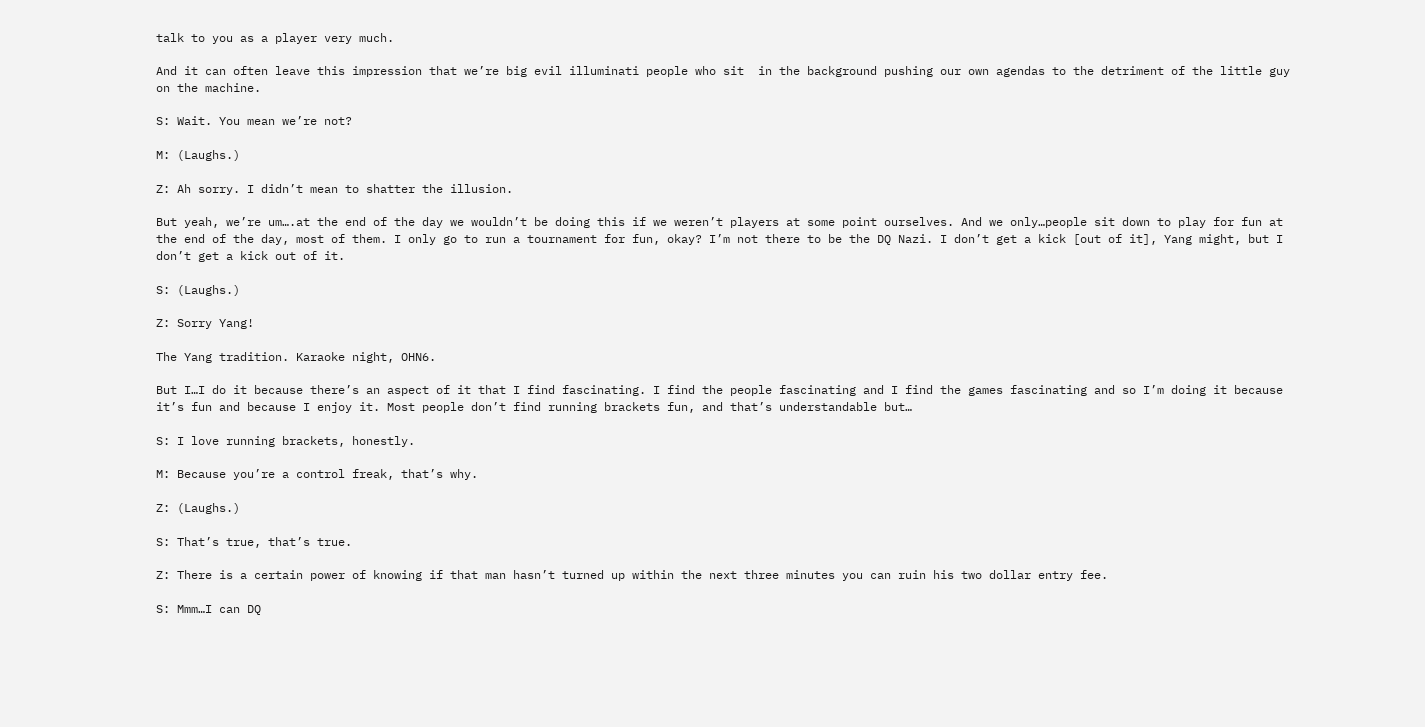talk to you as a player very much.

And it can often leave this impression that we’re big evil illuminati people who sit  in the background pushing our own agendas to the detriment of the little guy on the machine.

S: Wait. You mean we’re not?

M: (Laughs.)

Z: Ah sorry. I didn’t mean to shatter the illusion.

But yeah, we’re um….at the end of the day we wouldn’t be doing this if we weren’t players at some point ourselves. And we only…people sit down to play for fun at the end of the day, most of them. I only go to run a tournament for fun, okay? I’m not there to be the DQ Nazi. I don’t get a kick [out of it], Yang might, but I don’t get a kick out of it.

S: (Laughs.)

Z: Sorry Yang!

The Yang tradition. Karaoke night, OHN6.

But I…I do it because there’s an aspect of it that I find fascinating. I find the people fascinating and I find the games fascinating and so I’m doing it because it’s fun and because I enjoy it. Most people don’t find running brackets fun, and that’s understandable but…

S: I love running brackets, honestly.

M: Because you’re a control freak, that’s why.

Z: (Laughs.)

S: That’s true, that’s true.

Z: There is a certain power of knowing if that man hasn’t turned up within the next three minutes you can ruin his two dollar entry fee.

S: Mmm…I can DQ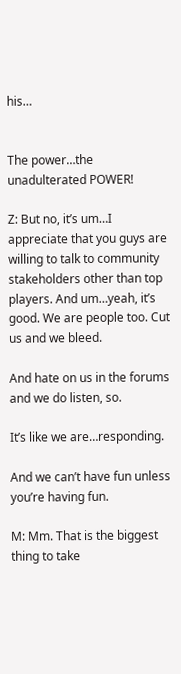his…


The power…the unadulterated POWER!

Z: But no, it’s um…I appreciate that you guys are willing to talk to community stakeholders other than top players. And um…yeah, it’s good. We are people too. Cut us and we bleed.

And hate on us in the forums and we do listen, so.

It’s like we are…responding.

And we can’t have fun unless you’re having fun.

M: Mm. That is the biggest thing to take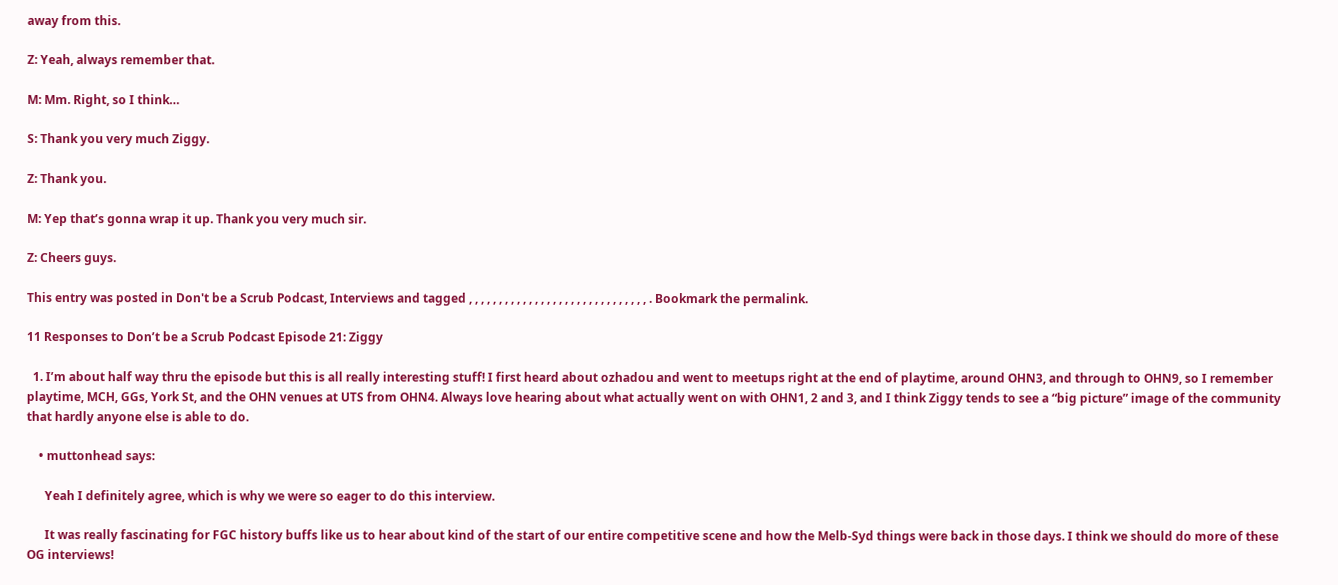away from this.

Z: Yeah, always remember that.

M: Mm. Right, so I think…

S: Thank you very much Ziggy.

Z: Thank you.

M: Yep that’s gonna wrap it up. Thank you very much sir.

Z: Cheers guys.

This entry was posted in Don't be a Scrub Podcast, Interviews and tagged , , , , , , , , , , , , , , , , , , , , , , , , , , , , , , . Bookmark the permalink.

11 Responses to Don’t be a Scrub Podcast Episode 21: Ziggy

  1. I’m about half way thru the episode but this is all really interesting stuff! I first heard about ozhadou and went to meetups right at the end of playtime, around OHN3, and through to OHN9, so I remember playtime, MCH, GGs, York St, and the OHN venues at UTS from OHN4. Always love hearing about what actually went on with OHN1, 2 and 3, and I think Ziggy tends to see a “big picture” image of the community that hardly anyone else is able to do.

    • muttonhead says:

      Yeah I definitely agree, which is why we were so eager to do this interview.

      It was really fascinating for FGC history buffs like us to hear about kind of the start of our entire competitive scene and how the Melb-Syd things were back in those days. I think we should do more of these OG interviews!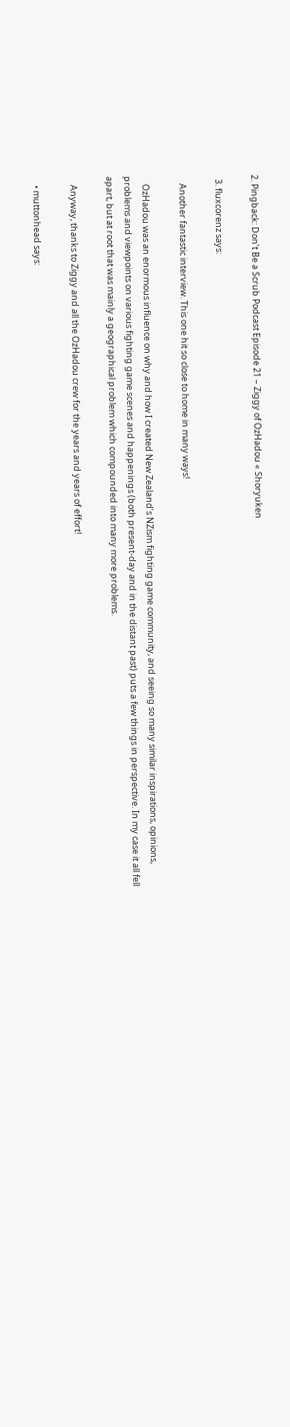2. Pingback: Don’t Be a Scrub Podcast Episode 21 – Ziggy of OzHadou « Shoryuken

  3. fluxcorenz says:

    Another fantastic interview. This one hit so close to home in many ways!

    OzHadou was an enormous influence on why and how I created New Zealand’s NZism fighting game community, and seeing so many similar inspirations, opinions, problems and viewpoints on various fighting game scenes and happenings (both present-day and in the distant past) puts a few things in perspective. In my case it all fell apart, but at root that was mainly a geographical problem which compounded into many more problems.

    Anyway, thanks to Ziggy and all the OzHadou crew for the years and years of effort!

    • muttonhead says: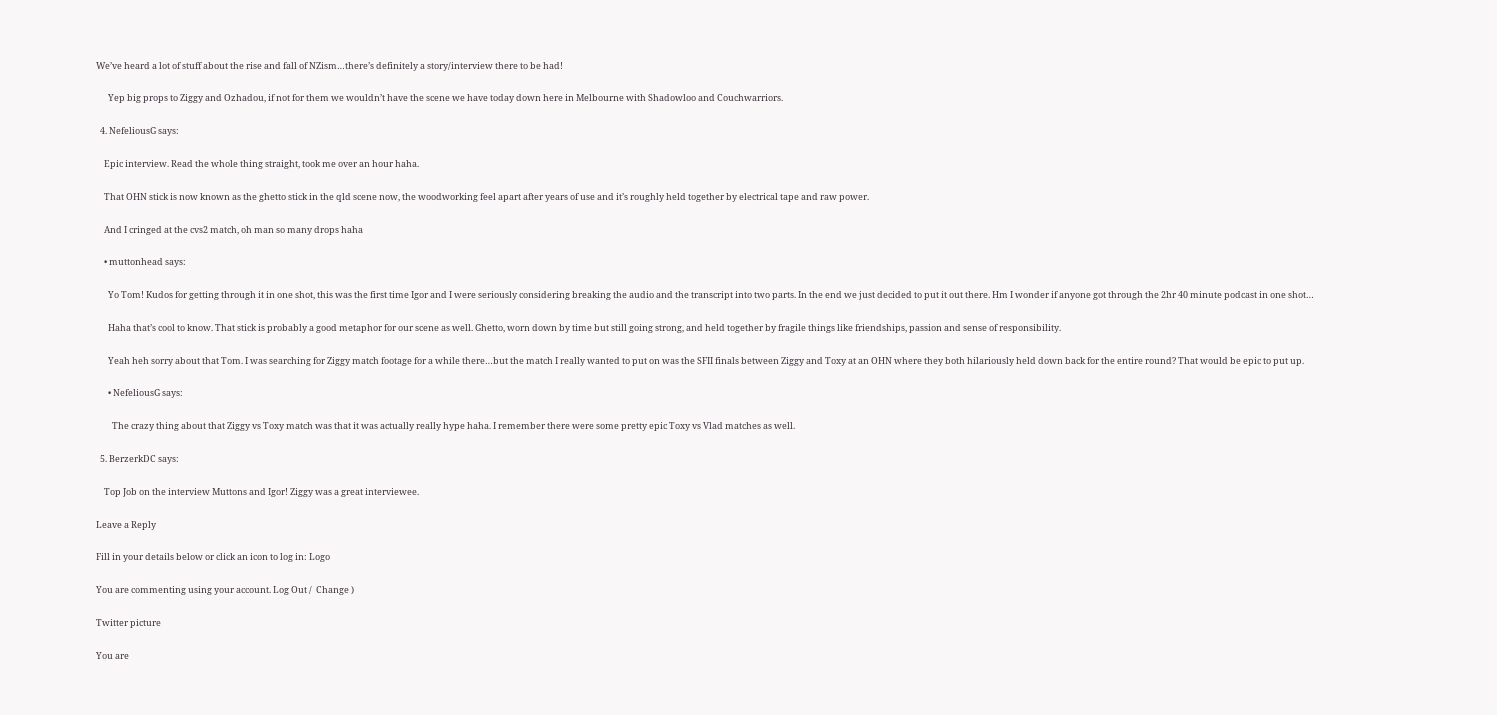We’ve heard a lot of stuff about the rise and fall of NZism…there’s definitely a story/interview there to be had!

      Yep big props to Ziggy and Ozhadou, if not for them we wouldn’t have the scene we have today down here in Melbourne with Shadowloo and Couchwarriors.

  4. NefeliousG says:

    Epic interview. Read the whole thing straight, took me over an hour haha.

    That OHN stick is now known as the ghetto stick in the qld scene now, the woodworking feel apart after years of use and it’s roughly held together by electrical tape and raw power.

    And I cringed at the cvs2 match, oh man so many drops haha

    • muttonhead says:

      Yo Tom! Kudos for getting through it in one shot, this was the first time Igor and I were seriously considering breaking the audio and the transcript into two parts. In the end we just decided to put it out there. Hm I wonder if anyone got through the 2hr 40 minute podcast in one shot…

      Haha that’s cool to know. That stick is probably a good metaphor for our scene as well. Ghetto, worn down by time but still going strong, and held together by fragile things like friendships, passion and sense of responsibility.

      Yeah heh sorry about that Tom. I was searching for Ziggy match footage for a while there…but the match I really wanted to put on was the SFII finals between Ziggy and Toxy at an OHN where they both hilariously held down back for the entire round? That would be epic to put up.

      • NefeliousG says:

        The crazy thing about that Ziggy vs Toxy match was that it was actually really hype haha. I remember there were some pretty epic Toxy vs Vlad matches as well.

  5. BerzerkDC says:

    Top Job on the interview Muttons and Igor! Ziggy was a great interviewee.

Leave a Reply

Fill in your details below or click an icon to log in: Logo

You are commenting using your account. Log Out /  Change )

Twitter picture

You are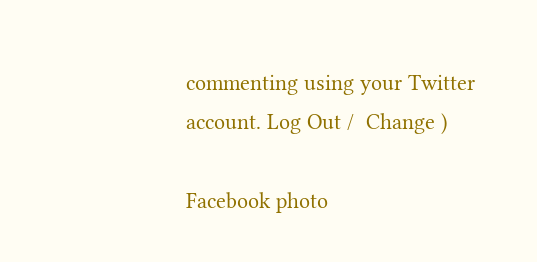commenting using your Twitter account. Log Out /  Change )

Facebook photo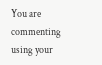You are commenting using your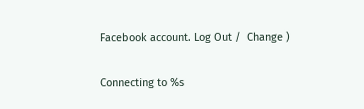Facebook account. Log Out /  Change )

Connecting to %s